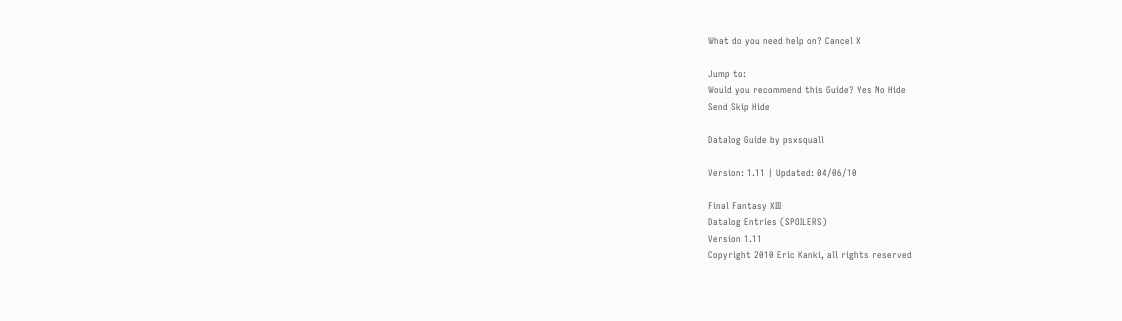What do you need help on? Cancel X

Jump to:
Would you recommend this Guide? Yes No Hide
Send Skip Hide

Datalog Guide by psxsquall

Version: 1.11 | Updated: 04/06/10

Final Fantasy XIII
Datalog Entries (SPOILERS)
Version 1.11
Copyright 2010 Eric Kanki, all rights reserved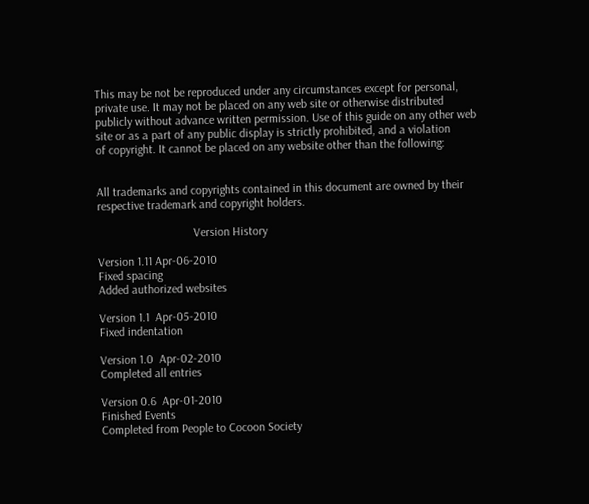This may be not be reproduced under any circumstances except for personal,
private use. It may not be placed on any web site or otherwise distributed
publicly without advance written permission. Use of this guide on any other web
site or as a part of any public display is strictly prohibited, and a violation
of copyright. It cannot be placed on any website other than the following:


All trademarks and copyrights contained in this document are owned by their
respective trademark and copyright holders.

                                Version History

Version 1.11 Apr-06-2010
Fixed spacing
Added authorized websites

Version 1.1  Apr-05-2010
Fixed indentation

Version 1.0  Apr-02-2010
Completed all entries

Version 0.6  Apr-01-2010
Finished Events
Completed from People to Cocoon Society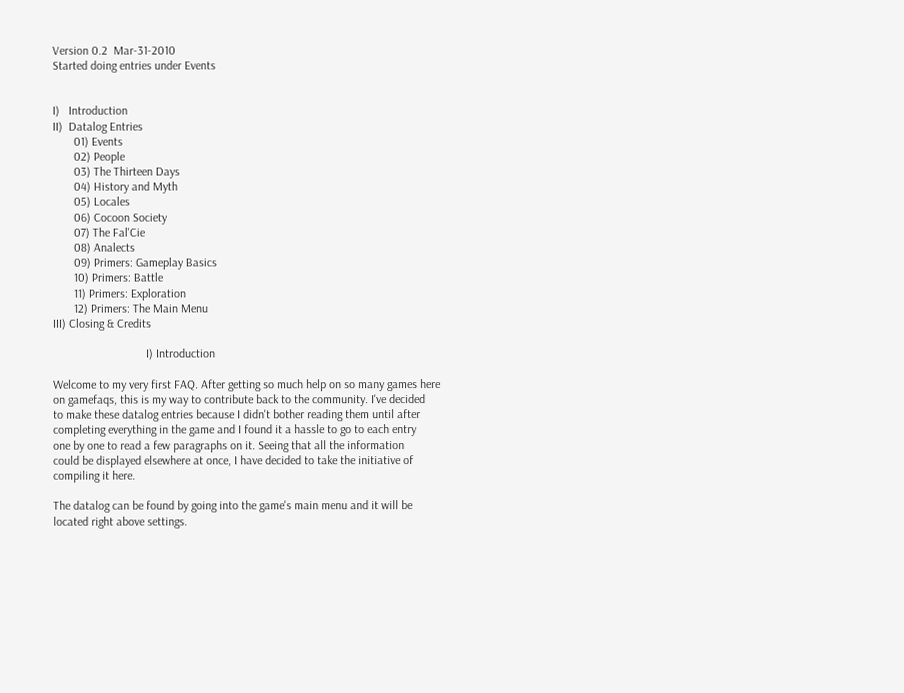Version 0.2  Mar-31-2010
Started doing entries under Events


I)   Introduction
II)  Datalog Entries
       01) Events
       02) People
       03) The Thirteen Days
       04) History and Myth
       05) Locales
       06) Cocoon Society
       07) The Fal'Cie
       08) Analects
       09) Primers: Gameplay Basics
       10) Primers: Battle
       11) Primers: Exploration
       12) Primers: The Main Menu
III) Closing & Credits

                               I) Introduction

Welcome to my very first FAQ. After getting so much help on so many games here
on gamefaqs, this is my way to contribute back to the community. I've decided
to make these datalog entries because I didn't bother reading them until after
completing everything in the game and I found it a hassle to go to each entry
one by one to read a few paragraphs on it. Seeing that all the information
could be displayed elsewhere at once, I have decided to take the initiative of
compiling it here.

The datalog can be found by going into the game's main menu and it will be
located right above settings.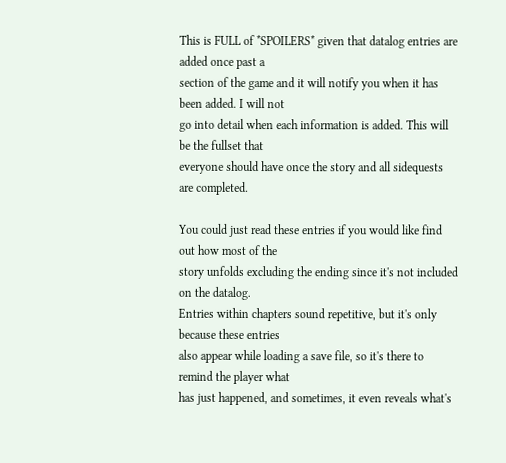This is FULL of *SPOILERS* given that datalog entries are added once past a
section of the game and it will notify you when it has been added. I will not
go into detail when each information is added. This will be the fullset that
everyone should have once the story and all sidequests are completed.

You could just read these entries if you would like find out how most of the
story unfolds excluding the ending since it's not included on the datalog.
Entries within chapters sound repetitive, but it's only because these entries
also appear while loading a save file, so it's there to remind the player what
has just happened, and sometimes, it even reveals what's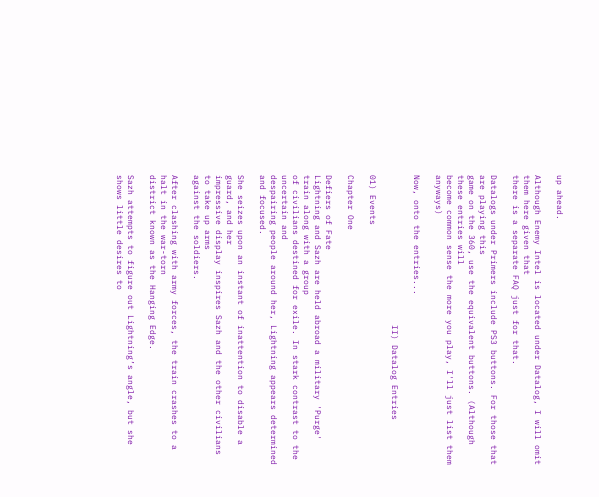up ahead.

Although Enemy Intel is located under Datalog, I will omit them here given that
there is a separate FAQ just for that.

Datalogs under Primers include PS3 buttons. For those that are playing this
game on the 360, use the equivalent buttons. (Although these entries will
become common sense the more you play, I'll just list them anyways)

Now, onto the entries...

                              II) Datalog Entries

01) Events

Chapter One

Defiers of Fate
Lightning and Sazh are held abroad a military 'Purge' train along with a group
of civilians destined for exile. In stark contrast to the uncertain and
despairing people around her, Lightning appears determined and focused.

She seizes upon an instant of inattention to disable a guard, and her
impressive display inspires Sazh and the other civilians to take up arms
against the soldiers.

After clashing with army forces, the train crashes to a halt in the war-torn
district known as the Hanging Edge.

Sazh attempts to figure out Lightning’s angle, but she shows little desires to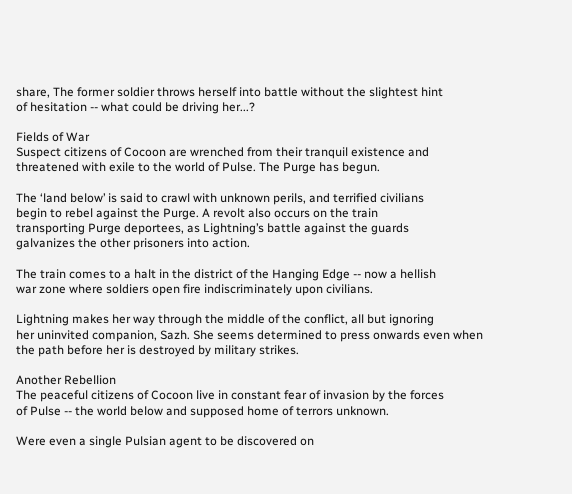share, The former soldier throws herself into battle without the slightest hint
of hesitation -- what could be driving her...?

Fields of War
Suspect citizens of Cocoon are wrenched from their tranquil existence and
threatened with exile to the world of Pulse. The Purge has begun.

The ‘land below’ is said to crawl with unknown perils, and terrified civilians
begin to rebel against the Purge. A revolt also occurs on the train
transporting Purge deportees, as Lightning’s battle against the guards
galvanizes the other prisoners into action.

The train comes to a halt in the district of the Hanging Edge -- now a hellish
war zone where soldiers open fire indiscriminately upon civilians.

Lightning makes her way through the middle of the conflict, all but ignoring
her uninvited companion, Sazh. She seems determined to press onwards even when
the path before her is destroyed by military strikes.

Another Rebellion
The peaceful citizens of Cocoon live in constant fear of invasion by the forces
of Pulse -- the world below and supposed home of terrors unknown.

Were even a single Pulsian agent to be discovered on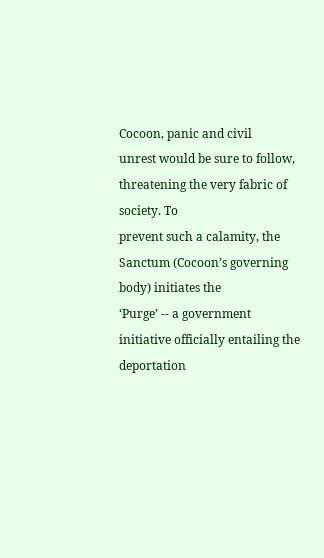Cocoon, panic and civil
unrest would be sure to follow, threatening the very fabric of society. To
prevent such a calamity, the Sanctum (Cocoon’s governing body) initiates the
‘Purge’ -- a government initiative officially entailing the deportation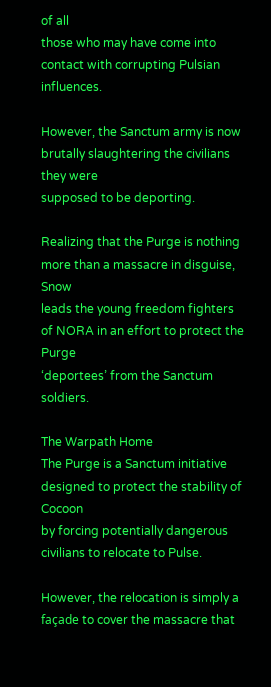of all
those who may have come into contact with corrupting Pulsian influences.

However, the Sanctum army is now brutally slaughtering the civilians they were
supposed to be deporting.

Realizing that the Purge is nothing more than a massacre in disguise, Snow
leads the young freedom fighters of NORA in an effort to protect the Purge
‘deportees’ from the Sanctum soldiers.

The Warpath Home
The Purge is a Sanctum initiative designed to protect the stability of Cocoon
by forcing potentially dangerous civilians to relocate to Pulse.

However, the relocation is simply a façade to cover the massacre that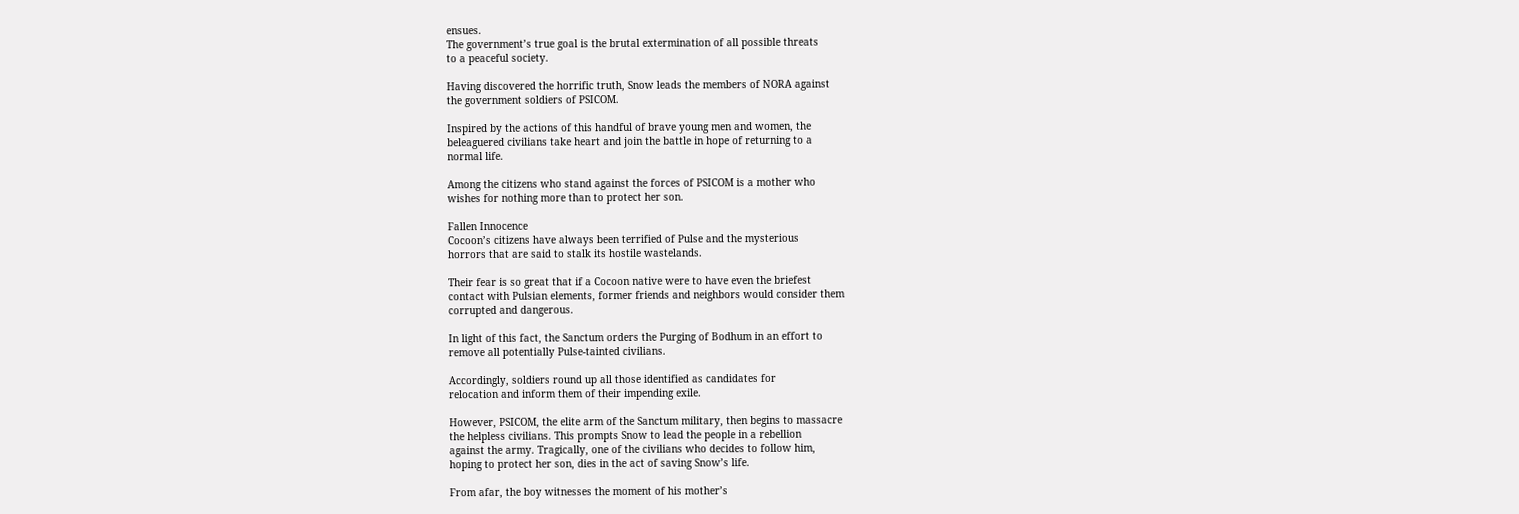ensues.
The government’s true goal is the brutal extermination of all possible threats
to a peaceful society.

Having discovered the horrific truth, Snow leads the members of NORA against
the government soldiers of PSICOM.

Inspired by the actions of this handful of brave young men and women, the
beleaguered civilians take heart and join the battle in hope of returning to a
normal life.

Among the citizens who stand against the forces of PSICOM is a mother who
wishes for nothing more than to protect her son.

Fallen Innocence
Cocoon’s citizens have always been terrified of Pulse and the mysterious
horrors that are said to stalk its hostile wastelands.

Their fear is so great that if a Cocoon native were to have even the briefest
contact with Pulsian elements, former friends and neighbors would consider them
corrupted and dangerous.

In light of this fact, the Sanctum orders the Purging of Bodhum in an effort to
remove all potentially Pulse-tainted civilians.

Accordingly, soldiers round up all those identified as candidates for
relocation and inform them of their impending exile.

However, PSICOM, the elite arm of the Sanctum military, then begins to massacre
the helpless civilians. This prompts Snow to lead the people in a rebellion
against the army. Tragically, one of the civilians who decides to follow him,
hoping to protect her son, dies in the act of saving Snow’s life.

From afar, the boy witnesses the moment of his mother’s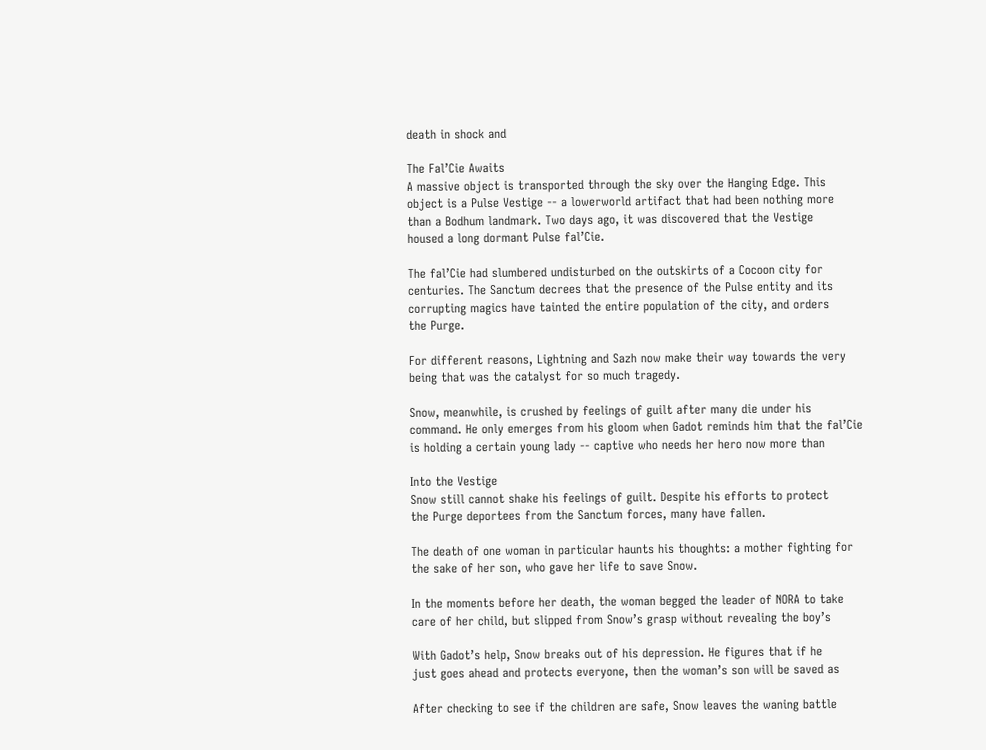death in shock and

The Fal’Cie Awaits
A massive object is transported through the sky over the Hanging Edge. This
object is a Pulse Vestige -- a lowerworld artifact that had been nothing more
than a Bodhum landmark. Two days ago, it was discovered that the Vestige
housed a long dormant Pulse fal’Cie.

The fal’Cie had slumbered undisturbed on the outskirts of a Cocoon city for
centuries. The Sanctum decrees that the presence of the Pulse entity and its
corrupting magics have tainted the entire population of the city, and orders
the Purge.

For different reasons, Lightning and Sazh now make their way towards the very
being that was the catalyst for so much tragedy.

Snow, meanwhile, is crushed by feelings of guilt after many die under his
command. He only emerges from his gloom when Gadot reminds him that the fal’Cie
is holding a certain young lady -- captive who needs her hero now more than

Into the Vestige
Snow still cannot shake his feelings of guilt. Despite his efforts to protect
the Purge deportees from the Sanctum forces, many have fallen.

The death of one woman in particular haunts his thoughts: a mother fighting for
the sake of her son, who gave her life to save Snow.

In the moments before her death, the woman begged the leader of NORA to take
care of her child, but slipped from Snow’s grasp without revealing the boy’s

With Gadot’s help, Snow breaks out of his depression. He figures that if he
just goes ahead and protects everyone, then the woman’s son will be saved as

After checking to see if the children are safe, Snow leaves the waning battle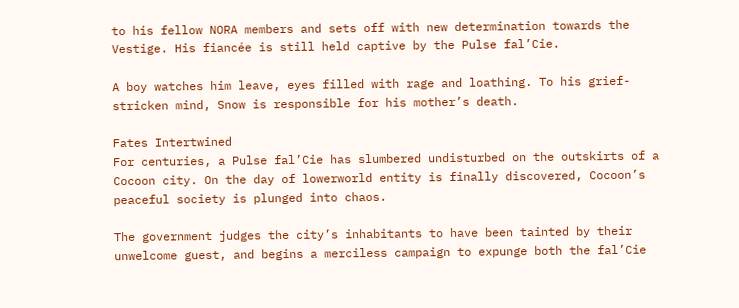to his fellow NORA members and sets off with new determination towards the
Vestige. His fiancée is still held captive by the Pulse fal’Cie.

A boy watches him leave, eyes filled with rage and loathing. To his grief-
stricken mind, Snow is responsible for his mother’s death.

Fates Intertwined
For centuries, a Pulse fal’Cie has slumbered undisturbed on the outskirts of a
Cocoon city. On the day of lowerworld entity is finally discovered, Cocoon’s
peaceful society is plunged into chaos.

The government judges the city’s inhabitants to have been tainted by their
unwelcome guest, and begins a merciless campaign to expunge both the fal’Cie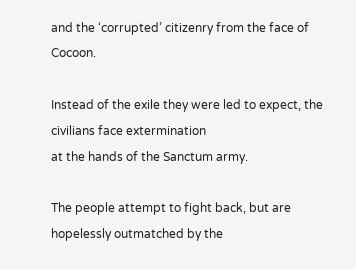and the ‘corrupted’ citizenry from the face of Cocoon.

Instead of the exile they were led to expect, the civilians face extermination
at the hands of the Sanctum army.

The people attempt to fight back, but are hopelessly outmatched by the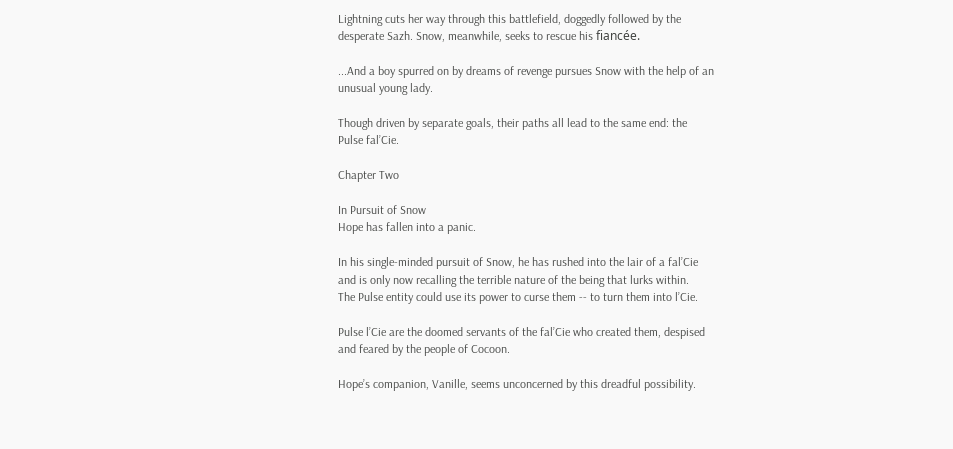Lightning cuts her way through this battlefield, doggedly followed by the
desperate Sazh. Snow, meanwhile, seeks to rescue his fiancée.

...And a boy spurred on by dreams of revenge pursues Snow with the help of an
unusual young lady.

Though driven by separate goals, their paths all lead to the same end: the
Pulse fal’Cie.

Chapter Two

In Pursuit of Snow
Hope has fallen into a panic.

In his single-minded pursuit of Snow, he has rushed into the lair of a fal’Cie
and is only now recalling the terrible nature of the being that lurks within.
The Pulse entity could use its power to curse them -- to turn them into l’Cie.

Pulse l’Cie are the doomed servants of the fal’Cie who created them, despised
and feared by the people of Cocoon.

Hope’s companion, Vanille, seems unconcerned by this dreadful possibility.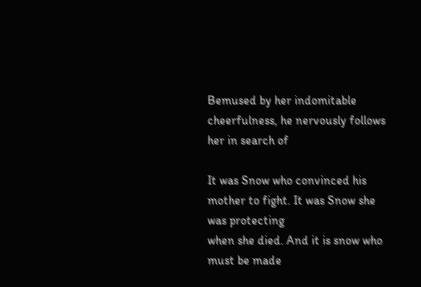Bemused by her indomitable cheerfulness, he nervously follows her in search of

It was Snow who convinced his mother to fight. It was Snow she was protecting
when she died. And it is snow who must be made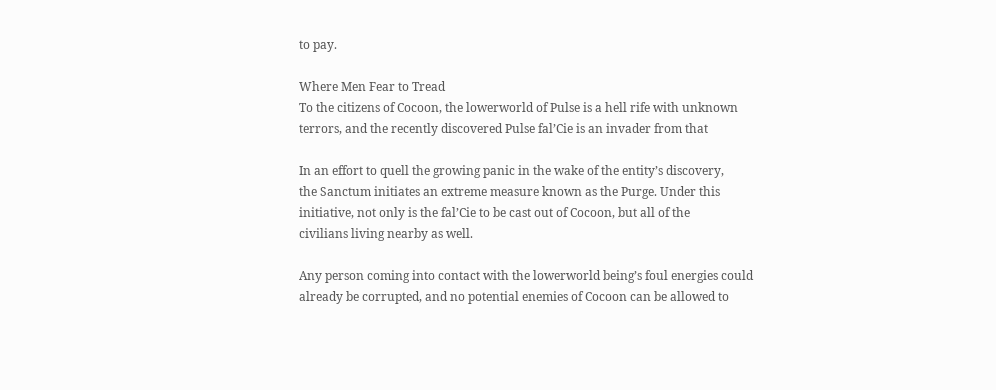to pay.

Where Men Fear to Tread
To the citizens of Cocoon, the lowerworld of Pulse is a hell rife with unknown
terrors, and the recently discovered Pulse fal’Cie is an invader from that

In an effort to quell the growing panic in the wake of the entity’s discovery,
the Sanctum initiates an extreme measure known as the Purge. Under this
initiative, not only is the fal’Cie to be cast out of Cocoon, but all of the
civilians living nearby as well.

Any person coming into contact with the lowerworld being’s foul energies could
already be corrupted, and no potential enemies of Cocoon can be allowed to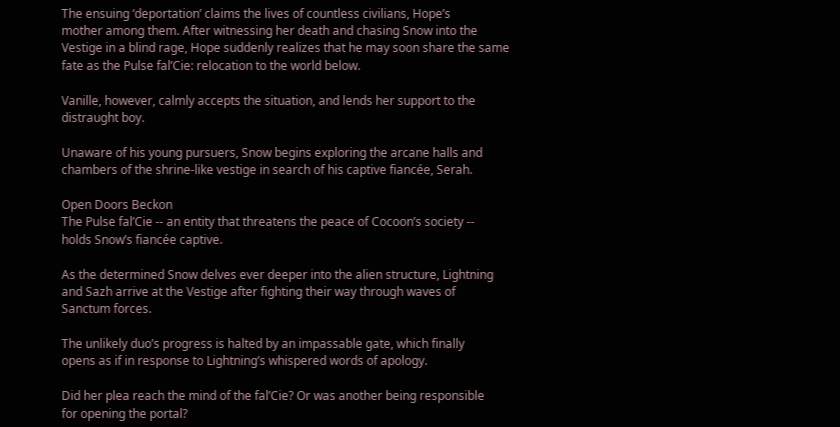The ensuing ‘deportation’ claims the lives of countless civilians, Hope’s
mother among them. After witnessing her death and chasing Snow into the
Vestige in a blind rage, Hope suddenly realizes that he may soon share the same
fate as the Pulse fal’Cie: relocation to the world below.

Vanille, however, calmly accepts the situation, and lends her support to the
distraught boy.

Unaware of his young pursuers, Snow begins exploring the arcane halls and
chambers of the shrine-like vestige in search of his captive fiancée, Serah.

Open Doors Beckon
The Pulse fal’Cie -- an entity that threatens the peace of Cocoon’s society --
holds Snow’s fiancée captive.

As the determined Snow delves ever deeper into the alien structure, Lightning
and Sazh arrive at the Vestige after fighting their way through waves of
Sanctum forces.

The unlikely duo’s progress is halted by an impassable gate, which finally
opens as if in response to Lightning’s whispered words of apology.

Did her plea reach the mind of the fal’Cie? Or was another being responsible
for opening the portal?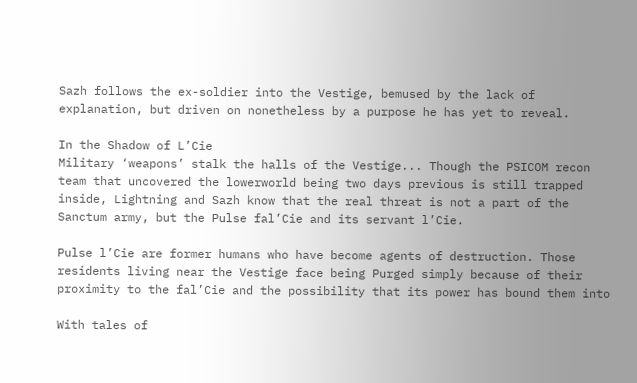Sazh follows the ex-soldier into the Vestige, bemused by the lack of
explanation, but driven on nonetheless by a purpose he has yet to reveal.

In the Shadow of L’Cie
Military ‘weapons’ stalk the halls of the Vestige... Though the PSICOM recon
team that uncovered the lowerworld being two days previous is still trapped
inside, Lightning and Sazh know that the real threat is not a part of the
Sanctum army, but the Pulse fal’Cie and its servant l’Cie.

Pulse l’Cie are former humans who have become agents of destruction. Those
residents living near the Vestige face being Purged simply because of their
proximity to the fal’Cie and the possibility that its power has bound them into

With tales of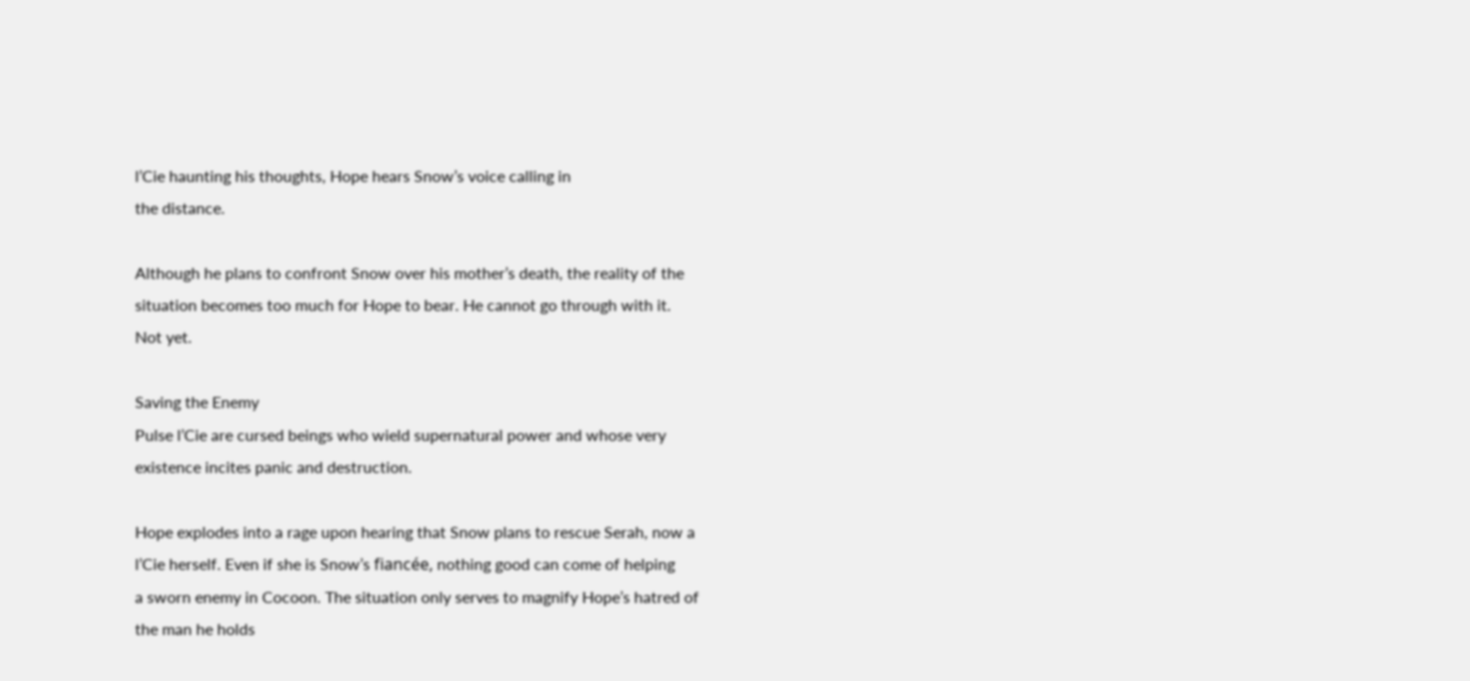l’Cie haunting his thoughts, Hope hears Snow’s voice calling in
the distance.

Although he plans to confront Snow over his mother’s death, the reality of the
situation becomes too much for Hope to bear. He cannot go through with it.
Not yet.

Saving the Enemy
Pulse l’Cie are cursed beings who wield supernatural power and whose very
existence incites panic and destruction.

Hope explodes into a rage upon hearing that Snow plans to rescue Serah, now a
l’Cie herself. Even if she is Snow’s fiancée, nothing good can come of helping
a sworn enemy in Cocoon. The situation only serves to magnify Hope’s hatred of
the man he holds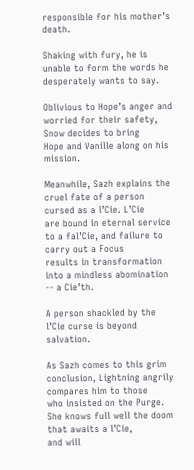responsible for his mother’s death.

Shaking with fury, he is unable to form the words he desperately wants to say.

Oblivious to Hope’s anger and worried for their safety, Snow decides to bring
Hope and Vanille along on his mission.

Meanwhile, Sazh explains the cruel fate of a person cursed as a l’Cie. L’Cie
are bound in eternal service to a fal’Cie, and failure to carry out a Focus
results in transformation into a mindless abomination -- a Cie’th.

A person shackled by the l’Cie curse is beyond salvation.

As Sazh comes to this grim conclusion, Lightning angrily compares him to those
who insisted on the Purge. She knows full well the doom that awaits a l’Cie,
and will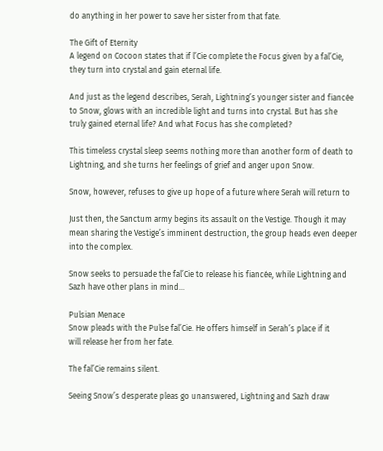do anything in her power to save her sister from that fate.

The Gift of Eternity
A legend on Cocoon states that if l’Cie complete the Focus given by a fal’Cie,
they turn into crystal and gain eternal life.

And just as the legend describes, Serah, Lightning’s younger sister and fiancée
to Snow, glows with an incredible light and turns into crystal. But has she
truly gained eternal life? And what Focus has she completed?

This timeless crystal sleep seems nothing more than another form of death to
Lightning, and she turns her feelings of grief and anger upon Snow.

Snow, however, refuses to give up hope of a future where Serah will return to

Just then, the Sanctum army begins its assault on the Vestige. Though it may
mean sharing the Vestige’s imminent destruction, the group heads even deeper
into the complex.

Snow seeks to persuade the fal’Cie to release his fiancée, while Lightning and
Sazh have other plans in mind...

Pulsian Menace
Snow pleads with the Pulse fal’Cie. He offers himself in Serah’s place if it
will release her from her fate.

The fal’Cie remains silent.

Seeing Snow’s desperate pleas go unanswered, Lightning and Sazh draw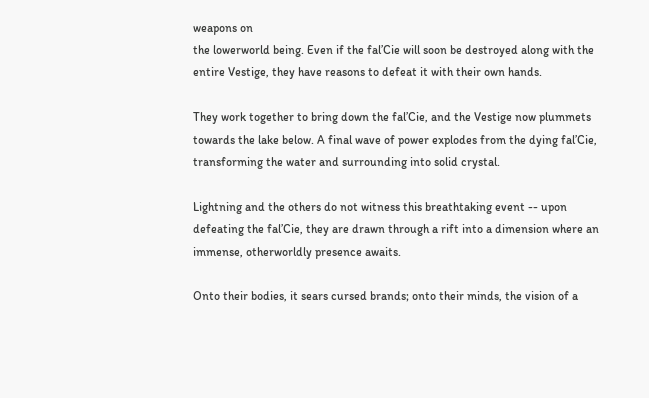weapons on
the lowerworld being. Even if the fal’Cie will soon be destroyed along with the
entire Vestige, they have reasons to defeat it with their own hands.

They work together to bring down the fal’Cie, and the Vestige now plummets
towards the lake below. A final wave of power explodes from the dying fal’Cie,
transforming the water and surrounding into solid crystal.

Lightning and the others do not witness this breathtaking event -- upon
defeating the fal’Cie, they are drawn through a rift into a dimension where an
immense, otherworldly presence awaits.

Onto their bodies, it sears cursed brands; onto their minds, the vision of a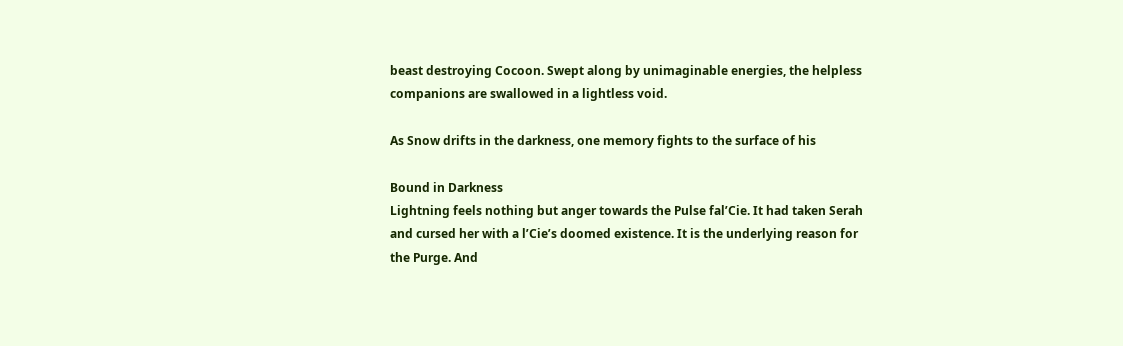beast destroying Cocoon. Swept along by unimaginable energies, the helpless
companions are swallowed in a lightless void.

As Snow drifts in the darkness, one memory fights to the surface of his

Bound in Darkness
Lightning feels nothing but anger towards the Pulse fal’Cie. It had taken Serah
and cursed her with a l’Cie’s doomed existence. It is the underlying reason for
the Purge. And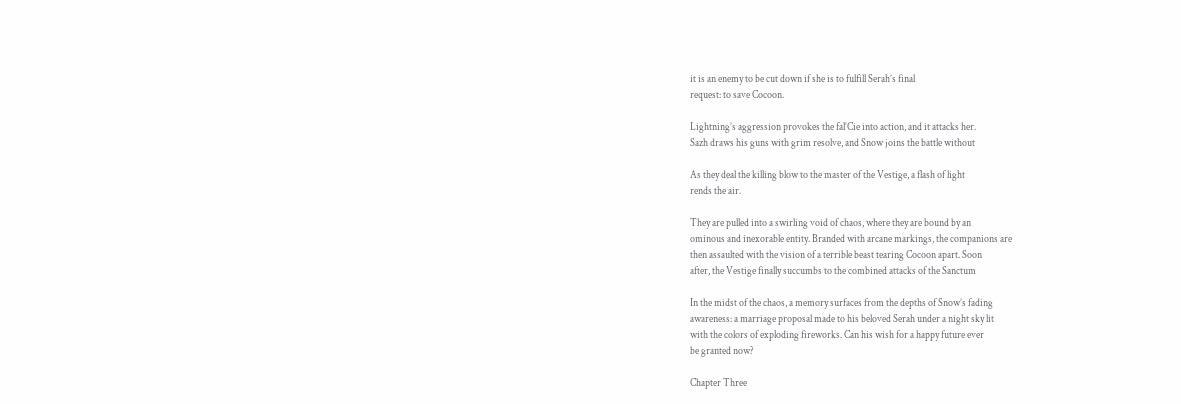it is an enemy to be cut down if she is to fulfill Serah’s final
request: to save Cocoon.

Lightning’s aggression provokes the fal’Cie into action, and it attacks her.
Sazh draws his guns with grim resolve, and Snow joins the battle without

As they deal the killing blow to the master of the Vestige, a flash of light
rends the air.

They are pulled into a swirling void of chaos, where they are bound by an
ominous and inexorable entity. Branded with arcane markings, the companions are
then assaulted with the vision of a terrible beast tearing Cocoon apart. Soon
after, the Vestige finally succumbs to the combined attacks of the Sanctum

In the midst of the chaos, a memory surfaces from the depths of Snow’s fading
awareness: a marriage proposal made to his beloved Serah under a night sky lit
with the colors of exploding fireworks. Can his wish for a happy future ever
be granted now?

Chapter Three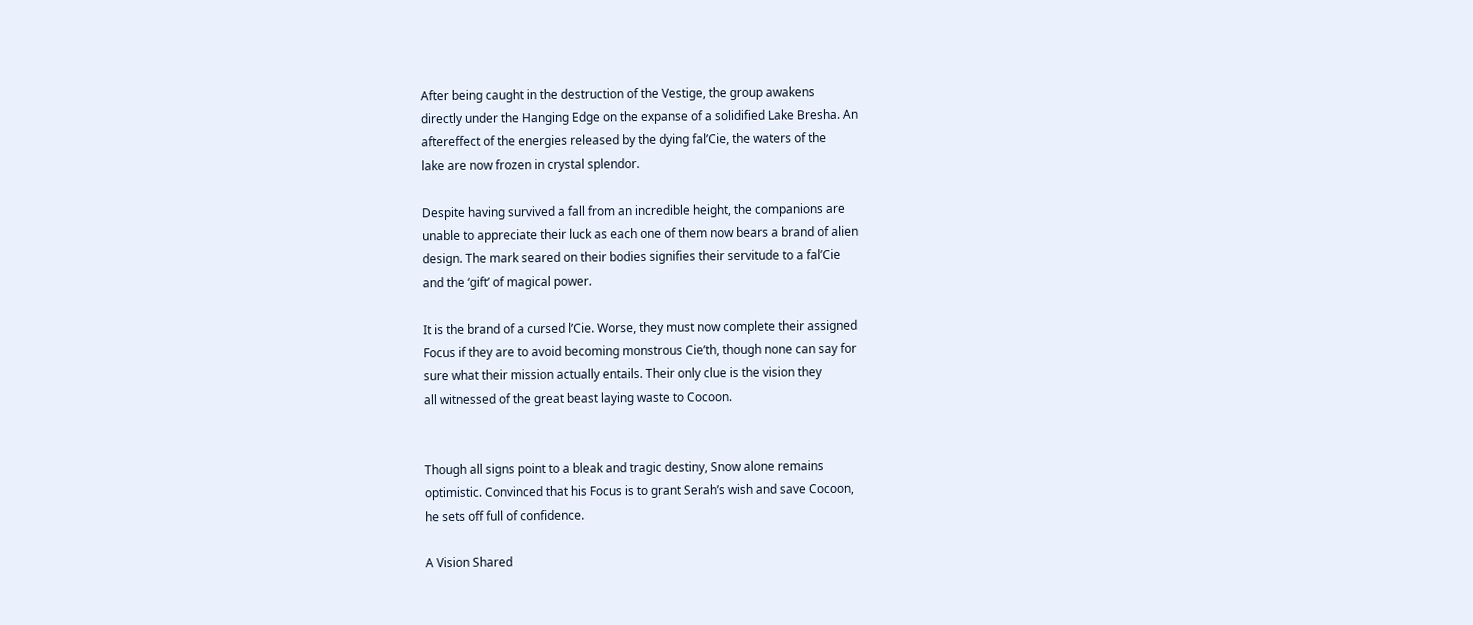After being caught in the destruction of the Vestige, the group awakens
directly under the Hanging Edge on the expanse of a solidified Lake Bresha. An
aftereffect of the energies released by the dying fal’Cie, the waters of the
lake are now frozen in crystal splendor.

Despite having survived a fall from an incredible height, the companions are
unable to appreciate their luck as each one of them now bears a brand of alien
design. The mark seared on their bodies signifies their servitude to a fal’Cie
and the ‘gift’ of magical power.

It is the brand of a cursed l’Cie. Worse, they must now complete their assigned
Focus if they are to avoid becoming monstrous Cie’th, though none can say for
sure what their mission actually entails. Their only clue is the vision they
all witnessed of the great beast laying waste to Cocoon.


Though all signs point to a bleak and tragic destiny, Snow alone remains
optimistic. Convinced that his Focus is to grant Serah’s wish and save Cocoon,
he sets off full of confidence.

A Vision Shared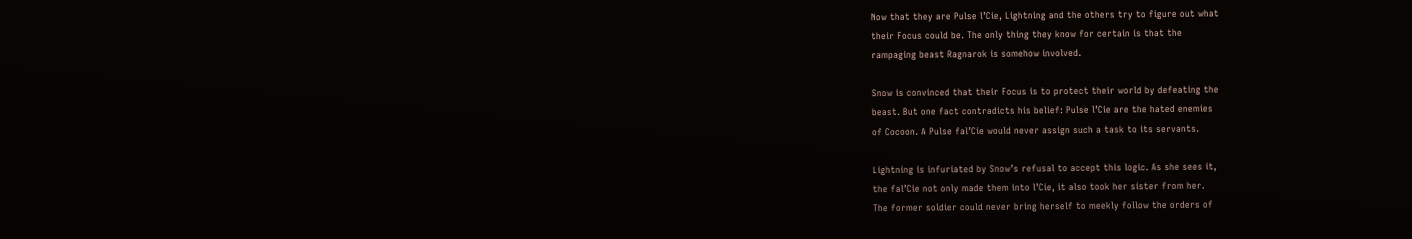Now that they are Pulse l’Cie, Lightning and the others try to figure out what
their Focus could be. The only thing they know for certain is that the
rampaging beast Ragnarok is somehow involved.

Snow is convinced that their Focus is to protect their world by defeating the
beast. But one fact contradicts his belief: Pulse l’Cie are the hated enemies
of Cocoon. A Pulse fal’Cie would never assign such a task to its servants.

Lightning is infuriated by Snow’s refusal to accept this logic. As she sees it,
the fal’Cie not only made them into l’Cie, it also took her sister from her.
The former soldier could never bring herself to meekly follow the orders of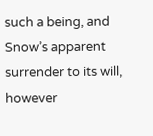such a being, and Snow’s apparent surrender to its will, however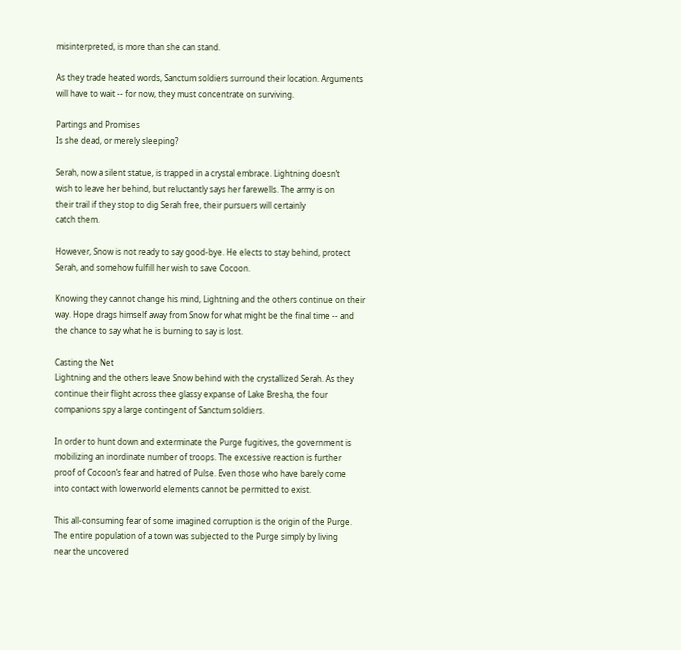misinterpreted, is more than she can stand.

As they trade heated words, Sanctum soldiers surround their location. Arguments
will have to wait -- for now, they must concentrate on surviving.

Partings and Promises
Is she dead, or merely sleeping?

Serah, now a silent statue, is trapped in a crystal embrace. Lightning doesn’t
wish to leave her behind, but reluctantly says her farewells. The army is on
their trail if they stop to dig Serah free, their pursuers will certainly
catch them.

However, Snow is not ready to say good-bye. He elects to stay behind, protect
Serah, and somehow fulfill her wish to save Cocoon.

Knowing they cannot change his mind, Lightning and the others continue on their
way. Hope drags himself away from Snow for what might be the final time -- and
the chance to say what he is burning to say is lost.

Casting the Net
Lightning and the others leave Snow behind with the crystallized Serah. As they
continue their flight across thee glassy expanse of Lake Bresha, the four
companions spy a large contingent of Sanctum soldiers.

In order to hunt down and exterminate the Purge fugitives, the government is
mobilizing an inordinate number of troops. The excessive reaction is further
proof of Cocoon’s fear and hatred of Pulse. Even those who have barely come
into contact with lowerworld elements cannot be permitted to exist.

This all-consuming fear of some imagined corruption is the origin of the Purge.
The entire population of a town was subjected to the Purge simply by living
near the uncovered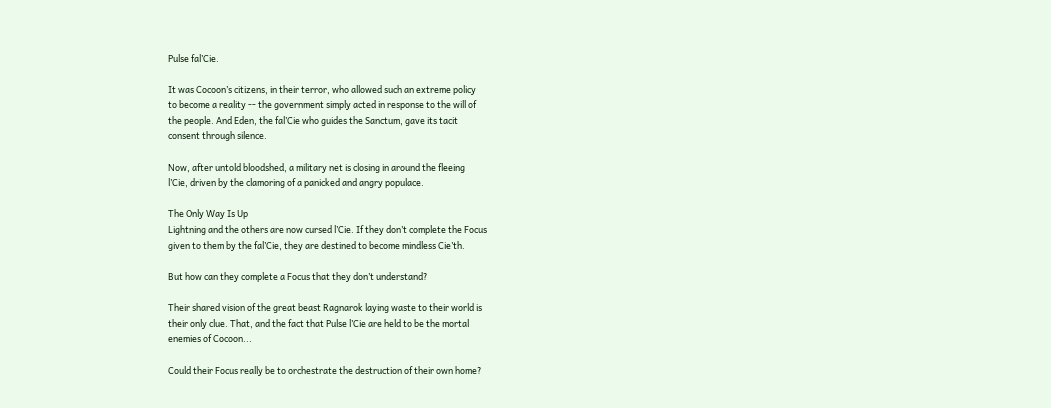Pulse fal’Cie.

It was Cocoon’s citizens, in their terror, who allowed such an extreme policy
to become a reality -- the government simply acted in response to the will of
the people. And Eden, the fal’Cie who guides the Sanctum, gave its tacit
consent through silence.

Now, after untold bloodshed, a military net is closing in around the fleeing
l’Cie, driven by the clamoring of a panicked and angry populace.

The Only Way Is Up
Lightning and the others are now cursed l’Cie. If they don’t complete the Focus
given to them by the fal’Cie, they are destined to become mindless Cie’th.

But how can they complete a Focus that they don’t understand?

Their shared vision of the great beast Ragnarok laying waste to their world is
their only clue. That, and the fact that Pulse l’Cie are held to be the mortal
enemies of Cocoon...

Could their Focus really be to orchestrate the destruction of their own home?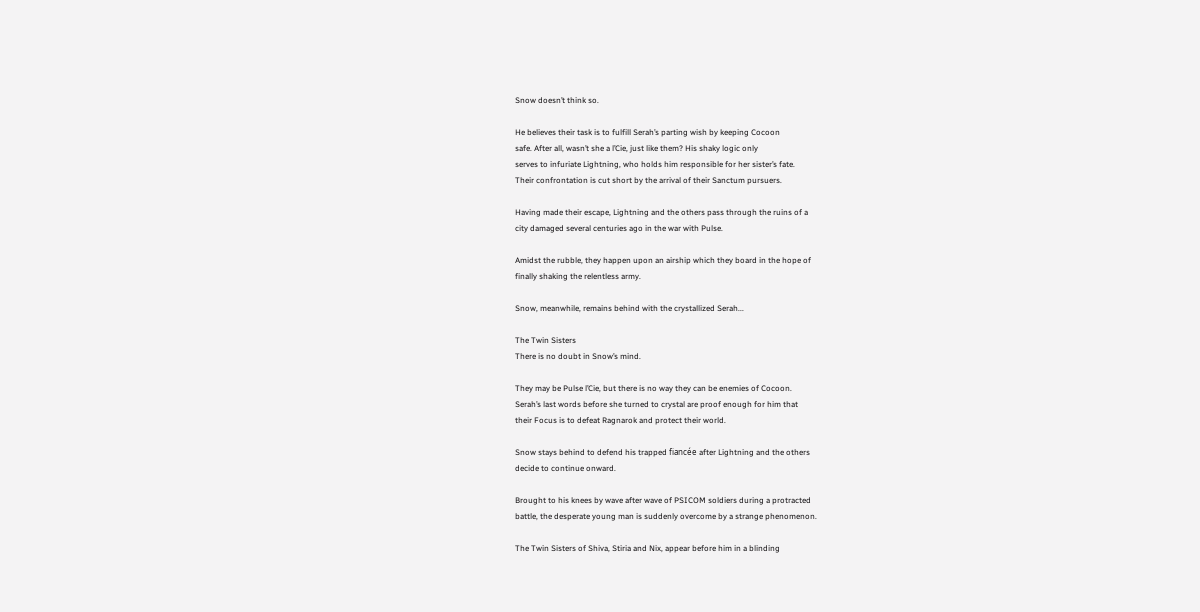Snow doesn’t think so.

He believes their task is to fulfill Serah’s parting wish by keeping Cocoon
safe. After all, wasn’t she a l’Cie, just like them? His shaky logic only
serves to infuriate Lightning, who holds him responsible for her sister’s fate.
Their confrontation is cut short by the arrival of their Sanctum pursuers.

Having made their escape, Lightning and the others pass through the ruins of a
city damaged several centuries ago in the war with Pulse.

Amidst the rubble, they happen upon an airship which they board in the hope of
finally shaking the relentless army.

Snow, meanwhile, remains behind with the crystallized Serah...

The Twin Sisters
There is no doubt in Snow’s mind.

They may be Pulse l’Cie, but there is no way they can be enemies of Cocoon.
Serah’s last words before she turned to crystal are proof enough for him that
their Focus is to defeat Ragnarok and protect their world.

Snow stays behind to defend his trapped fiancée after Lightning and the others
decide to continue onward.

Brought to his knees by wave after wave of PSICOM soldiers during a protracted
battle, the desperate young man is suddenly overcome by a strange phenomenon.

The Twin Sisters of Shiva, Stiria and Nix, appear before him in a blinding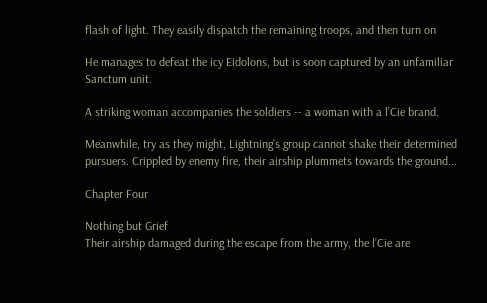flash of light. They easily dispatch the remaining troops, and then turn on

He manages to defeat the icy Eidolons, but is soon captured by an unfamiliar
Sanctum unit.

A striking woman accompanies the soldiers -- a woman with a l’Cie brand.

Meanwhile, try as they might, Lightning’s group cannot shake their determined
pursuers. Crippled by enemy fire, their airship plummets towards the ground...

Chapter Four

Nothing but Grief
Their airship damaged during the escape from the army, the l’Cie are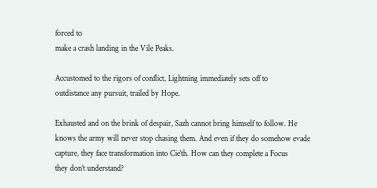forced to
make a crash landing in the Vile Peaks.

Accustomed to the rigors of conflict, Lightning immediately sets off to
outdistance any pursuit, trailed by Hope.

Exhausted and on the brink of despair, Sazh cannot bring himself to follow. He
knows the army will never stop chasing them. And even if they do somehow evade
capture, they face transformation into Cie’th. How can they complete a Focus
they don’t understand?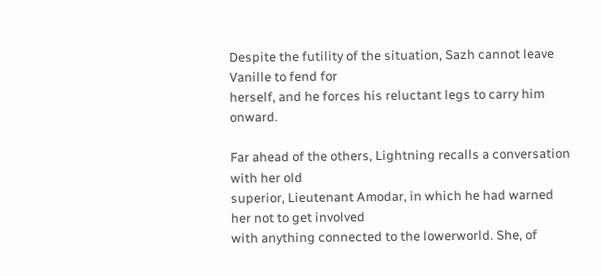Despite the futility of the situation, Sazh cannot leave Vanille to fend for
herself, and he forces his reluctant legs to carry him onward.

Far ahead of the others, Lightning recalls a conversation with her old
superior, Lieutenant Amodar, in which he had warned her not to get involved
with anything connected to the lowerworld. She, of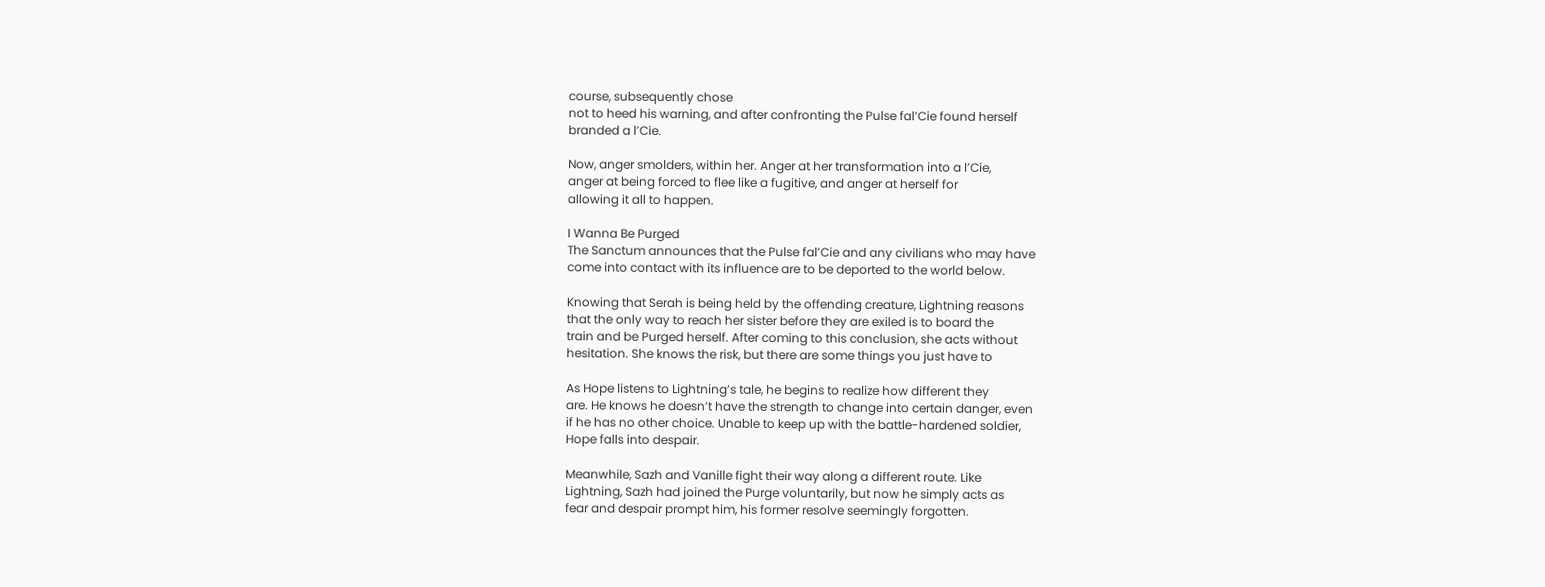course, subsequently chose
not to heed his warning, and after confronting the Pulse fal’Cie found herself
branded a l’Cie.

Now, anger smolders, within her. Anger at her transformation into a l’Cie,
anger at being forced to flee like a fugitive, and anger at herself for
allowing it all to happen.

I Wanna Be Purged
The Sanctum announces that the Pulse fal’Cie and any civilians who may have
come into contact with its influence are to be deported to the world below.

Knowing that Serah is being held by the offending creature, Lightning reasons
that the only way to reach her sister before they are exiled is to board the
train and be Purged herself. After coming to this conclusion, she acts without
hesitation. She knows the risk, but there are some things you just have to

As Hope listens to Lightning’s tale, he begins to realize how different they
are. He knows he doesn’t have the strength to change into certain danger, even
if he has no other choice. Unable to keep up with the battle-hardened soldier,
Hope falls into despair.

Meanwhile, Sazh and Vanille fight their way along a different route. Like
Lightning, Sazh had joined the Purge voluntarily, but now he simply acts as
fear and despair prompt him, his former resolve seemingly forgotten.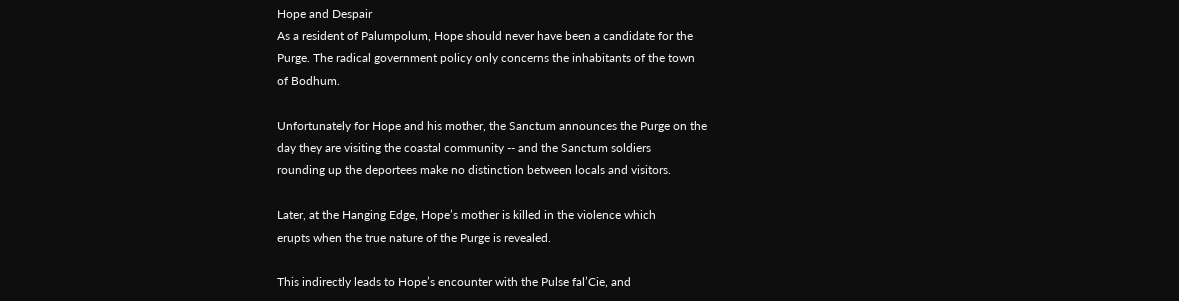Hope and Despair
As a resident of Palumpolum, Hope should never have been a candidate for the
Purge. The radical government policy only concerns the inhabitants of the town
of Bodhum.

Unfortunately for Hope and his mother, the Sanctum announces the Purge on the
day they are visiting the coastal community -- and the Sanctum soldiers
rounding up the deportees make no distinction between locals and visitors.

Later, at the Hanging Edge, Hope’s mother is killed in the violence which
erupts when the true nature of the Purge is revealed.

This indirectly leads to Hope’s encounter with the Pulse fal’Cie, and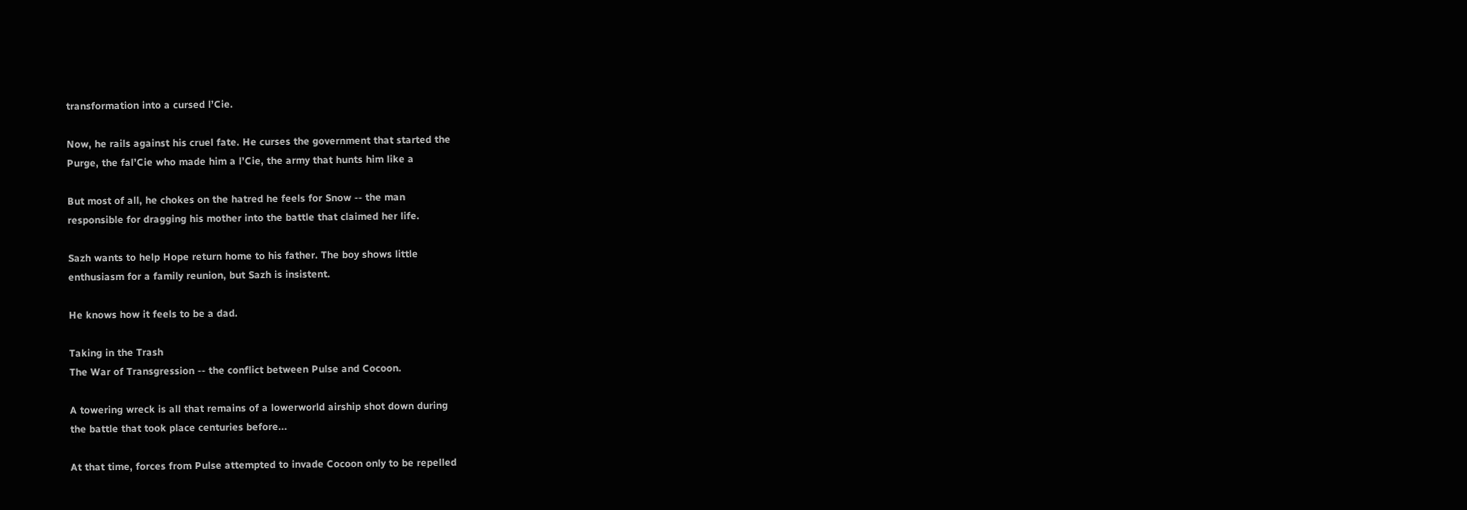transformation into a cursed l’Cie.

Now, he rails against his cruel fate. He curses the government that started the
Purge, the fal’Cie who made him a l’Cie, the army that hunts him like a

But most of all, he chokes on the hatred he feels for Snow -- the man
responsible for dragging his mother into the battle that claimed her life.

Sazh wants to help Hope return home to his father. The boy shows little
enthusiasm for a family reunion, but Sazh is insistent.

He knows how it feels to be a dad.

Taking in the Trash
The War of Transgression -- the conflict between Pulse and Cocoon.

A towering wreck is all that remains of a lowerworld airship shot down during
the battle that took place centuries before...

At that time, forces from Pulse attempted to invade Cocoon only to be repelled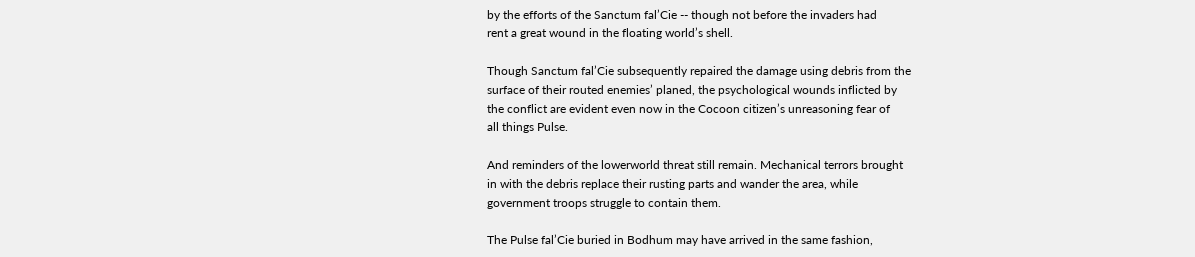by the efforts of the Sanctum fal’Cie -- though not before the invaders had
rent a great wound in the floating world’s shell.

Though Sanctum fal’Cie subsequently repaired the damage using debris from the
surface of their routed enemies’ planed, the psychological wounds inflicted by
the conflict are evident even now in the Cocoon citizen’s unreasoning fear of
all things Pulse.

And reminders of the lowerworld threat still remain. Mechanical terrors brought
in with the debris replace their rusting parts and wander the area, while
government troops struggle to contain them.

The Pulse fal’Cie buried in Bodhum may have arrived in the same fashion,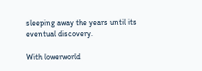sleeping away the years until its eventual discovery.

With lowerworld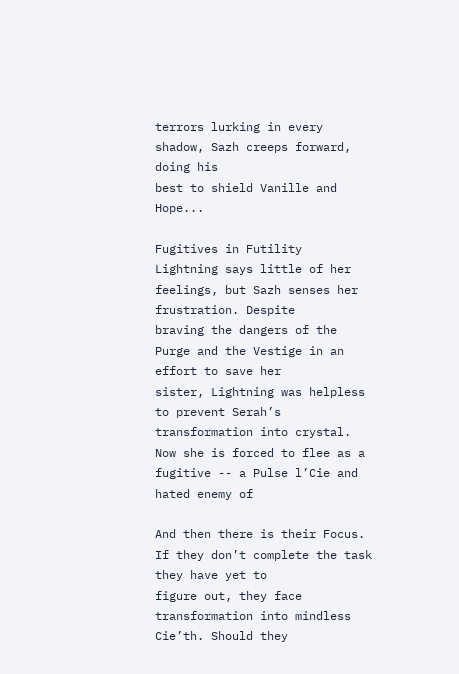terrors lurking in every shadow, Sazh creeps forward, doing his
best to shield Vanille and Hope...

Fugitives in Futility
Lightning says little of her feelings, but Sazh senses her frustration. Despite
braving the dangers of the Purge and the Vestige in an effort to save her
sister, Lightning was helpless to prevent Serah’s transformation into crystal.
Now she is forced to flee as a fugitive -- a Pulse l’Cie and hated enemy of

And then there is their Focus. If they don’t complete the task they have yet to
figure out, they face transformation into mindless Cie’th. Should they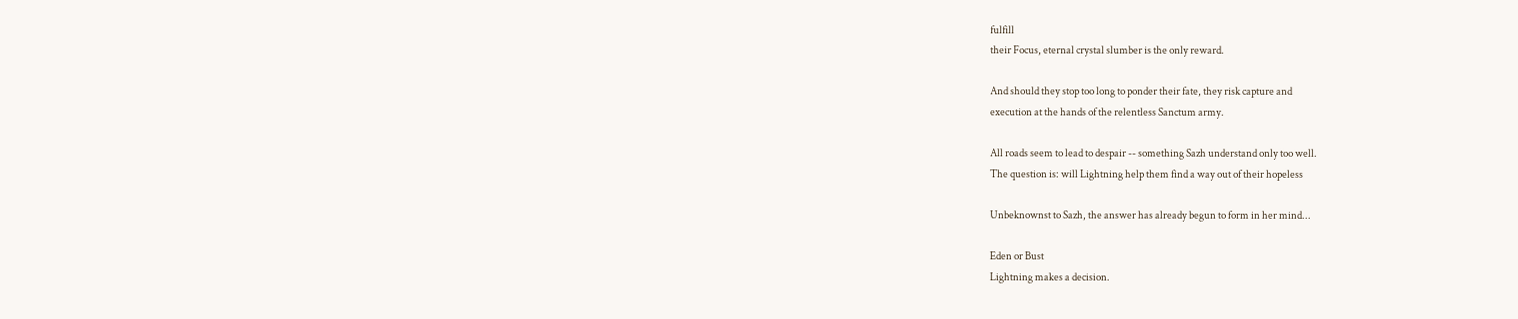fulfill
their Focus, eternal crystal slumber is the only reward.

And should they stop too long to ponder their fate, they risk capture and
execution at the hands of the relentless Sanctum army.

All roads seem to lead to despair -- something Sazh understand only too well.
The question is: will Lightning help them find a way out of their hopeless

Unbeknownst to Sazh, the answer has already begun to form in her mind...

Eden or Bust
Lightning makes a decision.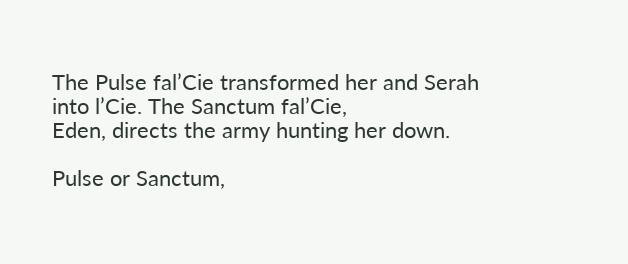The Pulse fal’Cie transformed her and Serah into l’Cie. The Sanctum fal’Cie,
Eden, directs the army hunting her down.

Pulse or Sanctum,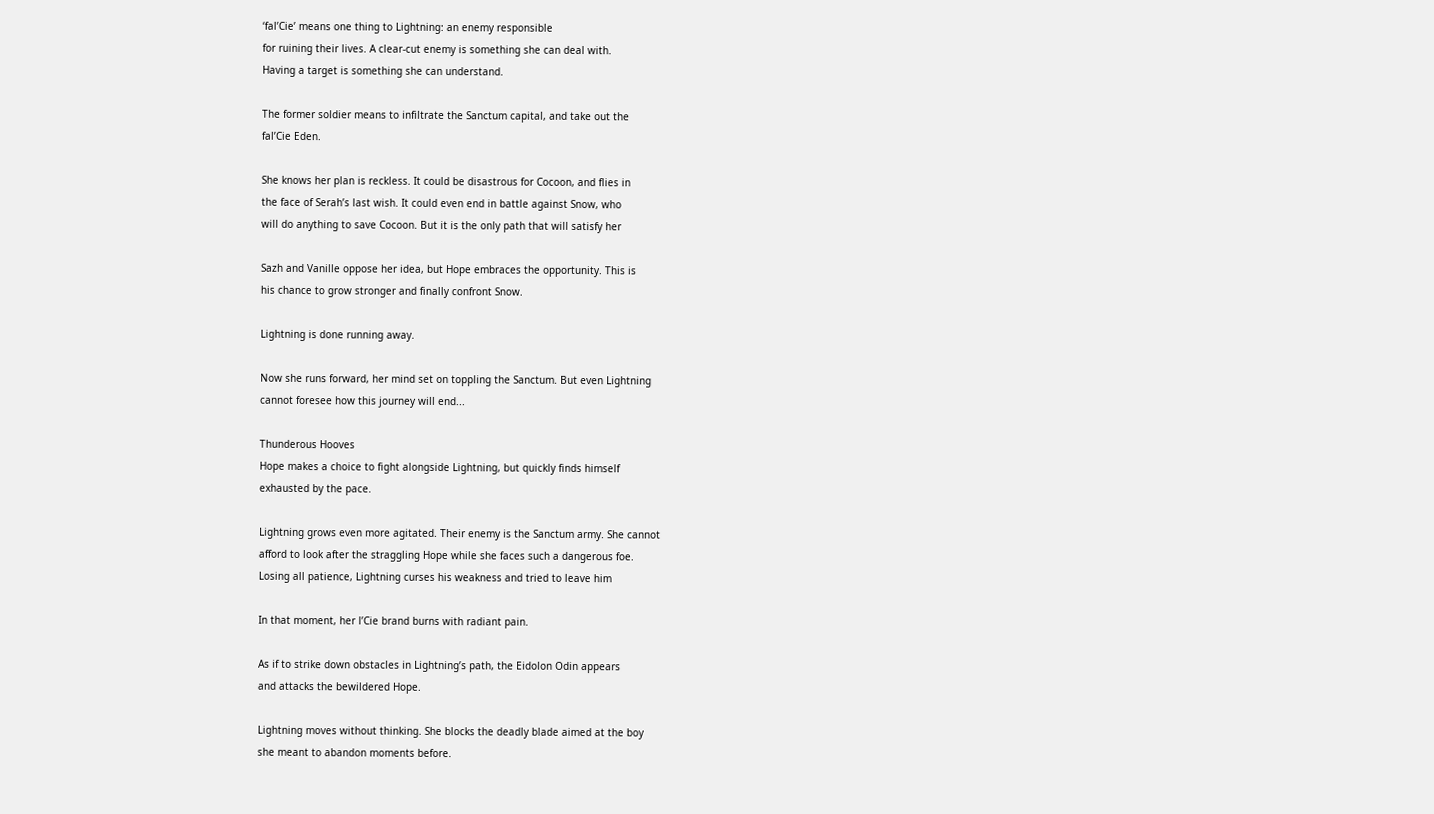‘fal’Cie’ means one thing to Lightning: an enemy responsible
for ruining their lives. A clear-cut enemy is something she can deal with.
Having a target is something she can understand.

The former soldier means to infiltrate the Sanctum capital, and take out the
fal’Cie Eden.

She knows her plan is reckless. It could be disastrous for Cocoon, and flies in
the face of Serah’s last wish. It could even end in battle against Snow, who
will do anything to save Cocoon. But it is the only path that will satisfy her

Sazh and Vanille oppose her idea, but Hope embraces the opportunity. This is
his chance to grow stronger and finally confront Snow.

Lightning is done running away.

Now she runs forward, her mind set on toppling the Sanctum. But even Lightning
cannot foresee how this journey will end...

Thunderous Hooves
Hope makes a choice to fight alongside Lightning, but quickly finds himself
exhausted by the pace.

Lightning grows even more agitated. Their enemy is the Sanctum army. She cannot
afford to look after the straggling Hope while she faces such a dangerous foe.
Losing all patience, Lightning curses his weakness and tried to leave him

In that moment, her l’Cie brand burns with radiant pain.

As if to strike down obstacles in Lightning’s path, the Eidolon Odin appears
and attacks the bewildered Hope.

Lightning moves without thinking. She blocks the deadly blade aimed at the boy
she meant to abandon moments before.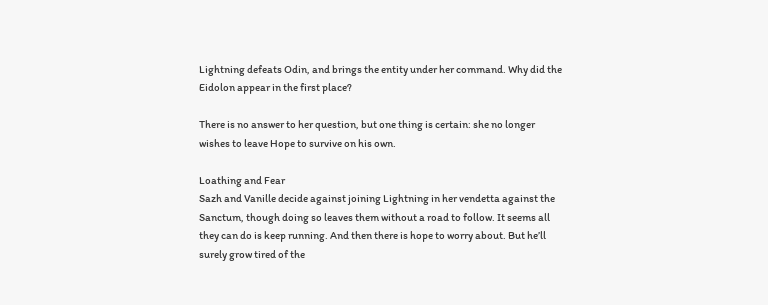Lightning defeats Odin, and brings the entity under her command. Why did the
Eidolon appear in the first place?

There is no answer to her question, but one thing is certain: she no longer
wishes to leave Hope to survive on his own.

Loathing and Fear
Sazh and Vanille decide against joining Lightning in her vendetta against the
Sanctum, though doing so leaves them without a road to follow. It seems all
they can do is keep running. And then there is hope to worry about. But he’ll
surely grow tired of the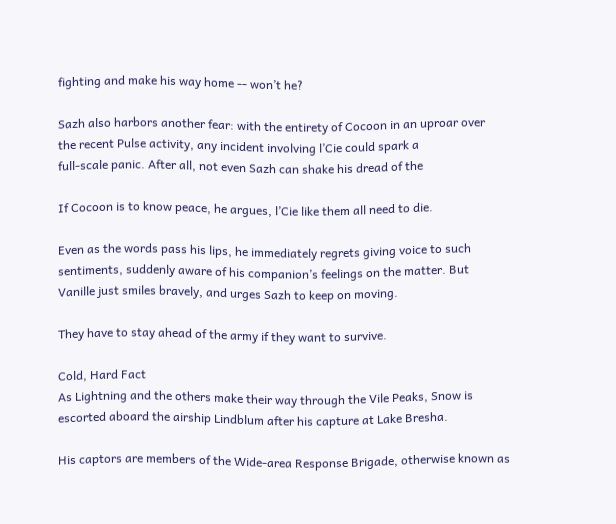fighting and make his way home -- won’t he?

Sazh also harbors another fear: with the entirety of Cocoon in an uproar over
the recent Pulse activity, any incident involving l’Cie could spark a
full-scale panic. After all, not even Sazh can shake his dread of the

If Cocoon is to know peace, he argues, l’Cie like them all need to die.

Even as the words pass his lips, he immediately regrets giving voice to such
sentiments, suddenly aware of his companion’s feelings on the matter. But
Vanille just smiles bravely, and urges Sazh to keep on moving.

They have to stay ahead of the army if they want to survive.

Cold, Hard Fact
As Lightning and the others make their way through the Vile Peaks, Snow is
escorted aboard the airship Lindblum after his capture at Lake Bresha.

His captors are members of the Wide-area Response Brigade, otherwise known as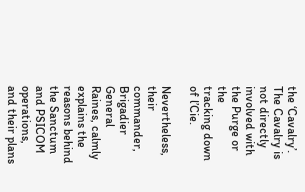the ‘Cavalry’. The Cavalry is not directly involved with the Purge or the
tracking down of l’Cie.

Nevertheless, their commander, Brigadier General Raines, calmly explains the
reasons behind the Sanctum and PSICOM operations, and their plans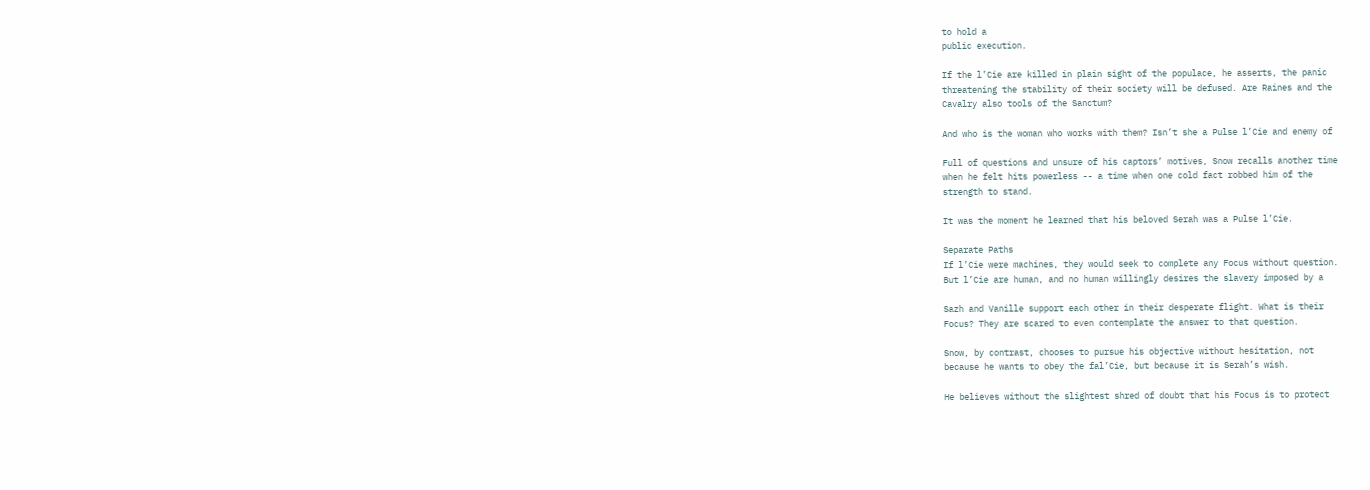to hold a
public execution.

If the l’Cie are killed in plain sight of the populace, he asserts, the panic
threatening the stability of their society will be defused. Are Raines and the
Cavalry also tools of the Sanctum?

And who is the woman who works with them? Isn’t she a Pulse l’Cie and enemy of

Full of questions and unsure of his captors’ motives, Snow recalls another time
when he felt hits powerless -- a time when one cold fact robbed him of the
strength to stand.

It was the moment he learned that his beloved Serah was a Pulse l’Cie.

Separate Paths
If l’Cie were machines, they would seek to complete any Focus without question.
But l’Cie are human, and no human willingly desires the slavery imposed by a

Sazh and Vanille support each other in their desperate flight. What is their
Focus? They are scared to even contemplate the answer to that question.

Snow, by contrast, chooses to pursue his objective without hesitation, not
because he wants to obey the fal’Cie, but because it is Serah’s wish.

He believes without the slightest shred of doubt that his Focus is to protect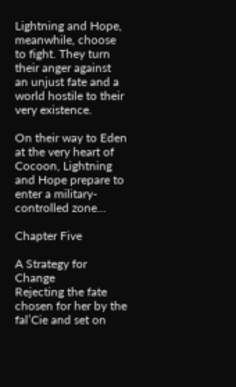Lightning and Hope, meanwhile, choose to fight. They turn their anger against
an unjust fate and a world hostile to their very existence.

On their way to Eden at the very heart of Cocoon, Lightning and Hope prepare to
enter a military-controlled zone...

Chapter Five

A Strategy for Change
Rejecting the fate chosen for her by the fal’Cie and set on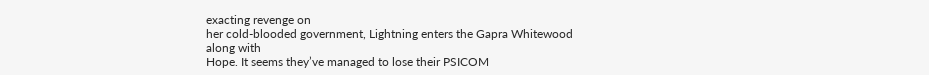exacting revenge on
her cold-blooded government, Lightning enters the Gapra Whitewood along with
Hope. It seems they’ve managed to lose their PSICOM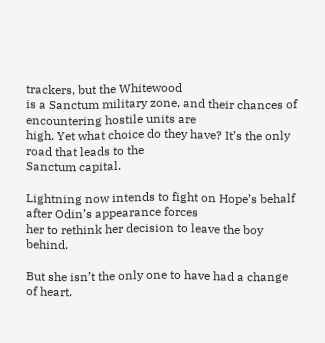trackers, but the Whitewood
is a Sanctum military zone, and their chances of encountering hostile units are
high. Yet what choice do they have? It’s the only road that leads to the
Sanctum capital.

Lightning now intends to fight on Hope’s behalf after Odin’s appearance forces
her to rethink her decision to leave the boy behind.

But she isn’t the only one to have had a change of heart.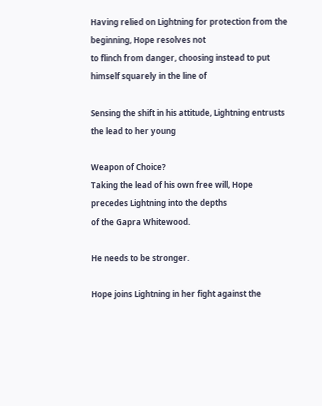Having relied on Lightning for protection from the beginning, Hope resolves not
to flinch from danger, choosing instead to put himself squarely in the line of

Sensing the shift in his attitude, Lightning entrusts the lead to her young

Weapon of Choice?
Taking the lead of his own free will, Hope precedes Lightning into the depths
of the Gapra Whitewood.

He needs to be stronger.

Hope joins Lightning in her fight against the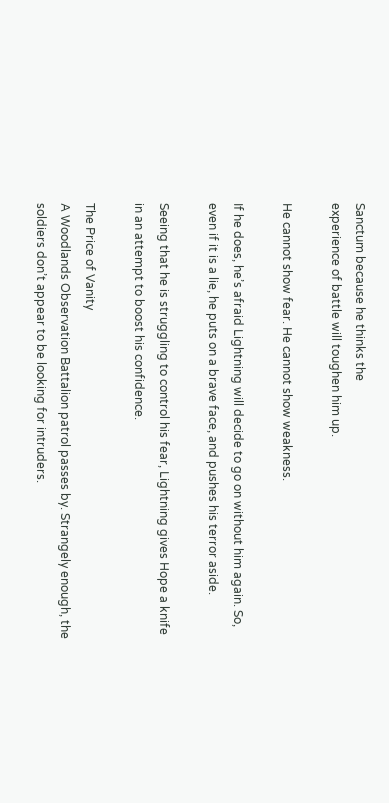Sanctum because he thinks the
experience of battle will toughen him up.

He cannot show fear. He cannot show weakness.

If he does, he’s afraid Lightning will decide to go on without him again. So,
even if it is a lie, he puts on a brave face, and pushes his terror aside.

Seeing that he is struggling to control his fear, Lightning gives Hope a knife
in an attempt to boost his confidence.

The Price of Vanity
A Woodlands Observation Battalion patrol passes by. Strangely enough, the
soldiers don’t appear to be looking for intruders.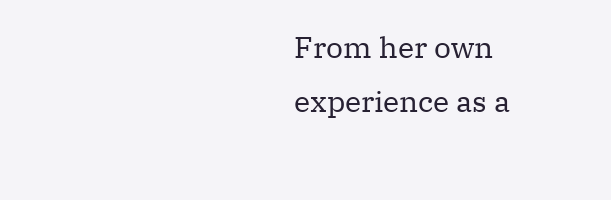From her own experience as a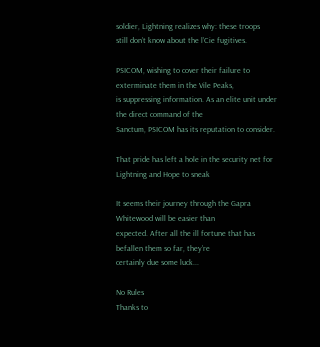soldier, Lightning realizes why: these troops
still don’t know about the l’Cie fugitives.

PSICOM, wishing to cover their failure to exterminate them in the Vile Peaks,
is suppressing information. As an elite unit under the direct command of the
Sanctum, PSICOM has its reputation to consider.

That pride has left a hole in the security net for Lightning and Hope to sneak

It seems their journey through the Gapra Whitewood will be easier than
expected. After all the ill fortune that has befallen them so far, they’re
certainly due some luck...

No Rules
Thanks to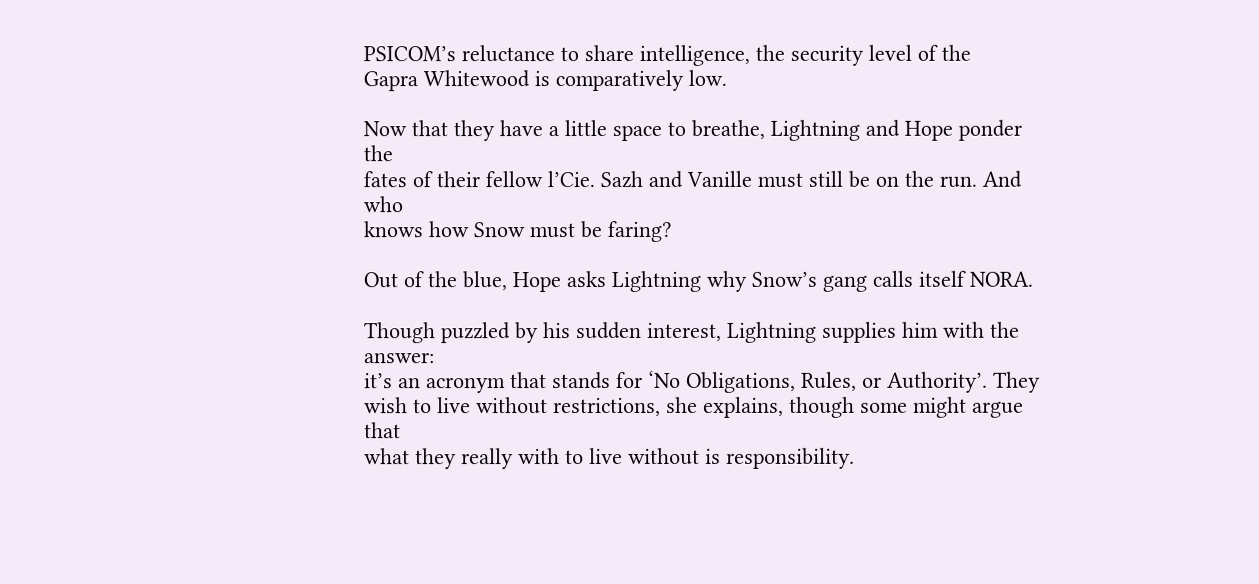PSICOM’s reluctance to share intelligence, the security level of the
Gapra Whitewood is comparatively low.

Now that they have a little space to breathe, Lightning and Hope ponder the
fates of their fellow l’Cie. Sazh and Vanille must still be on the run. And who
knows how Snow must be faring?

Out of the blue, Hope asks Lightning why Snow’s gang calls itself NORA.

Though puzzled by his sudden interest, Lightning supplies him with the answer:
it’s an acronym that stands for ‘No Obligations, Rules, or Authority’. They
wish to live without restrictions, she explains, though some might argue that
what they really with to live without is responsibility.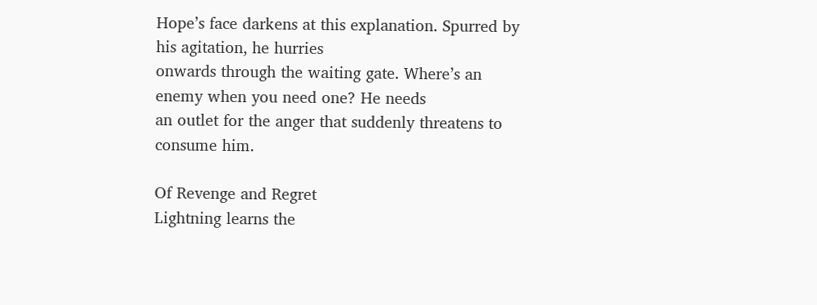Hope’s face darkens at this explanation. Spurred by his agitation, he hurries
onwards through the waiting gate. Where’s an enemy when you need one? He needs
an outlet for the anger that suddenly threatens to consume him.

Of Revenge and Regret
Lightning learns the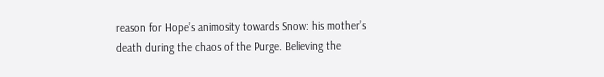reason for Hope’s animosity towards Snow: his mother’s
death during the chaos of the Purge. Believing the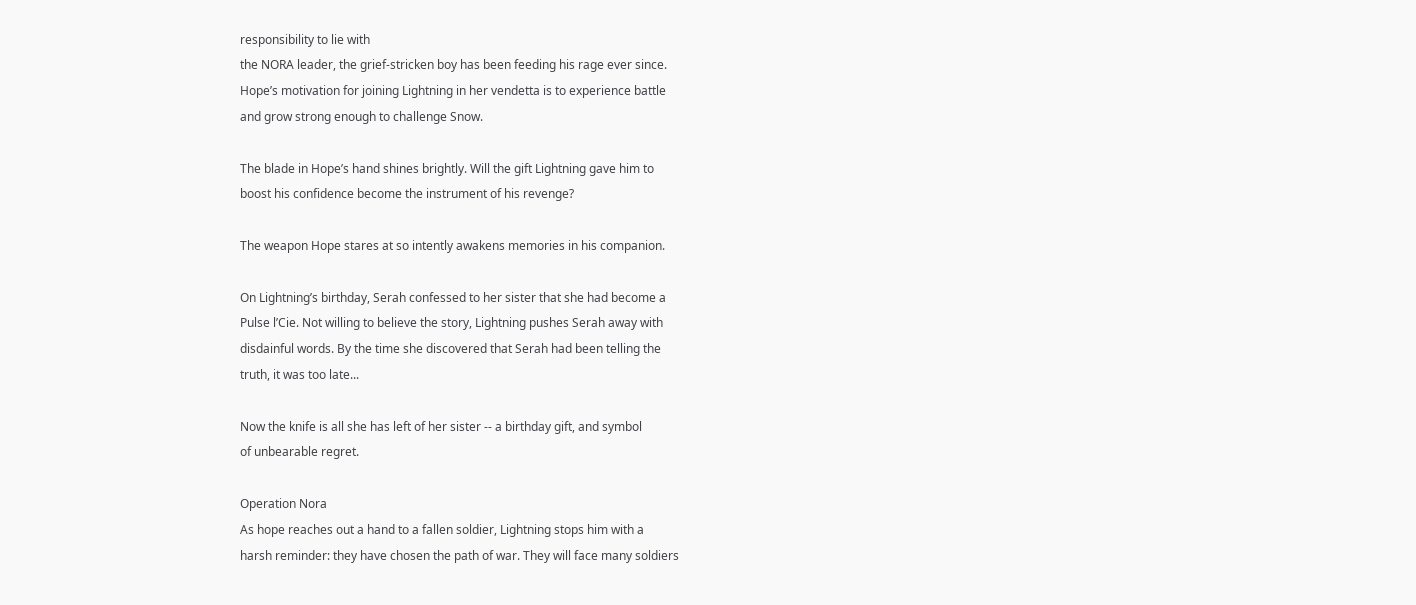responsibility to lie with
the NORA leader, the grief-stricken boy has been feeding his rage ever since.
Hope’s motivation for joining Lightning in her vendetta is to experience battle
and grow strong enough to challenge Snow.

The blade in Hope’s hand shines brightly. Will the gift Lightning gave him to
boost his confidence become the instrument of his revenge?

The weapon Hope stares at so intently awakens memories in his companion.

On Lightning’s birthday, Serah confessed to her sister that she had become a
Pulse l’Cie. Not willing to believe the story, Lightning pushes Serah away with
disdainful words. By the time she discovered that Serah had been telling the
truth, it was too late...

Now the knife is all she has left of her sister -- a birthday gift, and symbol
of unbearable regret.

Operation Nora
As hope reaches out a hand to a fallen soldier, Lightning stops him with a
harsh reminder: they have chosen the path of war. They will face many soldiers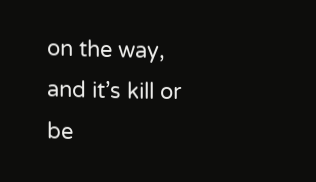on the way, and it’s kill or be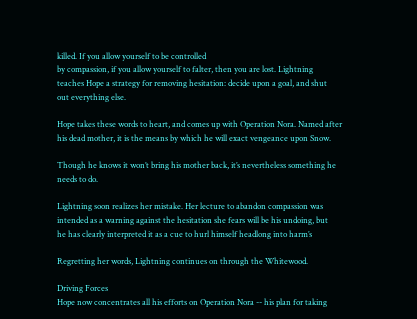killed. If you allow yourself to be controlled
by compassion, if you allow yourself to falter, then you are lost. Lightning
teaches Hope a strategy for removing hesitation: decide upon a goal, and shut
out everything else.

Hope takes these words to heart, and comes up with Operation Nora. Named after
his dead mother, it is the means by which he will exact vengeance upon Snow.

Though he knows it won’t bring his mother back, it’s nevertheless something he
needs to do.

Lightning soon realizes her mistake. Her lecture to abandon compassion was
intended as a warning against the hesitation she fears will be his undoing, but
he has clearly interpreted it as a cue to hurl himself headlong into harm’s

Regretting her words, Lightning continues on through the Whitewood.

Driving Forces
Hope now concentrates all his efforts on Operation Nora -- his plan for taking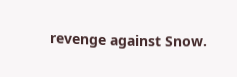revenge against Snow.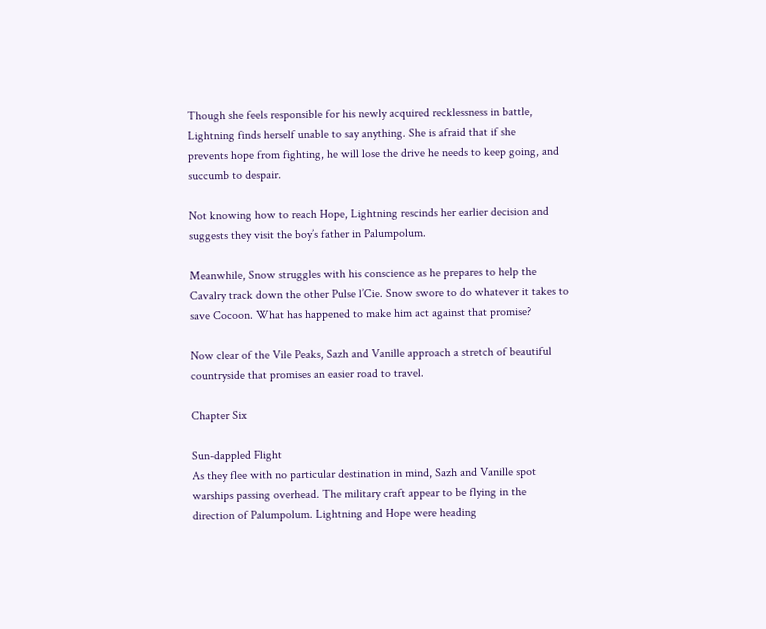Though she feels responsible for his newly acquired recklessness in battle,
Lightning finds herself unable to say anything. She is afraid that if she
prevents hope from fighting, he will lose the drive he needs to keep going, and
succumb to despair.

Not knowing how to reach Hope, Lightning rescinds her earlier decision and
suggests they visit the boy’s father in Palumpolum.

Meanwhile, Snow struggles with his conscience as he prepares to help the
Cavalry track down the other Pulse l’Cie. Snow swore to do whatever it takes to
save Cocoon. What has happened to make him act against that promise?

Now clear of the Vile Peaks, Sazh and Vanille approach a stretch of beautiful
countryside that promises an easier road to travel.

Chapter Six

Sun-dappled Flight
As they flee with no particular destination in mind, Sazh and Vanille spot
warships passing overhead. The military craft appear to be flying in the
direction of Palumpolum. Lightning and Hope were heading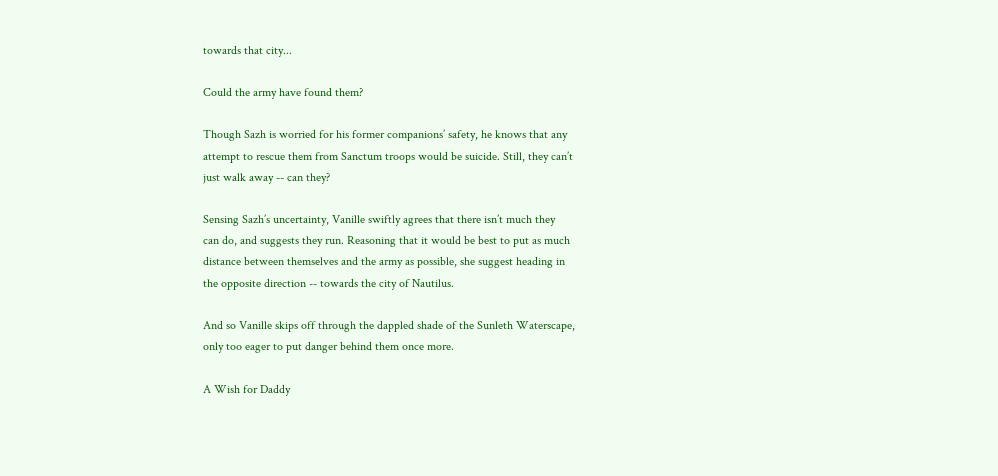towards that city...

Could the army have found them?

Though Sazh is worried for his former companions’ safety, he knows that any
attempt to rescue them from Sanctum troops would be suicide. Still, they can’t
just walk away -- can they?

Sensing Sazh’s uncertainty, Vanille swiftly agrees that there isn’t much they
can do, and suggests they run. Reasoning that it would be best to put as much
distance between themselves and the army as possible, she suggest heading in
the opposite direction -- towards the city of Nautilus.

And so Vanille skips off through the dappled shade of the Sunleth Waterscape,
only too eager to put danger behind them once more.

A Wish for Daddy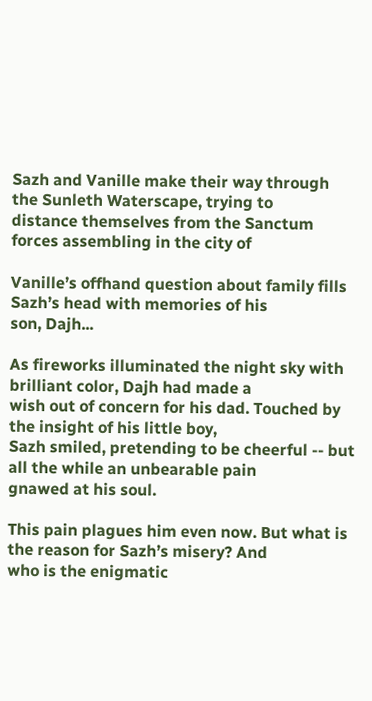Sazh and Vanille make their way through the Sunleth Waterscape, trying to
distance themselves from the Sanctum forces assembling in the city of

Vanille’s offhand question about family fills Sazh’s head with memories of his
son, Dajh...

As fireworks illuminated the night sky with brilliant color, Dajh had made a
wish out of concern for his dad. Touched by the insight of his little boy,
Sazh smiled, pretending to be cheerful -- but all the while an unbearable pain
gnawed at his soul.

This pain plagues him even now. But what is the reason for Sazh’s misery? And
who is the enigmatic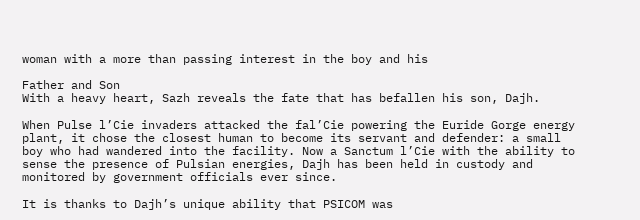woman with a more than passing interest in the boy and his

Father and Son
With a heavy heart, Sazh reveals the fate that has befallen his son, Dajh.

When Pulse l’Cie invaders attacked the fal’Cie powering the Euride Gorge energy
plant, it chose the closest human to become its servant and defender: a small
boy who had wandered into the facility. Now a Sanctum l’Cie with the ability to
sense the presence of Pulsian energies, Dajh has been held in custody and
monitored by government officials ever since.

It is thanks to Dajh’s unique ability that PSICOM was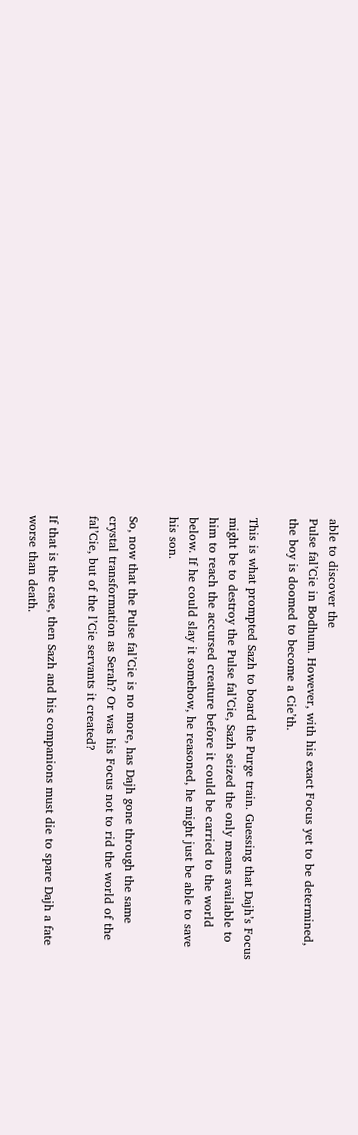able to discover the
Pulse fal’Cie in Bodhum. However, with his exact Focus yet to be determined,
the boy is doomed to become a Cie’th.

This is what prompted Sazh to board the Purge train. Guessing that Dajh’s Focus
might be to destroy the Pulse fal’Cie, Sazh seized the only means available to
him to reach the accursed creature before it could be carried to the world
below. If he could slay it somehow, he reasoned, he might just be able to save
his son.

So, now that the Pulse fal’Cie is no more, has Dajh gone through the same
crystal transformation as Serah? Or was his Focus not to rid the world of the
fal’Cie, but of the l’Cie servants it created?

If that is the case, then Sazh and his companions must die to spare Dajh a fate
worse than death.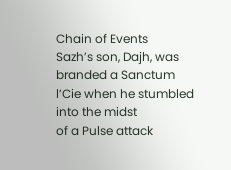Chain of Events
Sazh’s son, Dajh, was branded a Sanctum l’Cie when he stumbled into the midst
of a Pulse attack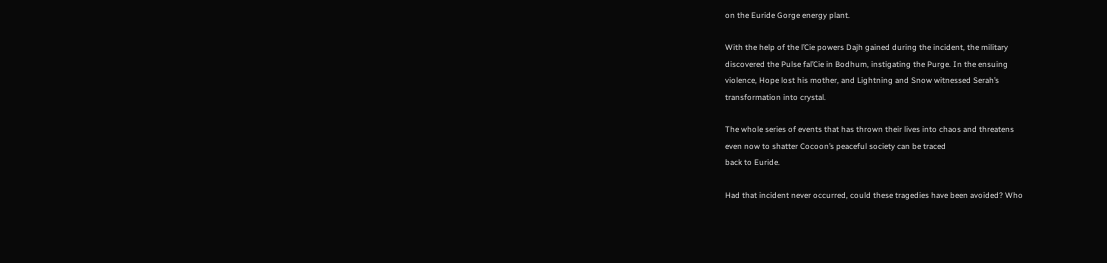on the Euride Gorge energy plant.

With the help of the l’Cie powers Dajh gained during the incident, the military
discovered the Pulse fal’Cie in Bodhum, instigating the Purge. In the ensuing
violence, Hope lost his mother, and Lightning and Snow witnessed Serah’s
transformation into crystal.

The whole series of events that has thrown their lives into chaos and threatens
even now to shatter Cocoon’s peaceful society can be traced
back to Euride.

Had that incident never occurred, could these tragedies have been avoided? Who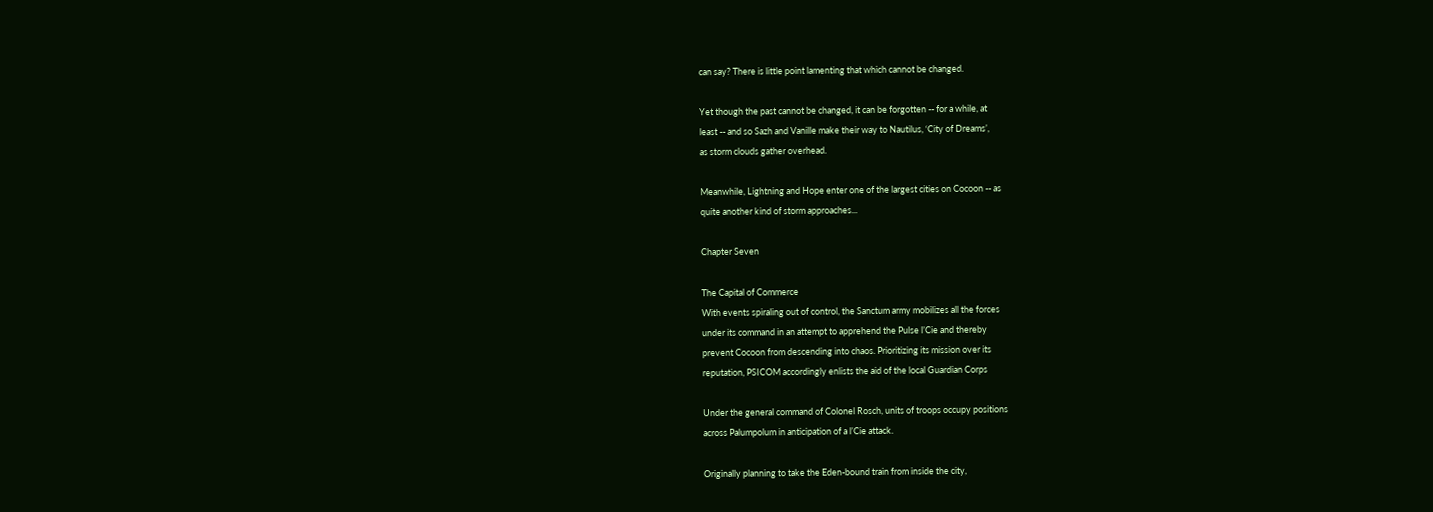can say? There is little point lamenting that which cannot be changed.

Yet though the past cannot be changed, it can be forgotten -- for a while, at
least -- and so Sazh and Vanille make their way to Nautilus, ‘City of Dreams’,
as storm clouds gather overhead.

Meanwhile, Lightning and Hope enter one of the largest cities on Cocoon -- as
quite another kind of storm approaches...

Chapter Seven

The Capital of Commerce
With events spiraling out of control, the Sanctum army mobilizes all the forces
under its command in an attempt to apprehend the Pulse l’Cie and thereby
prevent Cocoon from descending into chaos. Prioritizing its mission over its
reputation, PSICOM accordingly enlists the aid of the local Guardian Corps

Under the general command of Colonel Rosch, units of troops occupy positions
across Palumpolum in anticipation of a l’Cie attack.

Originally planning to take the Eden-bound train from inside the city,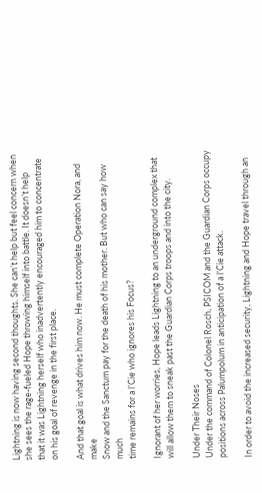Lightning is now having second thoughts. She can’t help but feel concern when
she sees the rage-fueled Hope throwing himself into battle. It doesn’t help
that it was Lightning herself who inadvertently encouraged him to concentrate
on his goal of revenge in the first place.

And that goal is what drives him now. He must complete Operation Nora, and make
Snow and the Sanctum pay for the death of his mother. But who can say how much
time remains for a l’Cie who ignores his Focus?

Ignorant of her worries, Hope leads Lightning to an underground complex that
will allow them to sneak past the Guardian Corps troops and into the city.

Under Their Noses
Under the command of Colonel Rosch, PSICOM and the Guardian Corps occupy
positions across Palumpolum in anticipation of a l’Cie attack.

In order to avoid the increased security, Lightning and Hope travel through an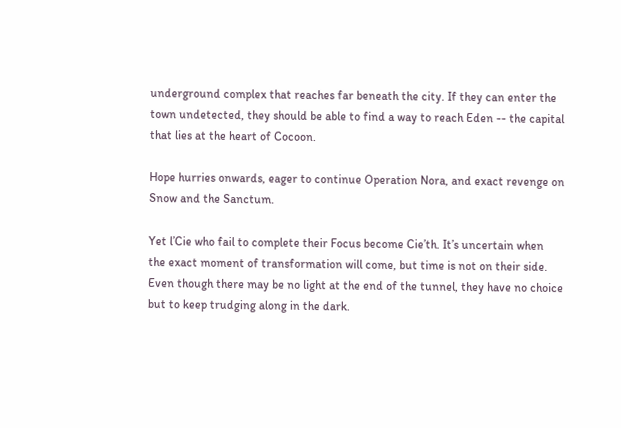underground complex that reaches far beneath the city. If they can enter the
town undetected, they should be able to find a way to reach Eden -- the capital
that lies at the heart of Cocoon.

Hope hurries onwards, eager to continue Operation Nora, and exact revenge on
Snow and the Sanctum.

Yet l’Cie who fail to complete their Focus become Cie’th. It’s uncertain when
the exact moment of transformation will come, but time is not on their side.
Even though there may be no light at the end of the tunnel, they have no choice
but to keep trudging along in the dark.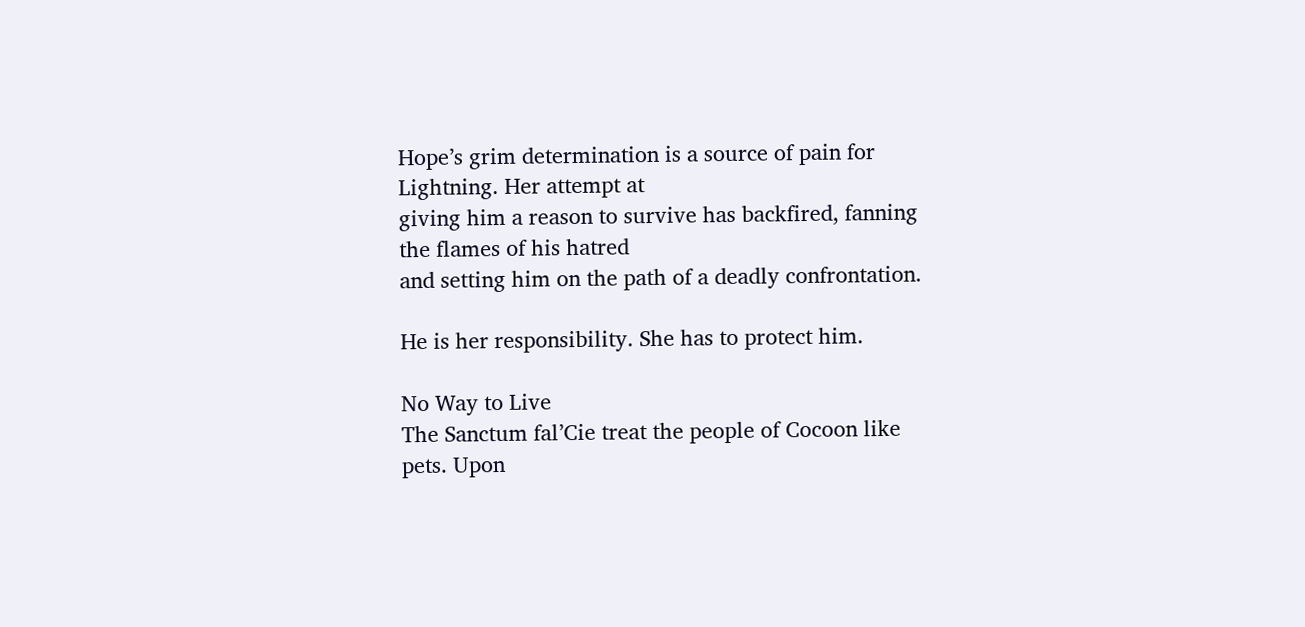Hope’s grim determination is a source of pain for Lightning. Her attempt at
giving him a reason to survive has backfired, fanning the flames of his hatred
and setting him on the path of a deadly confrontation.

He is her responsibility. She has to protect him.

No Way to Live
The Sanctum fal’Cie treat the people of Cocoon like pets. Upon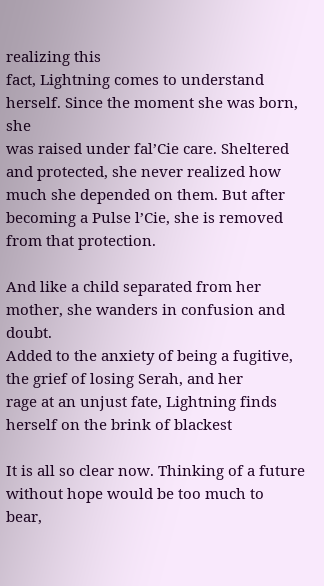realizing this
fact, Lightning comes to understand herself. Since the moment she was born, she
was raised under fal’Cie care. Sheltered and protected, she never realized how
much she depended on them. But after becoming a Pulse l’Cie, she is removed
from that protection.

And like a child separated from her mother, she wanders in confusion and doubt.
Added to the anxiety of being a fugitive, the grief of losing Serah, and her
rage at an unjust fate, Lightning finds herself on the brink of blackest

It is all so clear now. Thinking of a future without hope would be too much to
bear,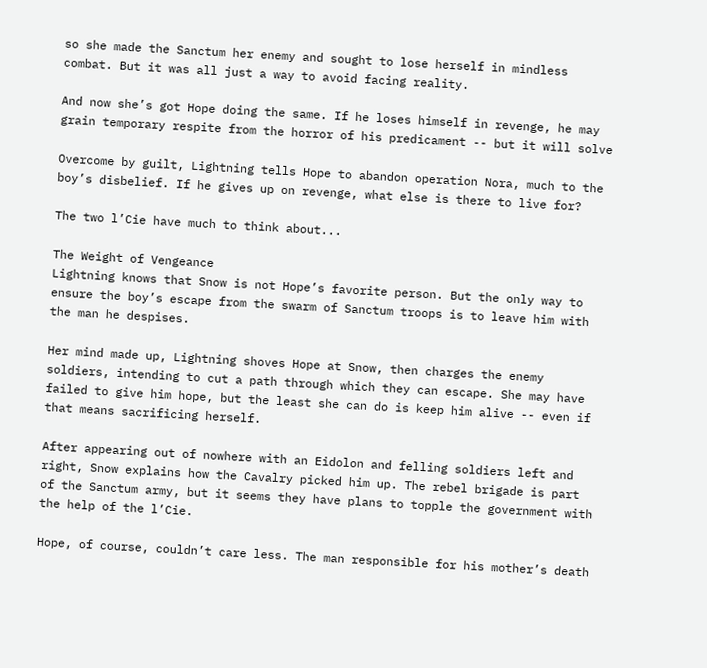so she made the Sanctum her enemy and sought to lose herself in mindless
combat. But it was all just a way to avoid facing reality.

And now she’s got Hope doing the same. If he loses himself in revenge, he may
grain temporary respite from the horror of his predicament -- but it will solve

Overcome by guilt, Lightning tells Hope to abandon operation Nora, much to the
boy’s disbelief. If he gives up on revenge, what else is there to live for?

The two l’Cie have much to think about...

The Weight of Vengeance
Lightning knows that Snow is not Hope’s favorite person. But the only way to
ensure the boy’s escape from the swarm of Sanctum troops is to leave him with
the man he despises.

Her mind made up, Lightning shoves Hope at Snow, then charges the enemy
soldiers, intending to cut a path through which they can escape. She may have
failed to give him hope, but the least she can do is keep him alive -- even if
that means sacrificing herself.

After appearing out of nowhere with an Eidolon and felling soldiers left and
right, Snow explains how the Cavalry picked him up. The rebel brigade is part
of the Sanctum army, but it seems they have plans to topple the government with
the help of the l’Cie.

Hope, of course, couldn’t care less. The man responsible for his mother’s death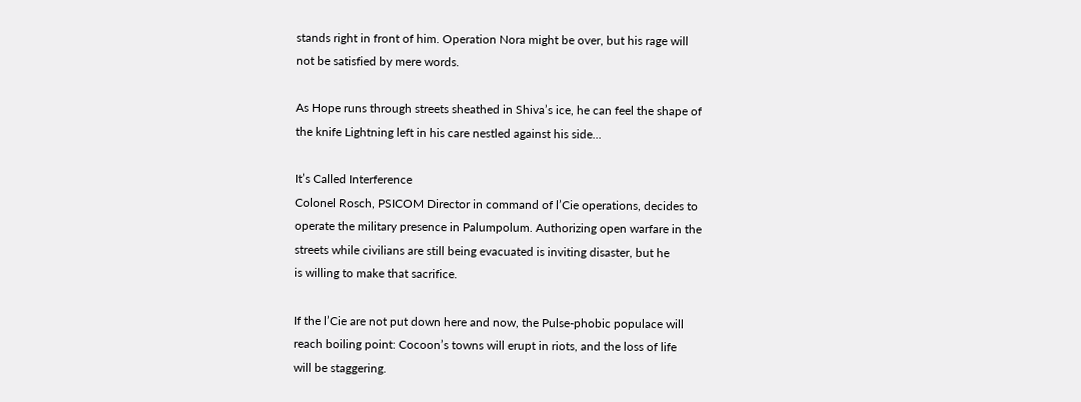stands right in front of him. Operation Nora might be over, but his rage will
not be satisfied by mere words.

As Hope runs through streets sheathed in Shiva’s ice, he can feel the shape of
the knife Lightning left in his care nestled against his side...

It’s Called Interference
Colonel Rosch, PSICOM Director in command of l’Cie operations, decides to
operate the military presence in Palumpolum. Authorizing open warfare in the
streets while civilians are still being evacuated is inviting disaster, but he
is willing to make that sacrifice.

If the l’Cie are not put down here and now, the Pulse-phobic populace will
reach boiling point: Cocoon’s towns will erupt in riots, and the loss of life
will be staggering.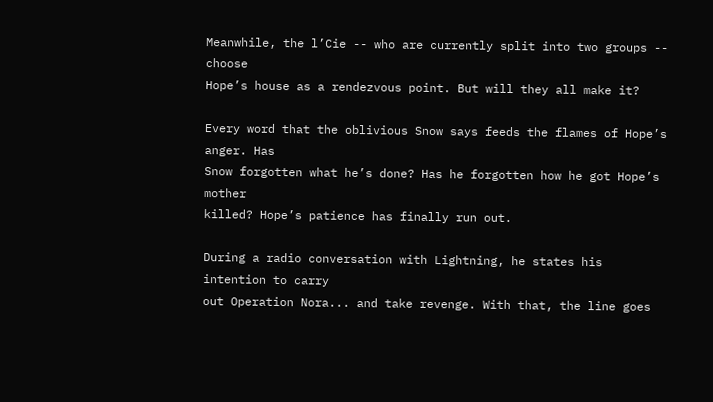Meanwhile, the l’Cie -- who are currently split into two groups -- choose
Hope’s house as a rendezvous point. But will they all make it?

Every word that the oblivious Snow says feeds the flames of Hope’s anger. Has
Snow forgotten what he’s done? Has he forgotten how he got Hope’s mother
killed? Hope’s patience has finally run out.

During a radio conversation with Lightning, he states his intention to carry
out Operation Nora... and take revenge. With that, the line goes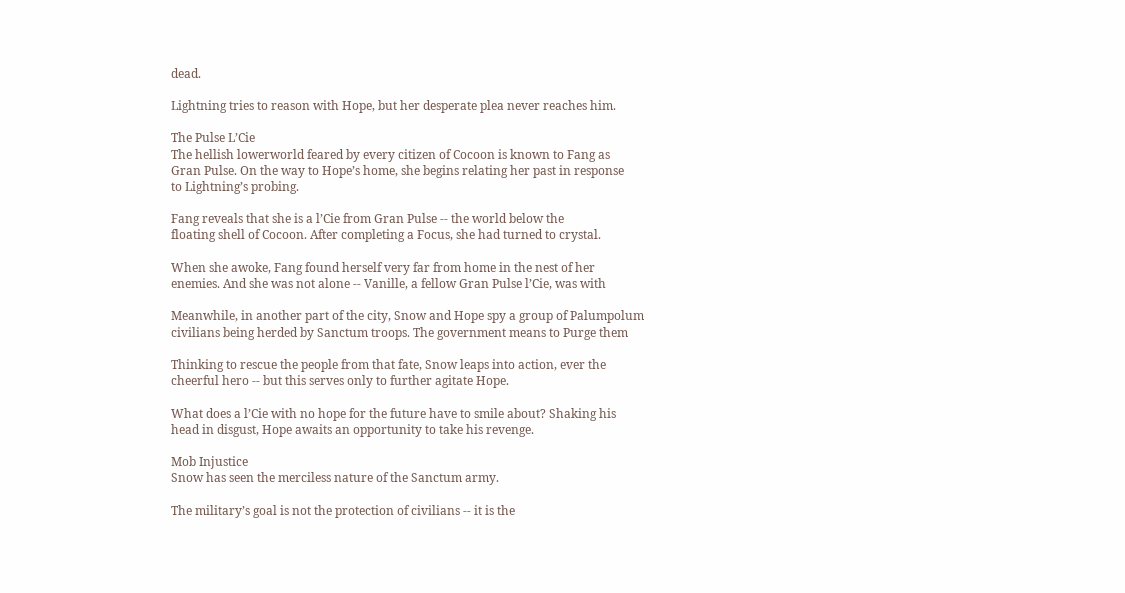dead.

Lightning tries to reason with Hope, but her desperate plea never reaches him.

The Pulse L’Cie
The hellish lowerworld feared by every citizen of Cocoon is known to Fang as
Gran Pulse. On the way to Hope’s home, she begins relating her past in response
to Lightning’s probing.

Fang reveals that she is a l’Cie from Gran Pulse -- the world below the
floating shell of Cocoon. After completing a Focus, she had turned to crystal.

When she awoke, Fang found herself very far from home in the nest of her
enemies. And she was not alone -- Vanille, a fellow Gran Pulse l’Cie, was with

Meanwhile, in another part of the city, Snow and Hope spy a group of Palumpolum
civilians being herded by Sanctum troops. The government means to Purge them

Thinking to rescue the people from that fate, Snow leaps into action, ever the
cheerful hero -- but this serves only to further agitate Hope.

What does a l’Cie with no hope for the future have to smile about? Shaking his
head in disgust, Hope awaits an opportunity to take his revenge.

Mob Injustice
Snow has seen the merciless nature of the Sanctum army.

The military’s goal is not the protection of civilians -- it is the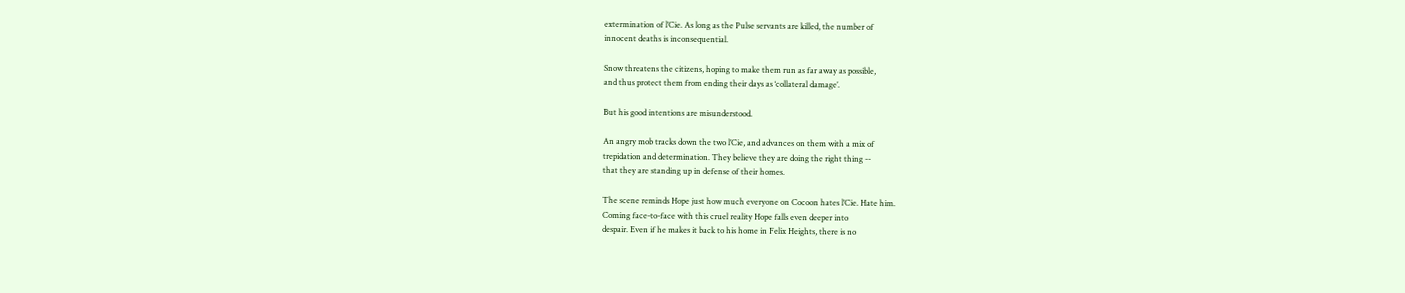extermination of l’Cie. As long as the Pulse servants are killed, the number of
innocent deaths is inconsequential.

Snow threatens the citizens, hoping to make them run as far away as possible,
and thus protect them from ending their days as ‘collateral damage’.

But his good intentions are misunderstood.

An angry mob tracks down the two l’Cie, and advances on them with a mix of
trepidation and determination. They believe they are doing the right thing --
that they are standing up in defense of their homes.

The scene reminds Hope just how much everyone on Cocoon hates l’Cie. Hate him.
Coming face-to-face with this cruel reality Hope falls even deeper into
despair. Even if he makes it back to his home in Felix Heights, there is no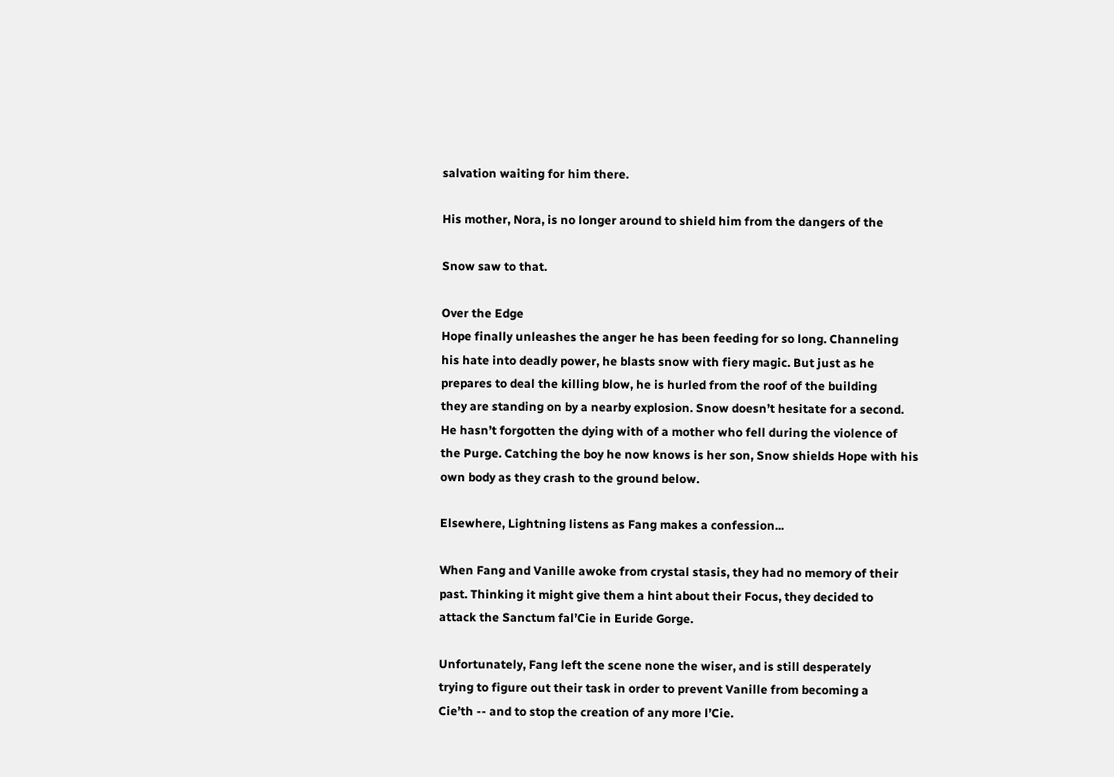salvation waiting for him there.

His mother, Nora, is no longer around to shield him from the dangers of the

Snow saw to that.

Over the Edge
Hope finally unleashes the anger he has been feeding for so long. Channeling
his hate into deadly power, he blasts snow with fiery magic. But just as he
prepares to deal the killing blow, he is hurled from the roof of the building
they are standing on by a nearby explosion. Snow doesn’t hesitate for a second.
He hasn’t forgotten the dying with of a mother who fell during the violence of
the Purge. Catching the boy he now knows is her son, Snow shields Hope with his
own body as they crash to the ground below.

Elsewhere, Lightning listens as Fang makes a confession...

When Fang and Vanille awoke from crystal stasis, they had no memory of their
past. Thinking it might give them a hint about their Focus, they decided to
attack the Sanctum fal’Cie in Euride Gorge.

Unfortunately, Fang left the scene none the wiser, and is still desperately
trying to figure out their task in order to prevent Vanille from becoming a
Cie’th -- and to stop the creation of any more l’Cie.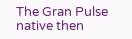The Gran Pulse native then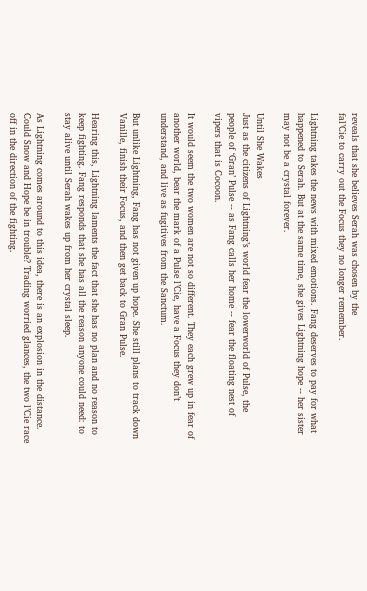reveals that she believes Serah was chosen by the
fal’Cie to carry out the Focus they no longer remember.

Lightning takes the news with mixed emotions. Fang deserves to pay for what
happened to Serah. But at the same time, she gives Lightning hope -- her sister
may not be a crystal forever.

Until She Wakes
Just as the citizens of Lightning’s world fear the lowerworld of Pulse, the
people of ‘Gran’ Pulse -- as Fang calls her home -- fear the floating nest of
vipers that is Cocoon.

It would seem the two women are not so different. They each grew up in fear of
another world, bear the mark of a Pulse l’Cie, have a Focus they don’t
understand, and live as fugitives from the Sanctum.

But unlike Lightning, Fang has not given up hope. She still plans to track down
Vanille, finish their Focus, and then get back to Gran Pulse.

Hearing this, Lightning laments the fact that she has no plan and no reason to
keep fighting. Fang responds that she has all the reason anyone could need: to
stay alive until Serah wakes up from her crystal sleep.

As Lightning comes around to this idea, there is an explosion in the distance.
Could Snow and Hope be in trouble? Trading worried glances, the two l’Cie race
off in the direction of the fighting.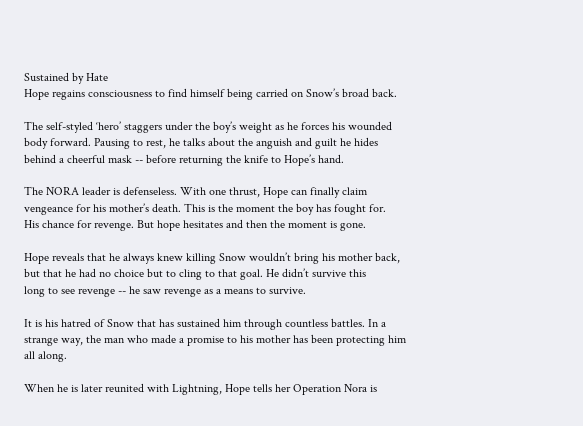Sustained by Hate
Hope regains consciousness to find himself being carried on Snow’s broad back.

The self-styled ‘hero’ staggers under the boy’s weight as he forces his wounded
body forward. Pausing to rest, he talks about the anguish and guilt he hides
behind a cheerful mask -- before returning the knife to Hope’s hand.

The NORA leader is defenseless. With one thrust, Hope can finally claim
vengeance for his mother’s death. This is the moment the boy has fought for.
His chance for revenge. But hope hesitates and then the moment is gone.

Hope reveals that he always knew killing Snow wouldn’t bring his mother back,
but that he had no choice but to cling to that goal. He didn’t survive this
long to see revenge -- he saw revenge as a means to survive.

It is his hatred of Snow that has sustained him through countless battles. In a
strange way, the man who made a promise to his mother has been protecting him
all along.

When he is later reunited with Lightning, Hope tells her Operation Nora is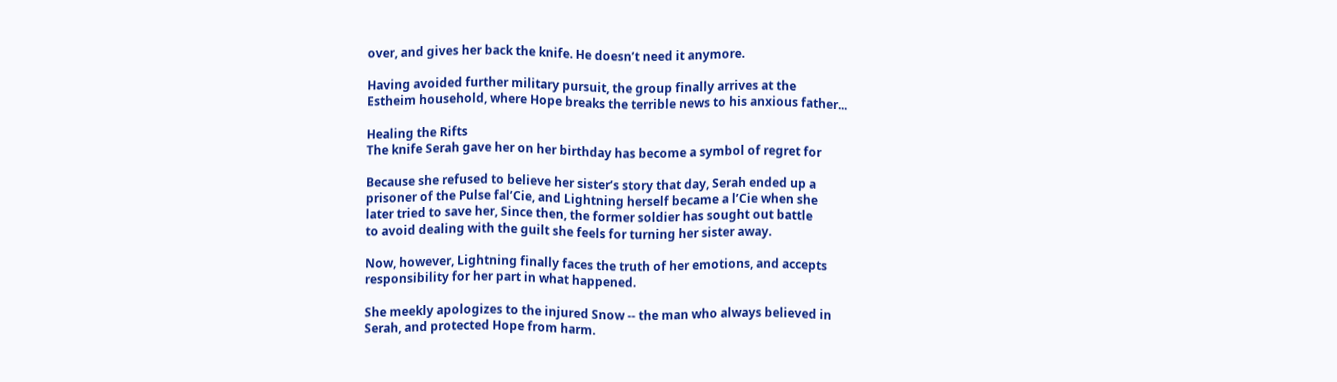over, and gives her back the knife. He doesn’t need it anymore.

Having avoided further military pursuit, the group finally arrives at the
Estheim household, where Hope breaks the terrible news to his anxious father...

Healing the Rifts
The knife Serah gave her on her birthday has become a symbol of regret for

Because she refused to believe her sister’s story that day, Serah ended up a
prisoner of the Pulse fal’Cie, and Lightning herself became a l’Cie when she
later tried to save her, Since then, the former soldier has sought out battle
to avoid dealing with the guilt she feels for turning her sister away.

Now, however, Lightning finally faces the truth of her emotions, and accepts
responsibility for her part in what happened.

She meekly apologizes to the injured Snow -- the man who always believed in
Serah, and protected Hope from harm.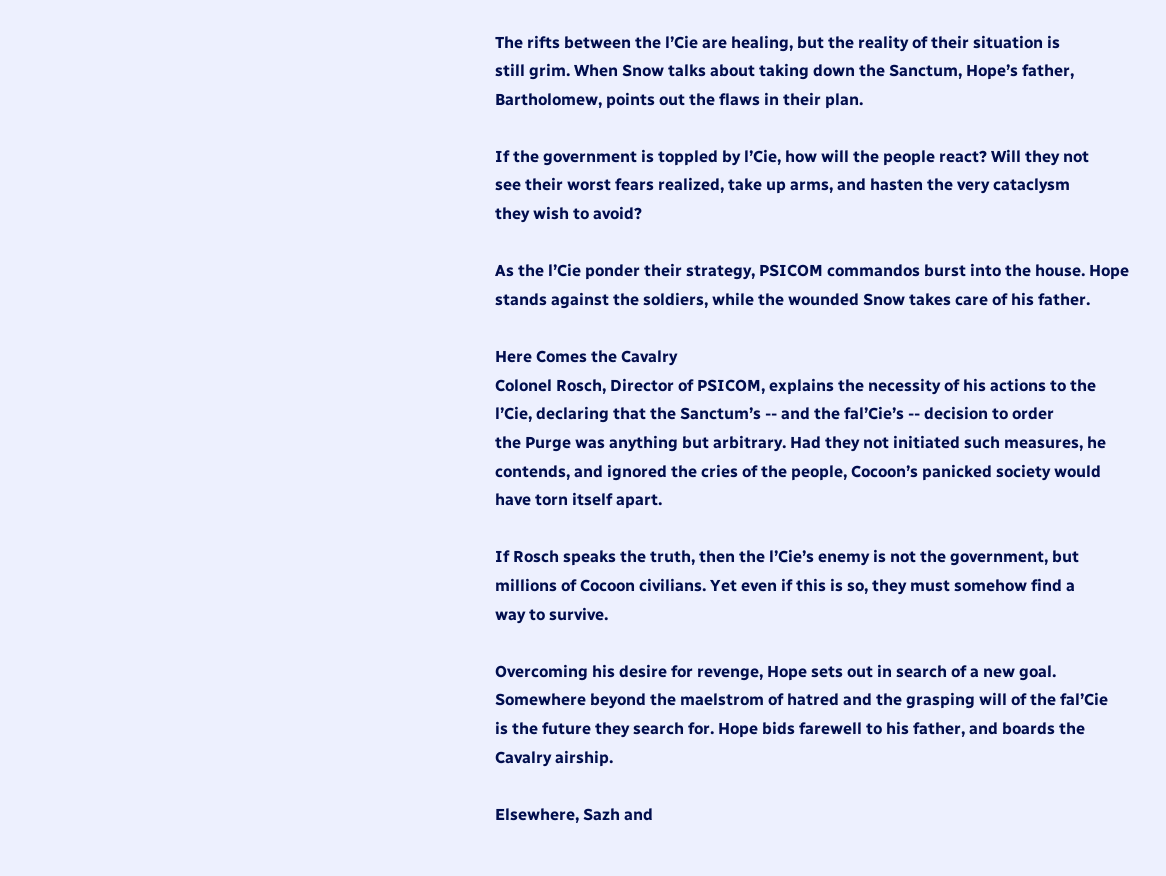The rifts between the l’Cie are healing, but the reality of their situation is
still grim. When Snow talks about taking down the Sanctum, Hope’s father,
Bartholomew, points out the flaws in their plan.

If the government is toppled by l’Cie, how will the people react? Will they not
see their worst fears realized, take up arms, and hasten the very cataclysm
they wish to avoid?

As the l’Cie ponder their strategy, PSICOM commandos burst into the house. Hope
stands against the soldiers, while the wounded Snow takes care of his father.

Here Comes the Cavalry
Colonel Rosch, Director of PSICOM, explains the necessity of his actions to the
l’Cie, declaring that the Sanctum’s -- and the fal’Cie’s -- decision to order
the Purge was anything but arbitrary. Had they not initiated such measures, he
contends, and ignored the cries of the people, Cocoon’s panicked society would
have torn itself apart.

If Rosch speaks the truth, then the l’Cie’s enemy is not the government, but
millions of Cocoon civilians. Yet even if this is so, they must somehow find a
way to survive.

Overcoming his desire for revenge, Hope sets out in search of a new goal.
Somewhere beyond the maelstrom of hatred and the grasping will of the fal’Cie
is the future they search for. Hope bids farewell to his father, and boards the
Cavalry airship.

Elsewhere, Sazh and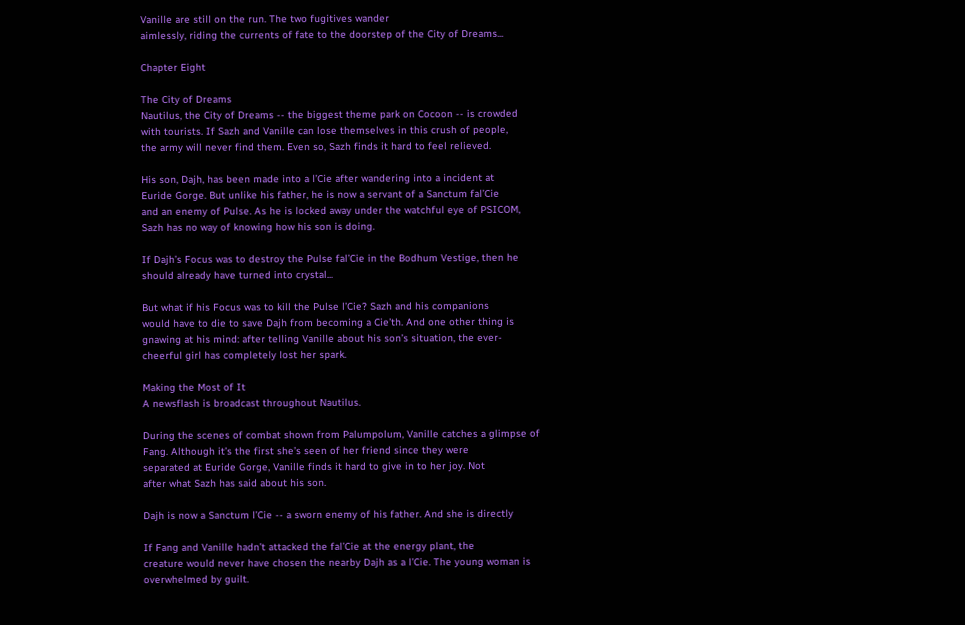Vanille are still on the run. The two fugitives wander
aimlessly, riding the currents of fate to the doorstep of the City of Dreams...

Chapter Eight

The City of Dreams
Nautilus, the City of Dreams -- the biggest theme park on Cocoon -- is crowded
with tourists. If Sazh and Vanille can lose themselves in this crush of people,
the army will never find them. Even so, Sazh finds it hard to feel relieved.

His son, Dajh, has been made into a l’Cie after wandering into a incident at
Euride Gorge. But unlike his father, he is now a servant of a Sanctum fal’Cie
and an enemy of Pulse. As he is locked away under the watchful eye of PSICOM,
Sazh has no way of knowing how his son is doing.

If Dajh’s Focus was to destroy the Pulse fal’Cie in the Bodhum Vestige, then he
should already have turned into crystal...

But what if his Focus was to kill the Pulse l’Cie? Sazh and his companions
would have to die to save Dajh from becoming a Cie’th. And one other thing is
gnawing at his mind: after telling Vanille about his son’s situation, the ever-
cheerful girl has completely lost her spark.

Making the Most of It
A newsflash is broadcast throughout Nautilus.

During the scenes of combat shown from Palumpolum, Vanille catches a glimpse of
Fang. Although it’s the first she’s seen of her friend since they were
separated at Euride Gorge, Vanille finds it hard to give in to her joy. Not
after what Sazh has said about his son.

Dajh is now a Sanctum l’Cie -- a sworn enemy of his father. And she is directly

If Fang and Vanille hadn’t attacked the fal’Cie at the energy plant, the
creature would never have chosen the nearby Dajh as a l’Cie. The young woman is
overwhelmed by guilt.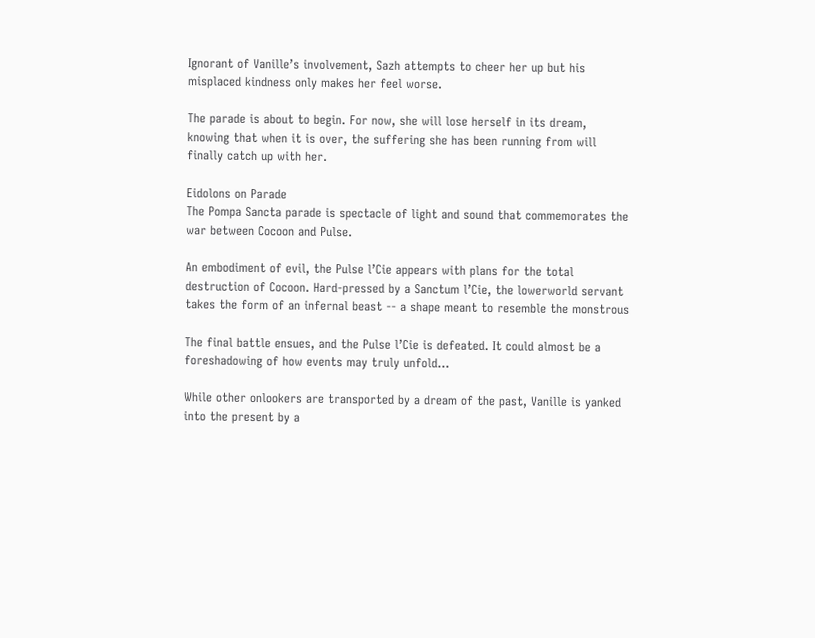Ignorant of Vanille’s involvement, Sazh attempts to cheer her up but his
misplaced kindness only makes her feel worse.

The parade is about to begin. For now, she will lose herself in its dream,
knowing that when it is over, the suffering she has been running from will
finally catch up with her.

Eidolons on Parade
The Pompa Sancta parade is spectacle of light and sound that commemorates the
war between Cocoon and Pulse.

An embodiment of evil, the Pulse l’Cie appears with plans for the total
destruction of Cocoon. Hard-pressed by a Sanctum l’Cie, the lowerworld servant
takes the form of an infernal beast -- a shape meant to resemble the monstrous

The final battle ensues, and the Pulse l’Cie is defeated. It could almost be a
foreshadowing of how events may truly unfold...

While other onlookers are transported by a dream of the past, Vanille is yanked
into the present by a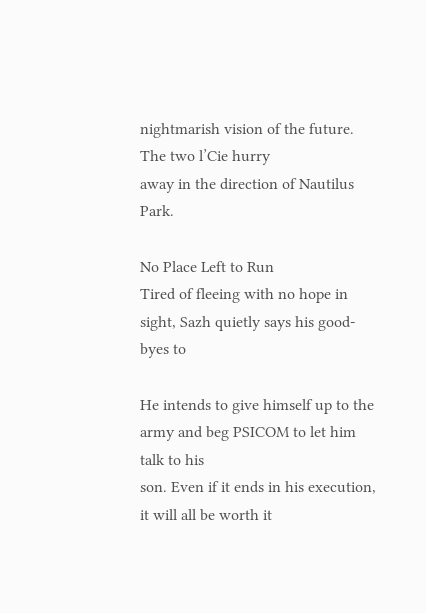nightmarish vision of the future. The two l’Cie hurry
away in the direction of Nautilus Park.

No Place Left to Run
Tired of fleeing with no hope in sight, Sazh quietly says his good-byes to

He intends to give himself up to the army and beg PSICOM to let him talk to his
son. Even if it ends in his execution, it will all be worth it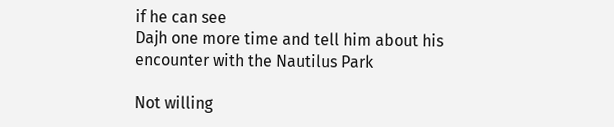if he can see
Dajh one more time and tell him about his encounter with the Nautilus Park

Not willing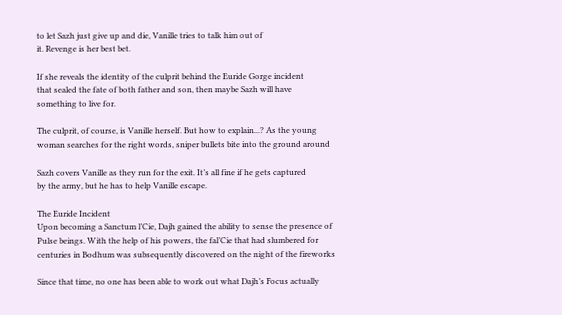to let Sazh just give up and die, Vanille tries to talk him out of
it. Revenge is her best bet.

If she reveals the identity of the culprit behind the Euride Gorge incident
that sealed the fate of both father and son, then maybe Sazh will have
something to live for.

The culprit, of course, is Vanille herself. But how to explain...? As the young
woman searches for the right words, sniper bullets bite into the ground around

Sazh covers Vanille as they run for the exit. It’s all fine if he gets captured
by the army, but he has to help Vanille escape.

The Euride Incident
Upon becoming a Sanctum l’Cie, Dajh gained the ability to sense the presence of
Pulse beings. With the help of his powers, the fal’Cie that had slumbered for
centuries in Bodhum was subsequently discovered on the night of the fireworks

Since that time, no one has been able to work out what Dajh’s Focus actually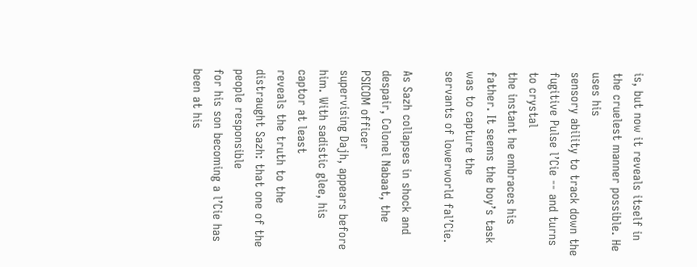is, but now it reveals itself in the cruelest manner possible. He uses his
sensory ability to track down the fugitive Pulse l’Cie -- and turns to crystal
the instant he embraces his father. It seems the boy’s task was to capture the
servants of lowerworld fal’Cie.

As Sazh collapses in shock and despair, Colonel Nabaat, the PSICOM officer
supervising Dajh, appears before him. With sadistic glee, his captor at least
reveals the truth to the distraught Sazh: that one of the people responsible
for his son becoming a l’Cie has been at his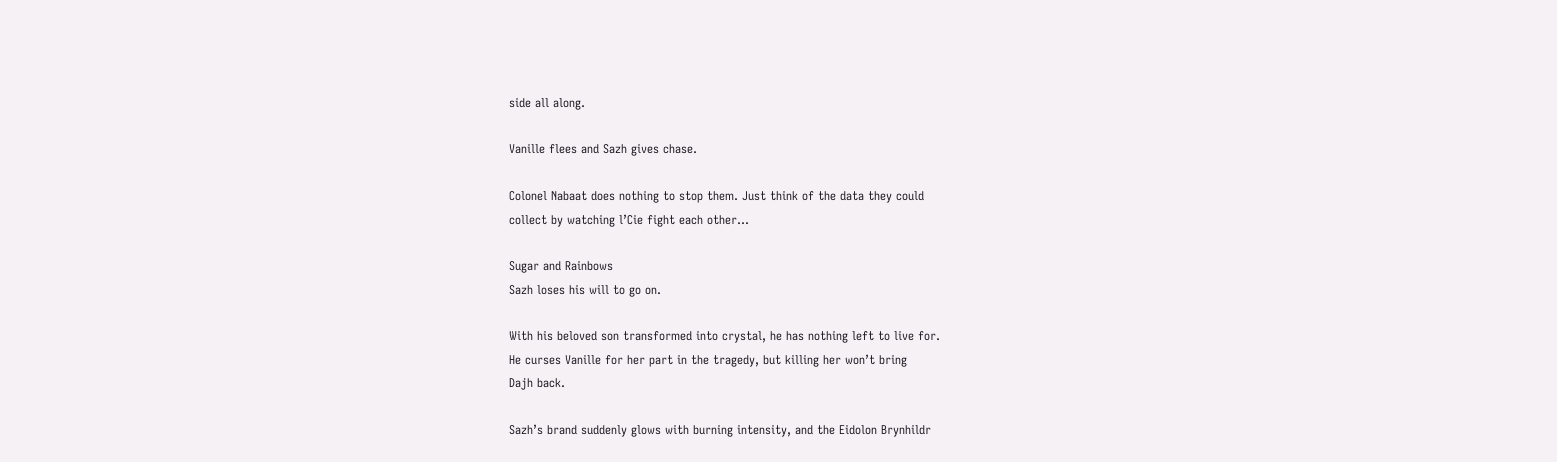side all along.

Vanille flees and Sazh gives chase.

Colonel Nabaat does nothing to stop them. Just think of the data they could
collect by watching l’Cie fight each other...

Sugar and Rainbows
Sazh loses his will to go on.

With his beloved son transformed into crystal, he has nothing left to live for.
He curses Vanille for her part in the tragedy, but killing her won’t bring
Dajh back.

Sazh’s brand suddenly glows with burning intensity, and the Eidolon Brynhildr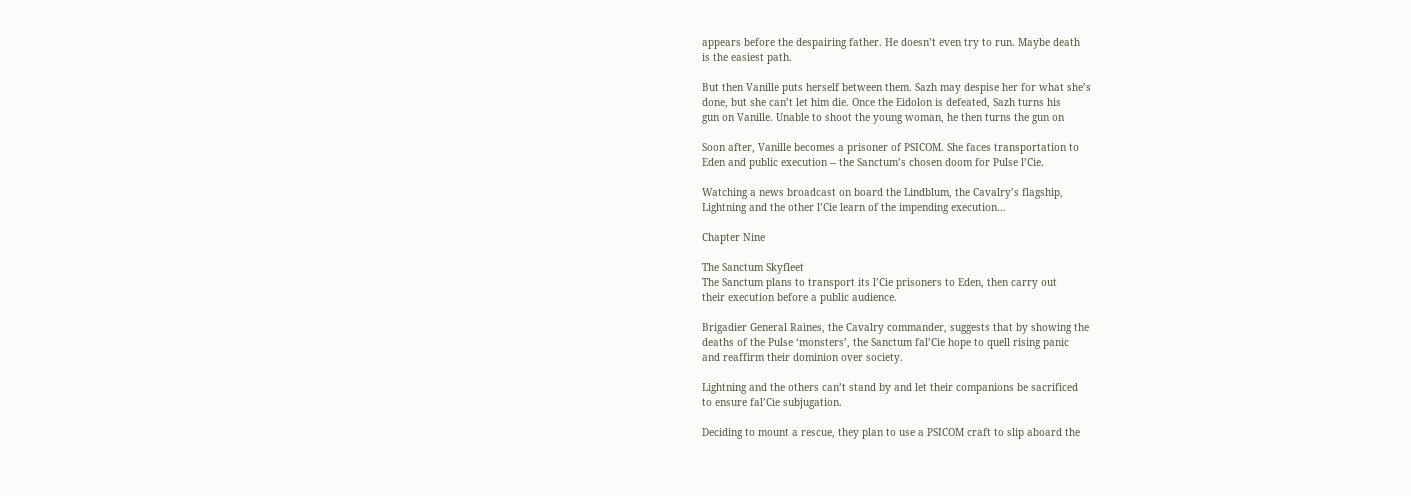appears before the despairing father. He doesn’t even try to run. Maybe death
is the easiest path.

But then Vanille puts herself between them. Sazh may despise her for what she’s
done, but she can’t let him die. Once the Eidolon is defeated, Sazh turns his
gun on Vanille. Unable to shoot the young woman, he then turns the gun on

Soon after, Vanille becomes a prisoner of PSICOM. She faces transportation to
Eden and public execution -- the Sanctum’s chosen doom for Pulse l’Cie.

Watching a news broadcast on board the Lindblum, the Cavalry’s flagship,
Lightning and the other l’Cie learn of the impending execution...

Chapter Nine

The Sanctum Skyfleet
The Sanctum plans to transport its l’Cie prisoners to Eden, then carry out
their execution before a public audience.

Brigadier General Raines, the Cavalry commander, suggests that by showing the
deaths of the Pulse ‘monsters’, the Sanctum fal’Cie hope to quell rising panic
and reaffirm their dominion over society.

Lightning and the others can’t stand by and let their companions be sacrificed
to ensure fal’Cie subjugation.

Deciding to mount a rescue, they plan to use a PSICOM craft to slip aboard the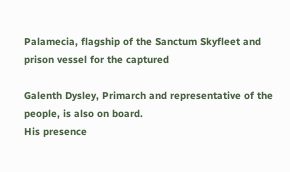Palamecia, flagship of the Sanctum Skyfleet and prison vessel for the captured

Galenth Dysley, Primarch and representative of the people, is also on board.
His presence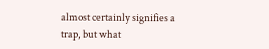almost certainly signifies a trap, but what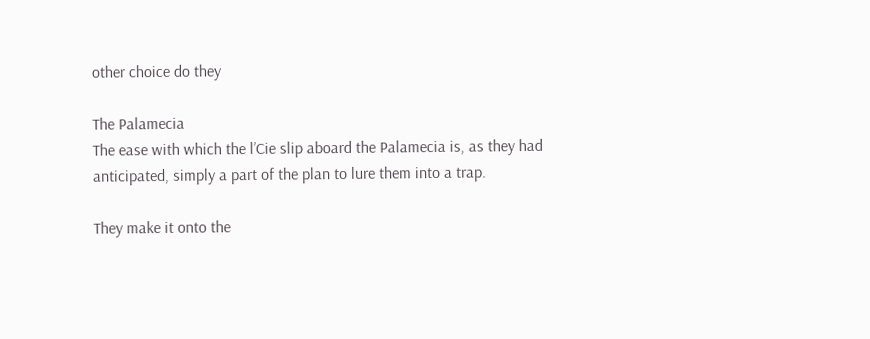other choice do they

The Palamecia
The ease with which the l’Cie slip aboard the Palamecia is, as they had
anticipated, simply a part of the plan to lure them into a trap.

They make it onto the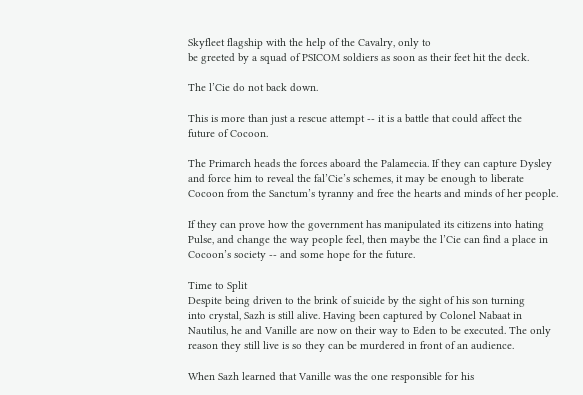Skyfleet flagship with the help of the Cavalry, only to
be greeted by a squad of PSICOM soldiers as soon as their feet hit the deck.

The l’Cie do not back down.

This is more than just a rescue attempt -- it is a battle that could affect the
future of Cocoon.

The Primarch heads the forces aboard the Palamecia. If they can capture Dysley
and force him to reveal the fal’Cie’s schemes, it may be enough to liberate
Cocoon from the Sanctum’s tyranny and free the hearts and minds of her people.

If they can prove how the government has manipulated its citizens into hating
Pulse, and change the way people feel, then maybe the l’Cie can find a place in
Cocoon’s society -- and some hope for the future.

Time to Split
Despite being driven to the brink of suicide by the sight of his son turning
into crystal, Sazh is still alive. Having been captured by Colonel Nabaat in
Nautilus, he and Vanille are now on their way to Eden to be executed. The only
reason they still live is so they can be murdered in front of an audience.

When Sazh learned that Vanille was the one responsible for his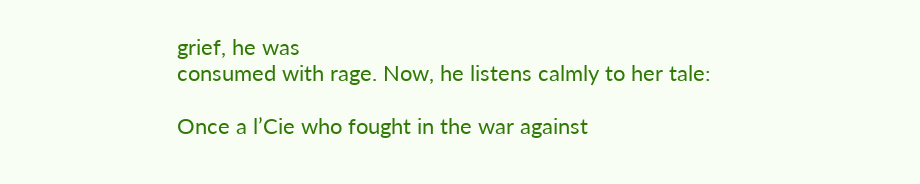grief, he was
consumed with rage. Now, he listens calmly to her tale:

Once a l’Cie who fought in the war against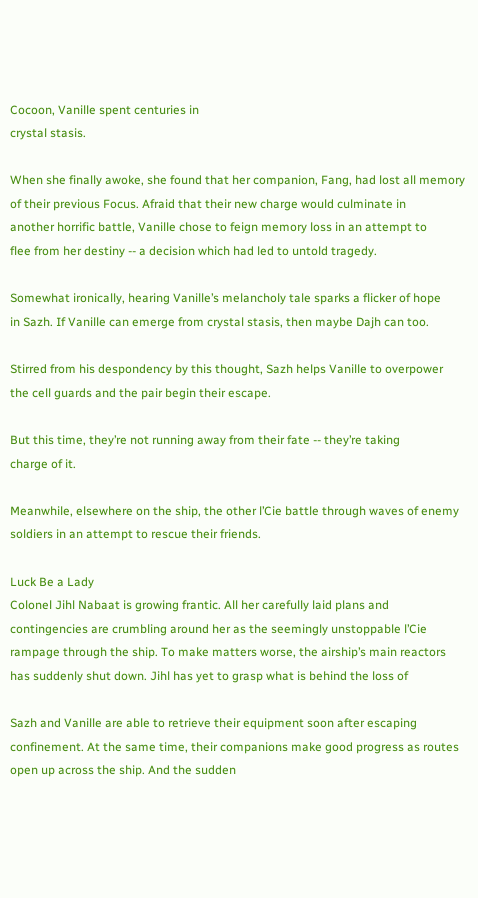Cocoon, Vanille spent centuries in
crystal stasis.

When she finally awoke, she found that her companion, Fang, had lost all memory
of their previous Focus. Afraid that their new charge would culminate in
another horrific battle, Vanille chose to feign memory loss in an attempt to
flee from her destiny -- a decision which had led to untold tragedy.

Somewhat ironically, hearing Vanille’s melancholy tale sparks a flicker of hope
in Sazh. If Vanille can emerge from crystal stasis, then maybe Dajh can too.

Stirred from his despondency by this thought, Sazh helps Vanille to overpower
the cell guards and the pair begin their escape.

But this time, they’re not running away from their fate -- they’re taking
charge of it.

Meanwhile, elsewhere on the ship, the other l’Cie battle through waves of enemy
soldiers in an attempt to rescue their friends.

Luck Be a Lady
Colonel Jihl Nabaat is growing frantic. All her carefully laid plans and
contingencies are crumbling around her as the seemingly unstoppable l’Cie
rampage through the ship. To make matters worse, the airship’s main reactors
has suddenly shut down. Jihl has yet to grasp what is behind the loss of

Sazh and Vanille are able to retrieve their equipment soon after escaping
confinement. At the same time, their companions make good progress as routes
open up across the ship. And the sudden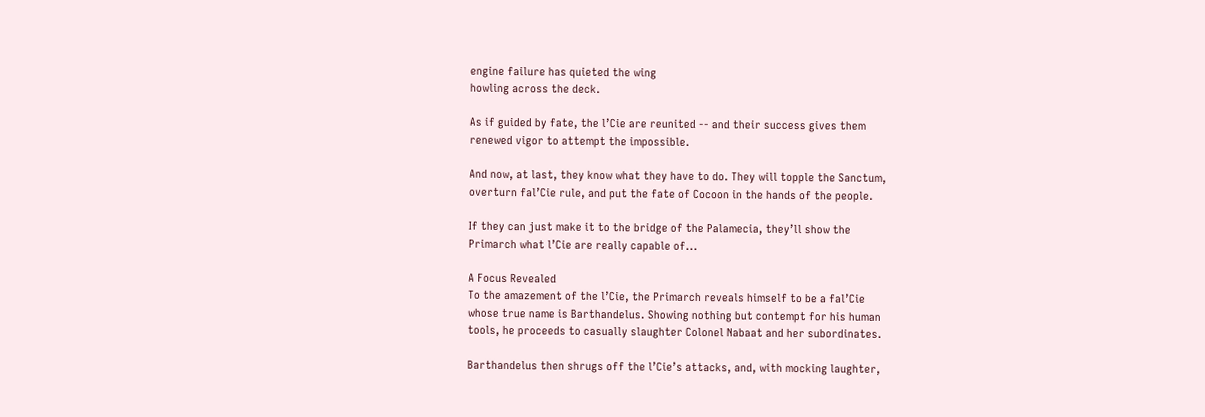engine failure has quieted the wing
howling across the deck.

As if guided by fate, the l’Cie are reunited -- and their success gives them
renewed vigor to attempt the impossible.

And now, at last, they know what they have to do. They will topple the Sanctum,
overturn fal’Cie rule, and put the fate of Cocoon in the hands of the people.

If they can just make it to the bridge of the Palamecia, they’ll show the
Primarch what l’Cie are really capable of...

A Focus Revealed
To the amazement of the l’Cie, the Primarch reveals himself to be a fal’Cie
whose true name is Barthandelus. Showing nothing but contempt for his human
tools, he proceeds to casually slaughter Colonel Nabaat and her subordinates.

Barthandelus then shrugs off the l’Cie’s attacks, and, with mocking laughter,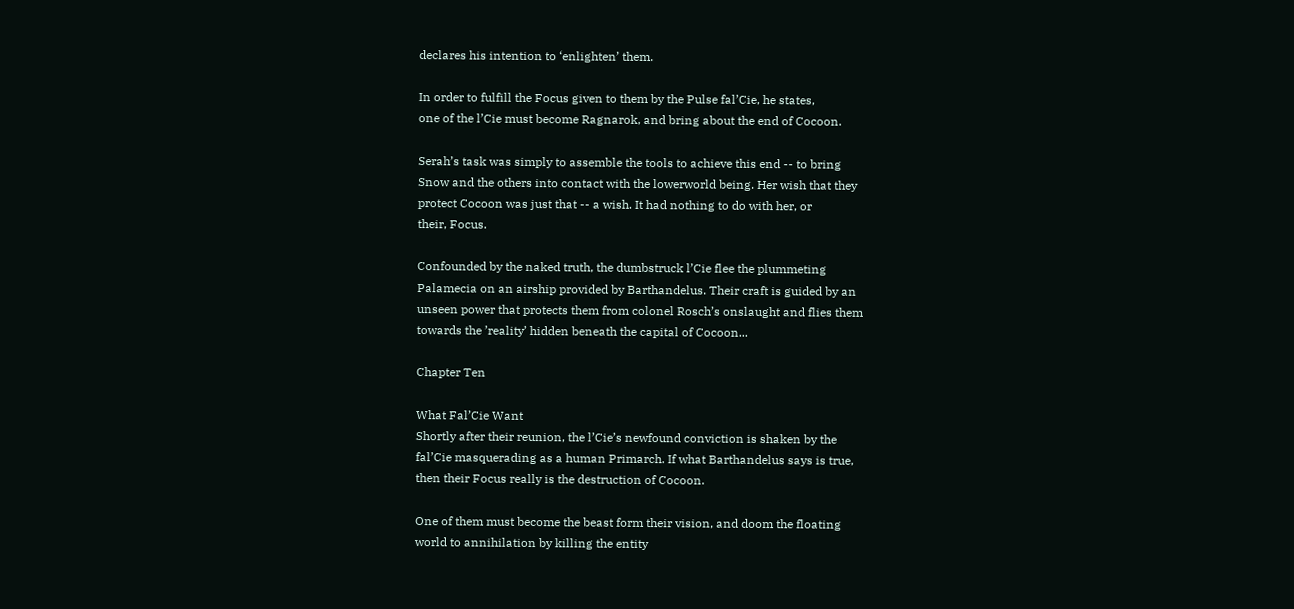declares his intention to ‘enlighten’ them.

In order to fulfill the Focus given to them by the Pulse fal’Cie, he states,
one of the l’Cie must become Ragnarok, and bring about the end of Cocoon.

Serah’s task was simply to assemble the tools to achieve this end -- to bring
Snow and the others into contact with the lowerworld being. Her wish that they
protect Cocoon was just that -- a wish. It had nothing to do with her, or
their, Focus.

Confounded by the naked truth, the dumbstruck l’Cie flee the plummeting
Palamecia on an airship provided by Barthandelus. Their craft is guided by an
unseen power that protects them from colonel Rosch’s onslaught and flies them
towards the ’reality’ hidden beneath the capital of Cocoon...

Chapter Ten

What Fal’Cie Want
Shortly after their reunion, the l’Cie’s newfound conviction is shaken by the
fal’Cie masquerading as a human Primarch. If what Barthandelus says is true,
then their Focus really is the destruction of Cocoon.

One of them must become the beast form their vision, and doom the floating
world to annihilation by killing the entity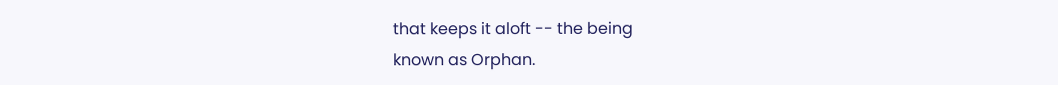that keeps it aloft -- the being
known as Orphan.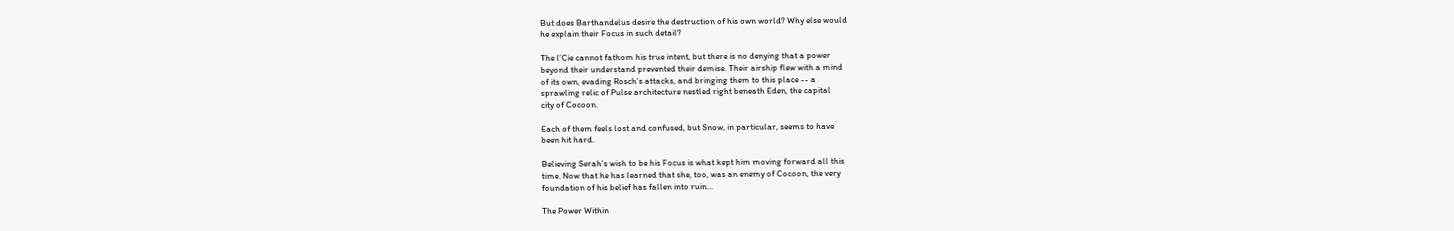But does Barthandelus desire the destruction of his own world? Why else would
he explain their Focus in such detail?

The l’Cie cannot fathom his true intent, but there is no denying that a power
beyond their understand prevented their demise. Their airship flew with a mind
of its own, evading Rosch’s attacks, and bringing them to this place -- a
sprawling relic of Pulse architecture nestled right beneath Eden, the capital
city of Cocoon.

Each of them feels lost and confused, but Snow, in particular, seems to have
been hit hard.

Believing Serah’s wish to be his Focus is what kept him moving forward all this
time. Now that he has learned that she, too, was an enemy of Cocoon, the very
foundation of his belief has fallen into ruin...

The Power Within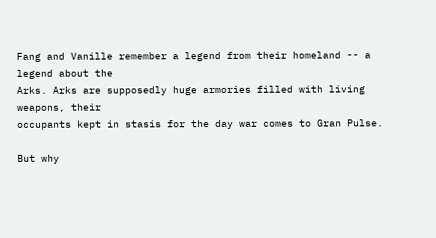Fang and Vanille remember a legend from their homeland -- a legend about the
Arks. Arks are supposedly huge armories filled with living weapons, their
occupants kept in stasis for the day war comes to Gran Pulse.

But why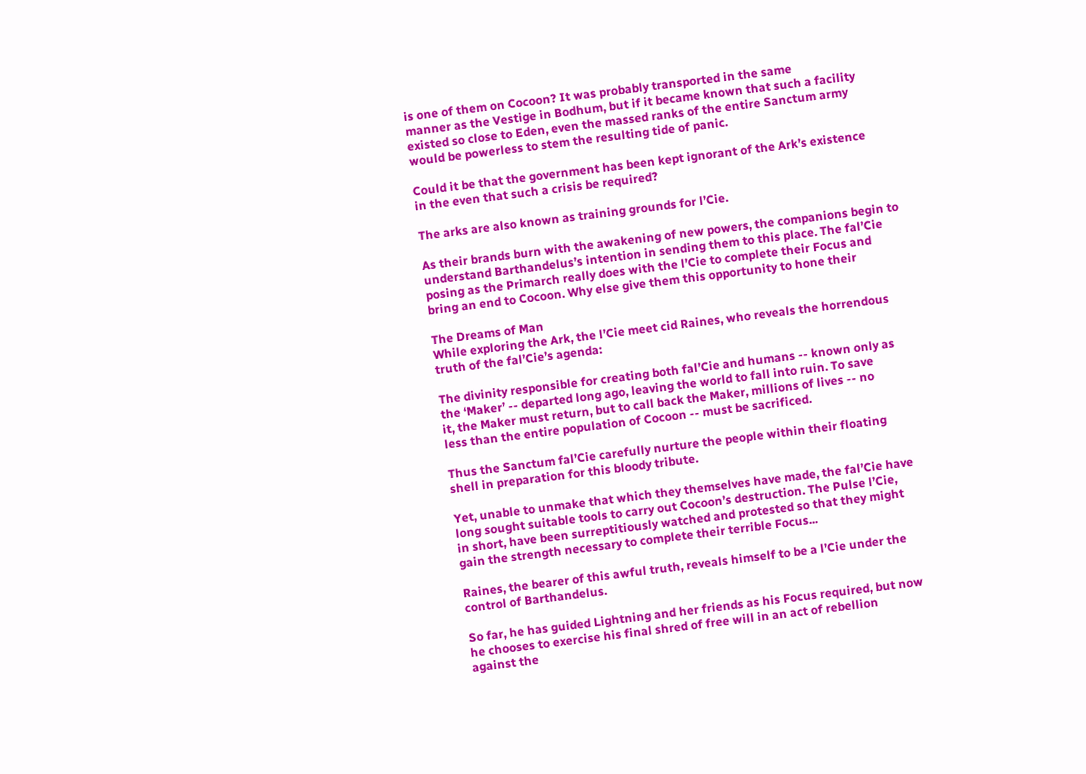is one of them on Cocoon? It was probably transported in the same
manner as the Vestige in Bodhum, but if it became known that such a facility
existed so close to Eden, even the massed ranks of the entire Sanctum army
would be powerless to stem the resulting tide of panic.

Could it be that the government has been kept ignorant of the Ark’s existence
in the even that such a crisis be required?

The arks are also known as training grounds for l’Cie.

As their brands burn with the awakening of new powers, the companions begin to
understand Barthandelus’s intention in sending them to this place. The fal’Cie
posing as the Primarch really does with the l’Cie to complete their Focus and
bring an end to Cocoon. Why else give them this opportunity to hone their

The Dreams of Man
While exploring the Ark, the l’Cie meet cid Raines, who reveals the horrendous
truth of the fal’Cie’s agenda:

The divinity responsible for creating both fal’Cie and humans -- known only as
the ‘Maker’ -- departed long ago, leaving the world to fall into ruin. To save
it, the Maker must return, but to call back the Maker, millions of lives -- no
less than the entire population of Cocoon -- must be sacrificed.

Thus the Sanctum fal’Cie carefully nurture the people within their floating
shell in preparation for this bloody tribute.

Yet, unable to unmake that which they themselves have made, the fal’Cie have
long sought suitable tools to carry out Cocoon’s destruction. The Pulse l’Cie,
in short, have been surreptitiously watched and protested so that they might
gain the strength necessary to complete their terrible Focus...

Raines, the bearer of this awful truth, reveals himself to be a l’Cie under the
control of Barthandelus.

So far, he has guided Lightning and her friends as his Focus required, but now
he chooses to exercise his final shred of free will in an act of rebellion
against the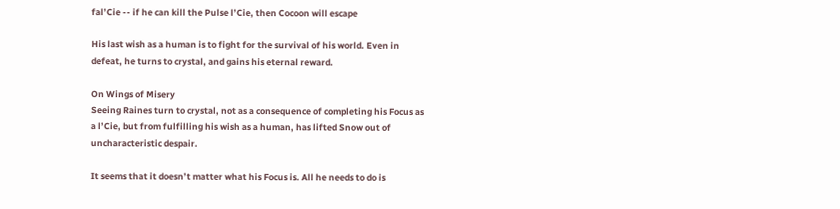fal’Cie -- if he can kill the Pulse l’Cie, then Cocoon will escape

His last wish as a human is to fight for the survival of his world. Even in
defeat, he turns to crystal, and gains his eternal reward.

On Wings of Misery
Seeing Raines turn to crystal, not as a consequence of completing his Focus as
a l’Cie, but from fulfilling his wish as a human, has lifted Snow out of
uncharacteristic despair.

It seems that it doesn’t matter what his Focus is. All he needs to do is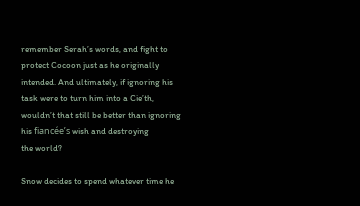remember Serah’s words, and fight to protect Cocoon just as he originally
intended. And ultimately, if ignoring his task were to turn him into a Cie’th,
wouldn’t that still be better than ignoring his fiancée’s wish and destroying
the world?

Snow decides to spend whatever time he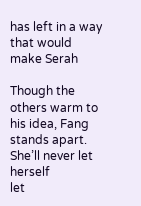has left in a way that would make Serah

Though the others warm to his idea, Fang stands apart. She’ll never let herself
let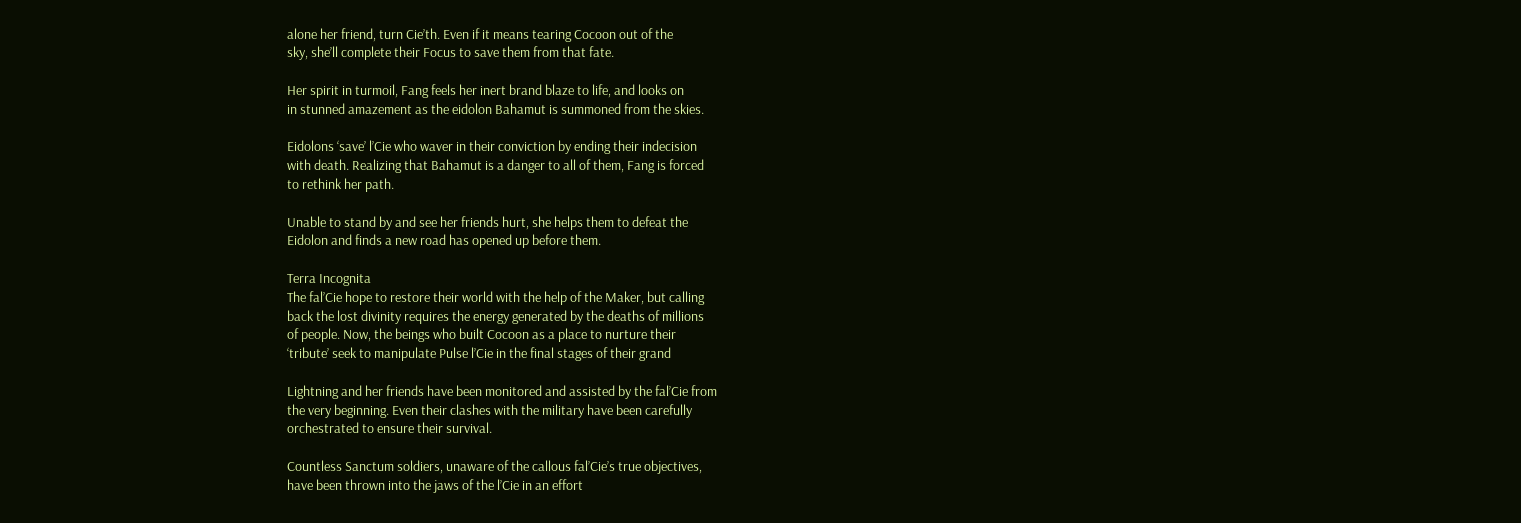alone her friend, turn Cie’th. Even if it means tearing Cocoon out of the
sky, she’ll complete their Focus to save them from that fate.

Her spirit in turmoil, Fang feels her inert brand blaze to life, and looks on
in stunned amazement as the eidolon Bahamut is summoned from the skies.

Eidolons ‘save’ l’Cie who waver in their conviction by ending their indecision
with death. Realizing that Bahamut is a danger to all of them, Fang is forced
to rethink her path.

Unable to stand by and see her friends hurt, she helps them to defeat the
Eidolon and finds a new road has opened up before them.

Terra Incognita
The fal’Cie hope to restore their world with the help of the Maker, but calling
back the lost divinity requires the energy generated by the deaths of millions
of people. Now, the beings who built Cocoon as a place to nurture their
‘tribute’ seek to manipulate Pulse l’Cie in the final stages of their grand

Lightning and her friends have been monitored and assisted by the fal’Cie from
the very beginning. Even their clashes with the military have been carefully
orchestrated to ensure their survival.

Countless Sanctum soldiers, unaware of the callous fal’Cie’s true objectives,
have been thrown into the jaws of the l’Cie in an effort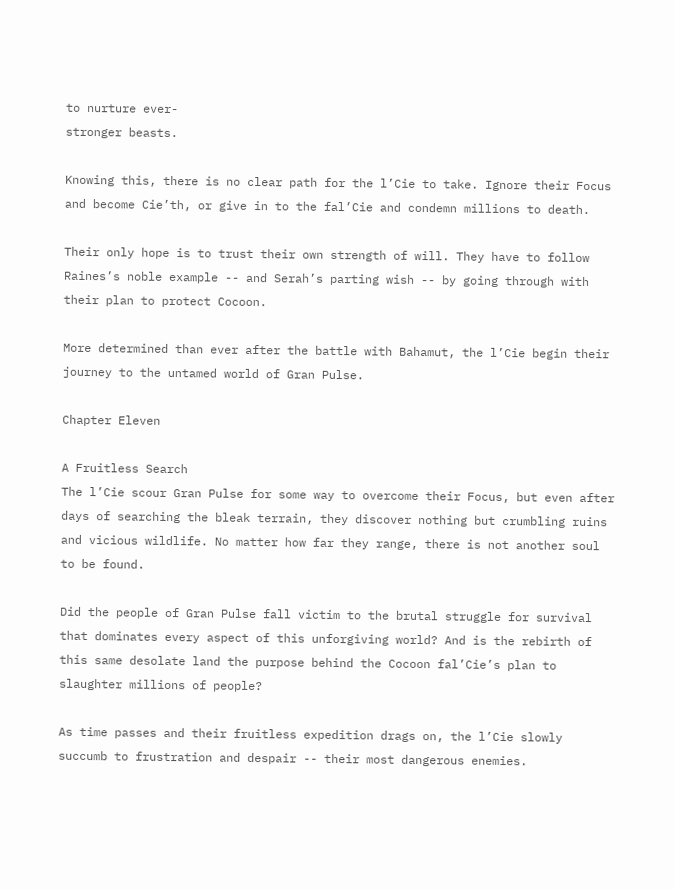to nurture ever-
stronger beasts.

Knowing this, there is no clear path for the l’Cie to take. Ignore their Focus
and become Cie’th, or give in to the fal’Cie and condemn millions to death.

Their only hope is to trust their own strength of will. They have to follow
Raines’s noble example -- and Serah’s parting wish -- by going through with
their plan to protect Cocoon.

More determined than ever after the battle with Bahamut, the l’Cie begin their
journey to the untamed world of Gran Pulse.

Chapter Eleven

A Fruitless Search
The l’Cie scour Gran Pulse for some way to overcome their Focus, but even after
days of searching the bleak terrain, they discover nothing but crumbling ruins
and vicious wildlife. No matter how far they range, there is not another soul
to be found.

Did the people of Gran Pulse fall victim to the brutal struggle for survival
that dominates every aspect of this unforgiving world? And is the rebirth of
this same desolate land the purpose behind the Cocoon fal’Cie’s plan to
slaughter millions of people?

As time passes and their fruitless expedition drags on, the l’Cie slowly
succumb to frustration and despair -- their most dangerous enemies.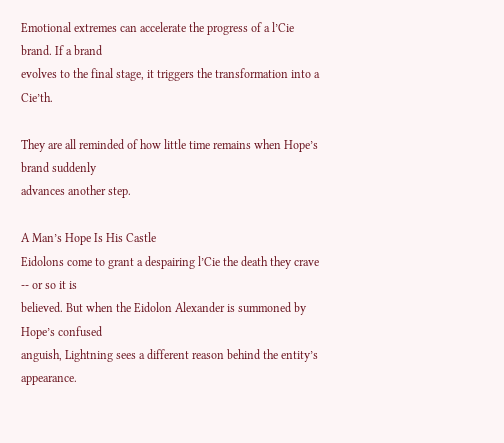Emotional extremes can accelerate the progress of a l’Cie brand. If a brand
evolves to the final stage, it triggers the transformation into a Cie’th.

They are all reminded of how little time remains when Hope’s brand suddenly
advances another step.

A Man’s Hope Is His Castle
Eidolons come to grant a despairing l’Cie the death they crave -- or so it is
believed. But when the Eidolon Alexander is summoned by Hope’s confused
anguish, Lightning sees a different reason behind the entity’s appearance.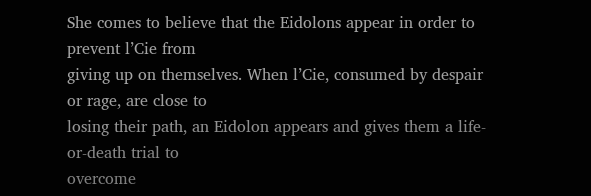She comes to believe that the Eidolons appear in order to prevent l’Cie from
giving up on themselves. When l’Cie, consumed by despair or rage, are close to
losing their path, an Eidolon appears and gives them a life-or-death trial to
overcome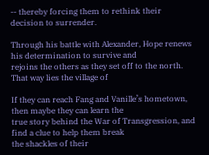-- thereby forcing them to rethink their decision to surrender.

Through his battle with Alexander, Hope renews his determination to survive and
rejoins the others as they set off to the north. That way lies the village of

If they can reach Fang and Vanille’s hometown, then maybe they can learn the
true story behind the War of Transgression, and find a clue to help them break
the shackles of their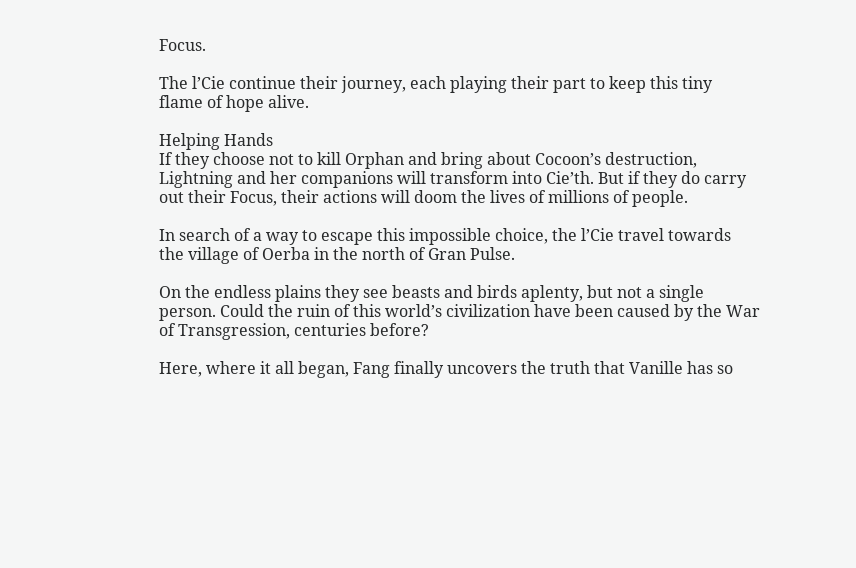Focus.

The l’Cie continue their journey, each playing their part to keep this tiny
flame of hope alive.

Helping Hands
If they choose not to kill Orphan and bring about Cocoon’s destruction,
Lightning and her companions will transform into Cie’th. But if they do carry
out their Focus, their actions will doom the lives of millions of people.

In search of a way to escape this impossible choice, the l’Cie travel towards
the village of Oerba in the north of Gran Pulse.

On the endless plains they see beasts and birds aplenty, but not a single
person. Could the ruin of this world’s civilization have been caused by the War
of Transgression, centuries before?

Here, where it all began, Fang finally uncovers the truth that Vanille has so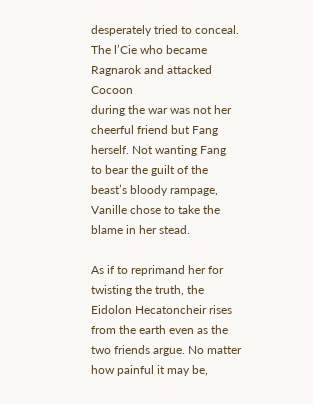desperately tried to conceal. The l’Cie who became Ragnarok and attacked Cocoon
during the war was not her cheerful friend but Fang herself. Not wanting Fang
to bear the guilt of the beast’s bloody rampage, Vanille chose to take the
blame in her stead.

As if to reprimand her for twisting the truth, the Eidolon Hecatoncheir rises
from the earth even as the two friends argue. No matter how painful it may be,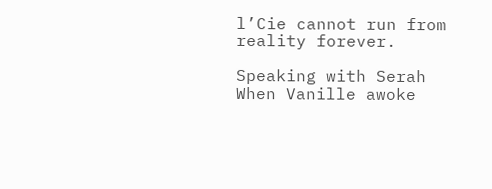l’Cie cannot run from reality forever.

Speaking with Serah
When Vanille awoke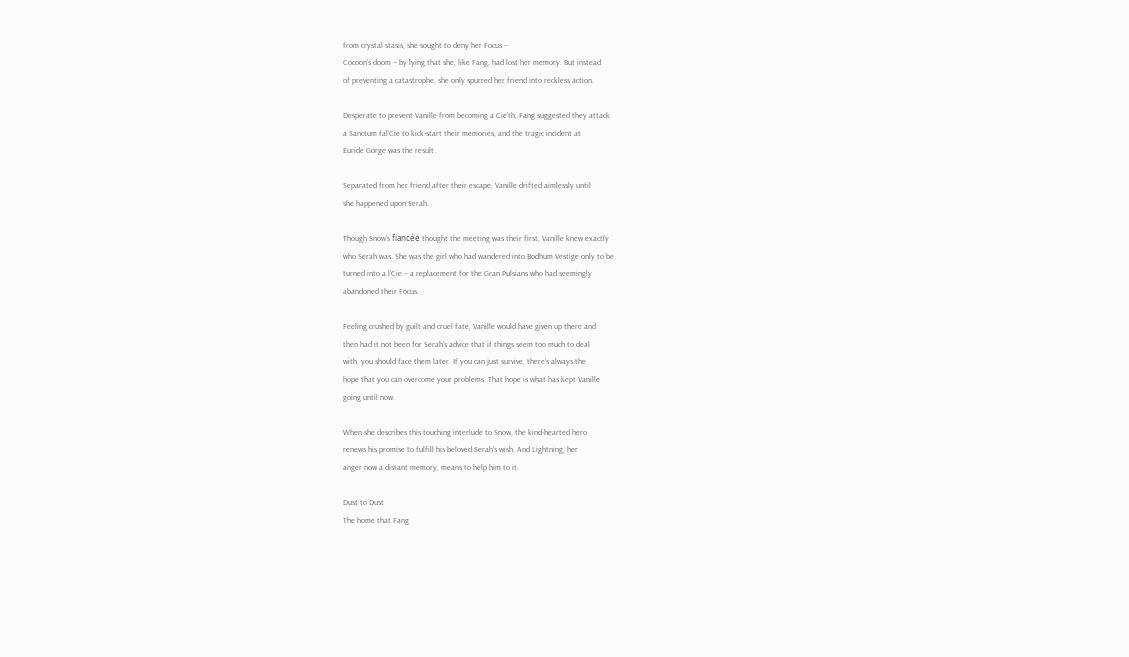from crystal stasis, she sought to deny her Focus --
Cocoon’s doom -- by lying that she, like Fang, had lost her memory. But instead
of preventing a catastrophe, she only spurred her friend into reckless action.

Desperate to prevent Vanille from becoming a Cie’th, Fang suggested they attack
a Sanctum fal’Cie to kick-start their memories, and the tragic incident at
Euride Gorge was the result.

Separated from her friend after their escape, Vanille drifted aimlessly until
she happened upon Serah.

Though Snow’s fiancée thought the meeting was their first, Vanille knew exactly
who Serah was. She was the girl who had wandered into Bodhum Vestige only to be
turned into a l’Cie -- a replacement for the Gran Pulsians who had seemingly
abandoned their Focus.

Feeling crushed by guilt and cruel fate, Vanille would have given up there and
then had it not been for Serah’s advice that if things seem too much to deal
with, you should face them later. If you can just survive, there’s always the
hope that you can overcome your problems. That hope is what has kept Vanille
going until now.

When she describes this touching interlude to Snow, the kind-hearted hero
renews his promise to fulfill his beloved Serah’s wish. And Lightning, her
anger now a distant memory, means to help him to it.

Dust to Dust
The home that Fang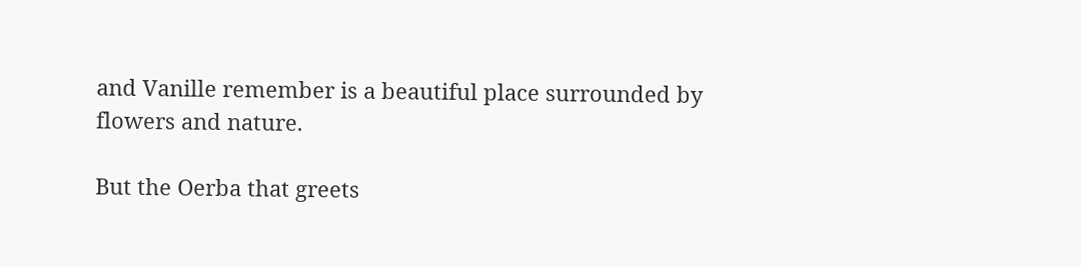and Vanille remember is a beautiful place surrounded by
flowers and nature.

But the Oerba that greets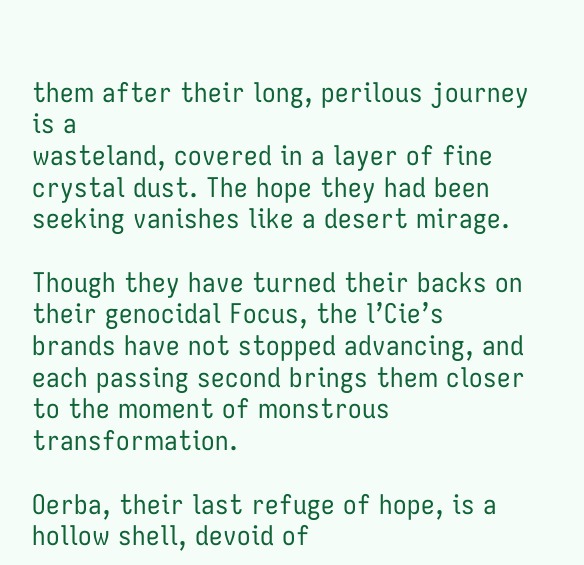them after their long, perilous journey is a
wasteland, covered in a layer of fine crystal dust. The hope they had been
seeking vanishes like a desert mirage.

Though they have turned their backs on their genocidal Focus, the l’Cie’s
brands have not stopped advancing, and each passing second brings them closer
to the moment of monstrous transformation.

Oerba, their last refuge of hope, is a hollow shell, devoid of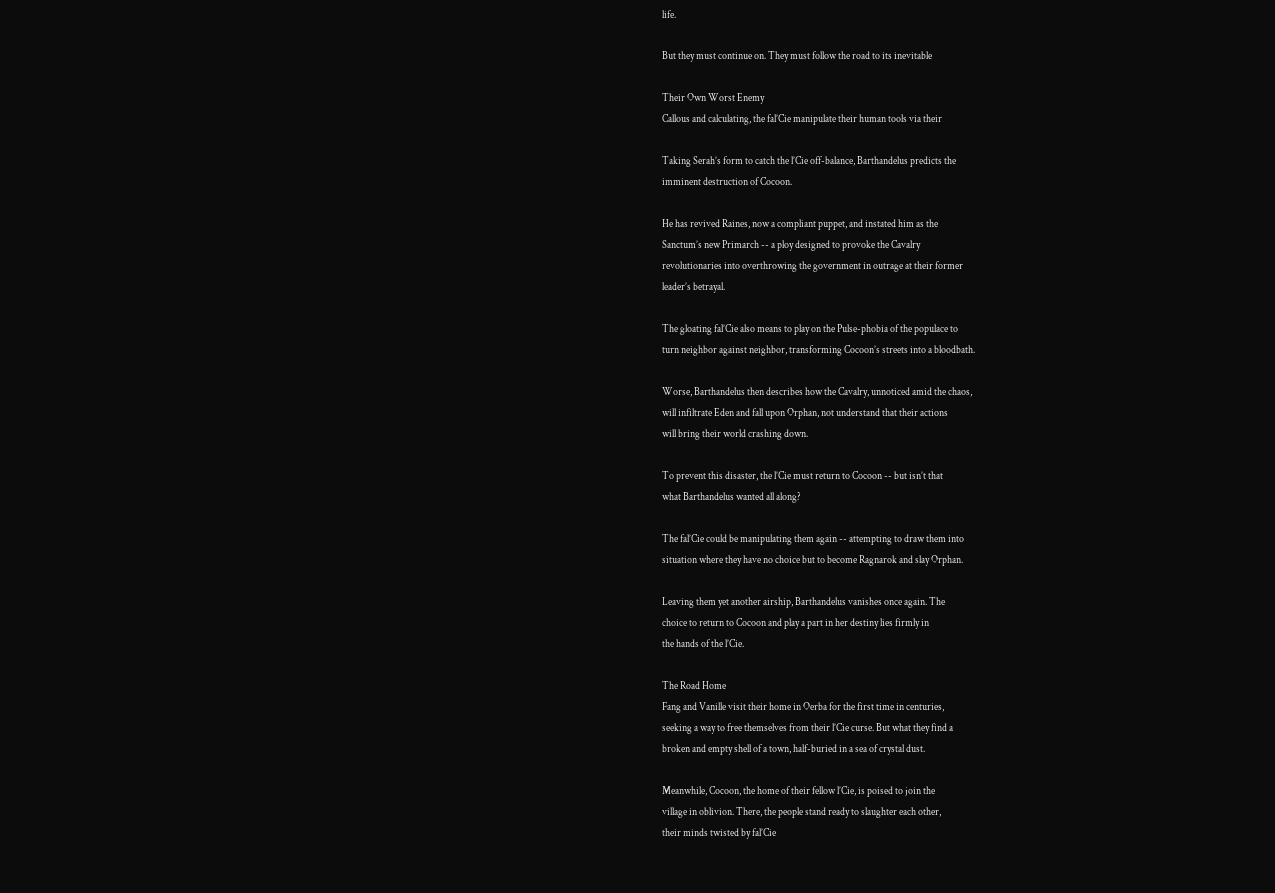life.

But they must continue on. They must follow the road to its inevitable

Their Own Worst Enemy
Callous and calculating, the fal’Cie manipulate their human tools via their

Taking Serah’s form to catch the l’Cie off-balance, Barthandelus predicts the
imminent destruction of Cocoon.

He has revived Raines, now a compliant puppet, and instated him as the
Sanctum’s new Primarch -- a ploy designed to provoke the Cavalry
revolutionaries into overthrowing the government in outrage at their former
leader’s betrayal.

The gloating fal’Cie also means to play on the Pulse-phobia of the populace to
turn neighbor against neighbor, transforming Cocoon’s streets into a bloodbath.

Worse, Barthandelus then describes how the Cavalry, unnoticed amid the chaos,
will infiltrate Eden and fall upon Orphan, not understand that their actions
will bring their world crashing down.

To prevent this disaster, the l’Cie must return to Cocoon -- but isn’t that
what Barthandelus wanted all along?

The fal’Cie could be manipulating them again -- attempting to draw them into
situation where they have no choice but to become Ragnarok and slay Orphan.

Leaving them yet another airship, Barthandelus vanishes once again. The
choice to return to Cocoon and play a part in her destiny lies firmly in
the hands of the l’Cie.

The Road Home
Fang and Vanille visit their home in Oerba for the first time in centuries,
seeking a way to free themselves from their l’Cie curse. But what they find a
broken and empty shell of a town, half-buried in a sea of crystal dust.

Meanwhile, Cocoon, the home of their fellow l’Cie, is poised to join the
village in oblivion. There, the people stand ready to slaughter each other,
their minds twisted by fal’Cie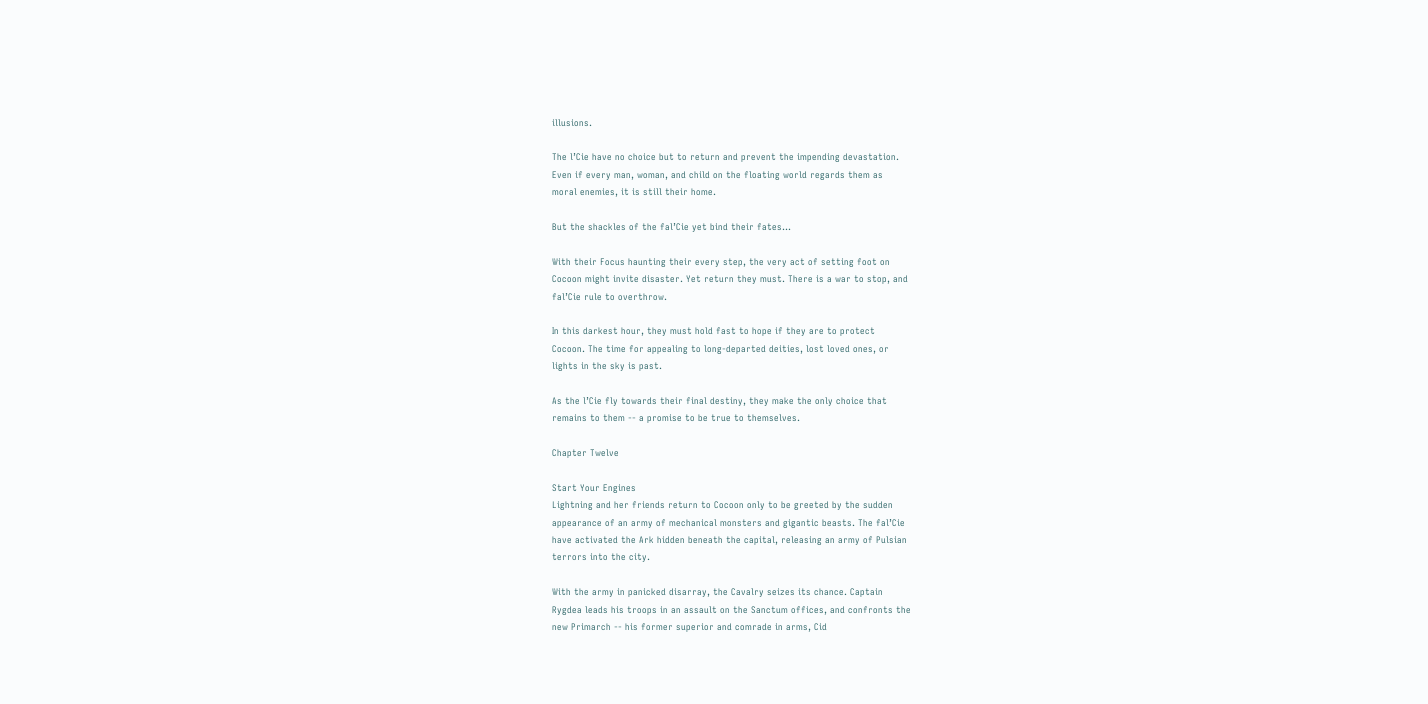illusions.

The l’Cie have no choice but to return and prevent the impending devastation.
Even if every man, woman, and child on the floating world regards them as
moral enemies, it is still their home.

But the shackles of the fal’Cie yet bind their fates...

With their Focus haunting their every step, the very act of setting foot on
Cocoon might invite disaster. Yet return they must. There is a war to stop, and
fal’Cie rule to overthrow.

In this darkest hour, they must hold fast to hope if they are to protect
Cocoon. The time for appealing to long-departed deities, lost loved ones, or
lights in the sky is past.

As the l’Cie fly towards their final destiny, they make the only choice that
remains to them -- a promise to be true to themselves.

Chapter Twelve

Start Your Engines
Lightning and her friends return to Cocoon only to be greeted by the sudden
appearance of an army of mechanical monsters and gigantic beasts. The fal’Cie
have activated the Ark hidden beneath the capital, releasing an army of Pulsian
terrors into the city.

With the army in panicked disarray, the Cavalry seizes its chance. Captain
Rygdea leads his troops in an assault on the Sanctum offices, and confronts the
new Primarch -- his former superior and comrade in arms, Cid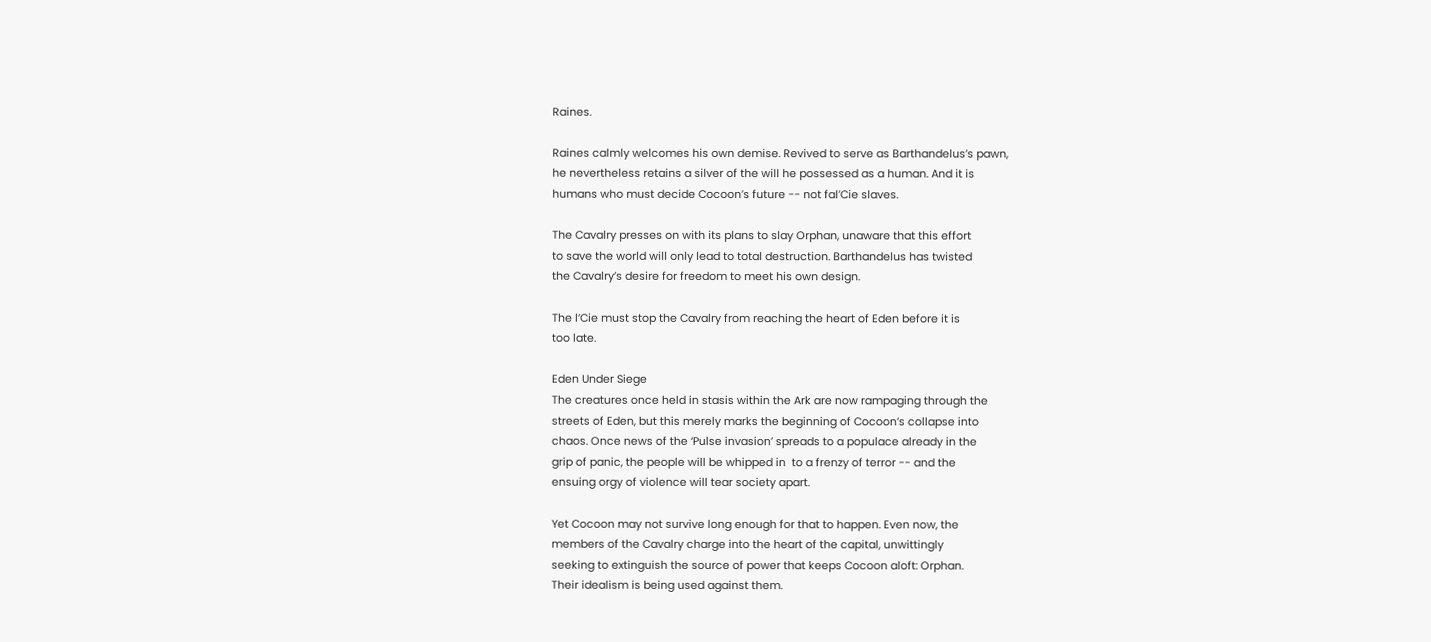Raines.

Raines calmly welcomes his own demise. Revived to serve as Barthandelus’s pawn,
he nevertheless retains a silver of the will he possessed as a human. And it is
humans who must decide Cocoon’s future -- not fal’Cie slaves.

The Cavalry presses on with its plans to slay Orphan, unaware that this effort
to save the world will only lead to total destruction. Barthandelus has twisted
the Cavalry’s desire for freedom to meet his own design.

The l’Cie must stop the Cavalry from reaching the heart of Eden before it is
too late.

Eden Under Siege
The creatures once held in stasis within the Ark are now rampaging through the
streets of Eden, but this merely marks the beginning of Cocoon’s collapse into
chaos. Once news of the ‘Pulse invasion’ spreads to a populace already in the
grip of panic, the people will be whipped in  to a frenzy of terror -- and the
ensuing orgy of violence will tear society apart.

Yet Cocoon may not survive long enough for that to happen. Even now, the
members of the Cavalry charge into the heart of the capital, unwittingly
seeking to extinguish the source of power that keeps Cocoon aloft: Orphan.
Their idealism is being used against them.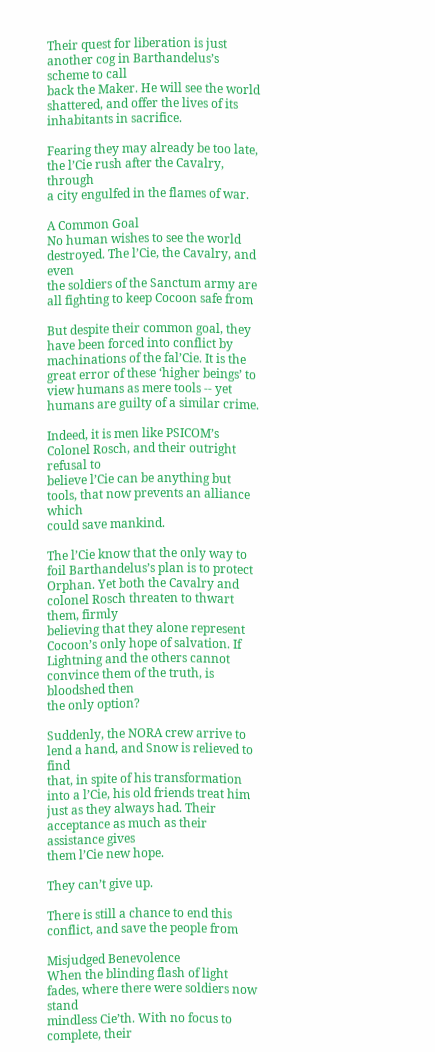Their quest for liberation is just another cog in Barthandelus’s scheme to call
back the Maker. He will see the world shattered, and offer the lives of its
inhabitants in sacrifice.

Fearing they may already be too late, the l’Cie rush after the Cavalry, through
a city engulfed in the flames of war.

A Common Goal
No human wishes to see the world destroyed. The l’Cie, the Cavalry, and even
the soldiers of the Sanctum army are all fighting to keep Cocoon safe from

But despite their common goal, they have been forced into conflict by
machinations of the fal’Cie. It is the great error of these ‘higher beings’ to
view humans as mere tools -- yet humans are guilty of a similar crime.

Indeed, it is men like PSICOM’s Colonel Rosch, and their outright refusal to
believe l’Cie can be anything but tools, that now prevents an alliance which
could save mankind.

The l’Cie know that the only way to foil Barthandelus’s plan is to protect
Orphan. Yet both the Cavalry and colonel Rosch threaten to thwart them, firmly
believing that they alone represent Cocoon’s only hope of salvation. If
Lightning and the others cannot convince them of the truth, is bloodshed then
the only option?

Suddenly, the NORA crew arrive to lend a hand, and Snow is relieved to find
that, in spite of his transformation into a l’Cie, his old friends treat him
just as they always had. Their acceptance as much as their assistance gives
them l’Cie new hope.

They can’t give up.

There is still a chance to end this conflict, and save the people from

Misjudged Benevolence
When the blinding flash of light fades, where there were soldiers now stand
mindless Cie’th. With no focus to complete, their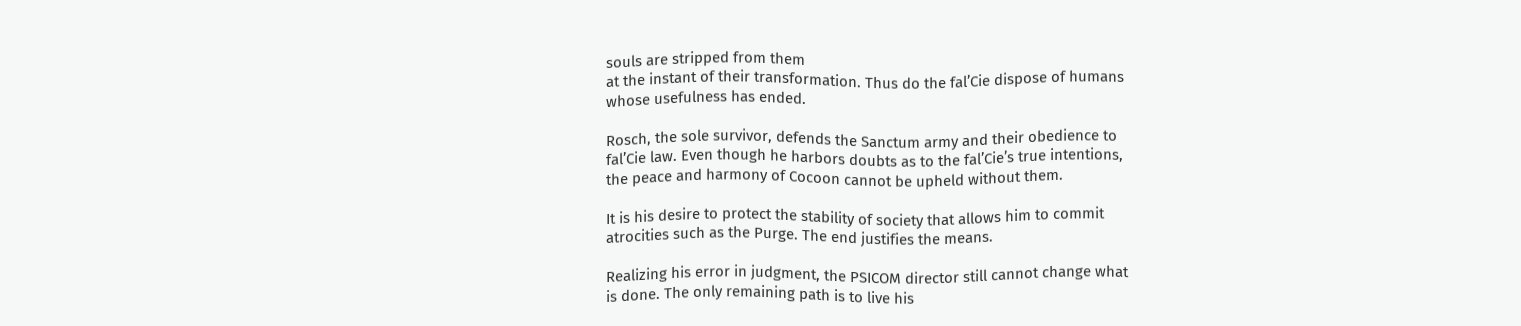souls are stripped from them
at the instant of their transformation. Thus do the fal’Cie dispose of humans
whose usefulness has ended.

Rosch, the sole survivor, defends the Sanctum army and their obedience to
fal’Cie law. Even though he harbors doubts as to the fal’Cie’s true intentions,
the peace and harmony of Cocoon cannot be upheld without them.

It is his desire to protect the stability of society that allows him to commit
atrocities such as the Purge. The end justifies the means.

Realizing his error in judgment, the PSICOM director still cannot change what
is done. The only remaining path is to live his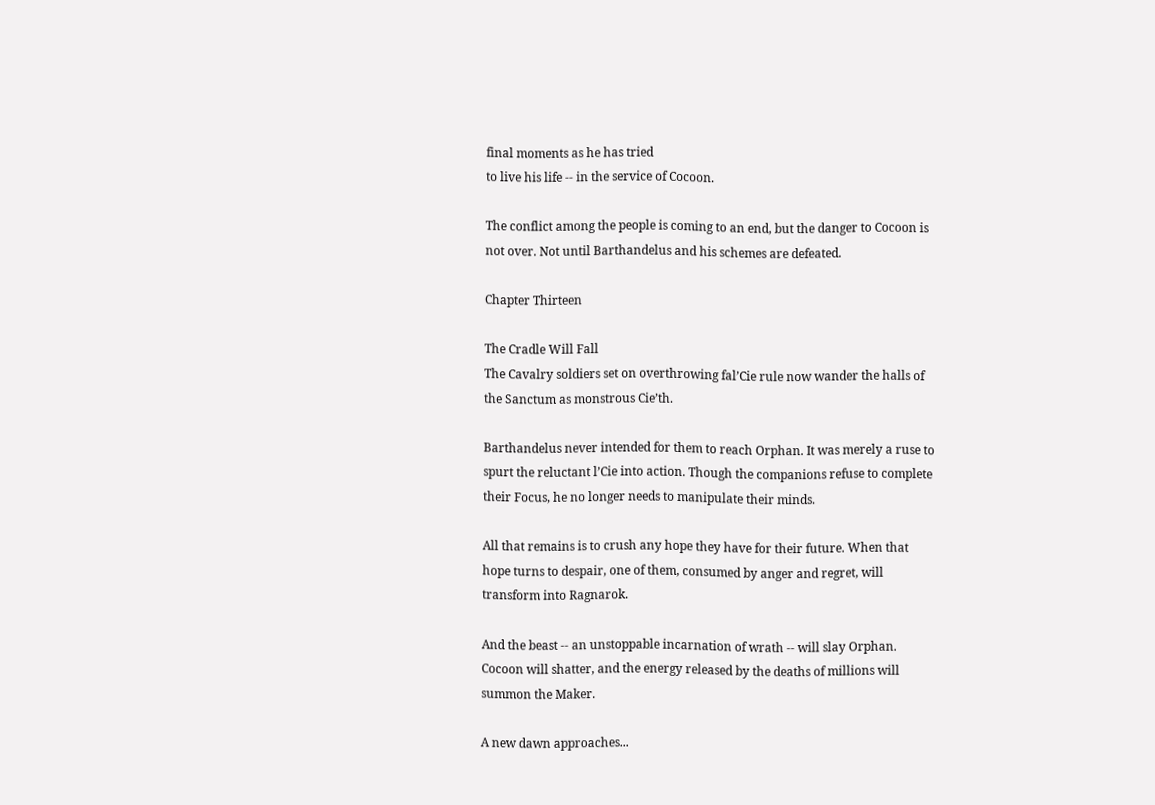final moments as he has tried
to live his life -- in the service of Cocoon.

The conflict among the people is coming to an end, but the danger to Cocoon is
not over. Not until Barthandelus and his schemes are defeated.

Chapter Thirteen

The Cradle Will Fall
The Cavalry soldiers set on overthrowing fal’Cie rule now wander the halls of
the Sanctum as monstrous Cie’th.

Barthandelus never intended for them to reach Orphan. It was merely a ruse to
spurt the reluctant l’Cie into action. Though the companions refuse to complete
their Focus, he no longer needs to manipulate their minds.

All that remains is to crush any hope they have for their future. When that
hope turns to despair, one of them, consumed by anger and regret, will
transform into Ragnarok.

And the beast -- an unstoppable incarnation of wrath -- will slay Orphan.
Cocoon will shatter, and the energy released by the deaths of millions will
summon the Maker.

A new dawn approaches...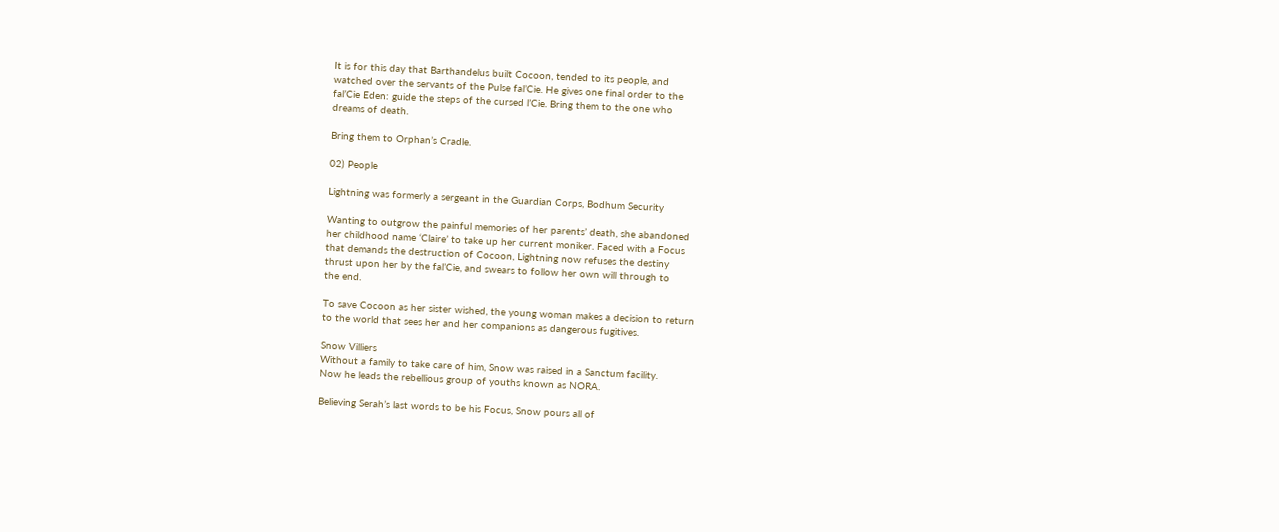It is for this day that Barthandelus built Cocoon, tended to its people, and
watched over the servants of the Pulse fal’Cie. He gives one final order to the
fal’Cie Eden: guide the steps of the cursed l’Cie. Bring them to the one who
dreams of death.

Bring them to Orphan’s Cradle.

02) People

Lightning was formerly a sergeant in the Guardian Corps, Bodhum Security

Wanting to outgrow the painful memories of her parents’ death, she abandoned
her childhood name ‘Claire’ to take up her current moniker. Faced with a Focus
that demands the destruction of Cocoon, Lightning now refuses the destiny
thrust upon her by the fal’Cie, and swears to follow her own will through to
the end.

To save Cocoon as her sister wished, the young woman makes a decision to return
to the world that sees her and her companions as dangerous fugitives.

Snow Villiers
Without a family to take care of him, Snow was raised in a Sanctum facility.
Now he leads the rebellious group of youths known as NORA.

Believing Serah’s last words to be his Focus, Snow pours all of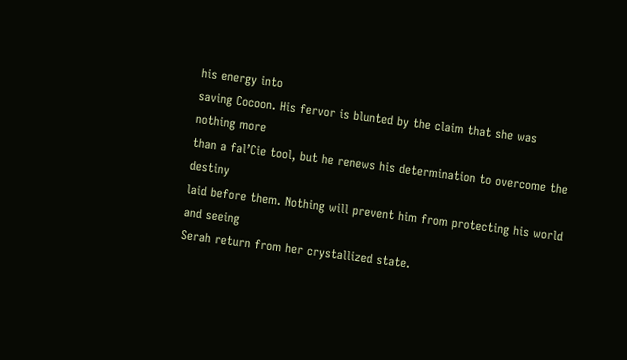his energy into
saving Cocoon. His fervor is blunted by the claim that she was nothing more
than a fal’Cie tool, but he renews his determination to overcome the destiny
laid before them. Nothing will prevent him from protecting his world and seeing
Serah return from her crystallized state.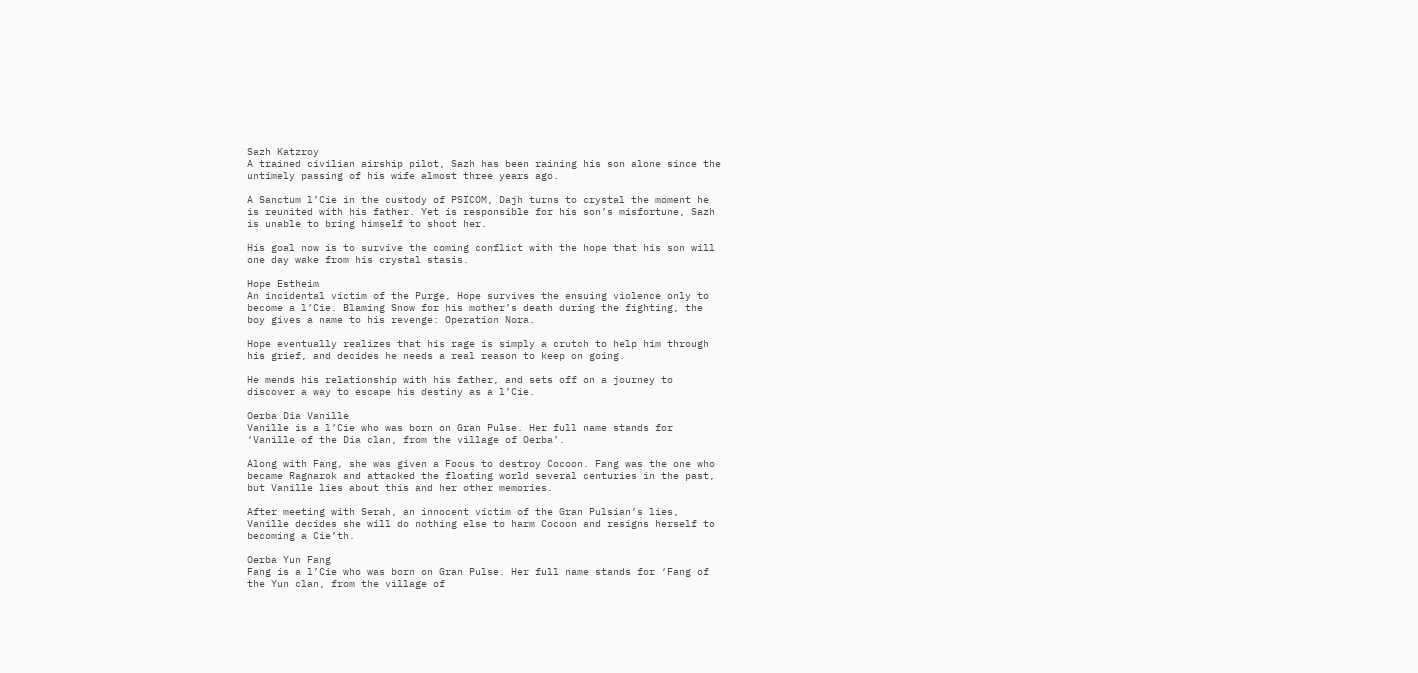Sazh Katzroy
A trained civilian airship pilot, Sazh has been raining his son alone since the
untimely passing of his wife almost three years ago.

A Sanctum l’Cie in the custody of PSICOM, Dajh turns to crystal the moment he
is reunited with his father. Yet is responsible for his son’s misfortune, Sazh
is unable to bring himself to shoot her.

His goal now is to survive the coming conflict with the hope that his son will
one day wake from his crystal stasis.

Hope Estheim
An incidental victim of the Purge, Hope survives the ensuing violence only to
become a l’Cie. Blaming Snow for his mother’s death during the fighting, the
boy gives a name to his revenge: Operation Nora.

Hope eventually realizes that his rage is simply a crutch to help him through
his grief, and decides he needs a real reason to keep on going.

He mends his relationship with his father, and sets off on a journey to
discover a way to escape his destiny as a l’Cie.

Oerba Dia Vanille
Vanille is a l’Cie who was born on Gran Pulse. Her full name stands for
‘Vanille of the Dia clan, from the village of Oerba’.

Along with Fang, she was given a Focus to destroy Cocoon. Fang was the one who
became Ragnarok and attacked the floating world several centuries in the past,
but Vanille lies about this and her other memories.

After meeting with Serah, an innocent victim of the Gran Pulsian’s lies,
Vanille decides she will do nothing else to harm Cocoon and resigns herself to
becoming a Cie’th.

Oerba Yun Fang
Fang is a l’Cie who was born on Gran Pulse. Her full name stands for ‘Fang of
the Yun clan, from the village of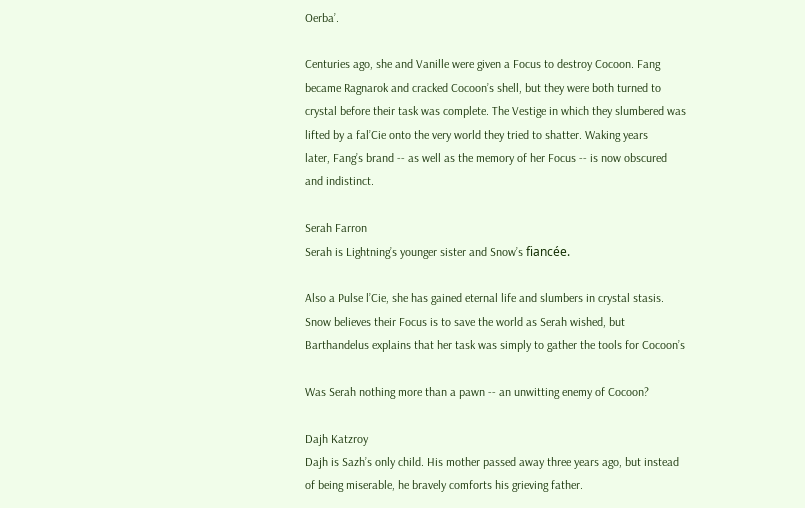Oerba’.

Centuries ago, she and Vanille were given a Focus to destroy Cocoon. Fang
became Ragnarok and cracked Cocoon’s shell, but they were both turned to
crystal before their task was complete. The Vestige in which they slumbered was
lifted by a fal’Cie onto the very world they tried to shatter. Waking years
later, Fang’s brand -- as well as the memory of her Focus -- is now obscured
and indistinct.

Serah Farron
Serah is Lightning’s younger sister and Snow’s fiancée.

Also a Pulse l’Cie, she has gained eternal life and slumbers in crystal stasis.
Snow believes their Focus is to save the world as Serah wished, but
Barthandelus explains that her task was simply to gather the tools for Cocoon’s

Was Serah nothing more than a pawn -- an unwitting enemy of Cocoon?

Dajh Katzroy
Dajh is Sazh’s only child. His mother passed away three years ago, but instead
of being miserable, he bravely comforts his grieving father.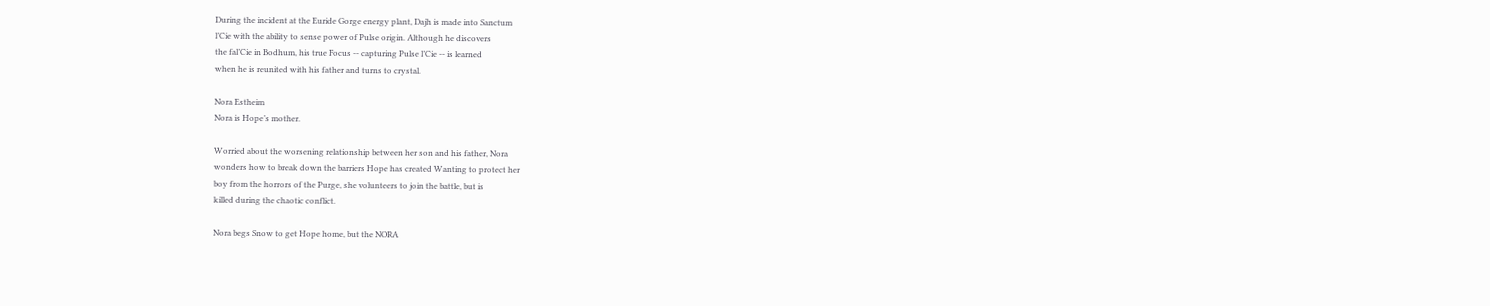During the incident at the Euride Gorge energy plant, Dajh is made into Sanctum
l’Cie with the ability to sense power of Pulse origin. Although he discovers
the fal’Cie in Bodhum, his true Focus -- capturing Pulse l’Cie -- is learned
when he is reunited with his father and turns to crystal.

Nora Estheim
Nora is Hope’s mother.

Worried about the worsening relationship between her son and his father, Nora
wonders how to break down the barriers Hope has created Wanting to protect her
boy from the horrors of the Purge, she volunteers to join the battle, but is
killed during the chaotic conflict.

Nora begs Snow to get Hope home, but the NORA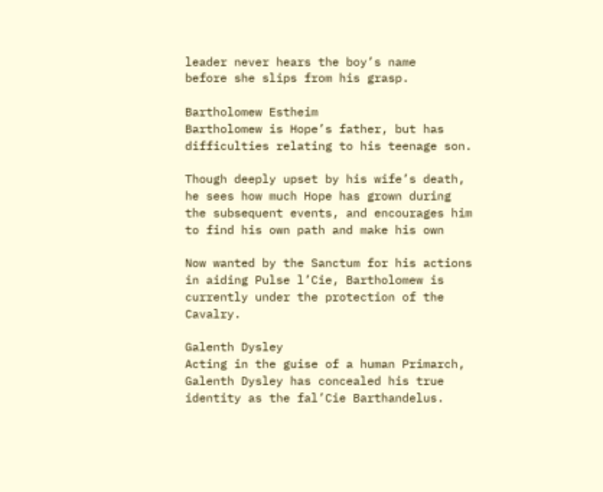leader never hears the boy’s name
before she slips from his grasp.

Bartholomew Estheim
Bartholomew is Hope’s father, but has difficulties relating to his teenage son.

Though deeply upset by his wife’s death, he sees how much Hope has grown during
the subsequent events, and encourages him to find his own path and make his own

Now wanted by the Sanctum for his actions in aiding Pulse l’Cie, Bartholomew is
currently under the protection of the Cavalry.

Galenth Dysley
Acting in the guise of a human Primarch, Galenth Dysley has concealed his true
identity as the fal’Cie Barthandelus.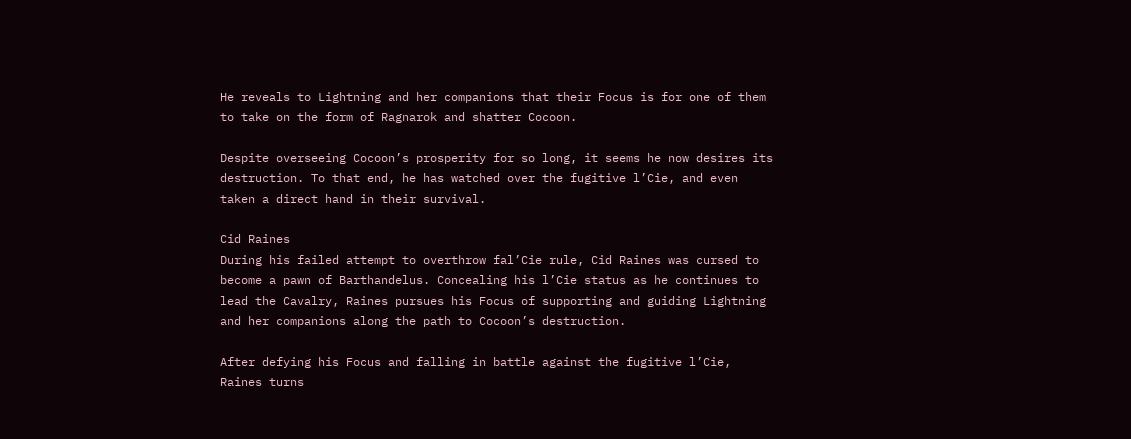He reveals to Lightning and her companions that their Focus is for one of them
to take on the form of Ragnarok and shatter Cocoon.

Despite overseeing Cocoon’s prosperity for so long, it seems he now desires its
destruction. To that end, he has watched over the fugitive l’Cie, and even
taken a direct hand in their survival.

Cid Raines
During his failed attempt to overthrow fal’Cie rule, Cid Raines was cursed to
become a pawn of Barthandelus. Concealing his l’Cie status as he continues to
lead the Cavalry, Raines pursues his Focus of supporting and guiding Lightning
and her companions along the path to Cocoon’s destruction.

After defying his Focus and falling in battle against the fugitive l’Cie,
Raines turns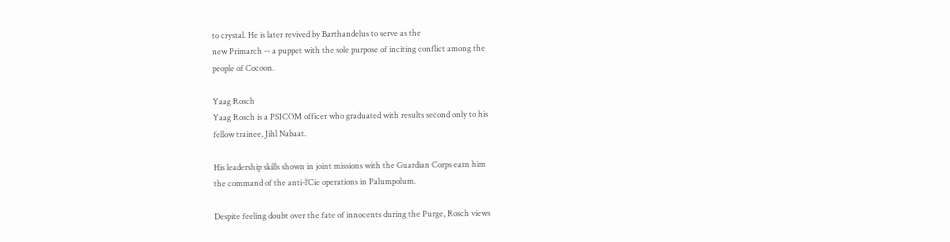to crystal. He is later revived by Barthandelus to serve as the
new Primarch -- a puppet with the sole purpose of inciting conflict among the
people of Cocoon.

Yaag Rosch
Yaag Rosch is a PSICOM officer who graduated with results second only to his
fellow trainee, Jihl Nabaat.

His leadership skills shown in joint missions with the Guardian Corps earn him
the command of the anti-l’Cie operations in Palumpolum.

Despite feeling doubt over the fate of innocents during the Purge, Rosch views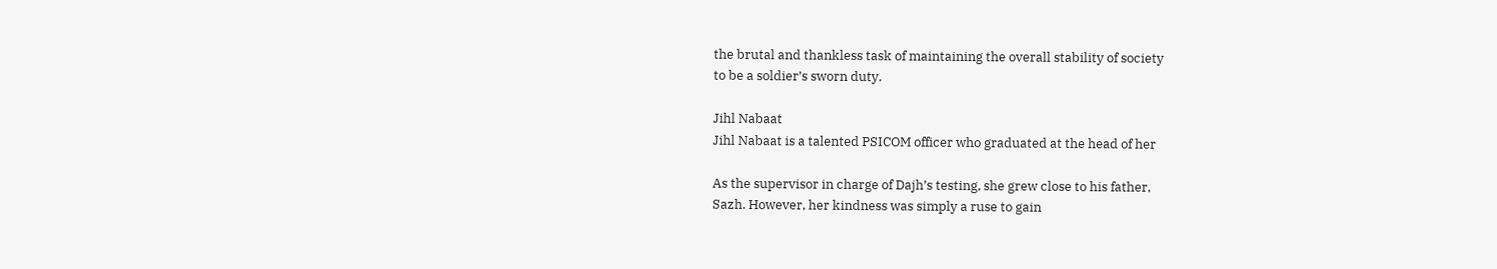the brutal and thankless task of maintaining the overall stability of society
to be a soldier’s sworn duty.

Jihl Nabaat
Jihl Nabaat is a talented PSICOM officer who graduated at the head of her

As the supervisor in charge of Dajh’s testing, she grew close to his father,
Sazh. However, her kindness was simply a ruse to gain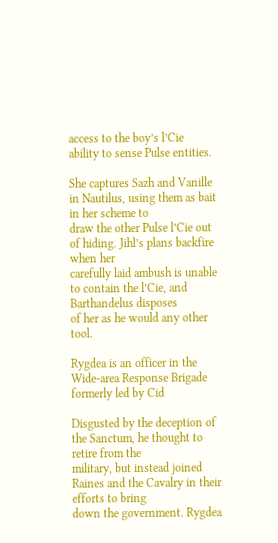access to the boy’s l’Cie
ability to sense Pulse entities.

She captures Sazh and Vanille in Nautilus, using them as bait in her scheme to
draw the other Pulse l’Cie out of hiding. Jihl’s plans backfire when her
carefully laid ambush is unable to contain the l’Cie, and Barthandelus disposes
of her as he would any other tool.

Rygdea is an officer in the Wide-area Response Brigade formerly led by Cid

Disgusted by the deception of the Sanctum, he thought to retire from the
military, but instead joined Raines and the Cavalry in their efforts to bring
down the government. Rygdea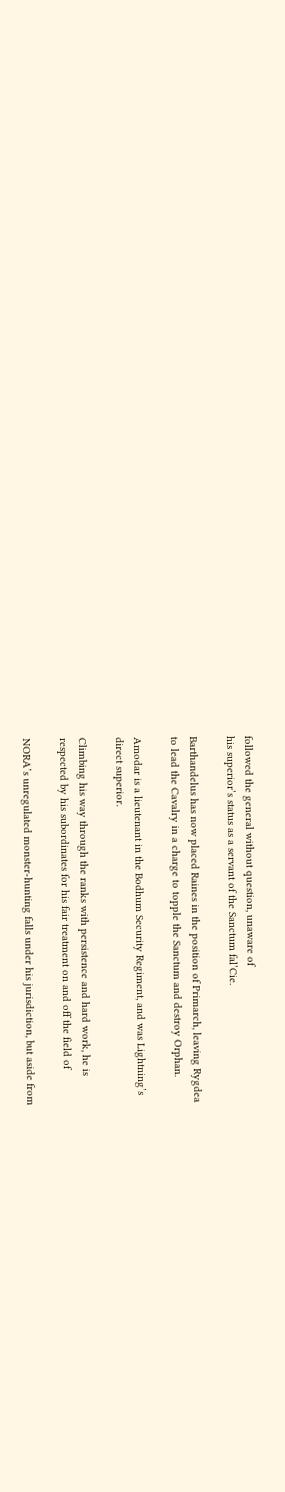followed the general without question, unaware of
his superior’s status as a servant of the Sanctum fal’Cie.

Barthandelus has now placed Raines in the position of Primarch, leaving Rygdea
to lead the Cavalry in a charge to topple the Sanctum and destroy Orphan.

Amodar is a lieutenant in the Bodhum Security Regiment, and was Lightning’s
direct superior.

Climbing his way through the ranks with persistence and hard work, he is
respected by his subordinates for his fair treatment on and off the field of

NORA’s unregulated monster-hunting falls under his jurisdiction, but aside from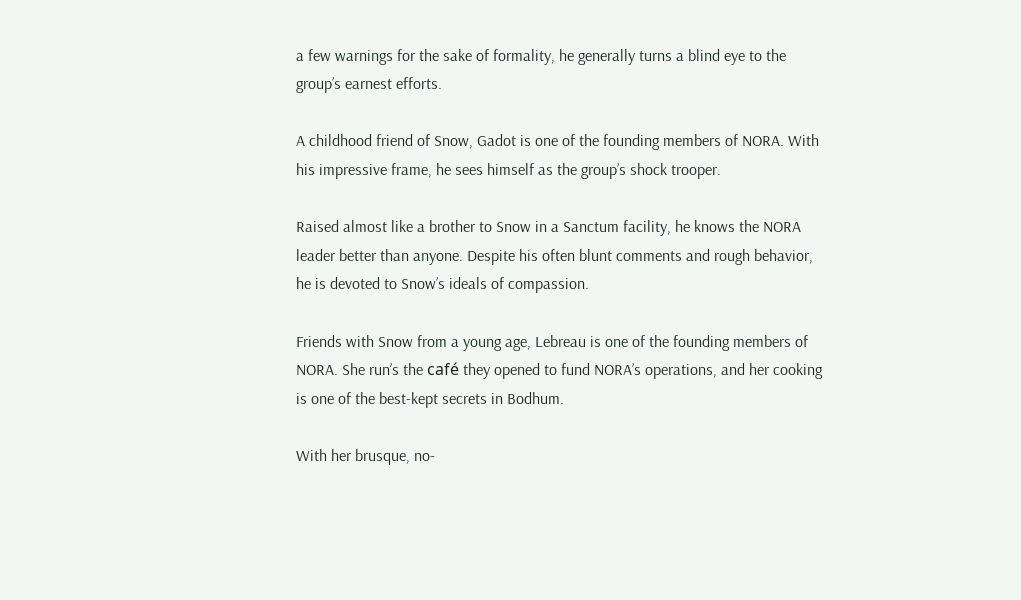a few warnings for the sake of formality, he generally turns a blind eye to the
group’s earnest efforts.

A childhood friend of Snow, Gadot is one of the founding members of NORA. With
his impressive frame, he sees himself as the group’s shock trooper.

Raised almost like a brother to Snow in a Sanctum facility, he knows the NORA
leader better than anyone. Despite his often blunt comments and rough behavior,
he is devoted to Snow’s ideals of compassion.

Friends with Snow from a young age, Lebreau is one of the founding members of
NORA. She run’s the café they opened to fund NORA’s operations, and her cooking
is one of the best-kept secrets in Bodhum.

With her brusque, no-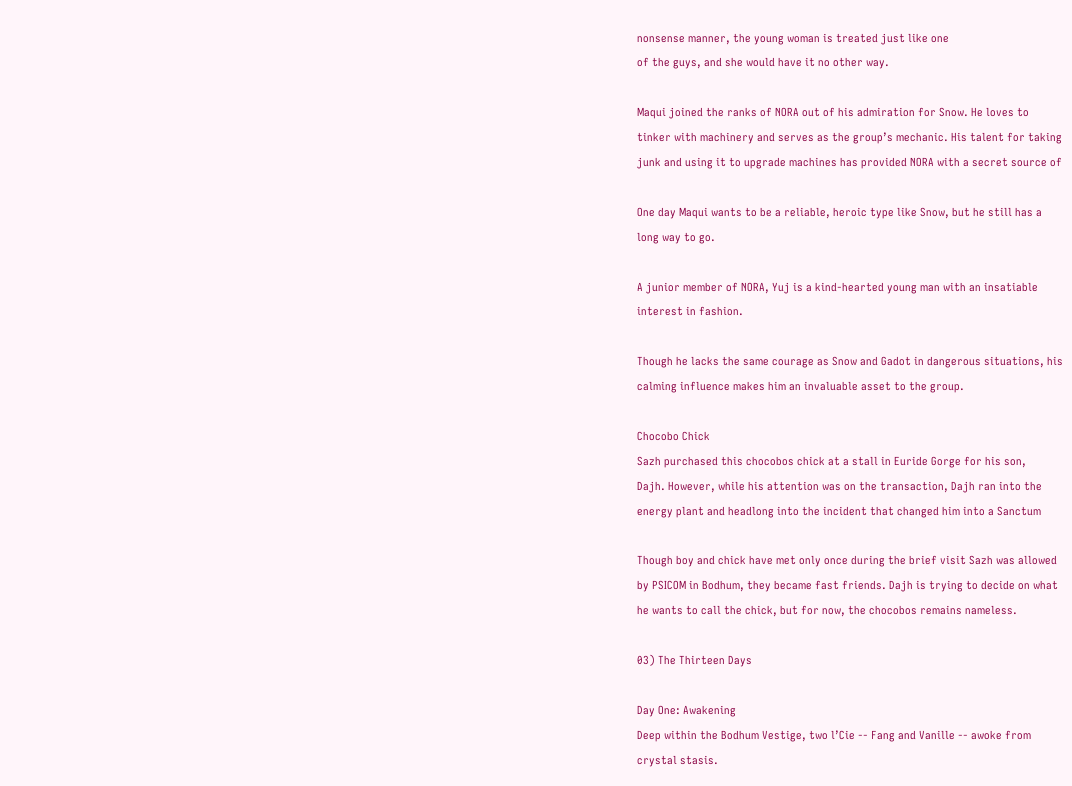nonsense manner, the young woman is treated just like one
of the guys, and she would have it no other way.

Maqui joined the ranks of NORA out of his admiration for Snow. He loves to
tinker with machinery and serves as the group’s mechanic. His talent for taking
junk and using it to upgrade machines has provided NORA with a secret source of

One day Maqui wants to be a reliable, heroic type like Snow, but he still has a
long way to go.

A junior member of NORA, Yuj is a kind-hearted young man with an insatiable
interest in fashion.

Though he lacks the same courage as Snow and Gadot in dangerous situations, his
calming influence makes him an invaluable asset to the group.

Chocobo Chick
Sazh purchased this chocobos chick at a stall in Euride Gorge for his son,
Dajh. However, while his attention was on the transaction, Dajh ran into the
energy plant and headlong into the incident that changed him into a Sanctum

Though boy and chick have met only once during the brief visit Sazh was allowed
by PSICOM in Bodhum, they became fast friends. Dajh is trying to decide on what
he wants to call the chick, but for now, the chocobos remains nameless.

03) The Thirteen Days

Day One: Awakening
Deep within the Bodhum Vestige, two l’Cie -- Fang and Vanille -- awoke from
crystal stasis.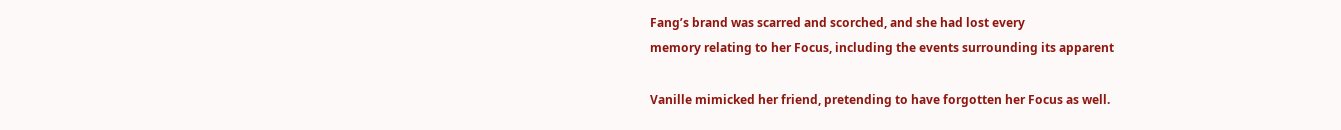Fang’s brand was scarred and scorched, and she had lost every
memory relating to her Focus, including the events surrounding its apparent

Vanille mimicked her friend, pretending to have forgotten her Focus as well.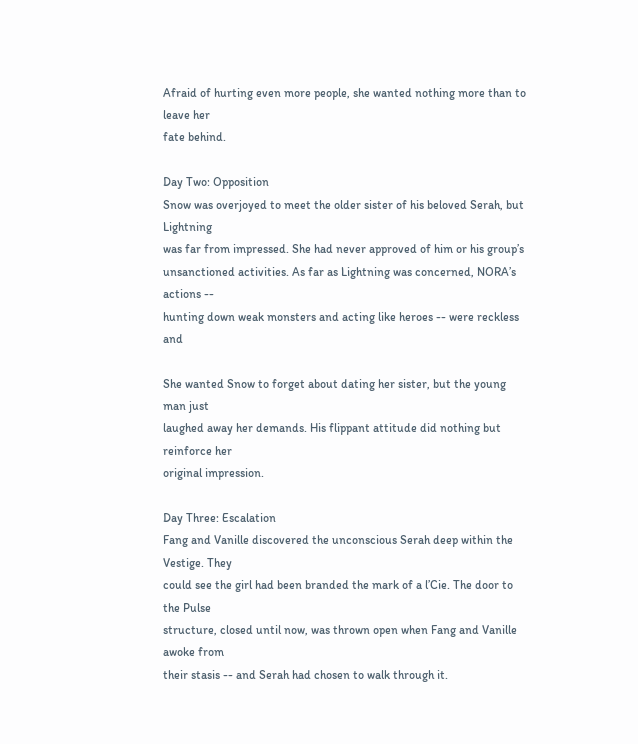Afraid of hurting even more people, she wanted nothing more than to leave her
fate behind.

Day Two: Opposition
Snow was overjoyed to meet the older sister of his beloved Serah, but Lightning
was far from impressed. She had never approved of him or his group’s
unsanctioned activities. As far as Lightning was concerned, NORA’s actions --
hunting down weak monsters and acting like heroes -- were reckless and

She wanted Snow to forget about dating her sister, but the young man just
laughed away her demands. His flippant attitude did nothing but reinforce her
original impression.

Day Three: Escalation
Fang and Vanille discovered the unconscious Serah deep within the Vestige. They
could see the girl had been branded the mark of a l’Cie. The door to the Pulse
structure, closed until now, was thrown open when Fang and Vanille awoke from
their stasis -- and Serah had chosen to walk through it.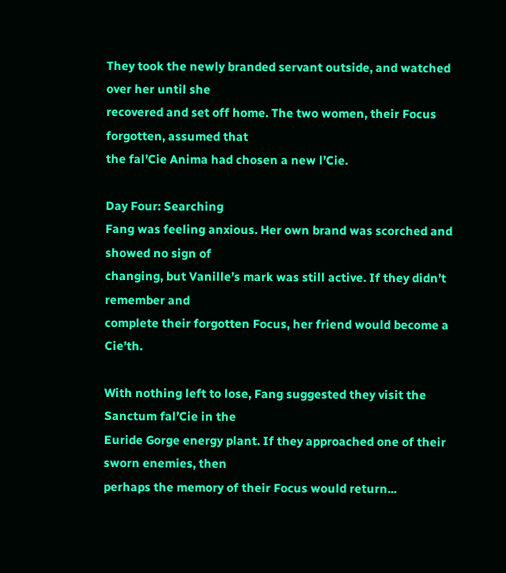They took the newly branded servant outside, and watched over her until she
recovered and set off home. The two women, their Focus forgotten, assumed that
the fal’Cie Anima had chosen a new l’Cie.

Day Four: Searching
Fang was feeling anxious. Her own brand was scorched and showed no sign of
changing, but Vanille’s mark was still active. If they didn’t remember and
complete their forgotten Focus, her friend would become a Cie’th.

With nothing left to lose, Fang suggested they visit the Sanctum fal’Cie in the
Euride Gorge energy plant. If they approached one of their sworn enemies, then
perhaps the memory of their Focus would return...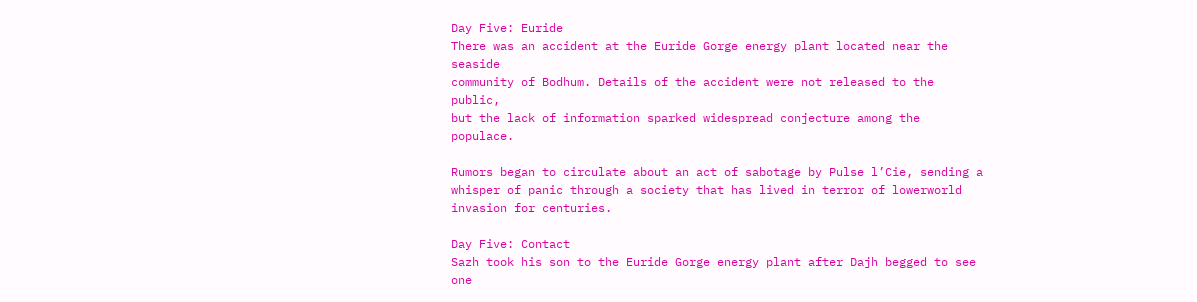Day Five: Euride
There was an accident at the Euride Gorge energy plant located near the seaside
community of Bodhum. Details of the accident were not released to the public,
but the lack of information sparked widespread conjecture among the populace.

Rumors began to circulate about an act of sabotage by Pulse l’Cie, sending a
whisper of panic through a society that has lived in terror of lowerworld
invasion for centuries.

Day Five: Contact
Sazh took his son to the Euride Gorge energy plant after Dajh begged to see one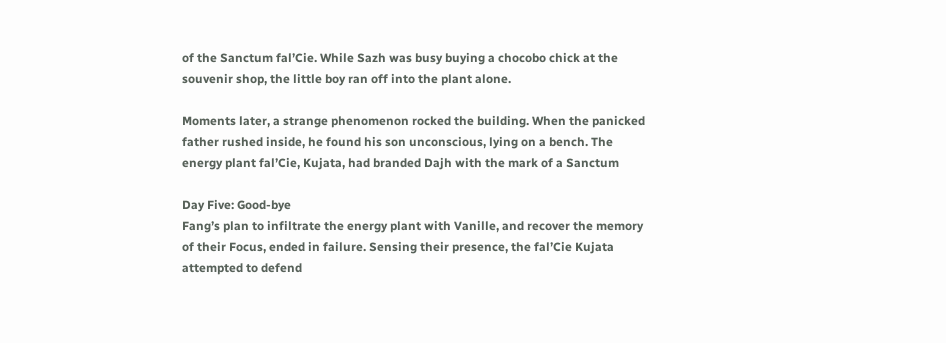of the Sanctum fal’Cie. While Sazh was busy buying a chocobo chick at the
souvenir shop, the little boy ran off into the plant alone.

Moments later, a strange phenomenon rocked the building. When the panicked
father rushed inside, he found his son unconscious, lying on a bench. The
energy plant fal’Cie, Kujata, had branded Dajh with the mark of a Sanctum

Day Five: Good-bye
Fang’s plan to infiltrate the energy plant with Vanille, and recover the memory
of their Focus, ended in failure. Sensing their presence, the fal’Cie Kujata
attempted to defend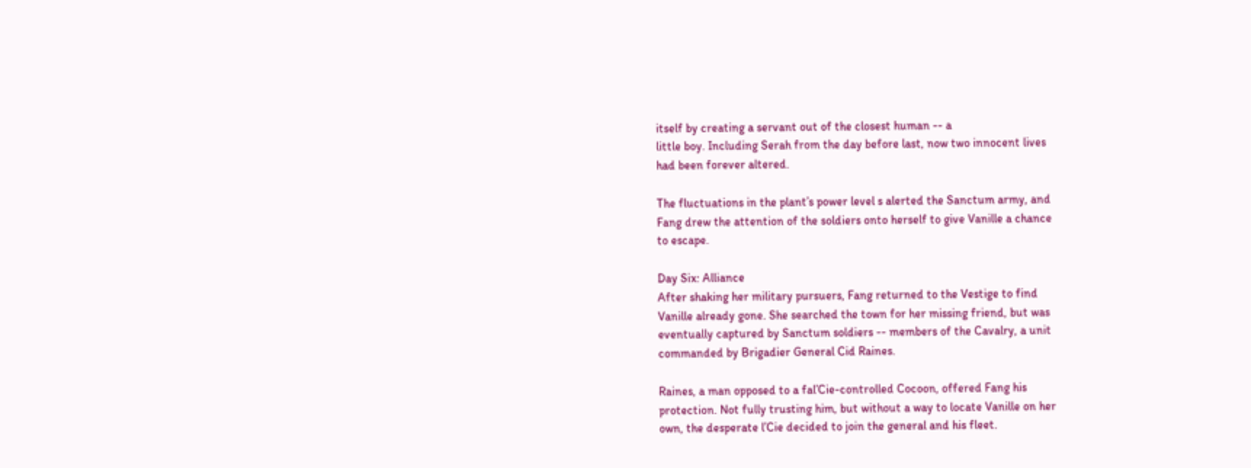itself by creating a servant out of the closest human -- a
little boy. Including Serah from the day before last, now two innocent lives
had been forever altered.

The fluctuations in the plant’s power level s alerted the Sanctum army, and
Fang drew the attention of the soldiers onto herself to give Vanille a chance
to escape.

Day Six: Alliance
After shaking her military pursuers, Fang returned to the Vestige to find
Vanille already gone. She searched the town for her missing friend, but was
eventually captured by Sanctum soldiers -- members of the Cavalry, a unit
commanded by Brigadier General Cid Raines.

Raines, a man opposed to a fal’Cie-controlled Cocoon, offered Fang his
protection. Not fully trusting him, but without a way to locate Vanille on her
own, the desperate l’Cie decided to join the general and his fleet.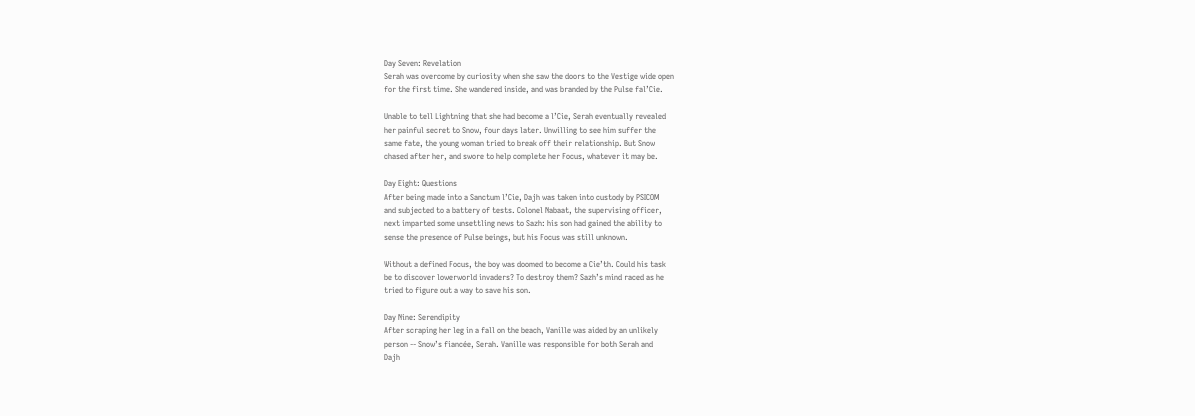Day Seven: Revelation
Serah was overcome by curiosity when she saw the doors to the Vestige wide open
for the first time. She wandered inside, and was branded by the Pulse fal’Cie.

Unable to tell Lightning that she had become a l’Cie, Serah eventually revealed
her painful secret to Snow, four days later. Unwilling to see him suffer the
same fate, the young woman tried to break off their relationship. But Snow
chased after her, and swore to help complete her Focus, whatever it may be.

Day Eight: Questions
After being made into a Sanctum l’Cie, Dajh was taken into custody by PSICOM
and subjected to a battery of tests. Colonel Nabaat, the supervising officer,
next imparted some unsettling news to Sazh: his son had gained the ability to
sense the presence of Pulse beings, but his Focus was still unknown.

Without a defined Focus, the boy was doomed to become a Cie’th. Could his task
be to discover lowerworld invaders? To destroy them? Sazh’s mind raced as he
tried to figure out a way to save his son.

Day Nine: Serendipity
After scraping her leg in a fall on the beach, Vanille was aided by an unlikely
person -- Snow’s fiancée, Serah. Vanille was responsible for both Serah and
Dajh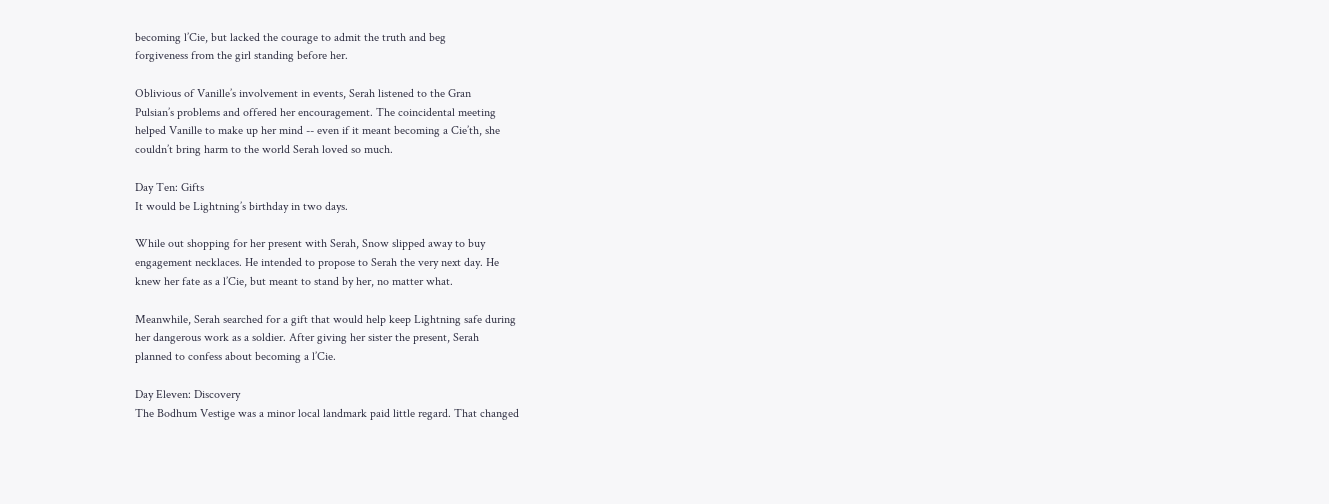becoming l’Cie, but lacked the courage to admit the truth and beg
forgiveness from the girl standing before her.

Oblivious of Vanille’s involvement in events, Serah listened to the Gran
Pulsian’s problems and offered her encouragement. The coincidental meeting
helped Vanille to make up her mind -- even if it meant becoming a Cie’th, she
couldn’t bring harm to the world Serah loved so much.

Day Ten: Gifts
It would be Lightning’s birthday in two days.

While out shopping for her present with Serah, Snow slipped away to buy
engagement necklaces. He intended to propose to Serah the very next day. He
knew her fate as a l’Cie, but meant to stand by her, no matter what.

Meanwhile, Serah searched for a gift that would help keep Lightning safe during
her dangerous work as a soldier. After giving her sister the present, Serah
planned to confess about becoming a l’Cie.

Day Eleven: Discovery
The Bodhum Vestige was a minor local landmark paid little regard. That changed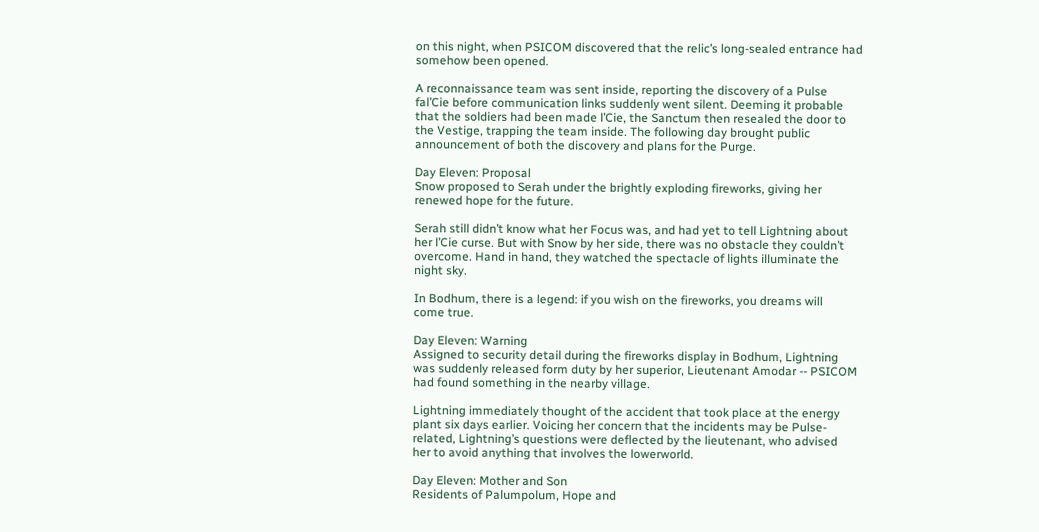on this night, when PSICOM discovered that the relic’s long-sealed entrance had
somehow been opened.

A reconnaissance team was sent inside, reporting the discovery of a Pulse
fal’Cie before communication links suddenly went silent. Deeming it probable
that the soldiers had been made l’Cie, the Sanctum then resealed the door to
the Vestige, trapping the team inside. The following day brought public
announcement of both the discovery and plans for the Purge.

Day Eleven: Proposal
Snow proposed to Serah under the brightly exploding fireworks, giving her
renewed hope for the future.

Serah still didn’t know what her Focus was, and had yet to tell Lightning about
her l’Cie curse. But with Snow by her side, there was no obstacle they couldn’t
overcome. Hand in hand, they watched the spectacle of lights illuminate the
night sky.

In Bodhum, there is a legend: if you wish on the fireworks, you dreams will
come true.

Day Eleven: Warning
Assigned to security detail during the fireworks display in Bodhum, Lightning
was suddenly released form duty by her superior, Lieutenant Amodar -- PSICOM
had found something in the nearby village.

Lightning immediately thought of the accident that took place at the energy
plant six days earlier. Voicing her concern that the incidents may be Pulse-
related, Lightning’s questions were deflected by the lieutenant, who advised
her to avoid anything that involves the lowerworld.

Day Eleven: Mother and Son
Residents of Palumpolum, Hope and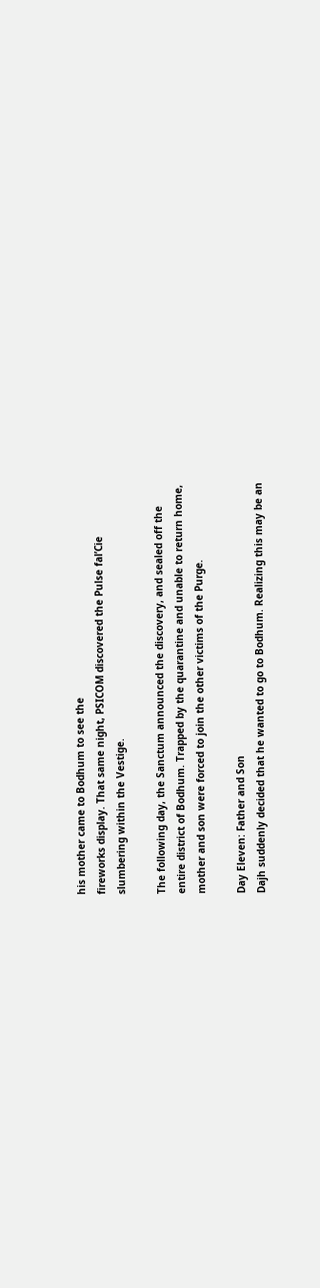his mother came to Bodhum to see the
fireworks display. That same night, PSICOM discovered the Pulse fal’Cie
slumbering within the Vestige.

The following day, the Sanctum announced the discovery, and sealed off the
entire district of Bodhum. Trapped by the quarantine and unable to return home,
mother and son were forced to join the other victims of the Purge.

Day Eleven: Father and Son
Dajh suddenly decided that he wanted to go to Bodhum. Realizing this may be an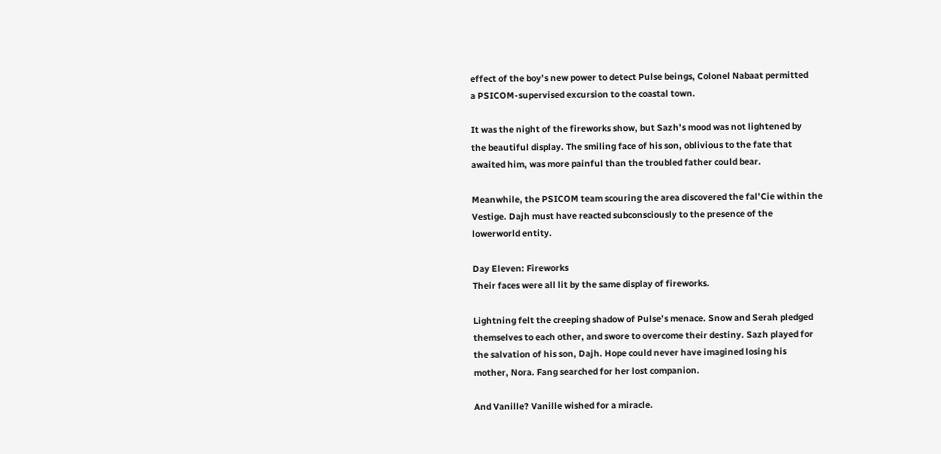effect of the boy’s new power to detect Pulse beings, Colonel Nabaat permitted
a PSICOM-supervised excursion to the coastal town.

It was the night of the fireworks show, but Sazh’s mood was not lightened by
the beautiful display. The smiling face of his son, oblivious to the fate that
awaited him, was more painful than the troubled father could bear.

Meanwhile, the PSICOM team scouring the area discovered the fal’Cie within the
Vestige. Dajh must have reacted subconsciously to the presence of the
lowerworld entity.

Day Eleven: Fireworks
Their faces were all lit by the same display of fireworks.

Lightning felt the creeping shadow of Pulse’s menace. Snow and Serah pledged
themselves to each other, and swore to overcome their destiny. Sazh played for
the salvation of his son, Dajh. Hope could never have imagined losing his
mother, Nora. Fang searched for her lost companion.

And Vanille? Vanille wished for a miracle.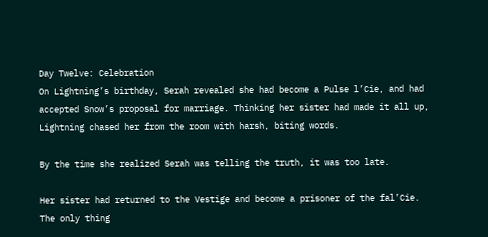Day Twelve: Celebration
On Lightning’s birthday, Serah revealed she had become a Pulse l’Cie, and had
accepted Snow’s proposal for marriage. Thinking her sister had made it all up,
Lightning chased her from the room with harsh, biting words.

By the time she realized Serah was telling the truth, it was too late.

Her sister had returned to the Vestige and become a prisoner of the fal’Cie.
The only thing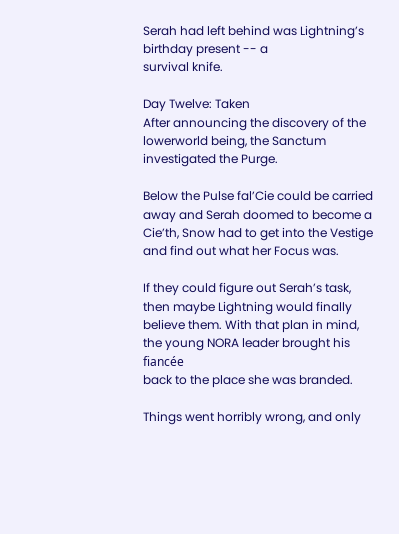Serah had left behind was Lightning’s birthday present -- a
survival knife.

Day Twelve: Taken
After announcing the discovery of the lowerworld being, the Sanctum
investigated the Purge.

Below the Pulse fal’Cie could be carried away and Serah doomed to become a
Cie’th, Snow had to get into the Vestige and find out what her Focus was.

If they could figure out Serah’s task, then maybe Lightning would finally
believe them. With that plan in mind, the young NORA leader brought his fiancée
back to the place she was branded.

Things went horribly wrong, and only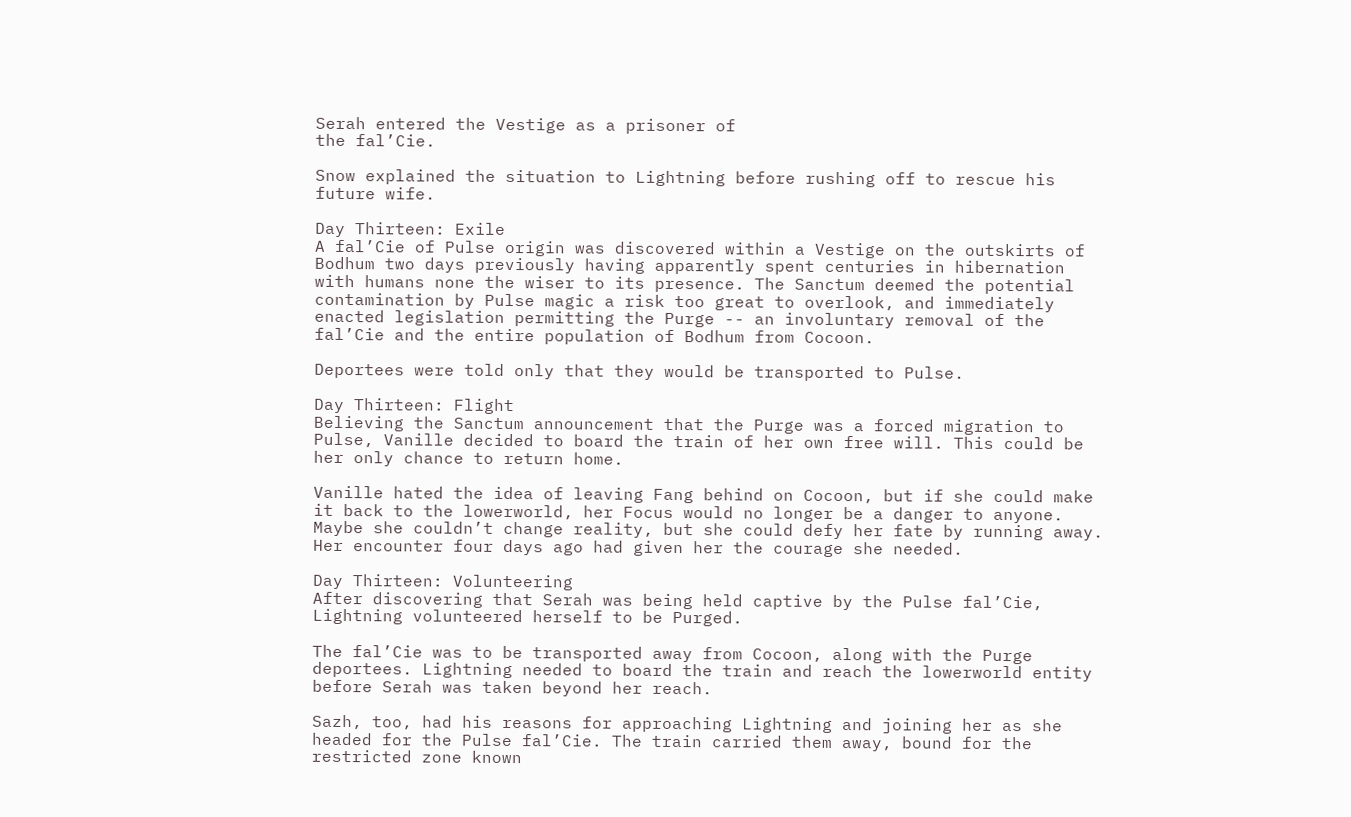Serah entered the Vestige as a prisoner of
the fal’Cie.

Snow explained the situation to Lightning before rushing off to rescue his
future wife.

Day Thirteen: Exile
A fal’Cie of Pulse origin was discovered within a Vestige on the outskirts of
Bodhum two days previously having apparently spent centuries in hibernation
with humans none the wiser to its presence. The Sanctum deemed the potential
contamination by Pulse magic a risk too great to overlook, and immediately
enacted legislation permitting the Purge -- an involuntary removal of the
fal’Cie and the entire population of Bodhum from Cocoon.

Deportees were told only that they would be transported to Pulse.

Day Thirteen: Flight
Believing the Sanctum announcement that the Purge was a forced migration to
Pulse, Vanille decided to board the train of her own free will. This could be
her only chance to return home.

Vanille hated the idea of leaving Fang behind on Cocoon, but if she could make
it back to the lowerworld, her Focus would no longer be a danger to anyone.
Maybe she couldn’t change reality, but she could defy her fate by running away.
Her encounter four days ago had given her the courage she needed.

Day Thirteen: Volunteering
After discovering that Serah was being held captive by the Pulse fal’Cie,
Lightning volunteered herself to be Purged.

The fal’Cie was to be transported away from Cocoon, along with the Purge
deportees. Lightning needed to board the train and reach the lowerworld entity
before Serah was taken beyond her reach.

Sazh, too, had his reasons for approaching Lightning and joining her as she
headed for the Pulse fal’Cie. The train carried them away, bound for the
restricted zone known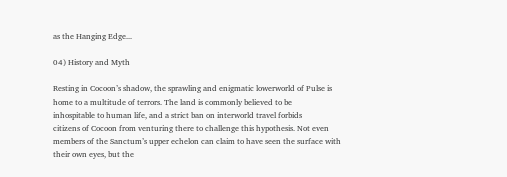as the Hanging Edge...

04) History and Myth

Resting in Cocoon’s shadow, the sprawling and enigmatic lowerworld of Pulse is
home to a multitude of terrors. The land is commonly believed to be
inhospitable to human life, and a strict ban on interworld travel forbids
citizens of Cocoon from venturing there to challenge this hypothesis. Not even
members of the Sanctum’s upper echelon can claim to have seen the surface with
their own eyes, but the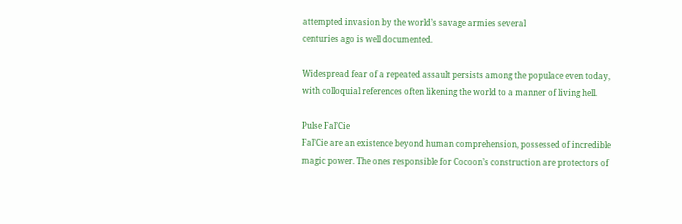attempted invasion by the world’s savage armies several
centuries ago is well documented.

Widespread fear of a repeated assault persists among the populace even today,
with colloquial references often likening the world to a manner of living hell.

Pulse Fal’Cie
Fal’Cie are an existence beyond human comprehension, possessed of incredible
magic power. The ones responsible for Cocoon’s construction are protectors of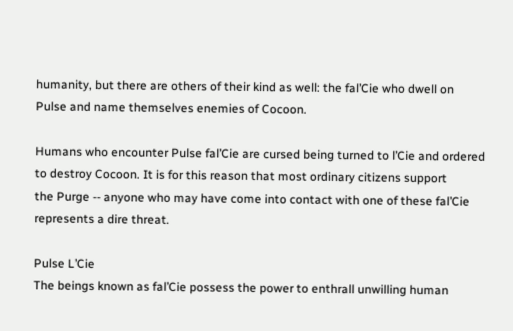humanity, but there are others of their kind as well: the fal’Cie who dwell on
Pulse and name themselves enemies of Cocoon.

Humans who encounter Pulse fal’Cie are cursed being turned to l’Cie and ordered
to destroy Cocoon. It is for this reason that most ordinary citizens support
the Purge -- anyone who may have come into contact with one of these fal’Cie
represents a dire threat.

Pulse L’Cie
The beings known as fal’Cie possess the power to enthrall unwilling human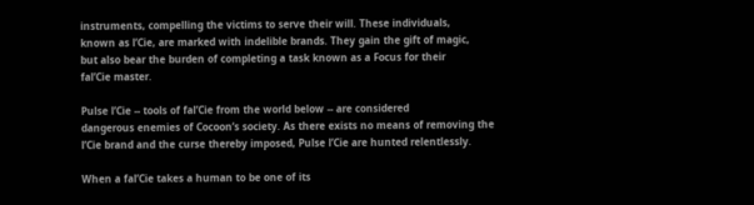instruments, compelling the victims to serve their will. These individuals,
known as l’Cie, are marked with indelible brands. They gain the gift of magic,
but also bear the burden of completing a task known as a Focus for their
fal’Cie master.

Pulse l’Cie -- tools of fal’Cie from the world below -- are considered
dangerous enemies of Cocoon’s society. As there exists no means of removing the
l’Cie brand and the curse thereby imposed, Pulse l’Cie are hunted relentlessly.

When a fal’Cie takes a human to be one of its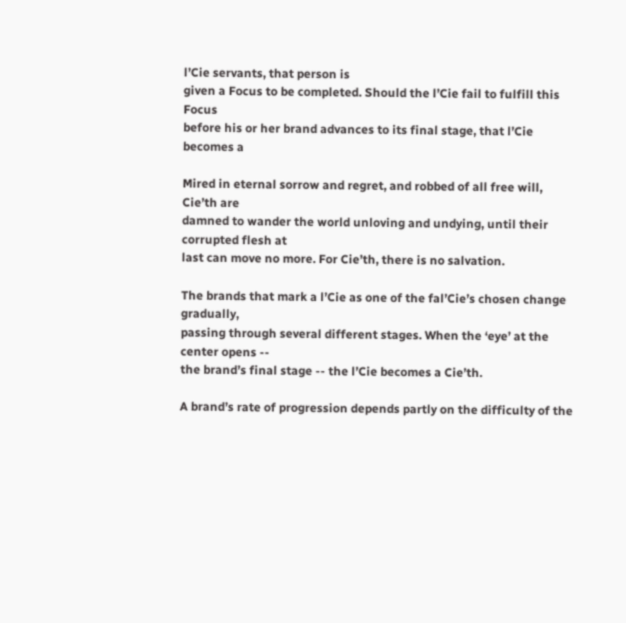l’Cie servants, that person is
given a Focus to be completed. Should the l’Cie fail to fulfill this Focus
before his or her brand advances to its final stage, that l’Cie becomes a

Mired in eternal sorrow and regret, and robbed of all free will, Cie’th are
damned to wander the world unloving and undying, until their corrupted flesh at
last can move no more. For Cie’th, there is no salvation.

The brands that mark a l’Cie as one of the fal’Cie’s chosen change gradually,
passing through several different stages. When the ‘eye’ at the center opens --
the brand’s final stage -- the l’Cie becomes a Cie’th.

A brand’s rate of progression depends partly on the difficulty of the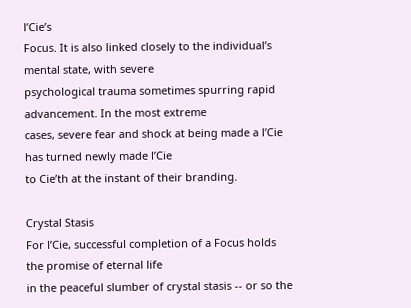l’Cie’s
Focus. It is also linked closely to the individual’s mental state, with severe
psychological trauma sometimes spurring rapid advancement. In the most extreme
cases, severe fear and shock at being made a l’Cie has turned newly made l’Cie
to Cie’th at the instant of their branding.

Crystal Stasis
For l’Cie, successful completion of a Focus holds the promise of eternal life
in the peaceful slumber of crystal stasis -- or so the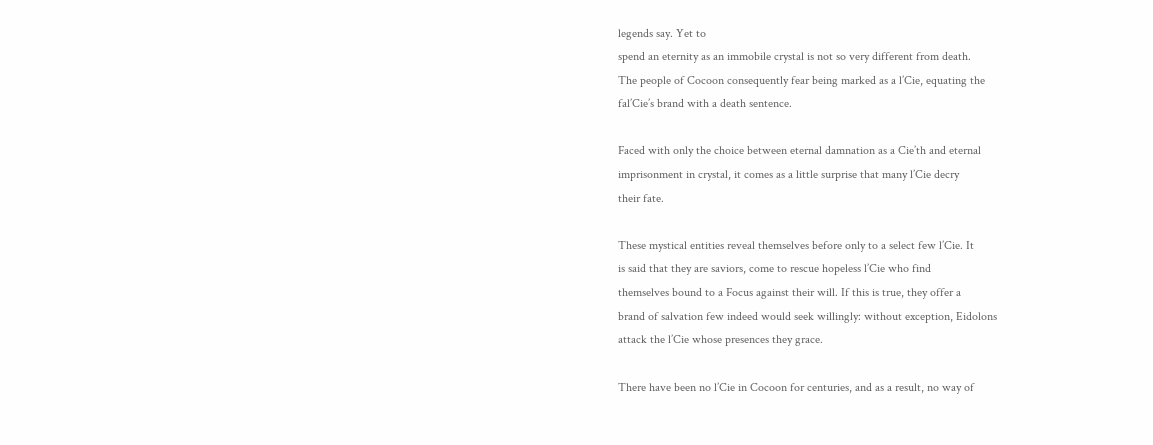legends say. Yet to
spend an eternity as an immobile crystal is not so very different from death.
The people of Cocoon consequently fear being marked as a l’Cie, equating the
fal’Cie’s brand with a death sentence.

Faced with only the choice between eternal damnation as a Cie’th and eternal
imprisonment in crystal, it comes as a little surprise that many l’Cie decry
their fate.

These mystical entities reveal themselves before only to a select few l’Cie. It
is said that they are saviors, come to rescue hopeless l’Cie who find
themselves bound to a Focus against their will. If this is true, they offer a
brand of salvation few indeed would seek willingly: without exception, Eidolons
attack the l’Cie whose presences they grace.

There have been no l’Cie in Cocoon for centuries, and as a result, no way of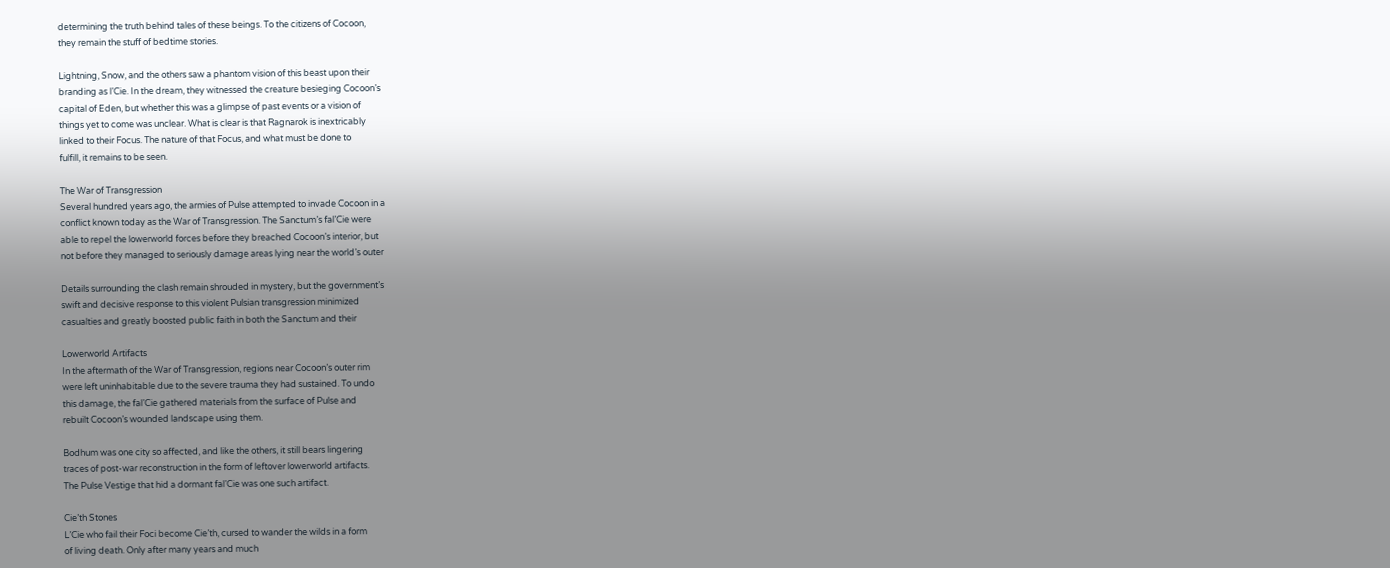determining the truth behind tales of these beings. To the citizens of Cocoon,
they remain the stuff of bedtime stories.

Lightning, Snow, and the others saw a phantom vision of this beast upon their
branding as l’Cie. In the dream, they witnessed the creature besieging Cocoon’s
capital of Eden, but whether this was a glimpse of past events or a vision of
things yet to come was unclear. What is clear is that Ragnarok is inextricably
linked to their Focus. The nature of that Focus, and what must be done to
fulfill, it remains to be seen.

The War of Transgression
Several hundred years ago, the armies of Pulse attempted to invade Cocoon in a
conflict known today as the War of Transgression. The Sanctum’s fal’Cie were
able to repel the lowerworld forces before they breached Cocoon’s interior, but
not before they managed to seriously damage areas lying near the world’s outer

Details surrounding the clash remain shrouded in mystery, but the government’s
swift and decisive response to this violent Pulsian transgression minimized
casualties and greatly boosted public faith in both the Sanctum and their

Lowerworld Artifacts
In the aftermath of the War of Transgression, regions near Cocoon’s outer rim
were left uninhabitable due to the severe trauma they had sustained. To undo
this damage, the fal’Cie gathered materials from the surface of Pulse and
rebuilt Cocoon’s wounded landscape using them.

Bodhum was one city so affected, and like the others, it still bears lingering
traces of post-war reconstruction in the form of leftover lowerworld artifacts.
The Pulse Vestige that hid a dormant fal’Cie was one such artifact.

Cie’th Stones
L’Cie who fail their Foci become Cie’th, cursed to wander the wilds in a form
of living death. Only after many years and much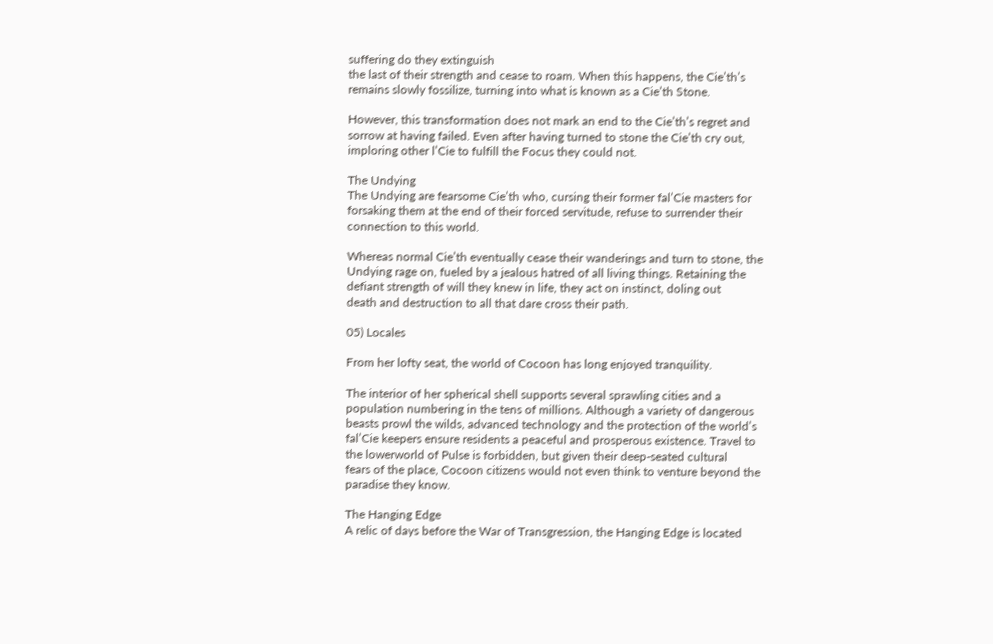suffering do they extinguish
the last of their strength and cease to roam. When this happens, the Cie’th’s
remains slowly fossilize, turning into what is known as a Cie’th Stone.

However, this transformation does not mark an end to the Cie’th’s regret and
sorrow at having failed. Even after having turned to stone the Cie’th cry out,
imploring other l’Cie to fulfill the Focus they could not.

The Undying
The Undying are fearsome Cie’th who, cursing their former fal’Cie masters for
forsaking them at the end of their forced servitude, refuse to surrender their
connection to this world.

Whereas normal Cie’th eventually cease their wanderings and turn to stone, the
Undying rage on, fueled by a jealous hatred of all living things. Retaining the
defiant strength of will they knew in life, they act on instinct, doling out
death and destruction to all that dare cross their path.

05) Locales

From her lofty seat, the world of Cocoon has long enjoyed tranquility.

The interior of her spherical shell supports several sprawling cities and a
population numbering in the tens of millions. Although a variety of dangerous
beasts prowl the wilds, advanced technology and the protection of the world’s
fal’Cie keepers ensure residents a peaceful and prosperous existence. Travel to
the lowerworld of Pulse is forbidden, but given their deep-seated cultural
fears of the place, Cocoon citizens would not even think to venture beyond the
paradise they know.

The Hanging Edge
A relic of days before the War of Transgression, the Hanging Edge is located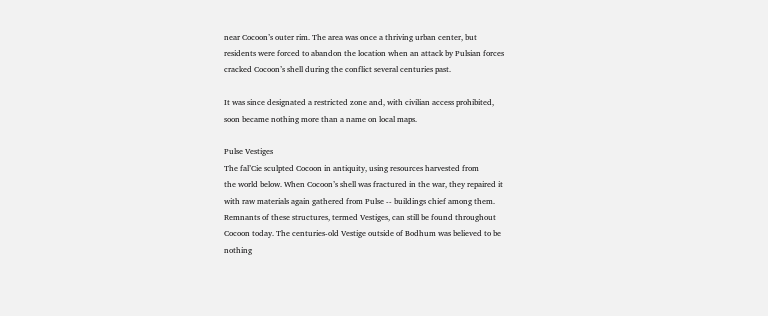near Cocoon’s outer rim. The area was once a thriving urban center, but
residents were forced to abandon the location when an attack by Pulsian forces
cracked Cocoon’s shell during the conflict several centuries past.

It was since designated a restricted zone and, with civilian access prohibited,
soon became nothing more than a name on local maps.

Pulse Vestiges
The fal’Cie sculpted Cocoon in antiquity, using resources harvested from
the world below. When Cocoon’s shell was fractured in the war, they repaired it
with raw materials again gathered from Pulse -- buildings chief among them.
Remnants of these structures, termed Vestiges, can still be found throughout
Cocoon today. The centuries-old Vestige outside of Bodhum was believed to be
nothing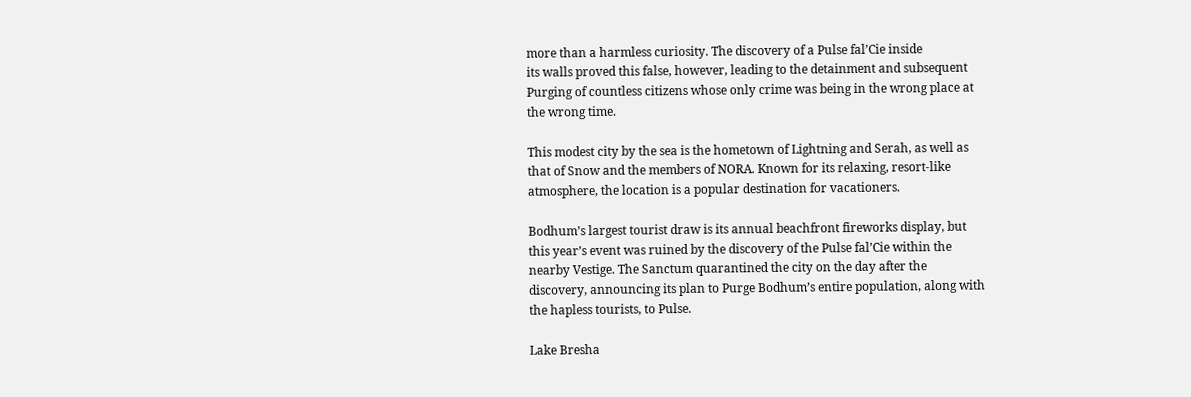more than a harmless curiosity. The discovery of a Pulse fal’Cie inside
its walls proved this false, however, leading to the detainment and subsequent
Purging of countless citizens whose only crime was being in the wrong place at
the wrong time.

This modest city by the sea is the hometown of Lightning and Serah, as well as
that of Snow and the members of NORA. Known for its relaxing, resort-like
atmosphere, the location is a popular destination for vacationers.

Bodhum’s largest tourist draw is its annual beachfront fireworks display, but
this year’s event was ruined by the discovery of the Pulse fal’Cie within the
nearby Vestige. The Sanctum quarantined the city on the day after the
discovery, announcing its plan to Purge Bodhum’s entire population, along with
the hapless tourists, to Pulse.

Lake Bresha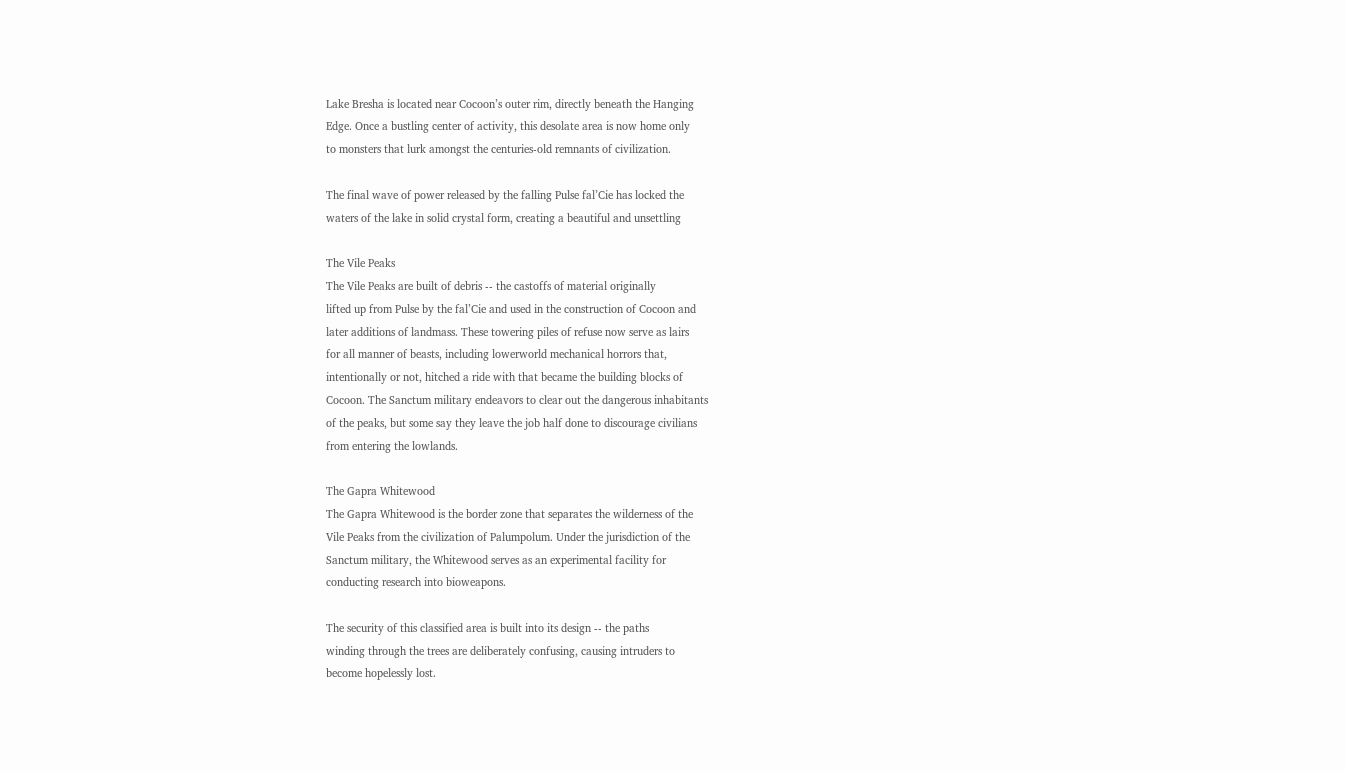Lake Bresha is located near Cocoon’s outer rim, directly beneath the Hanging
Edge. Once a bustling center of activity, this desolate area is now home only
to monsters that lurk amongst the centuries-old remnants of civilization.

The final wave of power released by the falling Pulse fal’Cie has locked the
waters of the lake in solid crystal form, creating a beautiful and unsettling

The Vile Peaks
The Vile Peaks are built of debris -- the castoffs of material originally
lifted up from Pulse by the fal’Cie and used in the construction of Cocoon and
later additions of landmass. These towering piles of refuse now serve as lairs
for all manner of beasts, including lowerworld mechanical horrors that,
intentionally or not, hitched a ride with that became the building blocks of
Cocoon. The Sanctum military endeavors to clear out the dangerous inhabitants
of the peaks, but some say they leave the job half done to discourage civilians
from entering the lowlands.

The Gapra Whitewood
The Gapra Whitewood is the border zone that separates the wilderness of the
Vile Peaks from the civilization of Palumpolum. Under the jurisdiction of the
Sanctum military, the Whitewood serves as an experimental facility for
conducting research into bioweapons.

The security of this classified area is built into its design -- the paths
winding through the trees are deliberately confusing, causing intruders to
become hopelessly lost.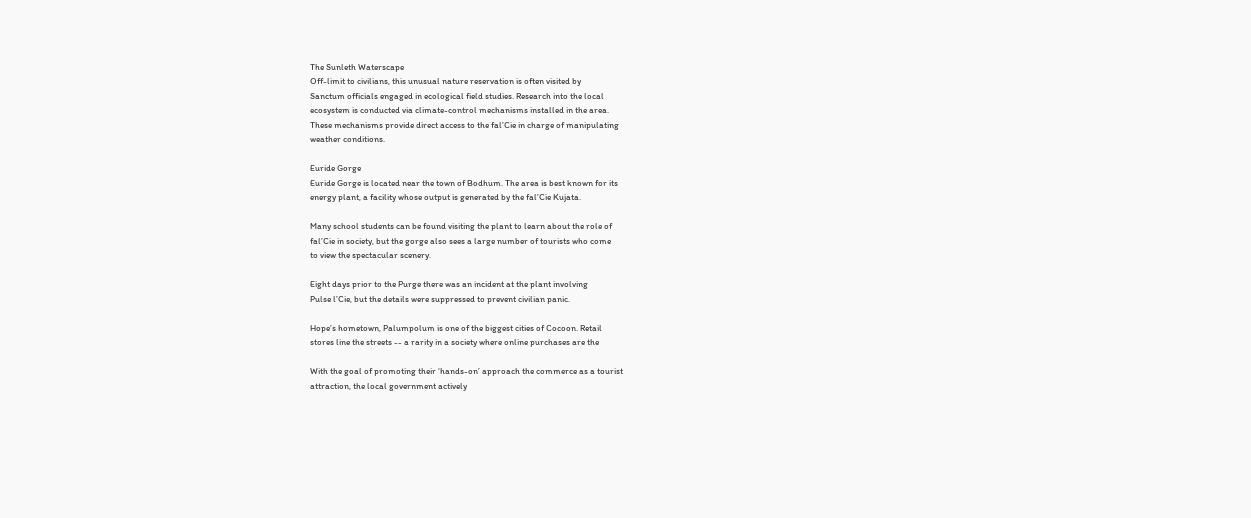The Sunleth Waterscape
Off-limit to civilians, this unusual nature reservation is often visited by
Sanctum officials engaged in ecological field studies. Research into the local
ecosystem is conducted via climate-control mechanisms installed in the area.
These mechanisms provide direct access to the fal’Cie in charge of manipulating
weather conditions.

Euride Gorge
Euride Gorge is located near the town of Bodhum. The area is best known for its
energy plant, a facility whose output is generated by the fal’Cie Kujata.

Many school students can be found visiting the plant to learn about the role of
fal’Cie in society, but the gorge also sees a large number of tourists who come
to view the spectacular scenery.

Eight days prior to the Purge there was an incident at the plant involving
Pulse l’Cie, but the details were suppressed to prevent civilian panic.

Hope’s hometown, Palumpolum is one of the biggest cities of Cocoon. Retail
stores line the streets -- a rarity in a society where online purchases are the

With the goal of promoting their ‘hands-on’ approach the commerce as a tourist
attraction, the local government actively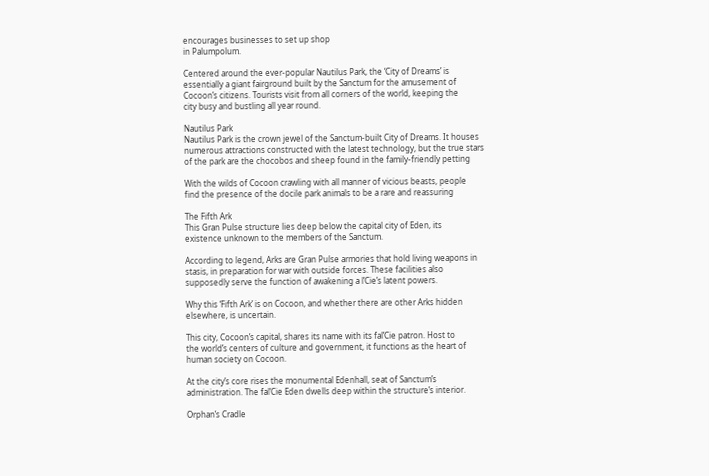encourages businesses to set up shop
in Palumpolum.

Centered around the ever-popular Nautilus Park, the ‘City of Dreams’ is
essentially a giant fairground built by the Sanctum for the amusement of
Cocoon’s citizens. Tourists visit from all corners of the world, keeping the
city busy and bustling all year round.

Nautilus Park
Nautilus Park is the crown jewel of the Sanctum-built City of Dreams. It houses
numerous attractions constructed with the latest technology, but the true stars
of the park are the chocobos and sheep found in the family-friendly petting

With the wilds of Cocoon crawling with all manner of vicious beasts, people
find the presence of the docile park animals to be a rare and reassuring

The Fifth Ark
This Gran Pulse structure lies deep below the capital city of Eden, its
existence unknown to the members of the Sanctum.

According to legend, Arks are Gran Pulse armories that hold living weapons in
stasis, in preparation for war with outside forces. These facilities also
supposedly serve the function of awakening a l’Cie’s latent powers.

Why this ‘Fifth Ark’ is on Cocoon, and whether there are other Arks hidden
elsewhere, is uncertain.

This city, Cocoon’s capital, shares its name with its fal’Cie patron. Host to
the world’s centers of culture and government, it functions as the heart of
human society on Cocoon.

At the city’s core rises the monumental Edenhall, seat of Sanctum’s
administration. The fal’Cie Eden dwells deep within the structure’s interior.

Orphan’s Cradle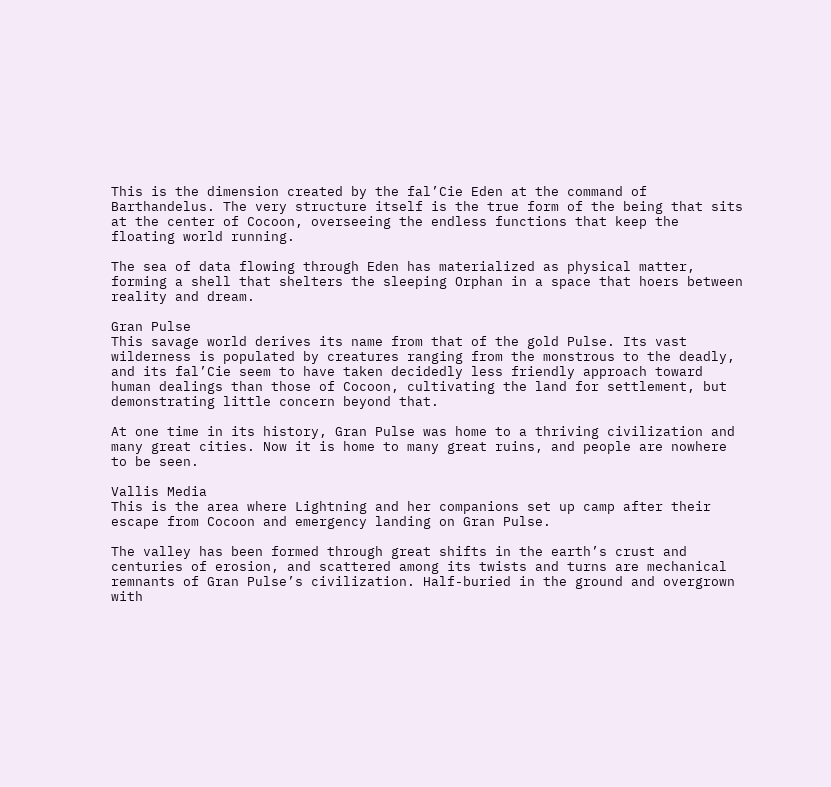This is the dimension created by the fal’Cie Eden at the command of
Barthandelus. The very structure itself is the true form of the being that sits
at the center of Cocoon, overseeing the endless functions that keep the
floating world running.

The sea of data flowing through Eden has materialized as physical matter,
forming a shell that shelters the sleeping Orphan in a space that hoers between
reality and dream.

Gran Pulse
This savage world derives its name from that of the gold Pulse. Its vast
wilderness is populated by creatures ranging from the monstrous to the deadly,
and its fal’Cie seem to have taken decidedly less friendly approach toward
human dealings than those of Cocoon, cultivating the land for settlement, but
demonstrating little concern beyond that.

At one time in its history, Gran Pulse was home to a thriving civilization and
many great cities. Now it is home to many great ruins, and people are nowhere
to be seen.

Vallis Media
This is the area where Lightning and her companions set up camp after their
escape from Cocoon and emergency landing on Gran Pulse.

The valley has been formed through great shifts in the earth’s crust and
centuries of erosion, and scattered among its twists and turns are mechanical
remnants of Gran Pulse’s civilization. Half-buried in the ground and overgrown
with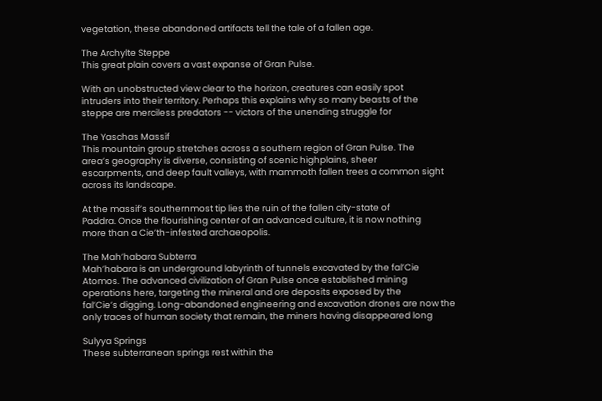vegetation, these abandoned artifacts tell the tale of a fallen age.

The Archylte Steppe
This great plain covers a vast expanse of Gran Pulse.

With an unobstructed view clear to the horizon, creatures can easily spot
intruders into their territory. Perhaps this explains why so many beasts of the
steppe are merciless predators -- victors of the unending struggle for

The Yaschas Massif
This mountain group stretches across a southern region of Gran Pulse. The
area’s geography is diverse, consisting of scenic highplains, sheer
escarpments, and deep fault valleys, with mammoth fallen trees a common sight
across its landscape.

At the massif’s southernmost tip lies the ruin of the fallen city-state of
Paddra. Once the flourishing center of an advanced culture, it is now nothing
more than a Cie’th-infested archaeopolis.

The Mah’habara Subterra
Mah’habara is an underground labyrinth of tunnels excavated by the fal’Cie
Atomos. The advanced civilization of Gran Pulse once established mining
operations here, targeting the mineral and ore deposits exposed by the
fal’Cie’s digging. Long-abandoned engineering and excavation drones are now the
only traces of human society that remain, the miners having disappeared long

Sulyya Springs
These subterranean springs rest within the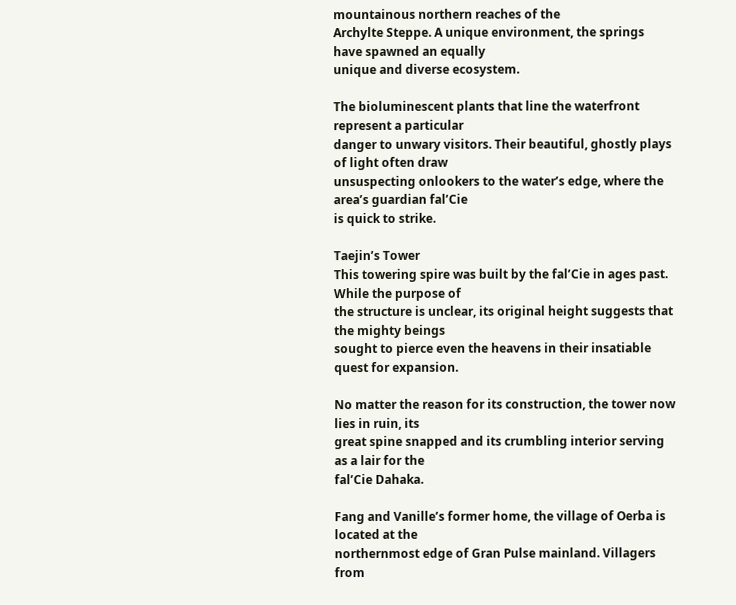mountainous northern reaches of the
Archylte Steppe. A unique environment, the springs have spawned an equally
unique and diverse ecosystem.

The bioluminescent plants that line the waterfront represent a particular
danger to unwary visitors. Their beautiful, ghostly plays of light often draw
unsuspecting onlookers to the water’s edge, where the area’s guardian fal’Cie
is quick to strike.

Taejin’s Tower
This towering spire was built by the fal’Cie in ages past. While the purpose of
the structure is unclear, its original height suggests that the mighty beings
sought to pierce even the heavens in their insatiable quest for expansion.

No matter the reason for its construction, the tower now lies in ruin, its
great spine snapped and its crumbling interior serving as a lair for the
fal’Cie Dahaka.

Fang and Vanille’s former home, the village of Oerba is located at the
northernmost edge of Gran Pulse mainland. Villagers from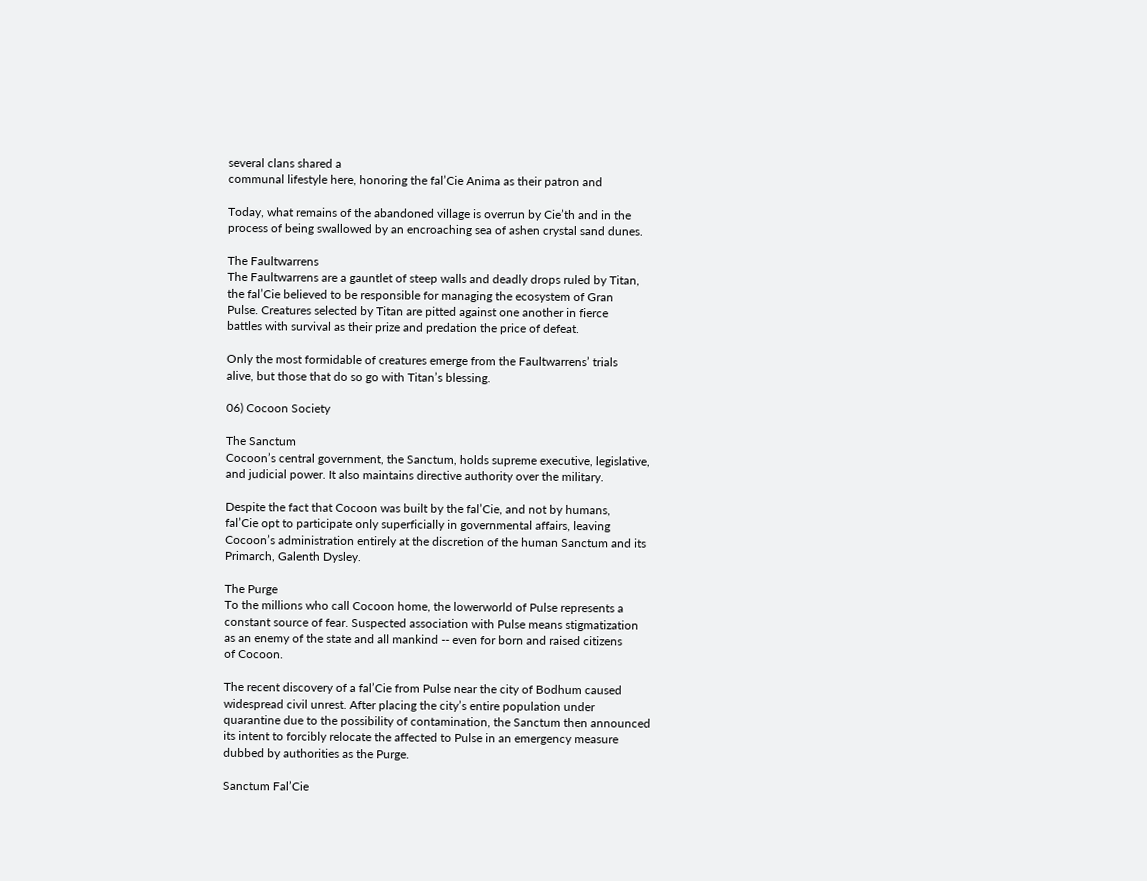several clans shared a
communal lifestyle here, honoring the fal’Cie Anima as their patron and

Today, what remains of the abandoned village is overrun by Cie’th and in the
process of being swallowed by an encroaching sea of ashen crystal sand dunes.

The Faultwarrens
The Faultwarrens are a gauntlet of steep walls and deadly drops ruled by Titan,
the fal’Cie believed to be responsible for managing the ecosystem of Gran
Pulse. Creatures selected by Titan are pitted against one another in fierce
battles with survival as their prize and predation the price of defeat.

Only the most formidable of creatures emerge from the Faultwarrens’ trials
alive, but those that do so go with Titan’s blessing.

06) Cocoon Society

The Sanctum
Cocoon’s central government, the Sanctum, holds supreme executive, legislative,
and judicial power. It also maintains directive authority over the military.

Despite the fact that Cocoon was built by the fal’Cie, and not by humans,
fal’Cie opt to participate only superficially in governmental affairs, leaving
Cocoon’s administration entirely at the discretion of the human Sanctum and its
Primarch, Galenth Dysley.

The Purge
To the millions who call Cocoon home, the lowerworld of Pulse represents a
constant source of fear. Suspected association with Pulse means stigmatization
as an enemy of the state and all mankind -- even for born and raised citizens
of Cocoon.

The recent discovery of a fal’Cie from Pulse near the city of Bodhum caused
widespread civil unrest. After placing the city’s entire population under
quarantine due to the possibility of contamination, the Sanctum then announced
its intent to forcibly relocate the affected to Pulse in an emergency measure
dubbed by authorities as the Purge.

Sanctum Fal’Cie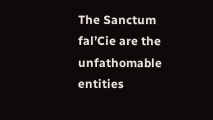The Sanctum fal’Cie are the unfathomable entities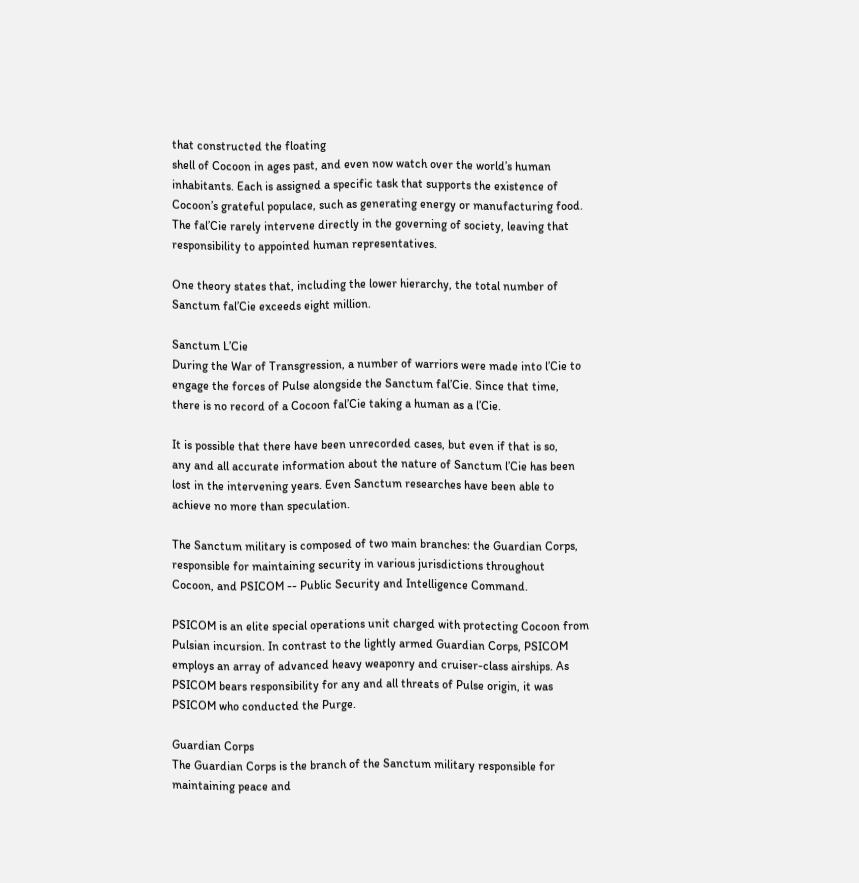that constructed the floating
shell of Cocoon in ages past, and even now watch over the world’s human
inhabitants. Each is assigned a specific task that supports the existence of
Cocoon’s grateful populace, such as generating energy or manufacturing food.
The fal’Cie rarely intervene directly in the governing of society, leaving that
responsibility to appointed human representatives.

One theory states that, including the lower hierarchy, the total number of
Sanctum fal’Cie exceeds eight million.

Sanctum L’Cie
During the War of Transgression, a number of warriors were made into l’Cie to
engage the forces of Pulse alongside the Sanctum fal’Cie. Since that time,
there is no record of a Cocoon fal’Cie taking a human as a l’Cie.

It is possible that there have been unrecorded cases, but even if that is so,
any and all accurate information about the nature of Sanctum l’Cie has been
lost in the intervening years. Even Sanctum researches have been able to
achieve no more than speculation.

The Sanctum military is composed of two main branches: the Guardian Corps,
responsible for maintaining security in various jurisdictions throughout
Cocoon, and PSICOM -- Public Security and Intelligence Command.

PSICOM is an elite special operations unit charged with protecting Cocoon from
Pulsian incursion. In contrast to the lightly armed Guardian Corps, PSICOM
employs an array of advanced heavy weaponry and cruiser-class airships. As
PSICOM bears responsibility for any and all threats of Pulse origin, it was
PSICOM who conducted the Purge.

Guardian Corps
The Guardian Corps is the branch of the Sanctum military responsible for
maintaining peace and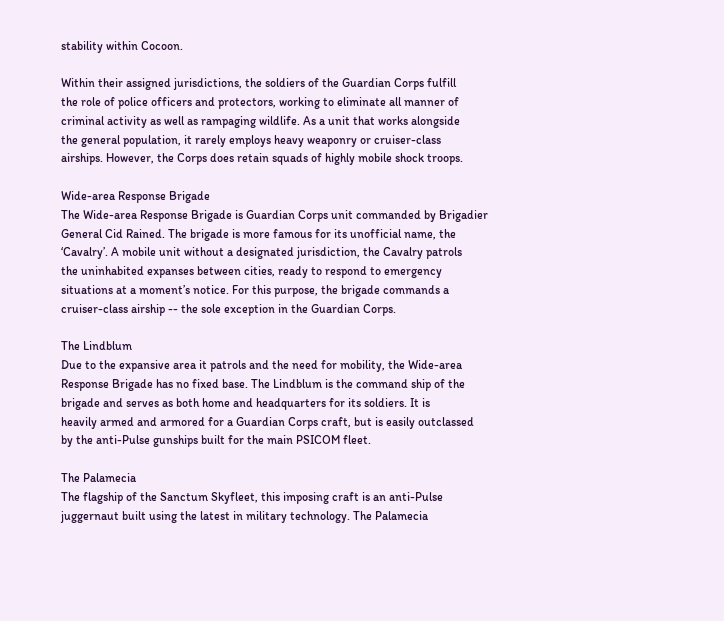stability within Cocoon.

Within their assigned jurisdictions, the soldiers of the Guardian Corps fulfill
the role of police officers and protectors, working to eliminate all manner of
criminal activity as well as rampaging wildlife. As a unit that works alongside
the general population, it rarely employs heavy weaponry or cruiser-class
airships. However, the Corps does retain squads of highly mobile shock troops.

Wide-area Response Brigade
The Wide-area Response Brigade is Guardian Corps unit commanded by Brigadier
General Cid Rained. The brigade is more famous for its unofficial name, the
‘Cavalry’. A mobile unit without a designated jurisdiction, the Cavalry patrols
the uninhabited expanses between cities, ready to respond to emergency
situations at a moment’s notice. For this purpose, the brigade commands a
cruiser-class airship -- the sole exception in the Guardian Corps.

The Lindblum
Due to the expansive area it patrols and the need for mobility, the Wide-area
Response Brigade has no fixed base. The Lindblum is the command ship of the
brigade and serves as both home and headquarters for its soldiers. It is
heavily armed and armored for a Guardian Corps craft, but is easily outclassed
by the anti-Pulse gunships built for the main PSICOM fleet.

The Palamecia
The flagship of the Sanctum Skyfleet, this imposing craft is an anti-Pulse
juggernaut built using the latest in military technology. The Palamecia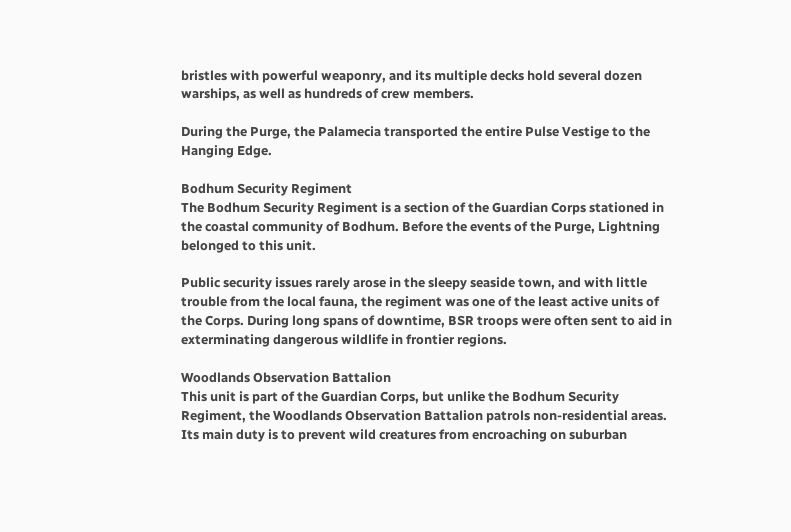bristles with powerful weaponry, and its multiple decks hold several dozen
warships, as well as hundreds of crew members.

During the Purge, the Palamecia transported the entire Pulse Vestige to the
Hanging Edge.

Bodhum Security Regiment
The Bodhum Security Regiment is a section of the Guardian Corps stationed in
the coastal community of Bodhum. Before the events of the Purge, Lightning
belonged to this unit.

Public security issues rarely arose in the sleepy seaside town, and with little
trouble from the local fauna, the regiment was one of the least active units of
the Corps. During long spans of downtime, BSR troops were often sent to aid in
exterminating dangerous wildlife in frontier regions.

Woodlands Observation Battalion
This unit is part of the Guardian Corps, but unlike the Bodhum Security
Regiment, the Woodlands Observation Battalion patrols non-residential areas.
Its main duty is to prevent wild creatures from encroaching on suburban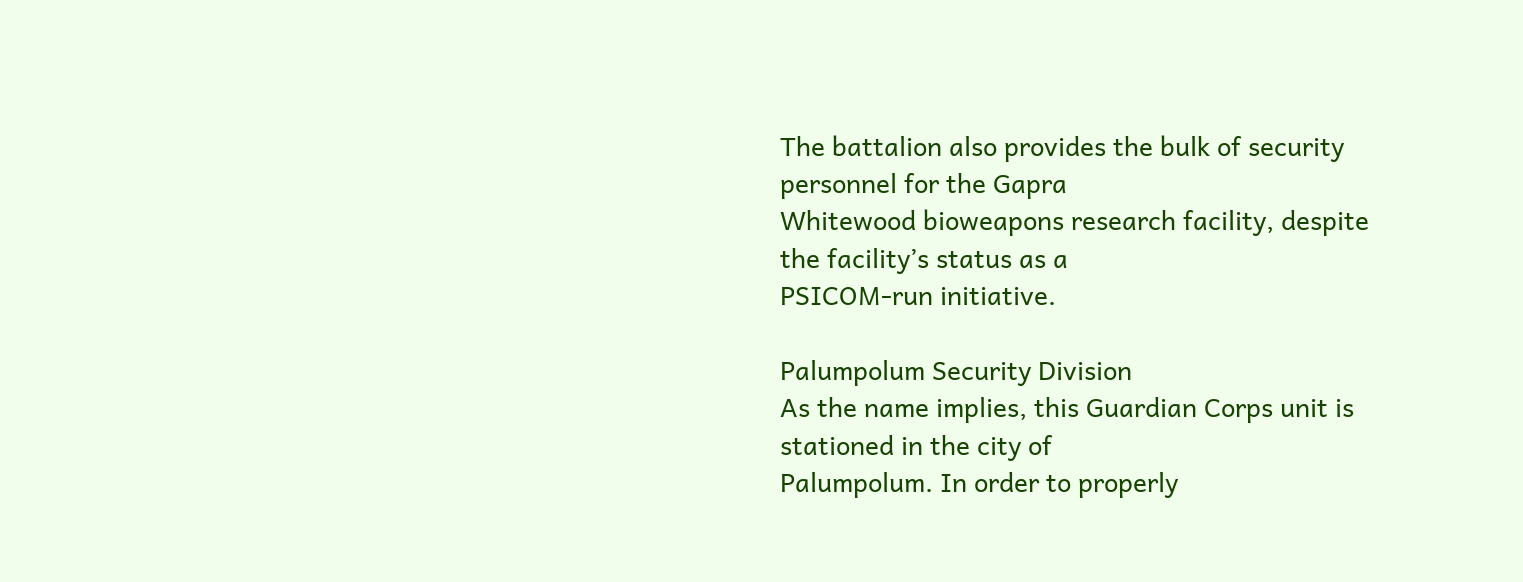The battalion also provides the bulk of security personnel for the Gapra
Whitewood bioweapons research facility, despite the facility’s status as a
PSICOM-run initiative.

Palumpolum Security Division
As the name implies, this Guardian Corps unit is stationed in the city of
Palumpolum. In order to properly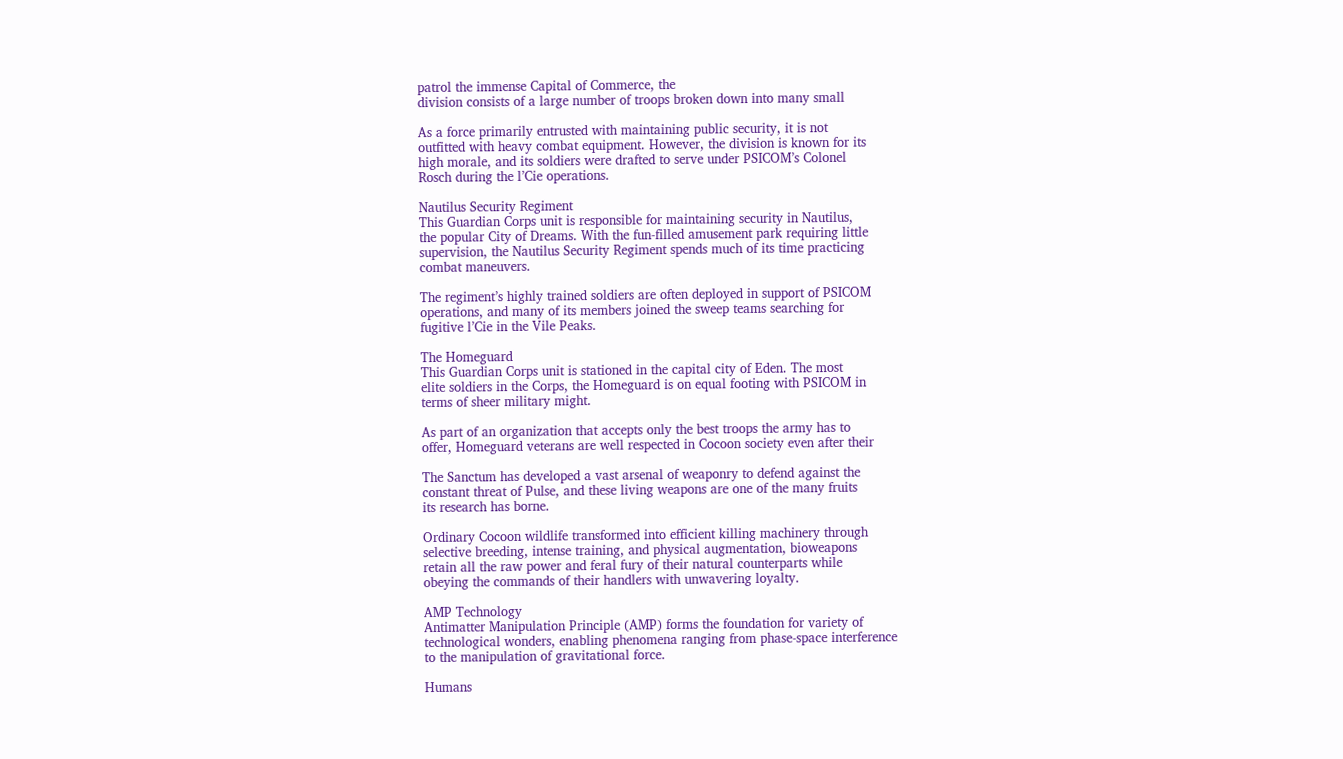patrol the immense Capital of Commerce, the
division consists of a large number of troops broken down into many small

As a force primarily entrusted with maintaining public security, it is not
outfitted with heavy combat equipment. However, the division is known for its
high morale, and its soldiers were drafted to serve under PSICOM’s Colonel
Rosch during the l’Cie operations.

Nautilus Security Regiment
This Guardian Corps unit is responsible for maintaining security in Nautilus,
the popular City of Dreams. With the fun-filled amusement park requiring little
supervision, the Nautilus Security Regiment spends much of its time practicing
combat maneuvers.

The regiment’s highly trained soldiers are often deployed in support of PSICOM
operations, and many of its members joined the sweep teams searching for
fugitive l’Cie in the Vile Peaks.

The Homeguard
This Guardian Corps unit is stationed in the capital city of Eden. The most
elite soldiers in the Corps, the Homeguard is on equal footing with PSICOM in
terms of sheer military might.

As part of an organization that accepts only the best troops the army has to
offer, Homeguard veterans are well respected in Cocoon society even after their

The Sanctum has developed a vast arsenal of weaponry to defend against the
constant threat of Pulse, and these living weapons are one of the many fruits
its research has borne.

Ordinary Cocoon wildlife transformed into efficient killing machinery through
selective breeding, intense training, and physical augmentation, bioweapons
retain all the raw power and feral fury of their natural counterparts while
obeying the commands of their handlers with unwavering loyalty.

AMP Technology
Antimatter Manipulation Principle (AMP) forms the foundation for variety of
technological wonders, enabling phenomena ranging from phase-space interference
to the manipulation of gravitational force.

Humans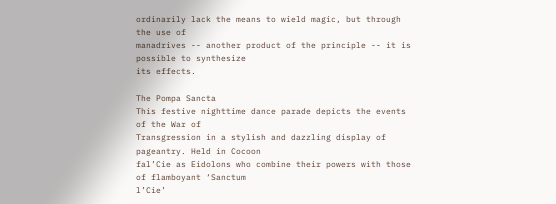ordinarily lack the means to wield magic, but through the use of
manadrives -- another product of the principle -- it is possible to synthesize
its effects.

The Pompa Sancta
This festive nighttime dance parade depicts the events of the War of
Transgression in a stylish and dazzling display of pageantry. Held in Cocoon
fal’Cie as Eidolons who combine their powers with those of flamboyant ‘Sanctum
l’Cie’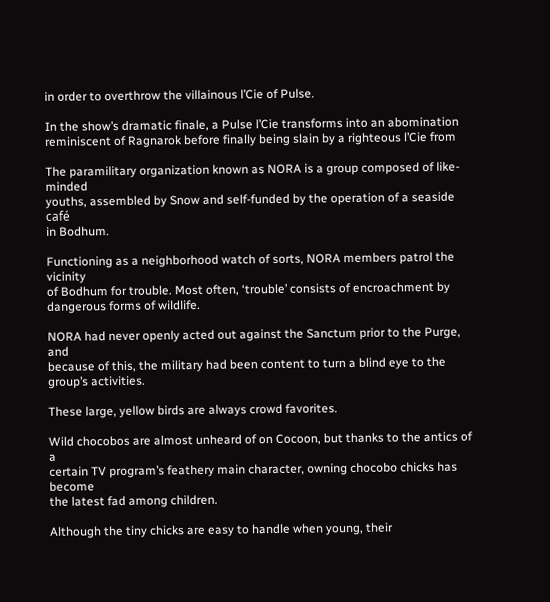in order to overthrow the villainous l’Cie of Pulse.

In the show’s dramatic finale, a Pulse l’Cie transforms into an abomination
reminiscent of Ragnarok before finally being slain by a righteous l’Cie from

The paramilitary organization known as NORA is a group composed of like-minded
youths, assembled by Snow and self-funded by the operation of a seaside café
in Bodhum.

Functioning as a neighborhood watch of sorts, NORA members patrol the vicinity
of Bodhum for trouble. Most often, ‘trouble’ consists of encroachment by
dangerous forms of wildlife.

NORA had never openly acted out against the Sanctum prior to the Purge, and
because of this, the military had been content to turn a blind eye to the
group’s activities.

These large, yellow birds are always crowd favorites.

Wild chocobos are almost unheard of on Cocoon, but thanks to the antics of a
certain TV program’s feathery main character, owning chocobo chicks has become
the latest fad among children.

Although the tiny chicks are easy to handle when young, their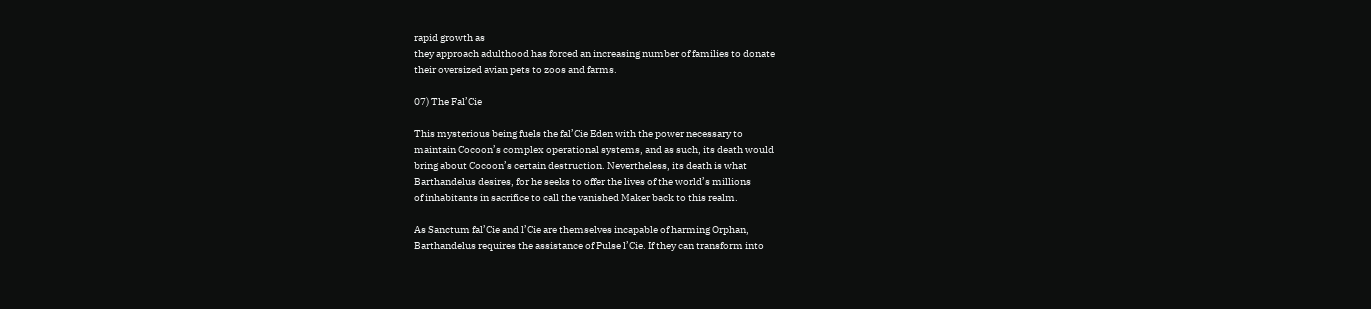rapid growth as
they approach adulthood has forced an increasing number of families to donate
their oversized avian pets to zoos and farms.

07) The Fal’Cie

This mysterious being fuels the fal’Cie Eden with the power necessary to
maintain Cocoon’s complex operational systems, and as such, its death would
bring about Cocoon’s certain destruction. Nevertheless, its death is what
Barthandelus desires, for he seeks to offer the lives of the world’s millions
of inhabitants in sacrifice to call the vanished Maker back to this realm.

As Sanctum fal’Cie and l’Cie are themselves incapable of harming Orphan,
Barthandelus requires the assistance of Pulse l’Cie. If they can transform into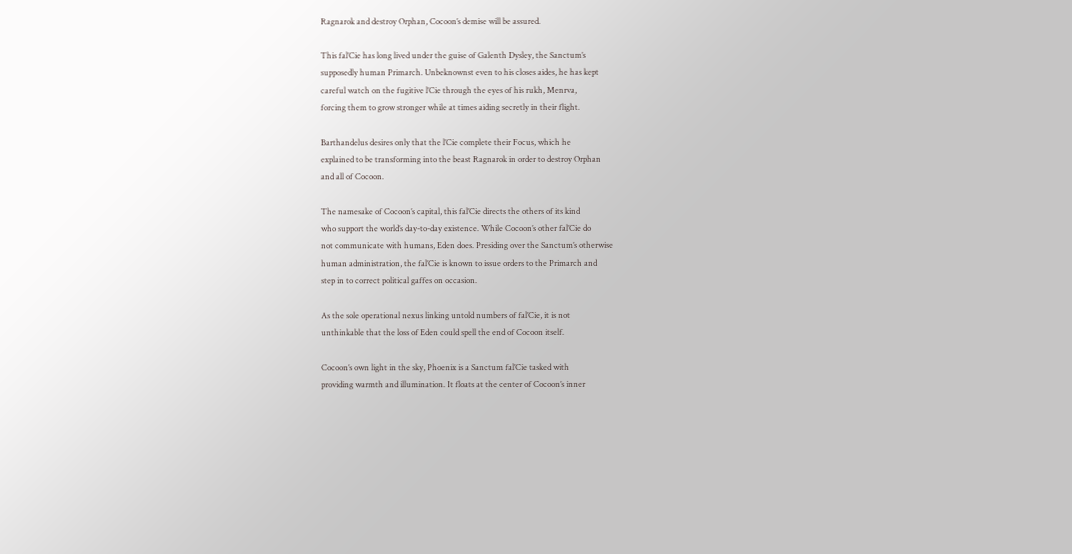Ragnarok and destroy Orphan, Cocoon’s demise will be assured.

This fal’Cie has long lived under the guise of Galenth Dysley, the Sanctum’s
supposedly human Primarch. Unbeknownst even to his closes aides, he has kept
careful watch on the fugitive l’Cie through the eyes of his rukh, Menrva,
forcing them to grow stronger while at times aiding secretly in their flight.

Barthandelus desires only that the l’Cie complete their Focus, which he
explained to be transforming into the beast Ragnarok in order to destroy Orphan
and all of Cocoon.

The namesake of Cocoon’s capital, this fal’Cie directs the others of its kind
who support the world’s day-to-day existence. While Cocoon’s other fal’Cie do
not communicate with humans, Eden does. Presiding over the Sanctum’s otherwise
human administration, the fal’Cie is known to issue orders to the Primarch and
step in to correct political gaffes on occasion.

As the sole operational nexus linking untold numbers of fal’Cie, it is not
unthinkable that the loss of Eden could spell the end of Cocoon itself.

Cocoon’s own light in the sky, Phoenix is a Sanctum fal’Cie tasked with
providing warmth and illumination. It floats at the center of Cocoon’s inner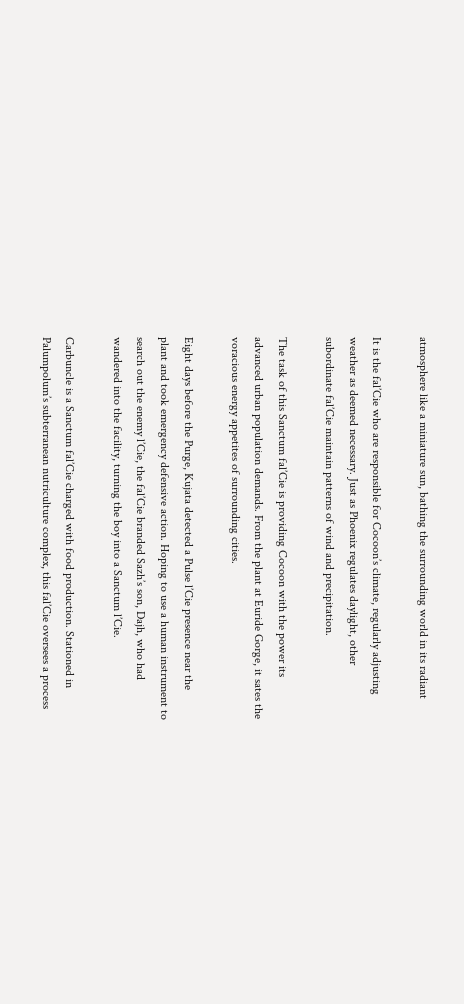atmosphere like a miniature sun, bathing the surrounding world in its radiant

It is the fal’Cie who are responsible for Cocoon’s climate, regularly adjusting
weather as deemed necessary. Just as Phoenix regulates daylight, other
subordinate fal’Cie maintain patterns of wind and precipitation.

The task of this Sanctum fal’Cie is providing Cocoon with the power its
advanced urban population demands. From the plant at Euride Gorge, it sates the
voracious energy appetites of surrounding cities.

Eight days before the Purge, Kujata detected a Pulse l’Cie presence near the
plant and took emergency defensive action. Hoping to use a human instrument to
search out the enemy l’Cie, the fal’Cie branded Sazh’s son, Dajh, who had
wandered into the facility, turning the boy into a Sanctum l’Cie.

Carbuncle is a Sanctum fal’Cie charged with food production. Stationed in
Palumpolum’s subterranean nutriculture complex, this fal’Cie oversees a process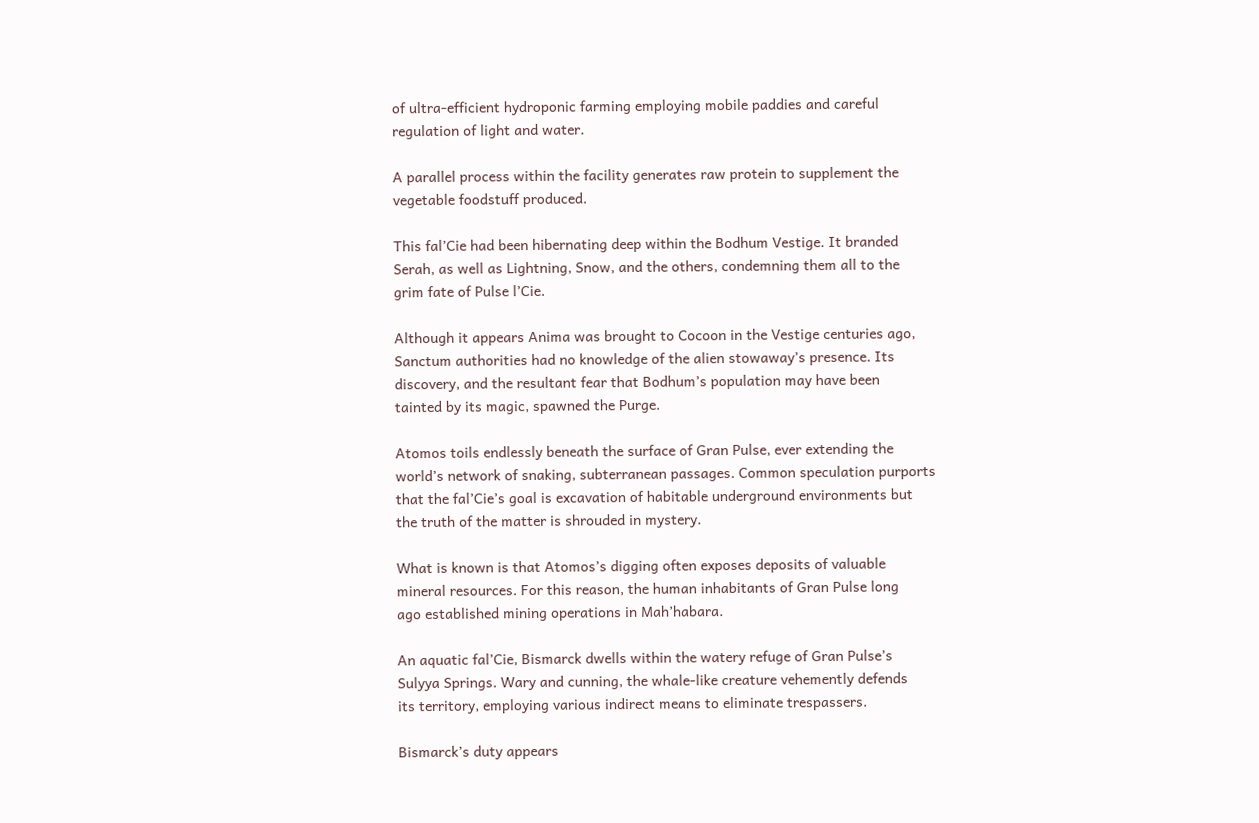of ultra-efficient hydroponic farming employing mobile paddies and careful
regulation of light and water.

A parallel process within the facility generates raw protein to supplement the
vegetable foodstuff produced.

This fal’Cie had been hibernating deep within the Bodhum Vestige. It branded
Serah, as well as Lightning, Snow, and the others, condemning them all to the
grim fate of Pulse l’Cie.

Although it appears Anima was brought to Cocoon in the Vestige centuries ago,
Sanctum authorities had no knowledge of the alien stowaway’s presence. Its
discovery, and the resultant fear that Bodhum’s population may have been
tainted by its magic, spawned the Purge.

Atomos toils endlessly beneath the surface of Gran Pulse, ever extending the
world’s network of snaking, subterranean passages. Common speculation purports
that the fal’Cie’s goal is excavation of habitable underground environments but
the truth of the matter is shrouded in mystery.

What is known is that Atomos’s digging often exposes deposits of valuable
mineral resources. For this reason, the human inhabitants of Gran Pulse long
ago established mining operations in Mah’habara.

An aquatic fal’Cie, Bismarck dwells within the watery refuge of Gran Pulse’s
Sulyya Springs. Wary and cunning, the whale-like creature vehemently defends
its territory, employing various indirect means to eliminate trespassers.

Bismarck’s duty appears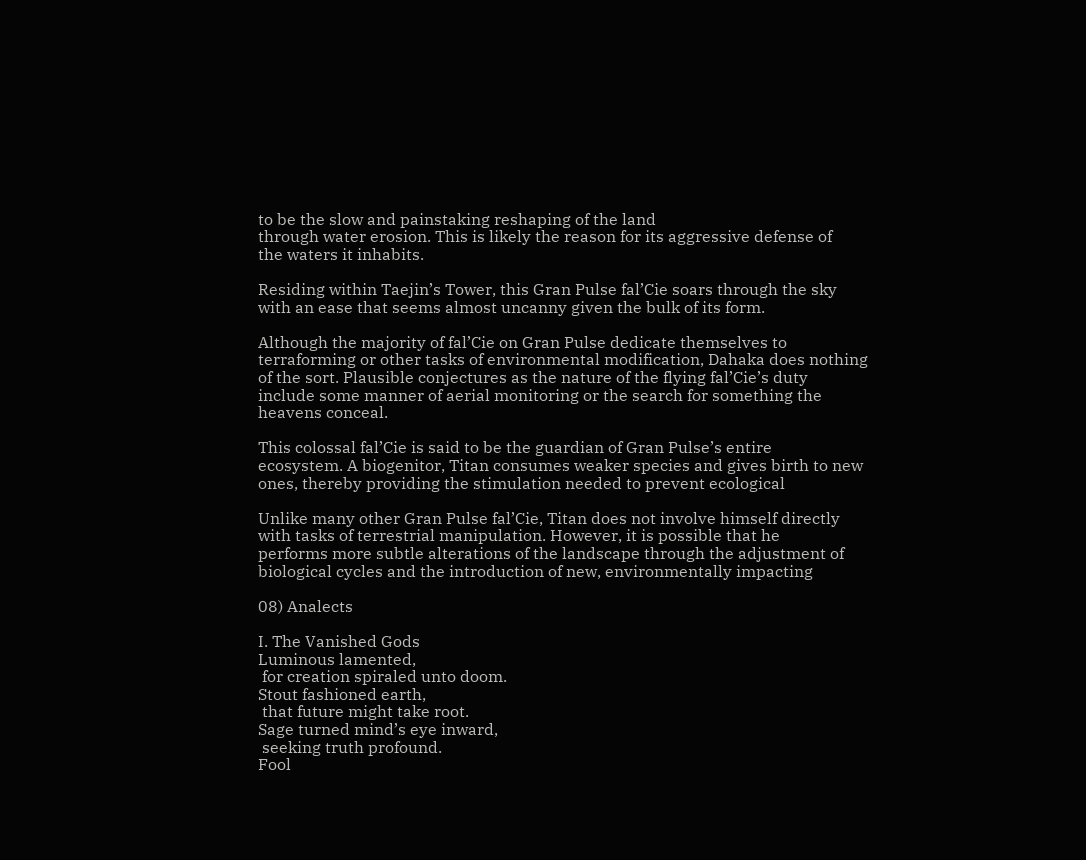to be the slow and painstaking reshaping of the land
through water erosion. This is likely the reason for its aggressive defense of
the waters it inhabits.

Residing within Taejin’s Tower, this Gran Pulse fal’Cie soars through the sky
with an ease that seems almost uncanny given the bulk of its form.

Although the majority of fal’Cie on Gran Pulse dedicate themselves to
terraforming or other tasks of environmental modification, Dahaka does nothing
of the sort. Plausible conjectures as the nature of the flying fal’Cie’s duty
include some manner of aerial monitoring or the search for something the
heavens conceal.

This colossal fal’Cie is said to be the guardian of Gran Pulse’s entire
ecosystem. A biogenitor, Titan consumes weaker species and gives birth to new
ones, thereby providing the stimulation needed to prevent ecological

Unlike many other Gran Pulse fal’Cie, Titan does not involve himself directly
with tasks of terrestrial manipulation. However, it is possible that he
performs more subtle alterations of the landscape through the adjustment of
biological cycles and the introduction of new, environmentally impacting

08) Analects

I. The Vanished Gods
Luminous lamented,
 for creation spiraled unto doom.
Stout fashioned earth,
 that future might take root.
Sage turned mind’s eye inward,
 seeking truth profound.
Fool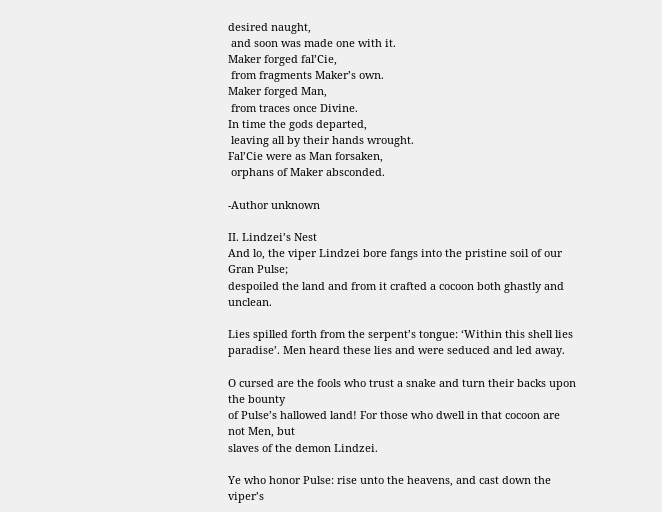desired naught,
 and soon was made one with it.
Maker forged fal’Cie,
 from fragments Maker’s own.
Maker forged Man,
 from traces once Divine.
In time the gods departed,
 leaving all by their hands wrought.
Fal’Cie were as Man forsaken,
 orphans of Maker absconded.

-Author unknown

II. Lindzei’s Nest
And lo, the viper Lindzei bore fangs into the pristine soil of our Gran Pulse;
despoiled the land and from it crafted a cocoon both ghastly and unclean.

Lies spilled forth from the serpent’s tongue: ‘Within this shell lies
paradise’. Men heard these lies and were seduced and led away.

O cursed are the fools who trust a snake and turn their backs upon the bounty
of Pulse’s hallowed land! For those who dwell in that cocoon are not Men, but
slaves of the demon Lindzei.

Ye who honor Pulse: rise unto the heavens, and cast down the viper’s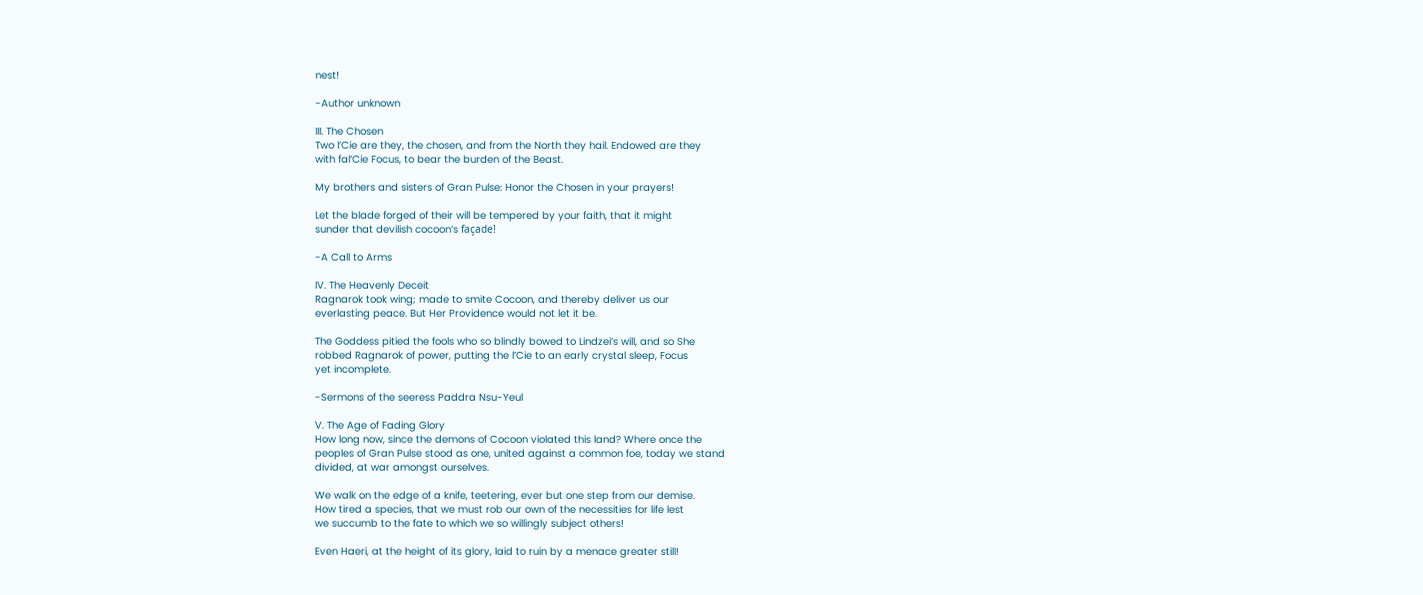nest!

-Author unknown

III. The Chosen
Two l’Cie are they, the chosen, and from the North they hail. Endowed are they
with fal’Cie Focus, to bear the burden of the Beast.

My brothers and sisters of Gran Pulse: Honor the Chosen in your prayers!

Let the blade forged of their will be tempered by your faith, that it might
sunder that devilish cocoon’s façade!

-A Call to Arms

IV. The Heavenly Deceit
Ragnarok took wing; made to smite Cocoon, and thereby deliver us our
everlasting peace. But Her Providence would not let it be.

The Goddess pitied the fools who so blindly bowed to Lindzei’s will, and so She
robbed Ragnarok of power, putting the l’Cie to an early crystal sleep, Focus
yet incomplete.

-Sermons of the seeress Paddra Nsu-Yeul

V. The Age of Fading Glory
How long now, since the demons of Cocoon violated this land? Where once the
peoples of Gran Pulse stood as one, united against a common foe, today we stand
divided, at war amongst ourselves.

We walk on the edge of a knife, teetering, ever but one step from our demise.
How tired a species, that we must rob our own of the necessities for life lest
we succumb to the fate to which we so willingly subject others!

Even Haeri, at the height of its glory, laid to ruin by a menace greater still!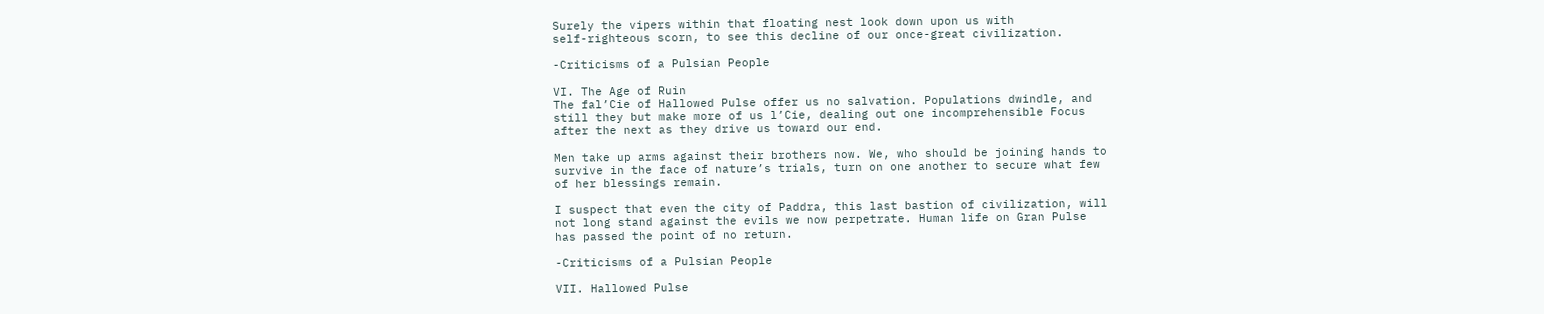Surely the vipers within that floating nest look down upon us with
self-righteous scorn, to see this decline of our once-great civilization.

-Criticisms of a Pulsian People

VI. The Age of Ruin
The fal’Cie of Hallowed Pulse offer us no salvation. Populations dwindle, and
still they but make more of us l’Cie, dealing out one incomprehensible Focus
after the next as they drive us toward our end.

Men take up arms against their brothers now. We, who should be joining hands to
survive in the face of nature’s trials, turn on one another to secure what few
of her blessings remain.

I suspect that even the city of Paddra, this last bastion of civilization, will
not long stand against the evils we now perpetrate. Human life on Gran Pulse
has passed the point of no return.

-Criticisms of a Pulsian People

VII. Hallowed Pulse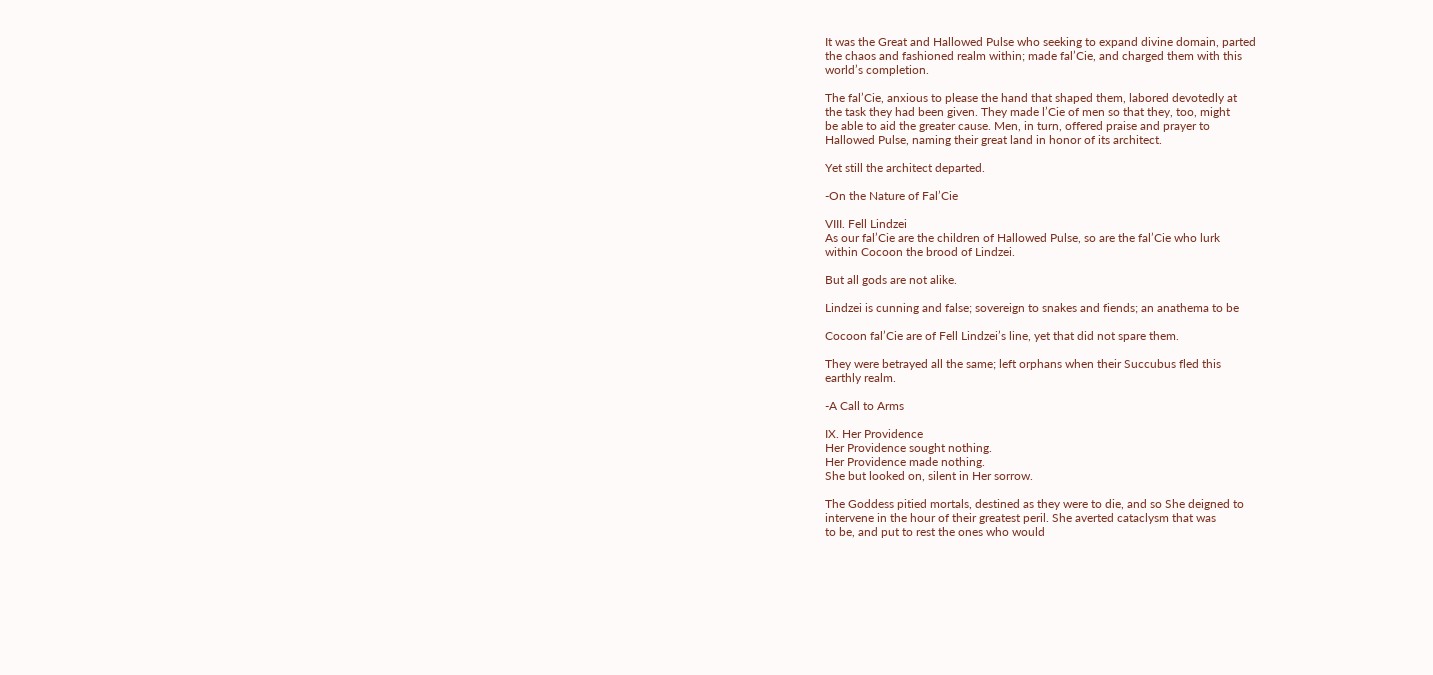It was the Great and Hallowed Pulse who seeking to expand divine domain, parted
the chaos and fashioned realm within; made fal’Cie, and charged them with this
world’s completion.

The fal’Cie, anxious to please the hand that shaped them, labored devotedly at
the task they had been given. They made l’Cie of men so that they, too, might
be able to aid the greater cause. Men, in turn, offered praise and prayer to
Hallowed Pulse, naming their great land in honor of its architect.

Yet still the architect departed.

-On the Nature of Fal’Cie

VIII. Fell Lindzei
As our fal’Cie are the children of Hallowed Pulse, so are the fal’Cie who lurk
within Cocoon the brood of Lindzei.

But all gods are not alike.

Lindzei is cunning and false; sovereign to snakes and fiends; an anathema to be

Cocoon fal’Cie are of Fell Lindzei’s line, yet that did not spare them.

They were betrayed all the same; left orphans when their Succubus fled this
earthly realm.

-A Call to Arms

IX. Her Providence
Her Providence sought nothing.
Her Providence made nothing.
She but looked on, silent in Her sorrow.

The Goddess pitied mortals, destined as they were to die, and so She deigned to
intervene in the hour of their greatest peril. She averted cataclysm that was
to be, and put to rest the ones who would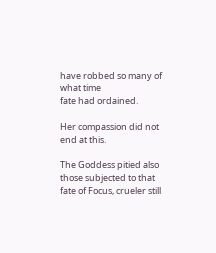have robbed so many of what time
fate had ordained.

Her compassion did not end at this.

The Goddess pitied also those subjected to that fate of Focus, crueler still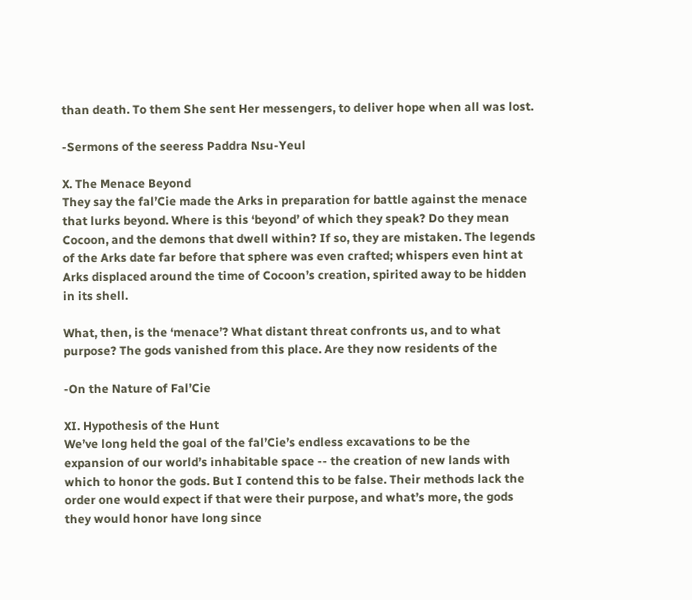than death. To them She sent Her messengers, to deliver hope when all was lost.

-Sermons of the seeress Paddra Nsu-Yeul

X. The Menace Beyond
They say the fal’Cie made the Arks in preparation for battle against the menace
that lurks beyond. Where is this ‘beyond’ of which they speak? Do they mean
Cocoon, and the demons that dwell within? If so, they are mistaken. The legends
of the Arks date far before that sphere was even crafted; whispers even hint at
Arks displaced around the time of Cocoon’s creation, spirited away to be hidden
in its shell.

What, then, is the ‘menace’? What distant threat confronts us, and to what
purpose? The gods vanished from this place. Are they now residents of the

-On the Nature of Fal’Cie

XI. Hypothesis of the Hunt
We’ve long held the goal of the fal’Cie’s endless excavations to be the
expansion of our world’s inhabitable space -- the creation of new lands with
which to honor the gods. But I contend this to be false. Their methods lack the
order one would expect if that were their purpose, and what’s more, the gods
they would honor have long since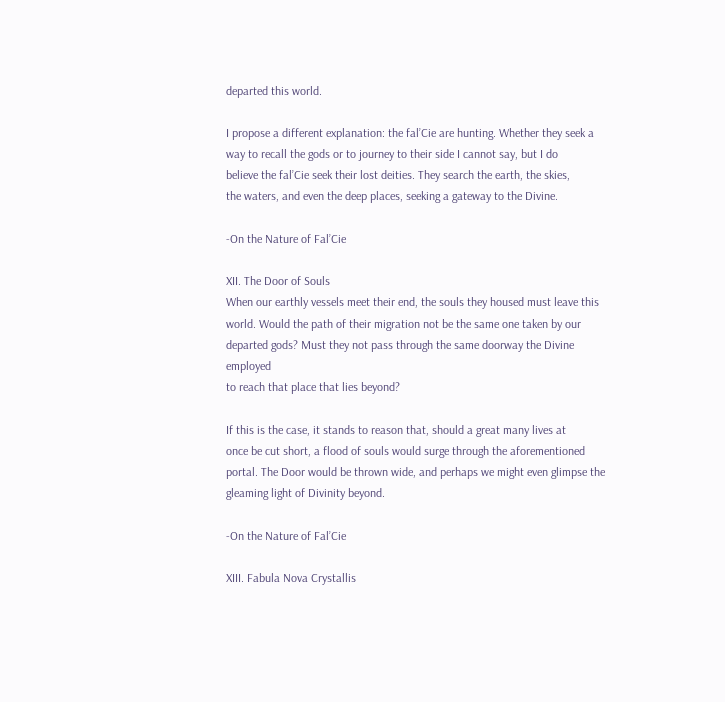departed this world.

I propose a different explanation: the fal’Cie are hunting. Whether they seek a
way to recall the gods or to journey to their side I cannot say, but I do
believe the fal’Cie seek their lost deities. They search the earth, the skies,
the waters, and even the deep places, seeking a gateway to the Divine.

-On the Nature of Fal’Cie

XII. The Door of Souls
When our earthly vessels meet their end, the souls they housed must leave this
world. Would the path of their migration not be the same one taken by our
departed gods? Must they not pass through the same doorway the Divine employed
to reach that place that lies beyond?

If this is the case, it stands to reason that, should a great many lives at
once be cut short, a flood of souls would surge through the aforementioned
portal. The Door would be thrown wide, and perhaps we might even glimpse the
gleaming light of Divinity beyond.

-On the Nature of Fal’Cie

XIII. Fabula Nova Crystallis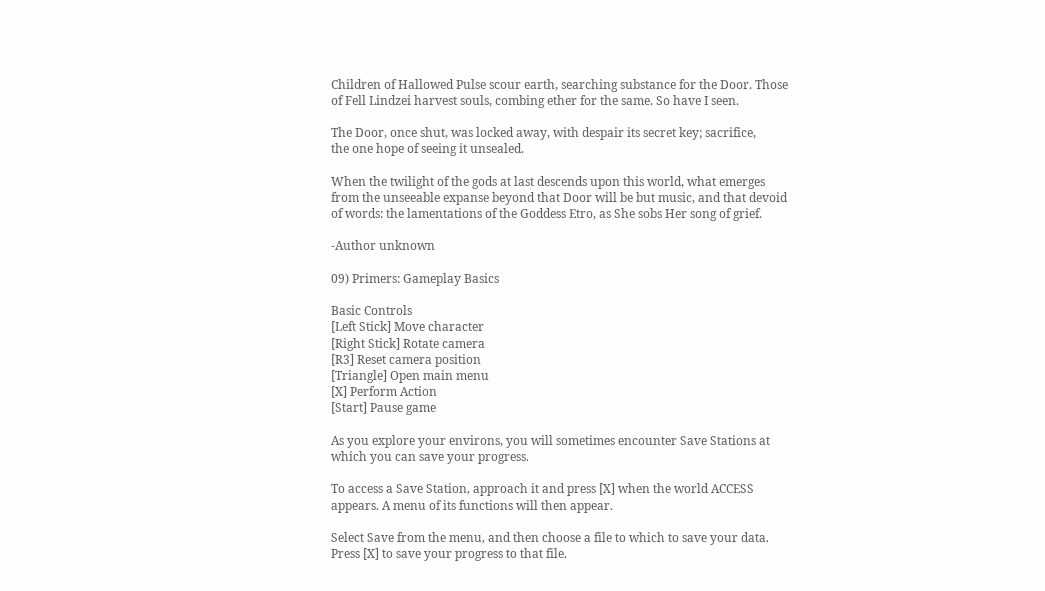Children of Hallowed Pulse scour earth, searching substance for the Door. Those
of Fell Lindzei harvest souls, combing ether for the same. So have I seen.

The Door, once shut, was locked away, with despair its secret key; sacrifice,
the one hope of seeing it unsealed.

When the twilight of the gods at last descends upon this world, what emerges
from the unseeable expanse beyond that Door will be but music, and that devoid
of words: the lamentations of the Goddess Etro, as She sobs Her song of grief.

-Author unknown

09) Primers: Gameplay Basics

Basic Controls
[Left Stick] Move character
[Right Stick] Rotate camera
[R3] Reset camera position
[Triangle] Open main menu
[X] Perform Action
[Start] Pause game

As you explore your environs, you will sometimes encounter Save Stations at
which you can save your progress.

To access a Save Station, approach it and press [X] when the world ACCESS
appears. A menu of its functions will then appear.

Select Save from the menu, and then choose a file to which to save your data.
Press [X] to save your progress to that file.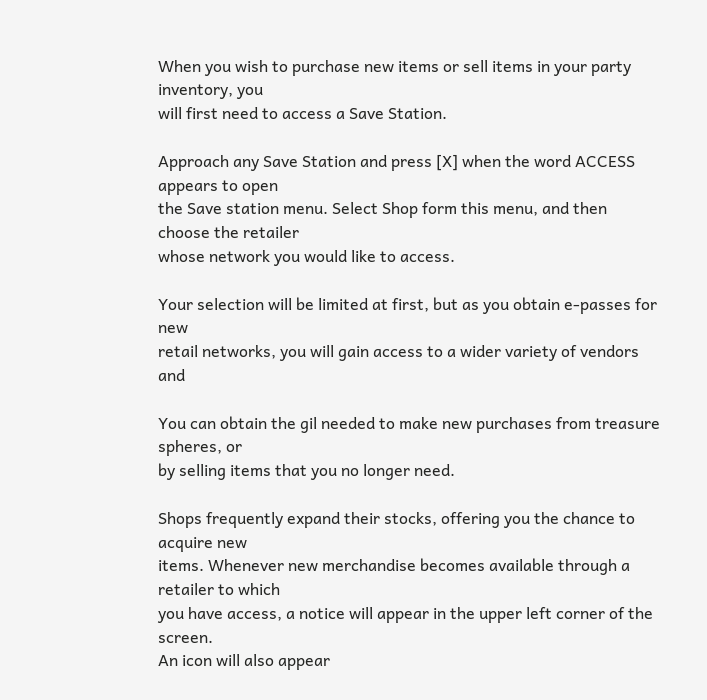When you wish to purchase new items or sell items in your party inventory, you
will first need to access a Save Station.

Approach any Save Station and press [X] when the word ACCESS appears to open
the Save station menu. Select Shop form this menu, and then choose the retailer
whose network you would like to access.

Your selection will be limited at first, but as you obtain e-passes for new
retail networks, you will gain access to a wider variety of vendors and

You can obtain the gil needed to make new purchases from treasure spheres, or
by selling items that you no longer need.

Shops frequently expand their stocks, offering you the chance to acquire new
items. Whenever new merchandise becomes available through a retailer to which
you have access, a notice will appear in the upper left corner of the screen.
An icon will also appear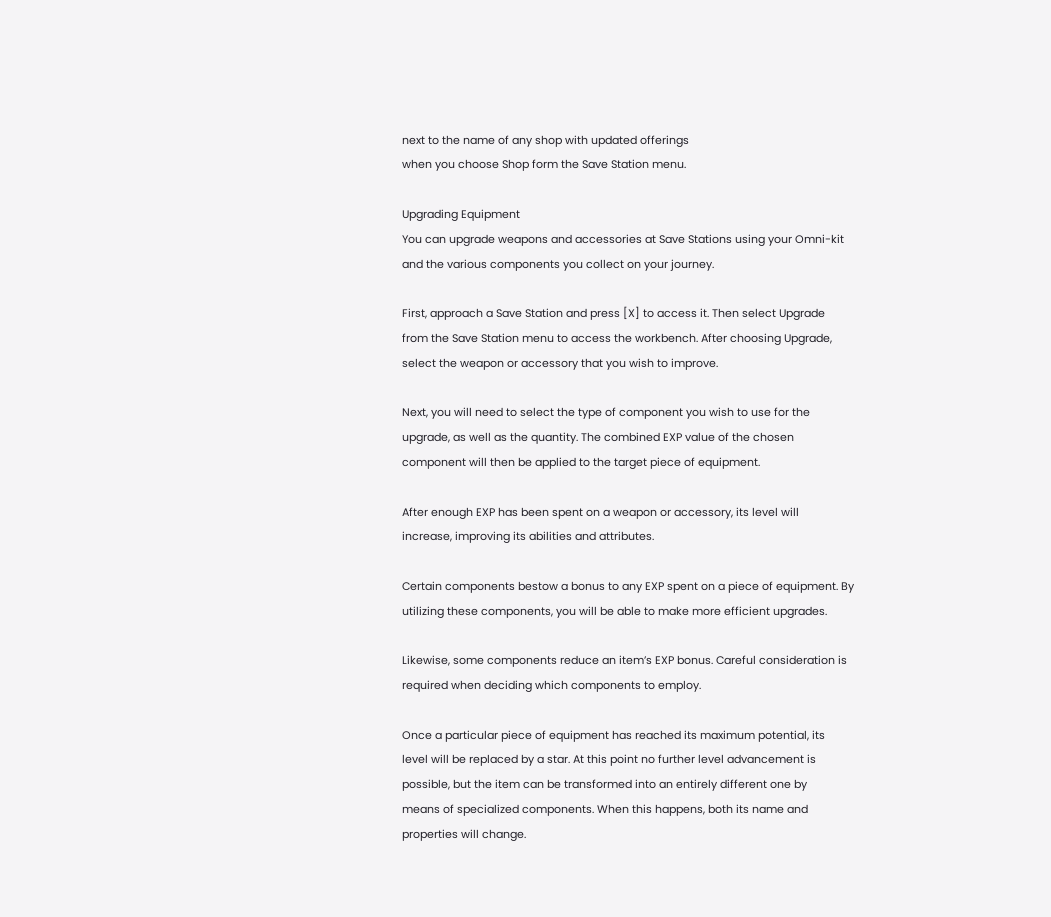next to the name of any shop with updated offerings
when you choose Shop form the Save Station menu.

Upgrading Equipment
You can upgrade weapons and accessories at Save Stations using your Omni-kit
and the various components you collect on your journey.

First, approach a Save Station and press [X] to access it. Then select Upgrade
from the Save Station menu to access the workbench. After choosing Upgrade,
select the weapon or accessory that you wish to improve.

Next, you will need to select the type of component you wish to use for the
upgrade, as well as the quantity. The combined EXP value of the chosen
component will then be applied to the target piece of equipment.

After enough EXP has been spent on a weapon or accessory, its level will
increase, improving its abilities and attributes.

Certain components bestow a bonus to any EXP spent on a piece of equipment. By
utilizing these components, you will be able to make more efficient upgrades.

Likewise, some components reduce an item’s EXP bonus. Careful consideration is
required when deciding which components to employ.

Once a particular piece of equipment has reached its maximum potential, its
level will be replaced by a star. At this point no further level advancement is
possible, but the item can be transformed into an entirely different one by
means of specialized components. When this happens, both its name and
properties will change.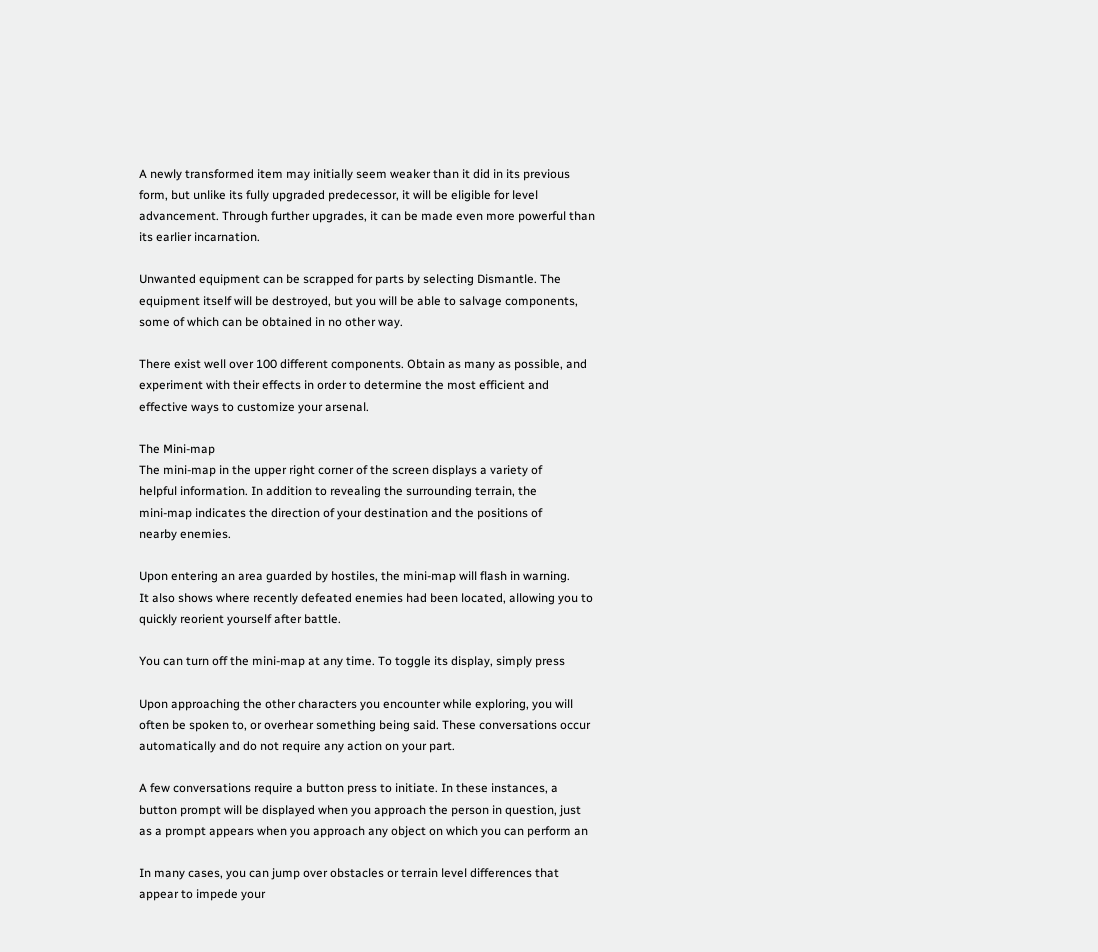A newly transformed item may initially seem weaker than it did in its previous
form, but unlike its fully upgraded predecessor, it will be eligible for level
advancement. Through further upgrades, it can be made even more powerful than
its earlier incarnation.

Unwanted equipment can be scrapped for parts by selecting Dismantle. The
equipment itself will be destroyed, but you will be able to salvage components,
some of which can be obtained in no other way.

There exist well over 100 different components. Obtain as many as possible, and
experiment with their effects in order to determine the most efficient and
effective ways to customize your arsenal.

The Mini-map
The mini-map in the upper right corner of the screen displays a variety of
helpful information. In addition to revealing the surrounding terrain, the
mini-map indicates the direction of your destination and the positions of
nearby enemies.

Upon entering an area guarded by hostiles, the mini-map will flash in warning.
It also shows where recently defeated enemies had been located, allowing you to
quickly reorient yourself after battle.

You can turn off the mini-map at any time. To toggle its display, simply press

Upon approaching the other characters you encounter while exploring, you will
often be spoken to, or overhear something being said. These conversations occur
automatically and do not require any action on your part.

A few conversations require a button press to initiate. In these instances, a
button prompt will be displayed when you approach the person in question, just
as a prompt appears when you approach any object on which you can perform an

In many cases, you can jump over obstacles or terrain level differences that
appear to impede your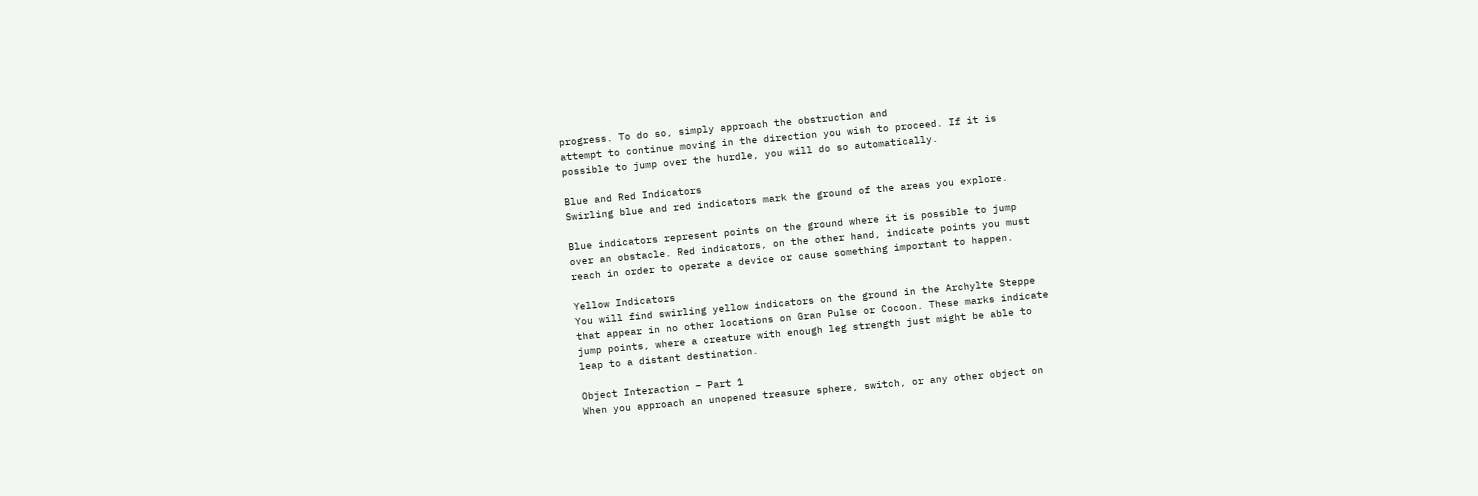progress. To do so, simply approach the obstruction and
attempt to continue moving in the direction you wish to proceed. If it is
possible to jump over the hurdle, you will do so automatically.

Blue and Red Indicators
Swirling blue and red indicators mark the ground of the areas you explore.

Blue indicators represent points on the ground where it is possible to jump
over an obstacle. Red indicators, on the other hand, indicate points you must
reach in order to operate a device or cause something important to happen.

Yellow Indicators
You will find swirling yellow indicators on the ground in the Archylte Steppe
that appear in no other locations on Gran Pulse or Cocoon. These marks indicate
jump points, where a creature with enough leg strength just might be able to
leap to a distant destination.

Object Interaction – Part 1
When you approach an unopened treasure sphere, switch, or any other object on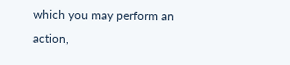which you may perform an action,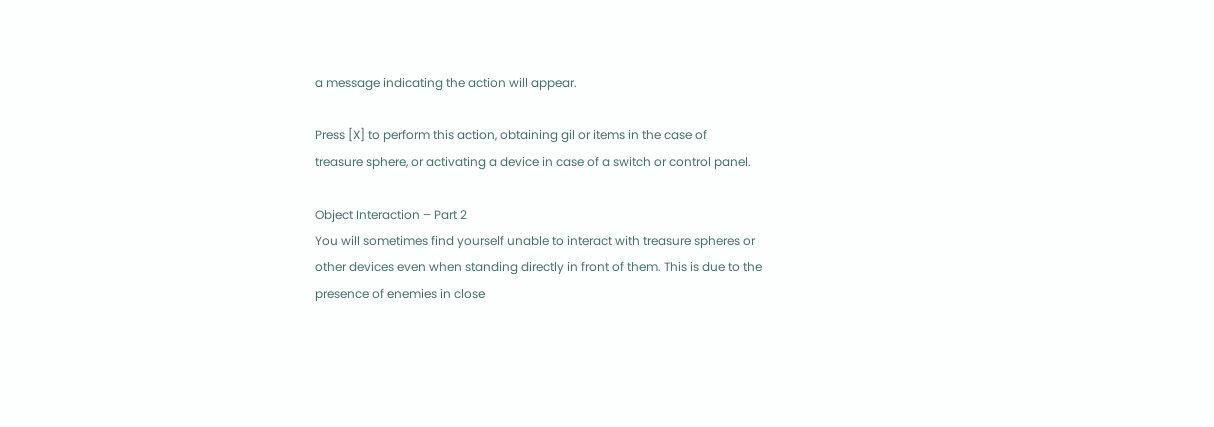a message indicating the action will appear.

Press [X] to perform this action, obtaining gil or items in the case of
treasure sphere, or activating a device in case of a switch or control panel.

Object Interaction – Part 2
You will sometimes find yourself unable to interact with treasure spheres or
other devices even when standing directly in front of them. This is due to the
presence of enemies in close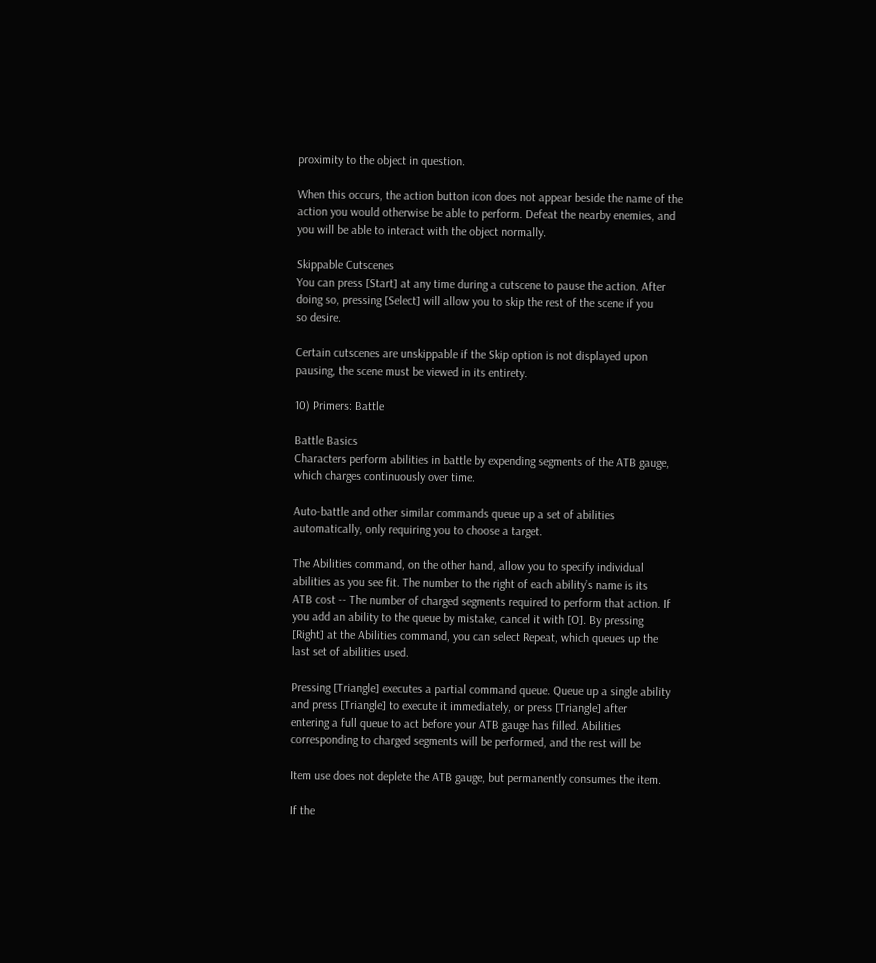proximity to the object in question.

When this occurs, the action button icon does not appear beside the name of the
action you would otherwise be able to perform. Defeat the nearby enemies, and
you will be able to interact with the object normally.

Skippable Cutscenes
You can press [Start] at any time during a cutscene to pause the action. After
doing so, pressing [Select] will allow you to skip the rest of the scene if you
so desire.

Certain cutscenes are unskippable if the Skip option is not displayed upon
pausing, the scene must be viewed in its entirety.

10) Primers: Battle

Battle Basics
Characters perform abilities in battle by expending segments of the ATB gauge,
which charges continuously over time.

Auto-battle and other similar commands queue up a set of abilities
automatically, only requiring you to choose a target.

The Abilities command, on the other hand, allow you to specify individual
abilities as you see fit. The number to the right of each ability’s name is its
ATB cost -- The number of charged segments required to perform that action. If
you add an ability to the queue by mistake, cancel it with [O]. By pressing
[Right] at the Abilities command, you can select Repeat, which queues up the
last set of abilities used.

Pressing [Triangle] executes a partial command queue. Queue up a single ability
and press [Triangle] to execute it immediately, or press [Triangle] after
entering a full queue to act before your ATB gauge has filled. Abilities
corresponding to charged segments will be performed, and the rest will be

Item use does not deplete the ATB gauge, but permanently consumes the item.

If the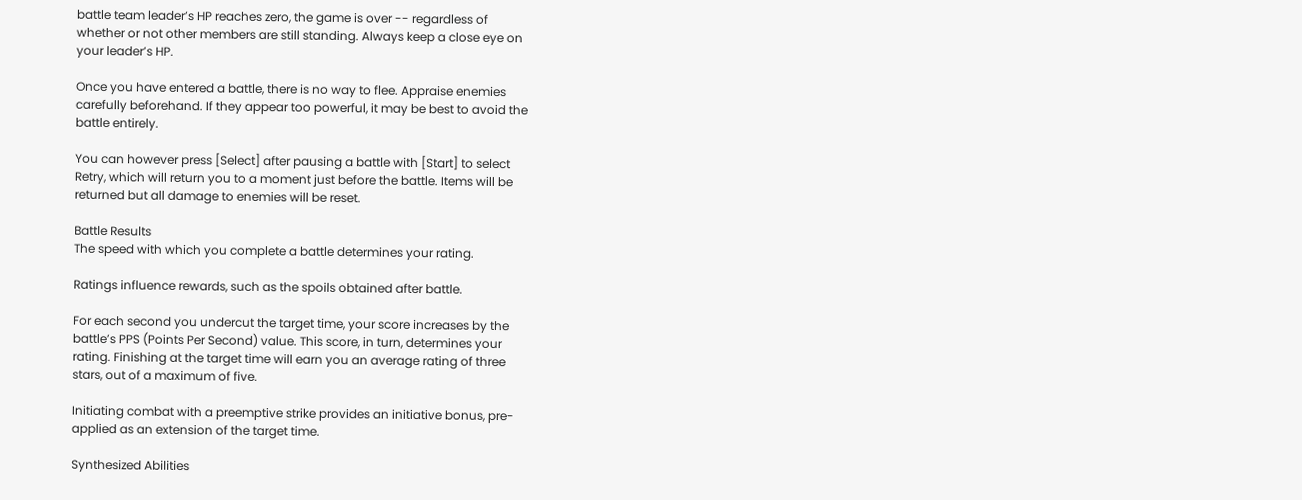battle team leader’s HP reaches zero, the game is over -- regardless of
whether or not other members are still standing. Always keep a close eye on
your leader’s HP.

Once you have entered a battle, there is no way to flee. Appraise enemies
carefully beforehand. If they appear too powerful, it may be best to avoid the
battle entirely.

You can however press [Select] after pausing a battle with [Start] to select
Retry, which will return you to a moment just before the battle. Items will be
returned but all damage to enemies will be reset.

Battle Results
The speed with which you complete a battle determines your rating.

Ratings influence rewards, such as the spoils obtained after battle.

For each second you undercut the target time, your score increases by the
battle’s PPS (Points Per Second) value. This score, in turn, determines your
rating. Finishing at the target time will earn you an average rating of three
stars, out of a maximum of five.

Initiating combat with a preemptive strike provides an initiative bonus, pre-
applied as an extension of the target time.

Synthesized Abilities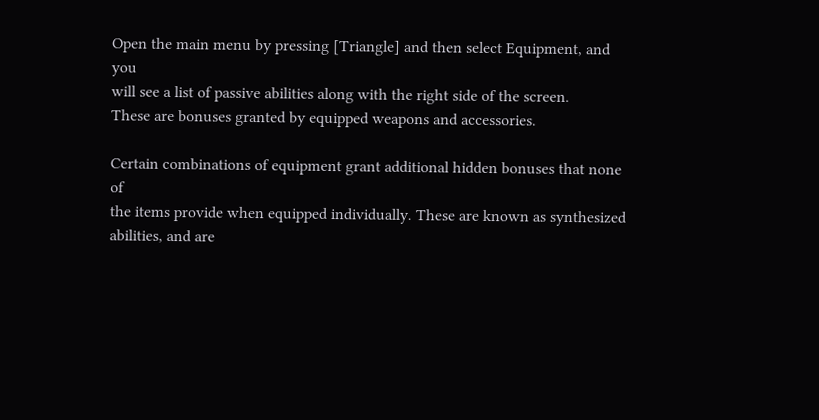Open the main menu by pressing [Triangle] and then select Equipment, and you
will see a list of passive abilities along with the right side of the screen.
These are bonuses granted by equipped weapons and accessories.

Certain combinations of equipment grant additional hidden bonuses that none of
the items provide when equipped individually. These are known as synthesized
abilities, and are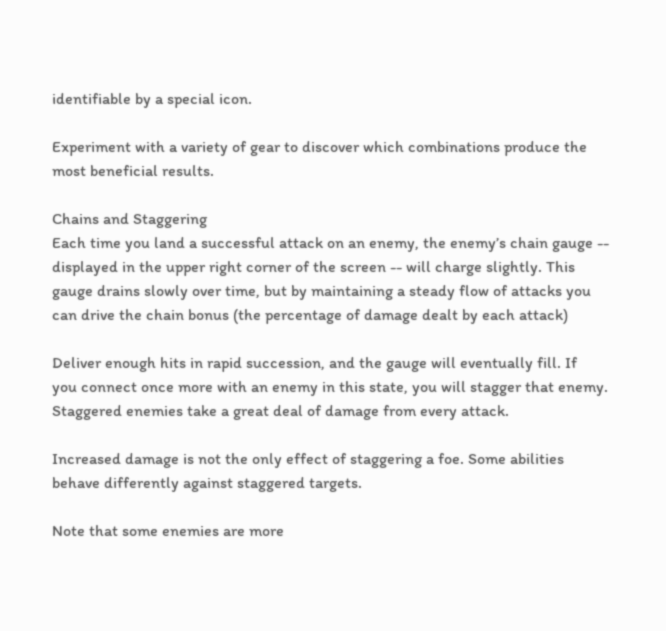identifiable by a special icon.

Experiment with a variety of gear to discover which combinations produce the
most beneficial results.

Chains and Staggering
Each time you land a successful attack on an enemy, the enemy’s chain gauge --
displayed in the upper right corner of the screen -- will charge slightly. This
gauge drains slowly over time, but by maintaining a steady flow of attacks you
can drive the chain bonus (the percentage of damage dealt by each attack)

Deliver enough hits in rapid succession, and the gauge will eventually fill. If
you connect once more with an enemy in this state, you will stagger that enemy.
Staggered enemies take a great deal of damage from every attack.

Increased damage is not the only effect of staggering a foe. Some abilities
behave differently against staggered targets.

Note that some enemies are more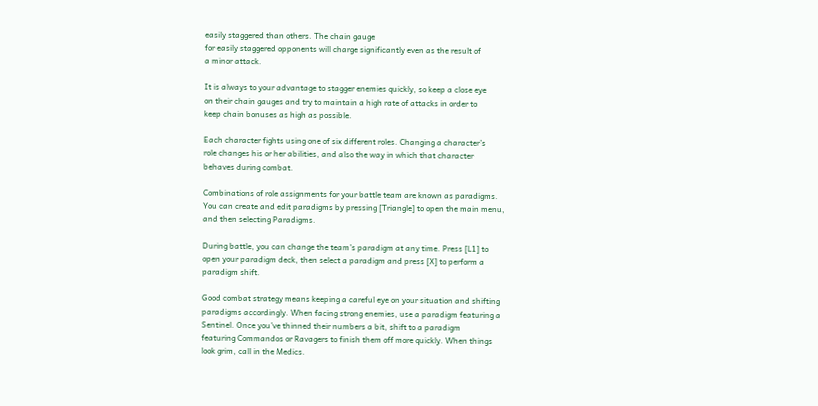easily staggered than others. The chain gauge
for easily staggered opponents will charge significantly even as the result of
a minor attack.

It is always to your advantage to stagger enemies quickly, so keep a close eye
on their chain gauges and try to maintain a high rate of attacks in order to
keep chain bonuses as high as possible.

Each character fights using one of six different roles. Changing a character’s
role changes his or her abilities, and also the way in which that character
behaves during combat.

Combinations of role assignments for your battle team are known as paradigms.
You can create and edit paradigms by pressing [Triangle] to open the main menu,
and then selecting Paradigms.

During battle, you can change the team’s paradigm at any time. Press [L1] to
open your paradigm deck, then select a paradigm and press [X] to perform a
paradigm shift.

Good combat strategy means keeping a careful eye on your situation and shifting
paradigms accordingly. When facing strong enemies, use a paradigm featuring a
Sentinel. Once you’ve thinned their numbers a bit, shift to a paradigm
featuring Commandos or Ravagers to finish them off more quickly. When things
look grim, call in the Medics.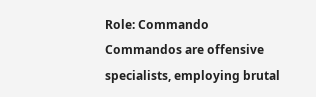Role: Commando
Commandos are offensive specialists, employing brutal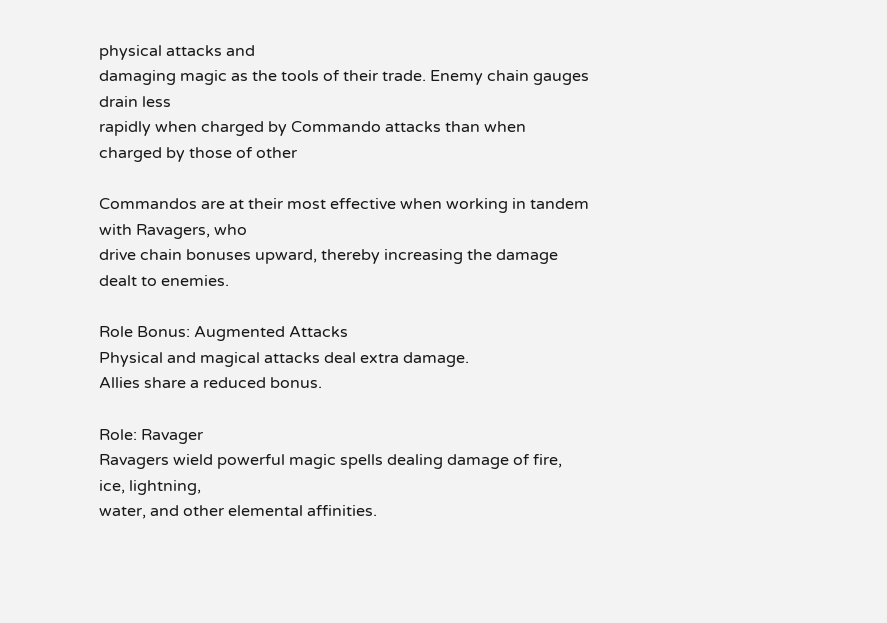physical attacks and
damaging magic as the tools of their trade. Enemy chain gauges drain less
rapidly when charged by Commando attacks than when charged by those of other

Commandos are at their most effective when working in tandem with Ravagers, who
drive chain bonuses upward, thereby increasing the damage dealt to enemies.

Role Bonus: Augmented Attacks
Physical and magical attacks deal extra damage.
Allies share a reduced bonus.

Role: Ravager
Ravagers wield powerful magic spells dealing damage of fire, ice, lightning,
water, and other elemental affinities.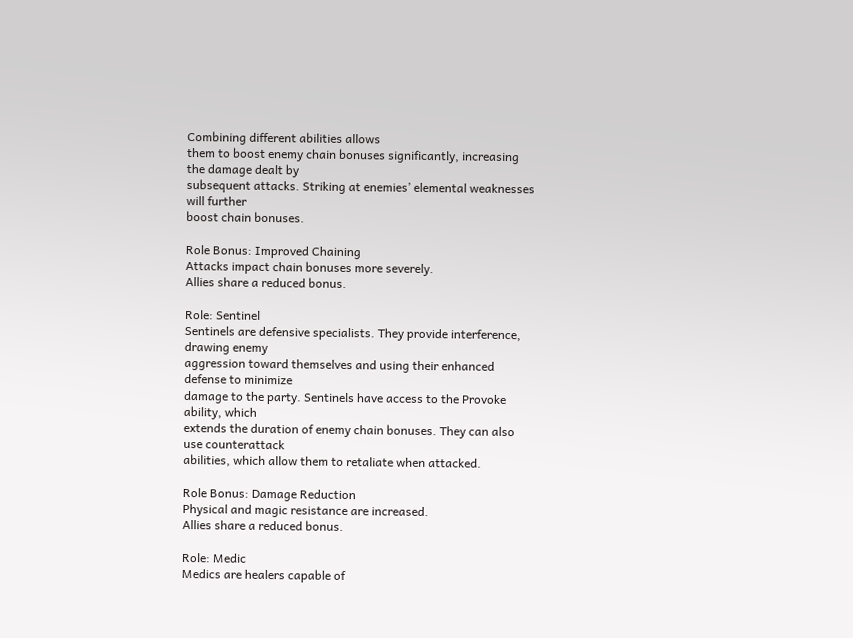Combining different abilities allows
them to boost enemy chain bonuses significantly, increasing the damage dealt by
subsequent attacks. Striking at enemies’ elemental weaknesses will further
boost chain bonuses.

Role Bonus: Improved Chaining
Attacks impact chain bonuses more severely.
Allies share a reduced bonus.

Role: Sentinel
Sentinels are defensive specialists. They provide interference, drawing enemy
aggression toward themselves and using their enhanced defense to minimize
damage to the party. Sentinels have access to the Provoke ability, which
extends the duration of enemy chain bonuses. They can also use counterattack
abilities, which allow them to retaliate when attacked.

Role Bonus: Damage Reduction
Physical and magic resistance are increased.
Allies share a reduced bonus.

Role: Medic
Medics are healers capable of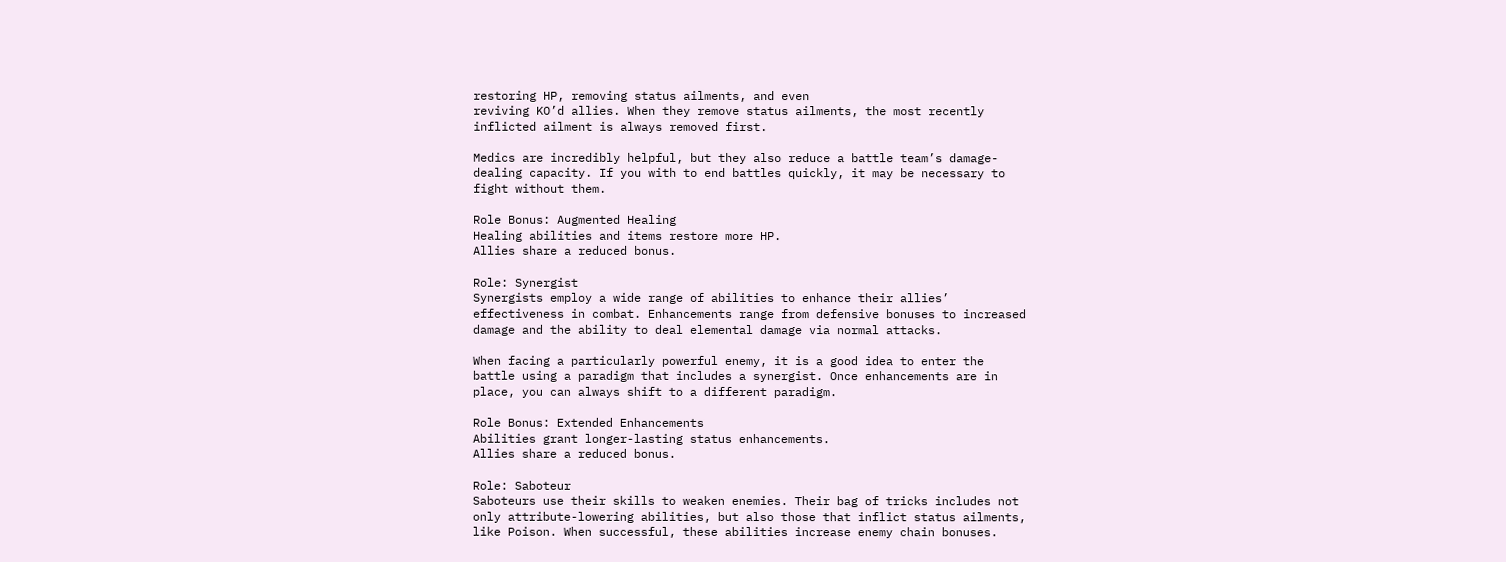restoring HP, removing status ailments, and even
reviving KO’d allies. When they remove status ailments, the most recently
inflicted ailment is always removed first.

Medics are incredibly helpful, but they also reduce a battle team’s damage-
dealing capacity. If you with to end battles quickly, it may be necessary to
fight without them.

Role Bonus: Augmented Healing
Healing abilities and items restore more HP.
Allies share a reduced bonus.

Role: Synergist
Synergists employ a wide range of abilities to enhance their allies’
effectiveness in combat. Enhancements range from defensive bonuses to increased
damage and the ability to deal elemental damage via normal attacks.

When facing a particularly powerful enemy, it is a good idea to enter the
battle using a paradigm that includes a synergist. Once enhancements are in
place, you can always shift to a different paradigm.

Role Bonus: Extended Enhancements
Abilities grant longer-lasting status enhancements.
Allies share a reduced bonus.

Role: Saboteur
Saboteurs use their skills to weaken enemies. Their bag of tricks includes not
only attribute-lowering abilities, but also those that inflict status ailments,
like Poison. When successful, these abilities increase enemy chain bonuses.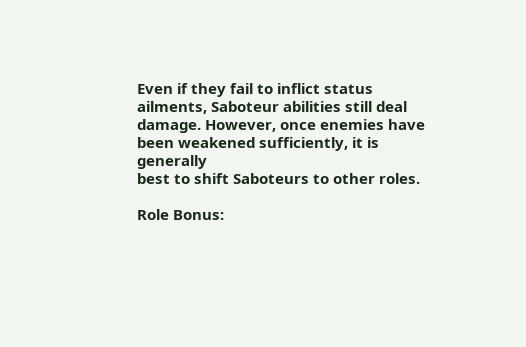Even if they fail to inflict status ailments, Saboteur abilities still deal
damage. However, once enemies have been weakened sufficiently, it is generally
best to shift Saboteurs to other roles.

Role Bonus: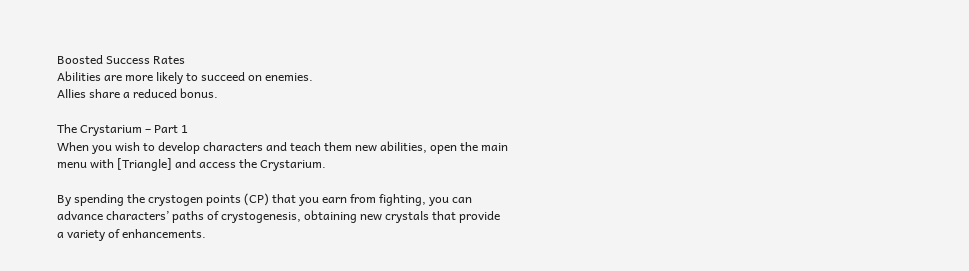Boosted Success Rates
Abilities are more likely to succeed on enemies.
Allies share a reduced bonus.

The Crystarium – Part 1
When you wish to develop characters and teach them new abilities, open the main
menu with [Triangle] and access the Crystarium.

By spending the crystogen points (CP) that you earn from fighting, you can
advance characters’ paths of crystogenesis, obtaining new crystals that provide
a variety of enhancements.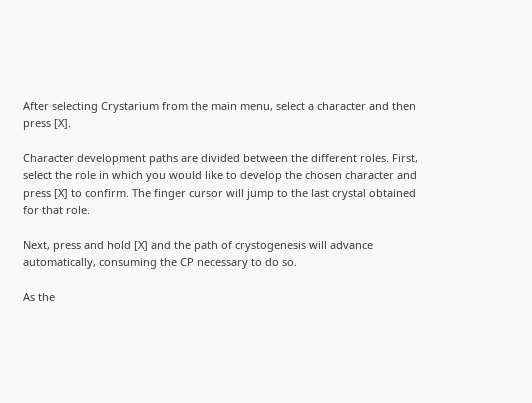After selecting Crystarium from the main menu, select a character and then
press [X].

Character development paths are divided between the different roles. First,
select the role in which you would like to develop the chosen character and
press [X] to confirm. The finger cursor will jump to the last crystal obtained
for that role.

Next, press and hold [X] and the path of crystogenesis will advance
automatically, consuming the CP necessary to do so.

As the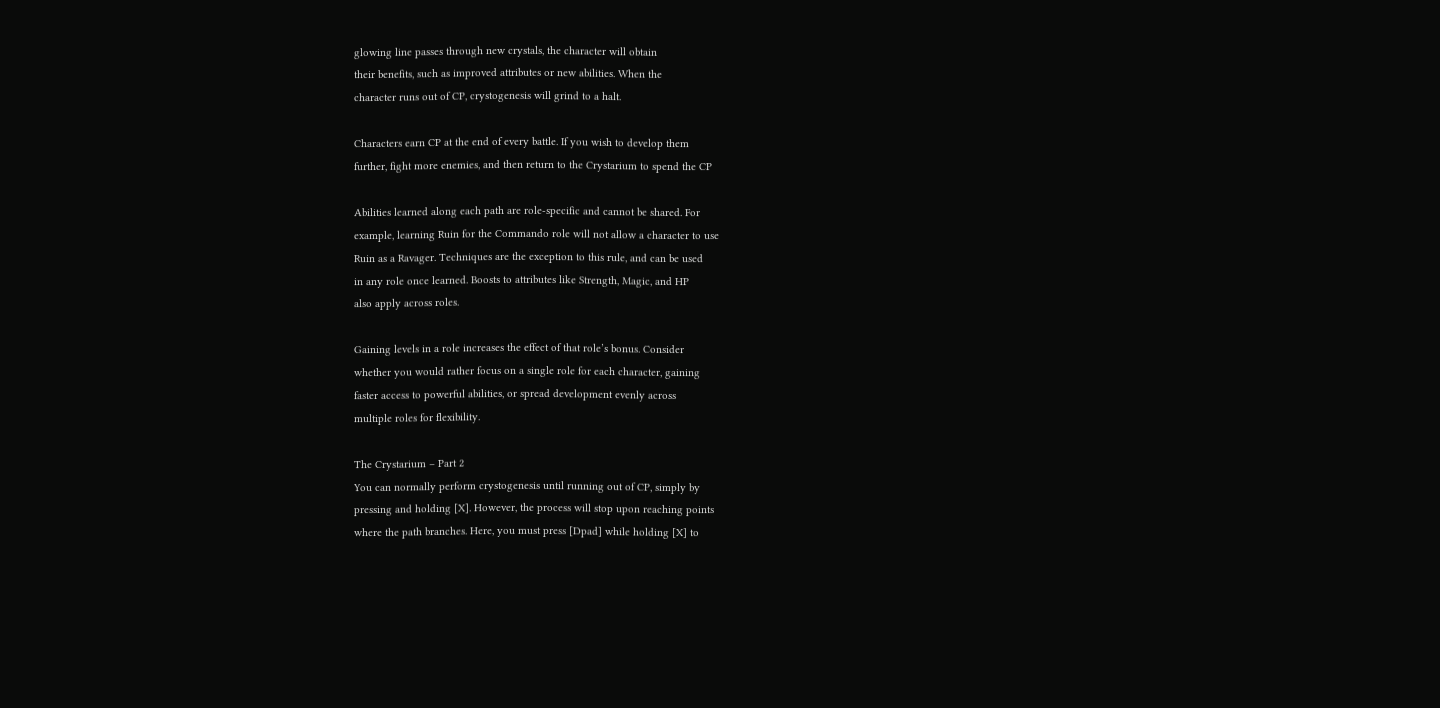glowing line passes through new crystals, the character will obtain
their benefits, such as improved attributes or new abilities. When the
character runs out of CP, crystogenesis will grind to a halt.

Characters earn CP at the end of every battle. If you wish to develop them
further, fight more enemies, and then return to the Crystarium to spend the CP

Abilities learned along each path are role-specific and cannot be shared. For
example, learning Ruin for the Commando role will not allow a character to use
Ruin as a Ravager. Techniques are the exception to this rule, and can be used
in any role once learned. Boosts to attributes like Strength, Magic, and HP
also apply across roles.

Gaining levels in a role increases the effect of that role’s bonus. Consider
whether you would rather focus on a single role for each character, gaining
faster access to powerful abilities, or spread development evenly across
multiple roles for flexibility.

The Crystarium – Part 2
You can normally perform crystogenesis until running out of CP, simply by
pressing and holding [X]. However, the process will stop upon reaching points
where the path branches. Here, you must press [Dpad] while holding [X] to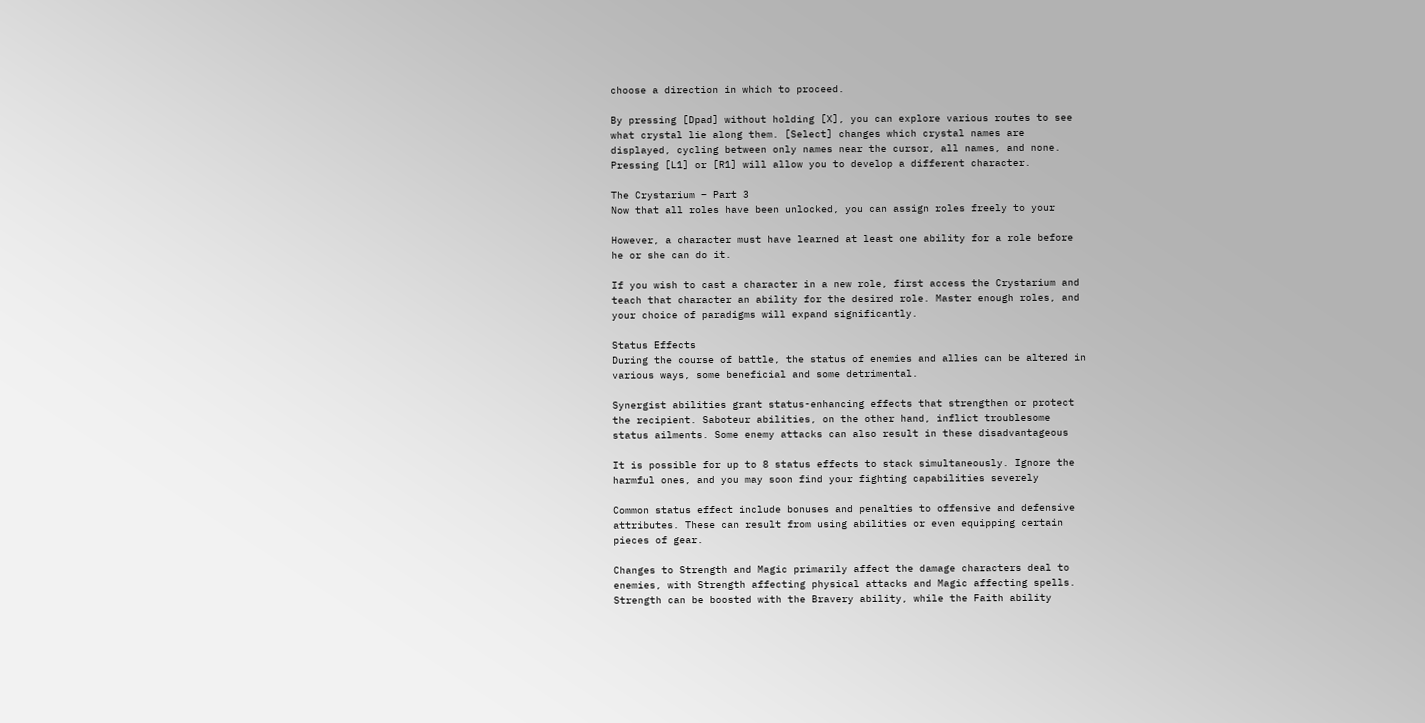choose a direction in which to proceed.

By pressing [Dpad] without holding [X], you can explore various routes to see
what crystal lie along them. [Select] changes which crystal names are
displayed, cycling between only names near the cursor, all names, and none.
Pressing [L1] or [R1] will allow you to develop a different character.

The Crystarium – Part 3
Now that all roles have been unlocked, you can assign roles freely to your

However, a character must have learned at least one ability for a role before
he or she can do it.

If you wish to cast a character in a new role, first access the Crystarium and
teach that character an ability for the desired role. Master enough roles, and
your choice of paradigms will expand significantly.

Status Effects
During the course of battle, the status of enemies and allies can be altered in
various ways, some beneficial and some detrimental.

Synergist abilities grant status-enhancing effects that strengthen or protect
the recipient. Saboteur abilities, on the other hand, inflict troublesome
status ailments. Some enemy attacks can also result in these disadvantageous

It is possible for up to 8 status effects to stack simultaneously. Ignore the
harmful ones, and you may soon find your fighting capabilities severely

Common status effect include bonuses and penalties to offensive and defensive
attributes. These can result from using abilities or even equipping certain
pieces of gear.

Changes to Strength and Magic primarily affect the damage characters deal to
enemies, with Strength affecting physical attacks and Magic affecting spells.
Strength can be boosted with the Bravery ability, while the Faith ability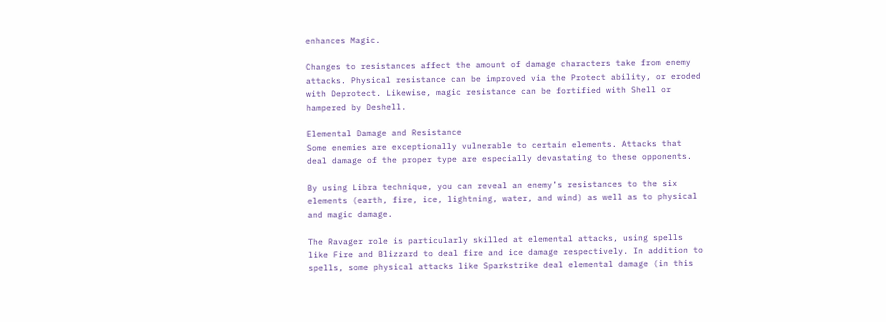enhances Magic.

Changes to resistances affect the amount of damage characters take from enemy
attacks. Physical resistance can be improved via the Protect ability, or eroded
with Deprotect. Likewise, magic resistance can be fortified with Shell or
hampered by Deshell.

Elemental Damage and Resistance
Some enemies are exceptionally vulnerable to certain elements. Attacks that
deal damage of the proper type are especially devastating to these opponents.

By using Libra technique, you can reveal an enemy’s resistances to the six
elements (earth, fire, ice, lightning, water, and wind) as well as to physical
and magic damage.

The Ravager role is particularly skilled at elemental attacks, using spells
like Fire and Blizzard to deal fire and ice damage respectively. In addition to
spells, some physical attacks like Sparkstrike deal elemental damage (in this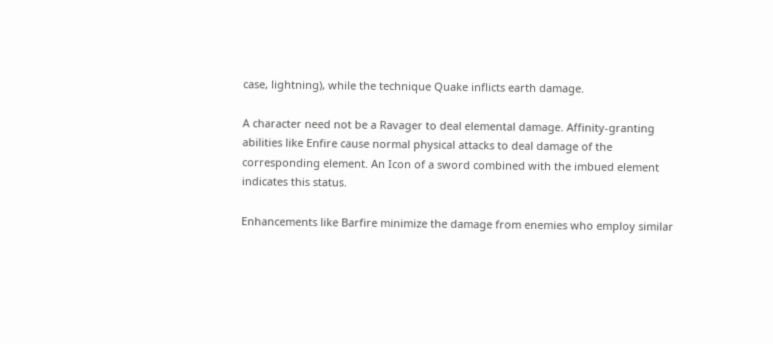case, lightning), while the technique Quake inflicts earth damage.

A character need not be a Ravager to deal elemental damage. Affinity-granting
abilities like Enfire cause normal physical attacks to deal damage of the
corresponding element. An Icon of a sword combined with the imbued element
indicates this status.

Enhancements like Barfire minimize the damage from enemies who employ similar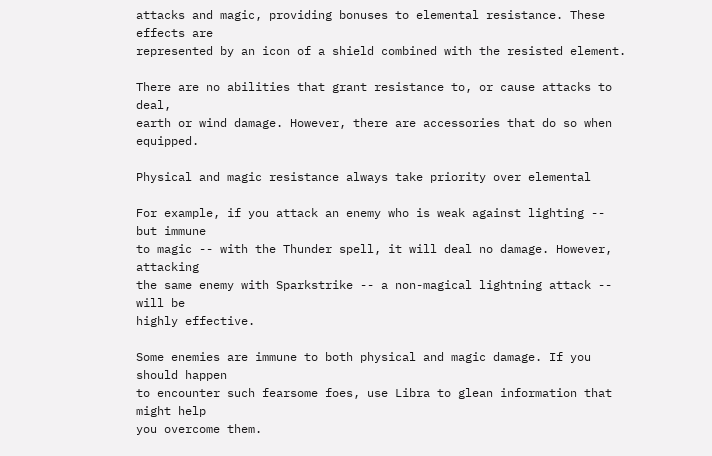attacks and magic, providing bonuses to elemental resistance. These effects are
represented by an icon of a shield combined with the resisted element.

There are no abilities that grant resistance to, or cause attacks to deal,
earth or wind damage. However, there are accessories that do so when equipped.

Physical and magic resistance always take priority over elemental

For example, if you attack an enemy who is weak against lighting -- but immune
to magic -- with the Thunder spell, it will deal no damage. However, attacking
the same enemy with Sparkstrike -- a non-magical lightning attack -- will be
highly effective.

Some enemies are immune to both physical and magic damage. If you should happen
to encounter such fearsome foes, use Libra to glean information that might help
you overcome them.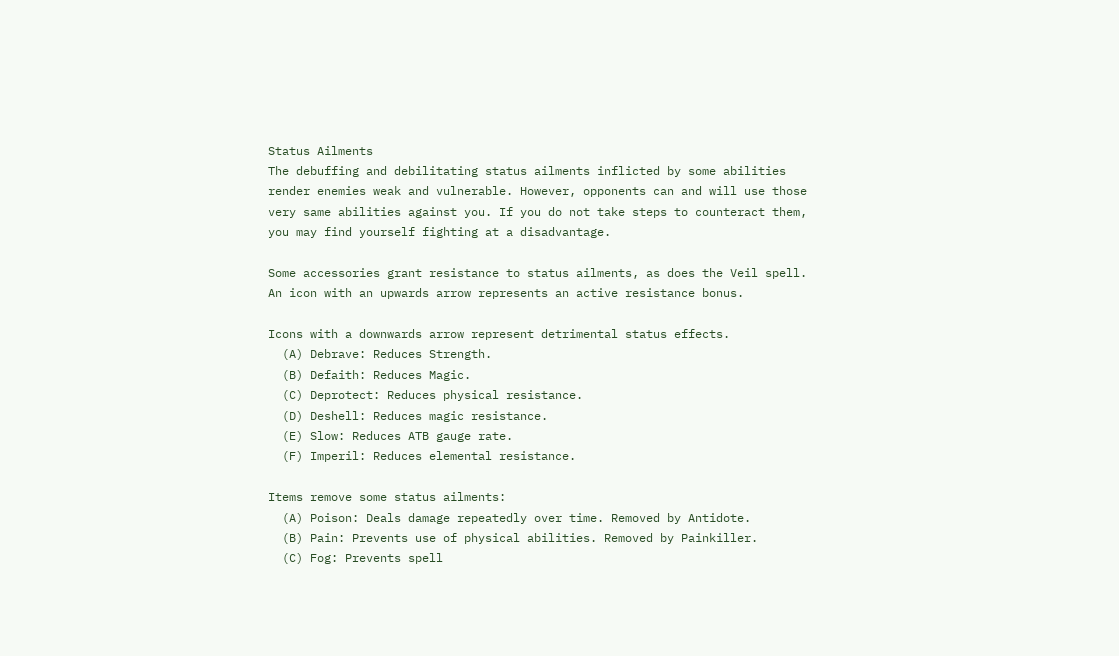Status Ailments
The debuffing and debilitating status ailments inflicted by some abilities
render enemies weak and vulnerable. However, opponents can and will use those
very same abilities against you. If you do not take steps to counteract them,
you may find yourself fighting at a disadvantage.

Some accessories grant resistance to status ailments, as does the Veil spell.
An icon with an upwards arrow represents an active resistance bonus.

Icons with a downwards arrow represent detrimental status effects.
  (A) Debrave: Reduces Strength.
  (B) Defaith: Reduces Magic.
  (C) Deprotect: Reduces physical resistance.
  (D) Deshell: Reduces magic resistance.
  (E) Slow: Reduces ATB gauge rate.
  (F) Imperil: Reduces elemental resistance.

Items remove some status ailments:
  (A) Poison: Deals damage repeatedly over time. Removed by Antidote.
  (B) Pain: Prevents use of physical abilities. Removed by Painkiller.
  (C) Fog: Prevents spell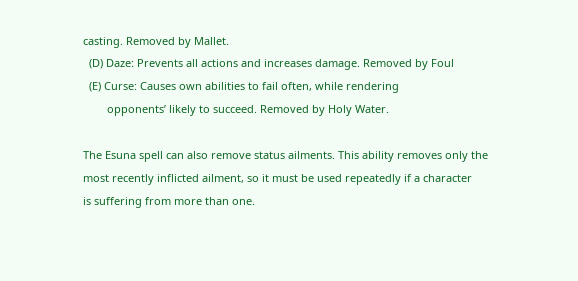casting. Removed by Mallet.
  (D) Daze: Prevents all actions and increases damage. Removed by Foul
  (E) Curse: Causes own abilities to fail often, while rendering
        opponents’ likely to succeed. Removed by Holy Water.

The Esuna spell can also remove status ailments. This ability removes only the
most recently inflicted ailment, so it must be used repeatedly if a character
is suffering from more than one.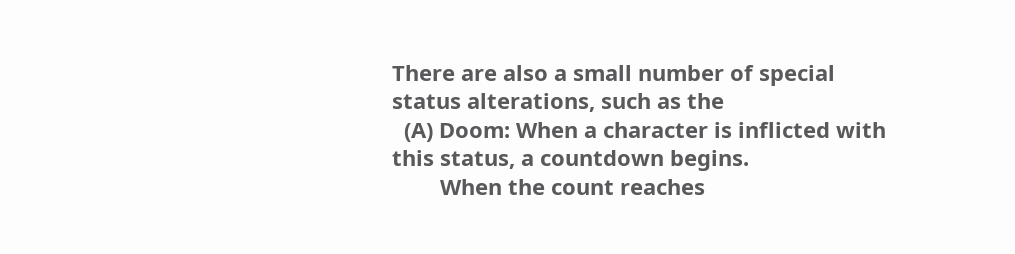There are also a small number of special status alterations, such as the
  (A) Doom: When a character is inflicted with this status, a countdown begins.
        When the count reaches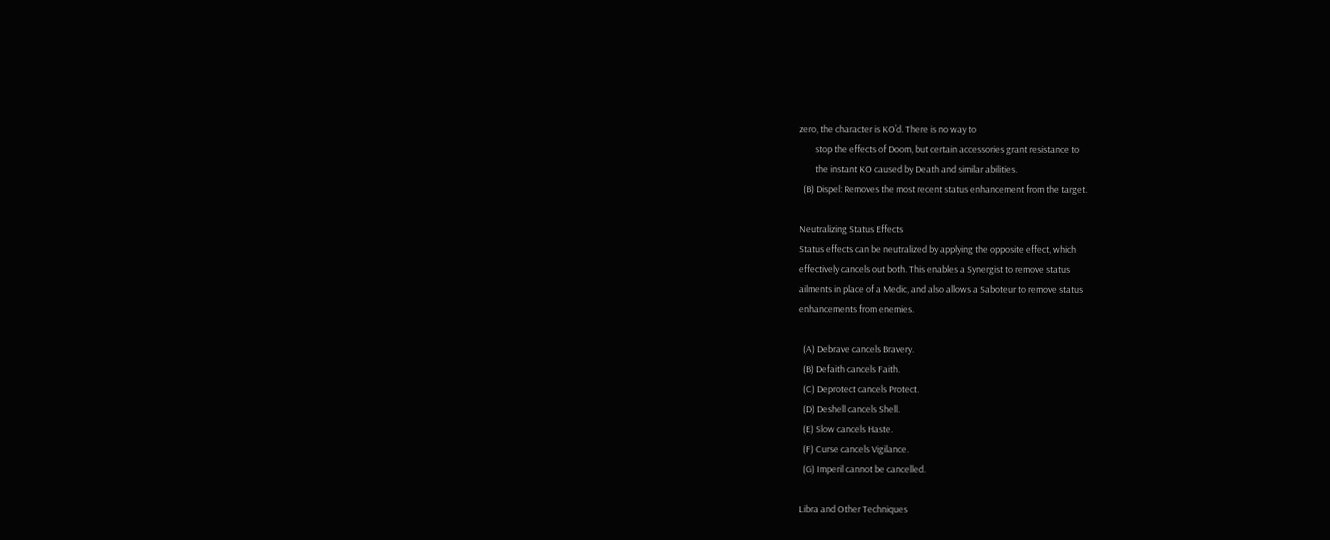zero, the character is KO’d. There is no way to
        stop the effects of Doom, but certain accessories grant resistance to
        the instant KO caused by Death and similar abilities.
  (B) Dispel: Removes the most recent status enhancement from the target.

Neutralizing Status Effects
Status effects can be neutralized by applying the opposite effect, which
effectively cancels out both. This enables a Synergist to remove status
ailments in place of a Medic, and also allows a Saboteur to remove status
enhancements from enemies.

  (A) Debrave cancels Bravery.
  (B) Defaith cancels Faith.
  (C) Deprotect cancels Protect.
  (D) Deshell cancels Shell.
  (E) Slow cancels Haste.
  (F) Curse cancels Vigilance.
  (G) Imperil cannot be cancelled.

Libra and Other Techniques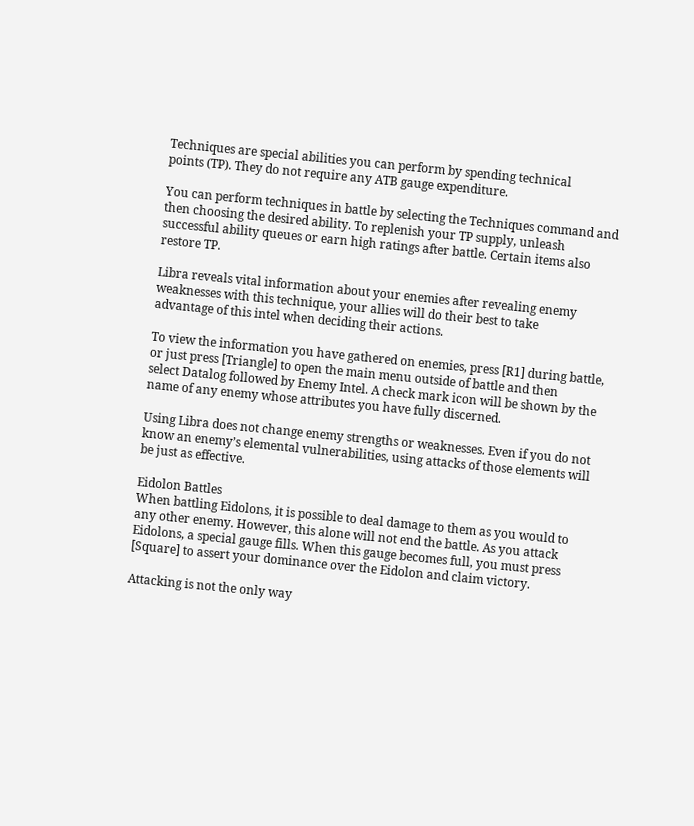Techniques are special abilities you can perform by spending technical
points (TP). They do not require any ATB gauge expenditure.

You can perform techniques in battle by selecting the Techniques command and
then choosing the desired ability. To replenish your TP supply, unleash
successful ability queues or earn high ratings after battle. Certain items also
restore TP.

Libra reveals vital information about your enemies after revealing enemy
weaknesses with this technique, your allies will do their best to take
advantage of this intel when deciding their actions.

To view the information you have gathered on enemies, press [R1] during battle,
or just press [Triangle] to open the main menu outside of battle and then
select Datalog followed by Enemy Intel. A check mark icon will be shown by the
name of any enemy whose attributes you have fully discerned.

Using Libra does not change enemy strengths or weaknesses. Even if you do not
know an enemy’s elemental vulnerabilities, using attacks of those elements will
be just as effective.

Eidolon Battles
When battling Eidolons, it is possible to deal damage to them as you would to
any other enemy. However, this alone will not end the battle. As you attack
Eidolons, a special gauge fills. When this gauge becomes full, you must press
[Square] to assert your dominance over the Eidolon and claim victory.

Attacking is not the only way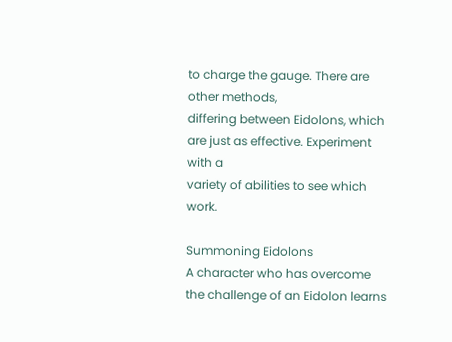to charge the gauge. There are other methods,
differing between Eidolons, which are just as effective. Experiment with a
variety of abilities to see which work.

Summoning Eidolons
A character who has overcome the challenge of an Eidolon learns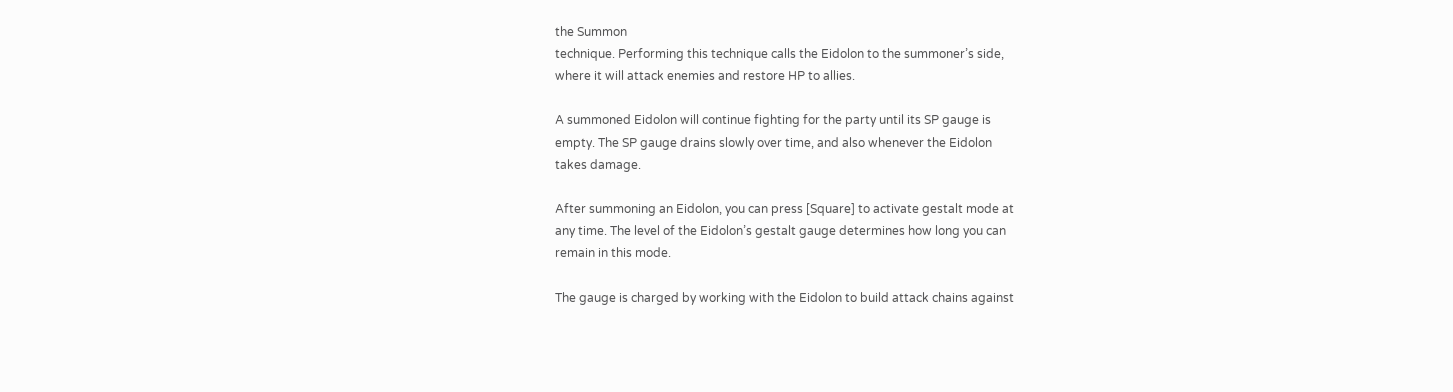the Summon
technique. Performing this technique calls the Eidolon to the summoner’s side,
where it will attack enemies and restore HP to allies.

A summoned Eidolon will continue fighting for the party until its SP gauge is
empty. The SP gauge drains slowly over time, and also whenever the Eidolon
takes damage.

After summoning an Eidolon, you can press [Square] to activate gestalt mode at
any time. The level of the Eidolon’s gestalt gauge determines how long you can
remain in this mode.

The gauge is charged by working with the Eidolon to build attack chains against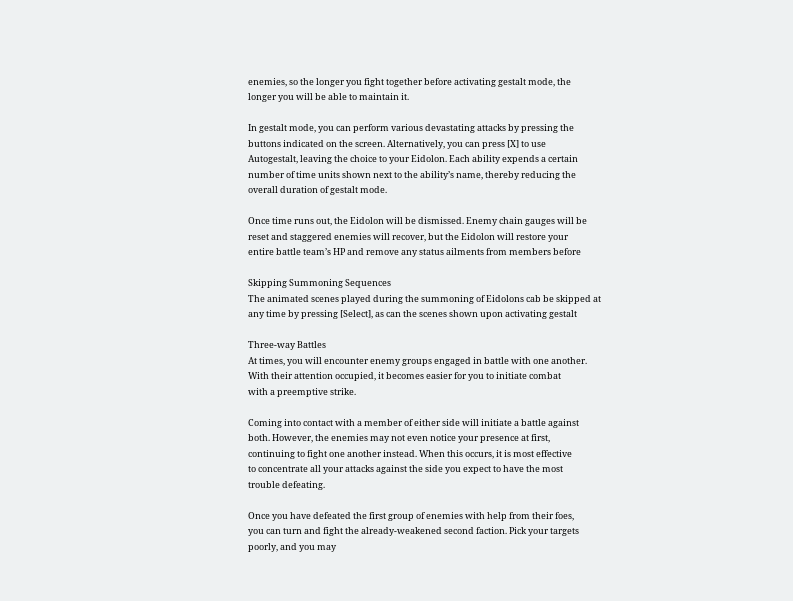enemies, so the longer you fight together before activating gestalt mode, the
longer you will be able to maintain it.

In gestalt mode, you can perform various devastating attacks by pressing the
buttons indicated on the screen. Alternatively, you can press [X] to use
Autogestalt, leaving the choice to your Eidolon. Each ability expends a certain
number of time units shown next to the ability’s name, thereby reducing the
overall duration of gestalt mode.

Once time runs out, the Eidolon will be dismissed. Enemy chain gauges will be
reset and staggered enemies will recover, but the Eidolon will restore your
entire battle team’s HP and remove any status ailments from members before

Skipping Summoning Sequences
The animated scenes played during the summoning of Eidolons cab be skipped at
any time by pressing [Select], as can the scenes shown upon activating gestalt

Three-way Battles
At times, you will encounter enemy groups engaged in battle with one another.
With their attention occupied, it becomes easier for you to initiate combat
with a preemptive strike.

Coming into contact with a member of either side will initiate a battle against
both. However, the enemies may not even notice your presence at first,
continuing to fight one another instead. When this occurs, it is most effective
to concentrate all your attacks against the side you expect to have the most
trouble defeating.

Once you have defeated the first group of enemies with help from their foes,
you can turn and fight the already-weakened second faction. Pick your targets
poorly, and you may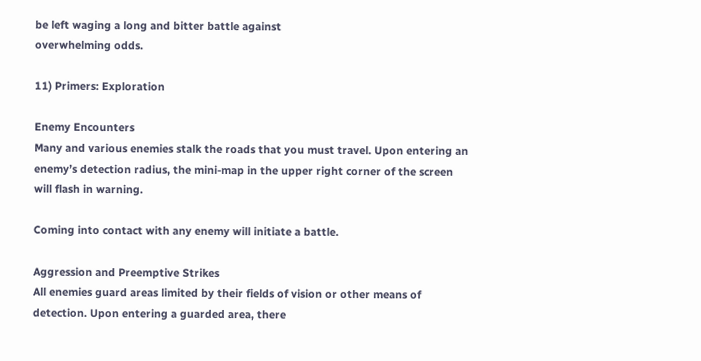be left waging a long and bitter battle against
overwhelming odds.

11) Primers: Exploration

Enemy Encounters
Many and various enemies stalk the roads that you must travel. Upon entering an
enemy’s detection radius, the mini-map in the upper right corner of the screen
will flash in warning.

Coming into contact with any enemy will initiate a battle.

Aggression and Preemptive Strikes
All enemies guard areas limited by their fields of vision or other means of
detection. Upon entering a guarded area, there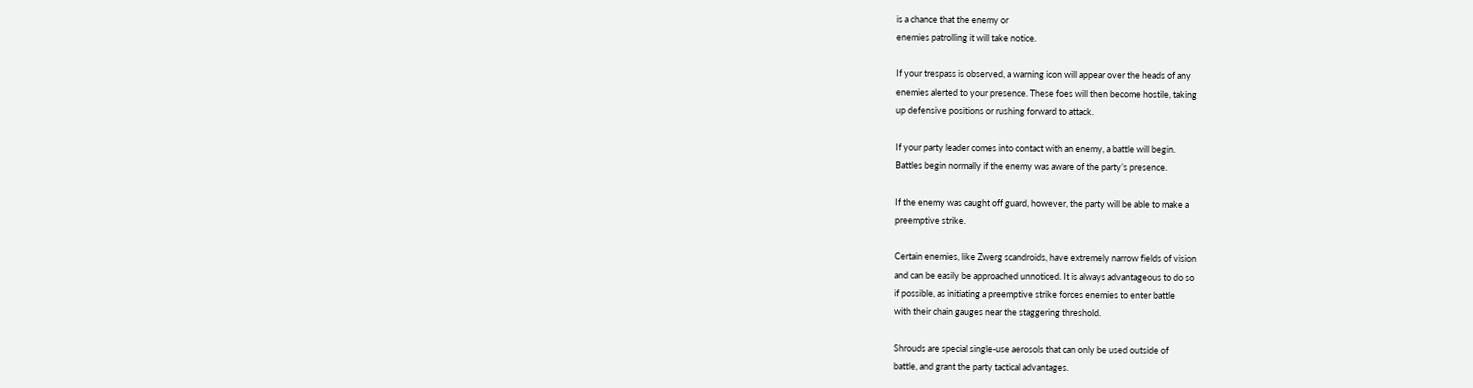is a chance that the enemy or
enemies patrolling it will take notice.

If your trespass is observed, a warning icon will appear over the heads of any
enemies alerted to your presence. These foes will then become hostile, taking
up defensive positions or rushing forward to attack.

If your party leader comes into contact with an enemy, a battle will begin.
Battles begin normally if the enemy was aware of the party’s presence.

If the enemy was caught off guard, however, the party will be able to make a
preemptive strike.

Certain enemies, like Zwerg scandroids, have extremely narrow fields of vision
and can be easily be approached unnoticed. It is always advantageous to do so
if possible, as initiating a preemptive strike forces enemies to enter battle
with their chain gauges near the staggering threshold.

Shrouds are special single-use aerosols that can only be used outside of
battle, and grant the party tactical advantages.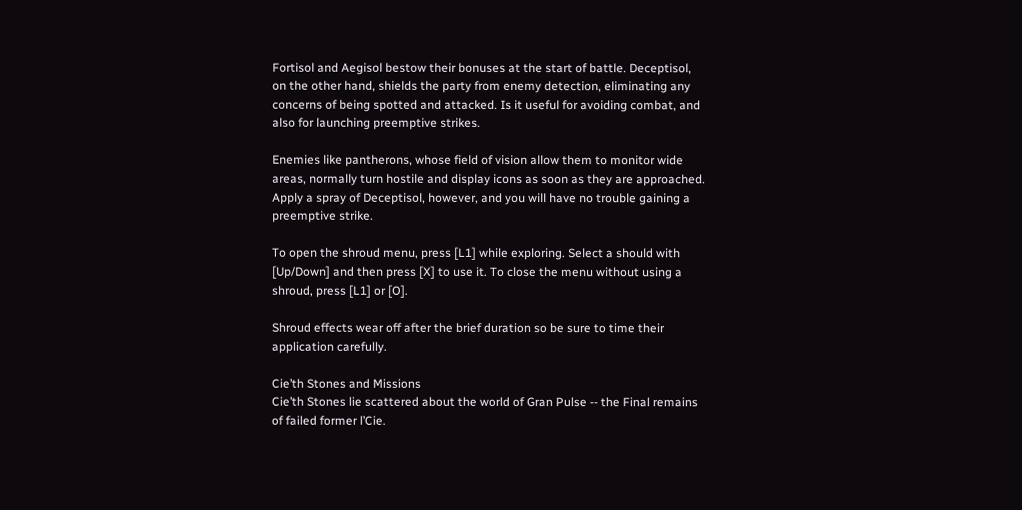Fortisol and Aegisol bestow their bonuses at the start of battle. Deceptisol,
on the other hand, shields the party from enemy detection, eliminating any
concerns of being spotted and attacked. Is it useful for avoiding combat, and
also for launching preemptive strikes.

Enemies like pantherons, whose field of vision allow them to monitor wide
areas, normally turn hostile and display icons as soon as they are approached.
Apply a spray of Deceptisol, however, and you will have no trouble gaining a
preemptive strike.

To open the shroud menu, press [L1] while exploring. Select a should with
[Up/Down] and then press [X] to use it. To close the menu without using a
shroud, press [L1] or [O].

Shroud effects wear off after the brief duration so be sure to time their
application carefully.

Cie’th Stones and Missions
Cie’th Stones lie scattered about the world of Gran Pulse -- the Final remains
of failed former l’Cie.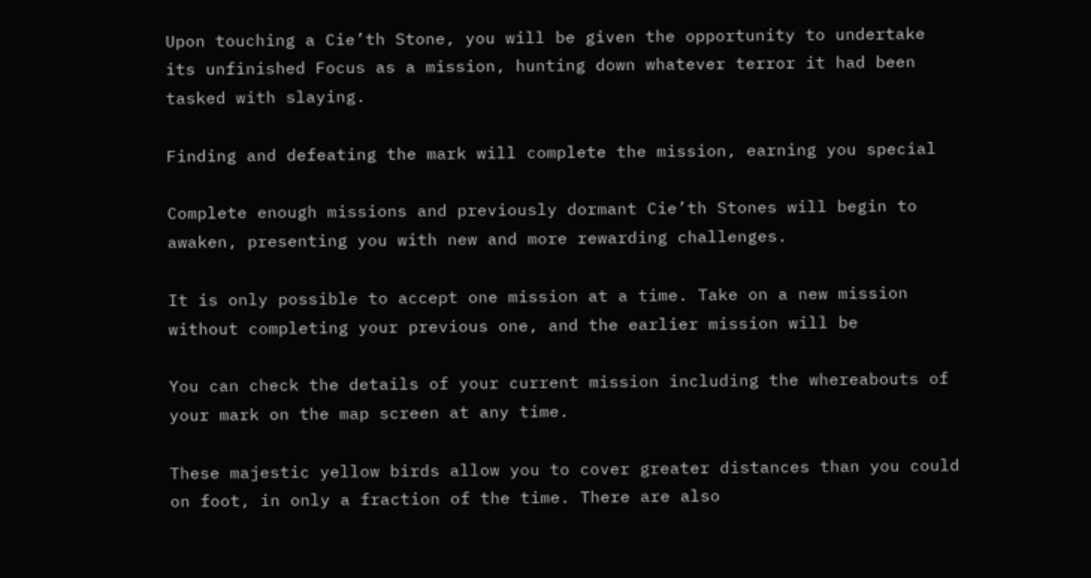Upon touching a Cie’th Stone, you will be given the opportunity to undertake
its unfinished Focus as a mission, hunting down whatever terror it had been
tasked with slaying.

Finding and defeating the mark will complete the mission, earning you special

Complete enough missions and previously dormant Cie’th Stones will begin to
awaken, presenting you with new and more rewarding challenges.

It is only possible to accept one mission at a time. Take on a new mission
without completing your previous one, and the earlier mission will be

You can check the details of your current mission including the whereabouts of
your mark on the map screen at any time.

These majestic yellow birds allow you to cover greater distances than you could
on foot, in only a fraction of the time. There are also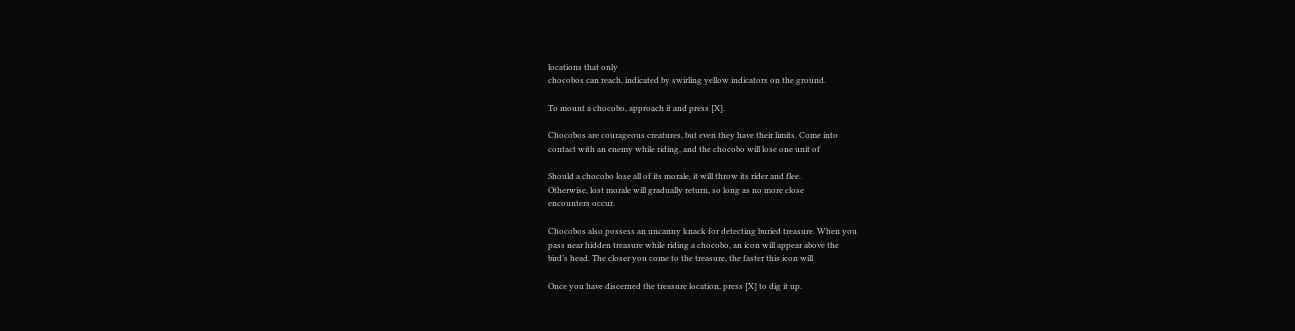locations that only
chocobos can reach, indicated by swirling yellow indicators on the ground.

To mount a chocobo, approach it and press [X].

Chocobos are courageous creatures, but even they have their limits. Come into
contact with an enemy while riding, and the chocobo will lose one unit of

Should a chocobo lose all of its morale, it will throw its rider and flee.
Otherwise, lost morale will gradually return, so long as no more close
encounters occur.

Chocobos also possess an uncanny knack for detecting buried treasure. When you
pass near hidden treasure while riding a chocobo, an icon will appear above the
bird’s head. The closer you come to the treasure, the faster this icon will

Once you have discerned the treasure location, press [X] to dig it up.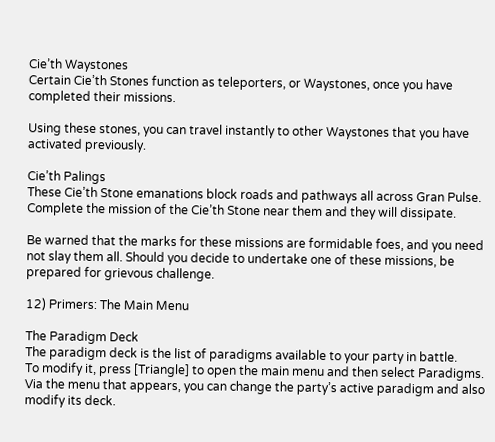Cie’th Waystones
Certain Cie’th Stones function as teleporters, or Waystones, once you have
completed their missions.

Using these stones, you can travel instantly to other Waystones that you have
activated previously.

Cie’th Palings
These Cie’th Stone emanations block roads and pathways all across Gran Pulse.
Complete the mission of the Cie’th Stone near them and they will dissipate.

Be warned that the marks for these missions are formidable foes, and you need
not slay them all. Should you decide to undertake one of these missions, be
prepared for grievous challenge.

12) Primers: The Main Menu

The Paradigm Deck
The paradigm deck is the list of paradigms available to your party in battle.
To modify it, press [Triangle] to open the main menu and then select Paradigms.
Via the menu that appears, you can change the party’s active paradigm and also
modify its deck.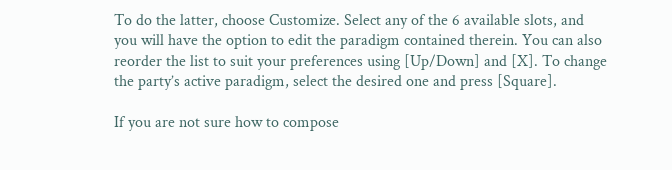To do the latter, choose Customize. Select any of the 6 available slots, and
you will have the option to edit the paradigm contained therein. You can also
reorder the list to suit your preferences using [Up/Down] and [X]. To change
the party’s active paradigm, select the desired one and press [Square].

If you are not sure how to compose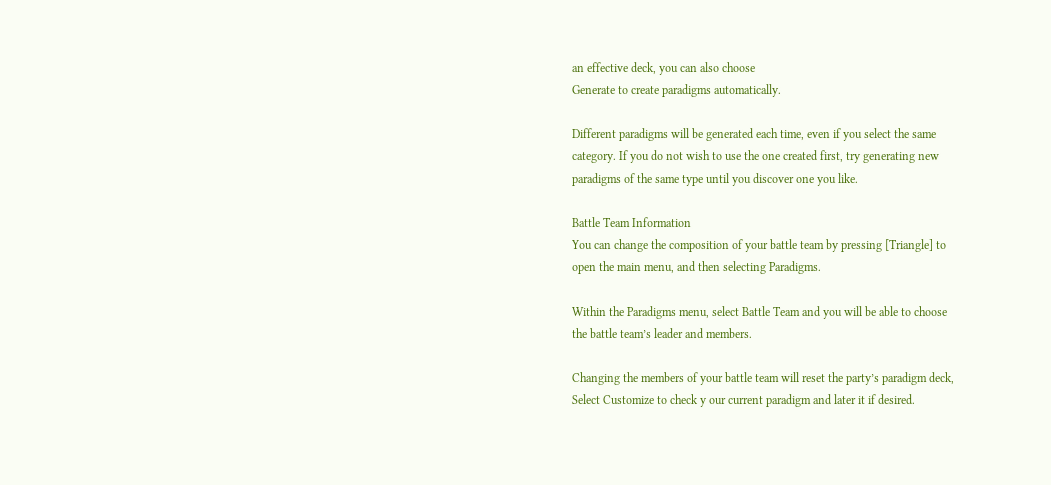an effective deck, you can also choose
Generate to create paradigms automatically.

Different paradigms will be generated each time, even if you select the same
category. If you do not wish to use the one created first, try generating new
paradigms of the same type until you discover one you like.

Battle Team Information
You can change the composition of your battle team by pressing [Triangle] to
open the main menu, and then selecting Paradigms.

Within the Paradigms menu, select Battle Team and you will be able to choose
the battle team’s leader and members.

Changing the members of your battle team will reset the party’s paradigm deck,
Select Customize to check y our current paradigm and later it if desired.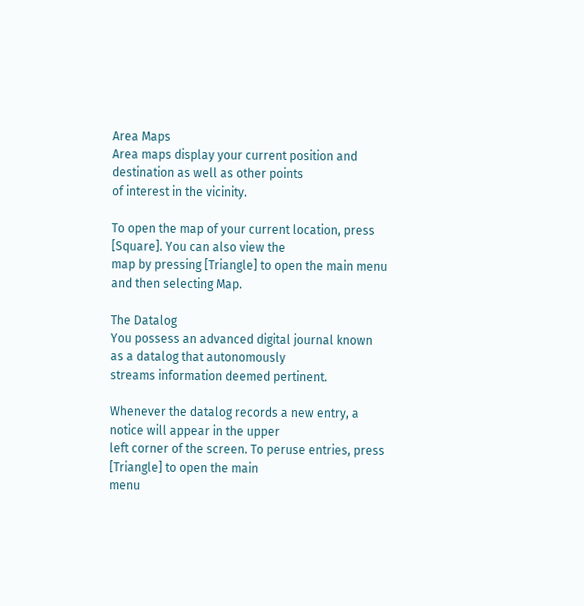Area Maps
Area maps display your current position and destination as well as other points
of interest in the vicinity.

To open the map of your current location, press [Square]. You can also view the
map by pressing [Triangle] to open the main menu and then selecting Map.

The Datalog
You possess an advanced digital journal known as a datalog that autonomously
streams information deemed pertinent.

Whenever the datalog records a new entry, a notice will appear in the upper
left corner of the screen. To peruse entries, press [Triangle] to open the main
menu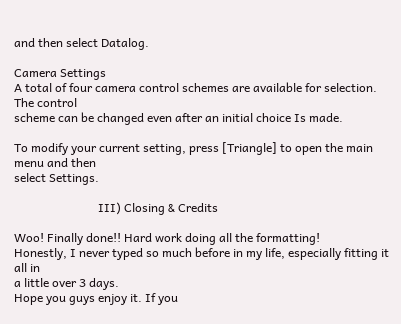and then select Datalog.

Camera Settings
A total of four camera control schemes are available for selection. The control
scheme can be changed even after an initial choice Is made.

To modify your current setting, press [Triangle] to open the main menu and then
select Settings.

                            III) Closing & Credits

Woo! Finally done!! Hard work doing all the formatting!
Honestly, I never typed so much before in my life, especially fitting it all in
a little over 3 days.
Hope you guys enjoy it. If you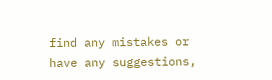find any mistakes or have any suggestions,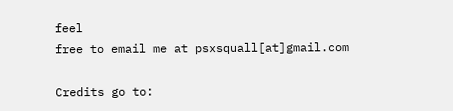feel
free to email me at psxsquall[at]gmail.com

Credits go to: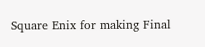Square Enix for making Final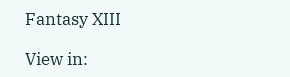Fantasy XIII

View in: